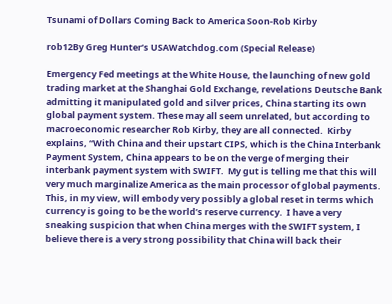Tsunami of Dollars Coming Back to America Soon-Rob Kirby

rob12By Greg Hunter’s USAWatchdog.com (Special Release)

Emergency Fed meetings at the White House, the launching of new gold trading market at the Shanghai Gold Exchange, revelations Deutsche Bank admitting it manipulated gold and silver prices, China starting its own global payment system. These may all seem unrelated, but according to macroeconomic researcher Rob Kirby, they are all connected.  Kirby explains, “With China and their upstart CIPS, which is the China Interbank Payment System, China appears to be on the verge of merging their interbank payment system with SWIFT.  My gut is telling me that this will very much marginalize America as the main processor of global payments.  This, in my view, will embody very possibly a global reset in terms which currency is going to be the world’s reserve currency.  I have a very sneaking suspicion that when China merges with the SWIFT system, I believe there is a very strong possibility that China will back their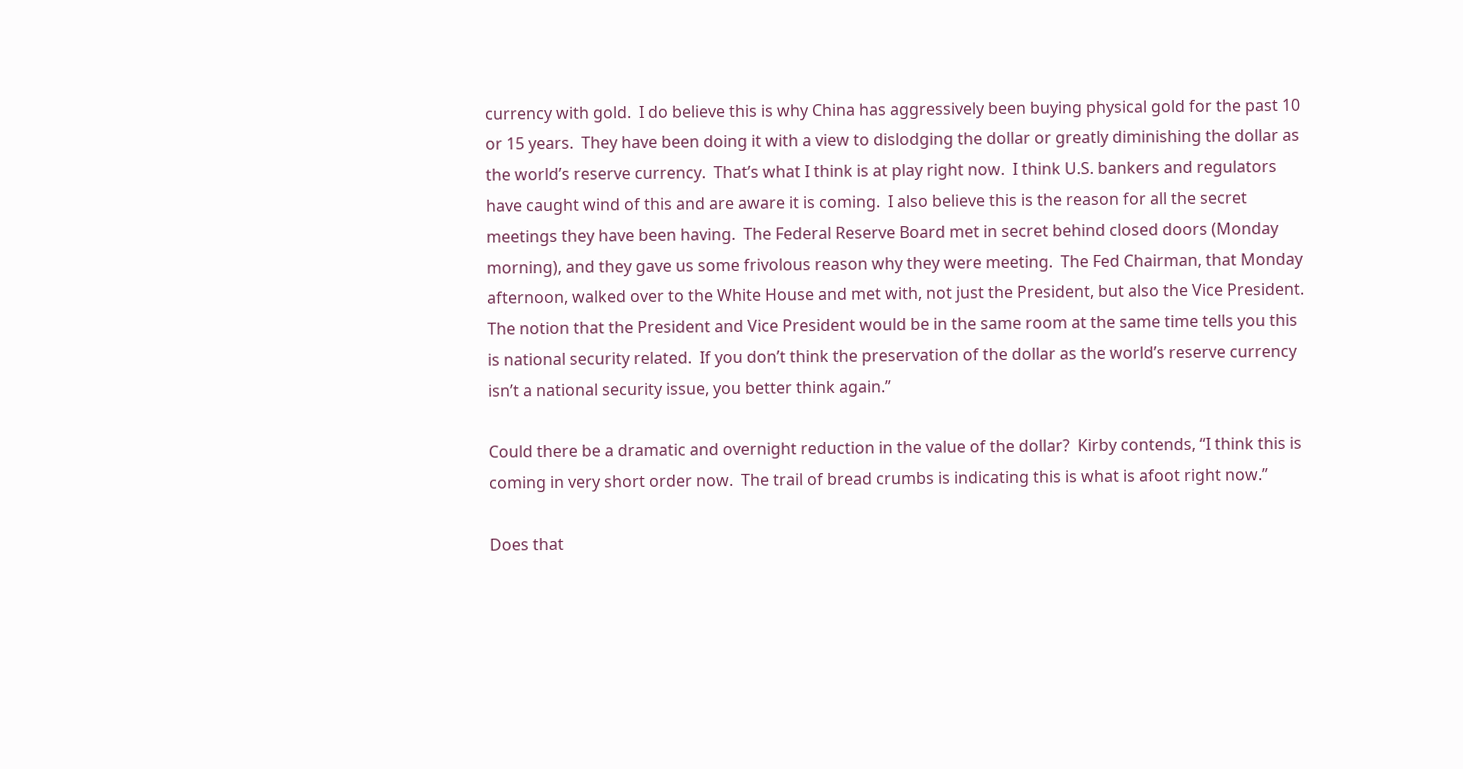currency with gold.  I do believe this is why China has aggressively been buying physical gold for the past 10 or 15 years.  They have been doing it with a view to dislodging the dollar or greatly diminishing the dollar as the world’s reserve currency.  That’s what I think is at play right now.  I think U.S. bankers and regulators have caught wind of this and are aware it is coming.  I also believe this is the reason for all the secret meetings they have been having.  The Federal Reserve Board met in secret behind closed doors (Monday morning), and they gave us some frivolous reason why they were meeting.  The Fed Chairman, that Monday afternoon, walked over to the White House and met with, not just the President, but also the Vice President.  The notion that the President and Vice President would be in the same room at the same time tells you this is national security related.  If you don’t think the preservation of the dollar as the world’s reserve currency isn’t a national security issue, you better think again.”

Could there be a dramatic and overnight reduction in the value of the dollar?  Kirby contends, “I think this is coming in very short order now.  The trail of bread crumbs is indicating this is what is afoot right now.”

Does that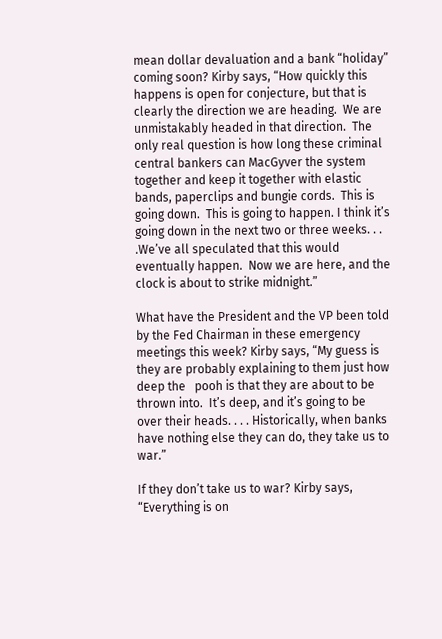mean dollar devaluation and a bank “holiday” coming soon? Kirby says, “How quickly this happens is open for conjecture, but that is clearly the direction we are heading.  We are unmistakably headed in that direction.  The only real question is how long these criminal central bankers can MacGyver the system together and keep it together with elastic bands, paperclips and bungie cords.  This is going down.  This is going to happen. I think it’s going down in the next two or three weeks. . . .We’ve all speculated that this would eventually happen.  Now we are here, and the clock is about to strike midnight.”

What have the President and the VP been told by the Fed Chairman in these emergency meetings this week? Kirby says, “My guess is they are probably explaining to them just how deep the   pooh is that they are about to be thrown into.  It’s deep, and it’s going to be over their heads. . . . Historically, when banks have nothing else they can do, they take us to war.”

If they don’t take us to war? Kirby says, “Everything is on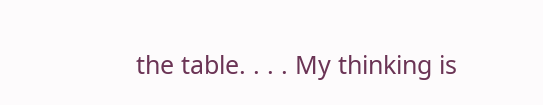the table. . . . My thinking is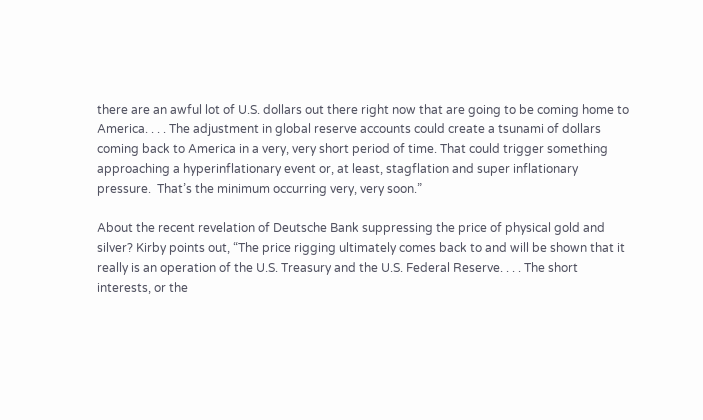there are an awful lot of U.S. dollars out there right now that are going to be coming home to America. . . . The adjustment in global reserve accounts could create a tsunami of dollars coming back to America in a very, very short period of time. That could trigger something approaching a hyperinflationary event or, at least, stagflation and super inflationary pressure.  That’s the minimum occurring very, very soon.”

About the recent revelation of Deutsche Bank suppressing the price of physical gold and silver? Kirby points out, “The price rigging ultimately comes back to and will be shown that it really is an operation of the U.S. Treasury and the U.S. Federal Reserve. . . . The short interests, or the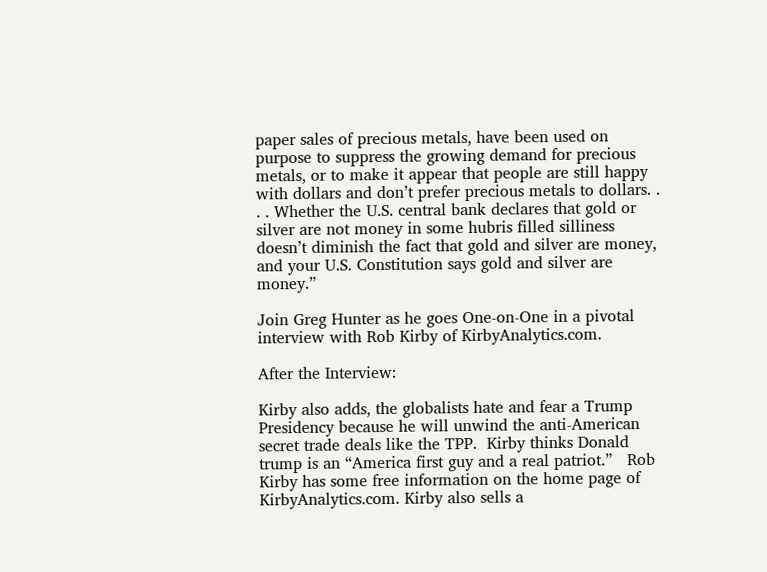paper sales of precious metals, have been used on purpose to suppress the growing demand for precious metals, or to make it appear that people are still happy with dollars and don’t prefer precious metals to dollars. . . . Whether the U.S. central bank declares that gold or silver are not money in some hubris filled silliness doesn’t diminish the fact that gold and silver are money, and your U.S. Constitution says gold and silver are money.”

Join Greg Hunter as he goes One-on-One in a pivotal interview with Rob Kirby of KirbyAnalytics.com.

After the Interview:

Kirby also adds, the globalists hate and fear a Trump Presidency because he will unwind the anti-American secret trade deals like the TPP.  Kirby thinks Donald trump is an “America first guy and a real patriot.”   Rob Kirby has some free information on the home page of KirbyAnalytics.com. Kirby also sells a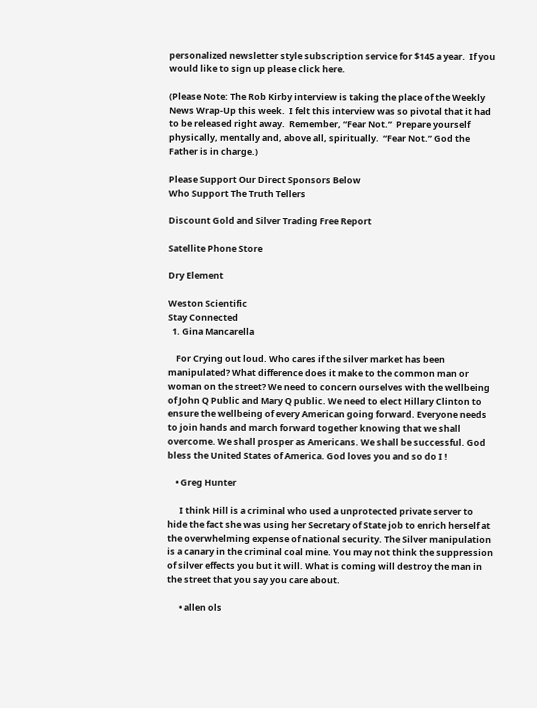personalized newsletter style subscription service for $145 a year.  If you would like to sign up please click here.

(Please Note: The Rob Kirby interview is taking the place of the Weekly News Wrap-Up this week.  I felt this interview was so pivotal that it had to be released right away.  Remember, “Fear Not.”  Prepare yourself physically, mentally and, above all, spiritually.  “Fear Not.” God the Father is in charge.)

Please Support Our Direct Sponsors Below
Who Support The Truth Tellers

Discount Gold and Silver Trading Free Report

Satellite Phone Store

Dry Element

Weston Scientific
Stay Connected
  1. Gina Mancarella

    For Crying out loud. Who cares if the silver market has been manipulated? What difference does it make to the common man or woman on the street? We need to concern ourselves with the wellbeing of John Q Public and Mary Q public. We need to elect Hillary Clinton to ensure the wellbeing of every American going forward. Everyone needs to join hands and march forward together knowing that we shall overcome. We shall prosper as Americans. We shall be successful. God bless the United States of America. God loves you and so do I !

    • Greg Hunter

      I think Hill is a criminal who used a unprotected private server to hide the fact she was using her Secretary of State job to enrich herself at the overwhelming expense of national security. The Silver manipulation is a canary in the criminal coal mine. You may not think the suppression of silver effects you but it will. What is coming will destroy the man in the street that you say you care about.

      • allen ols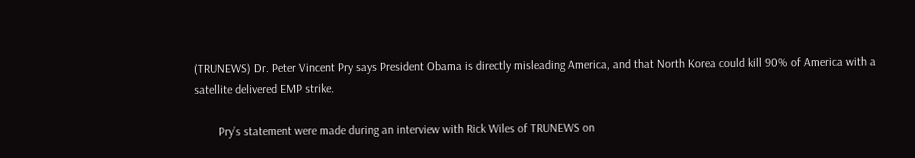(TRUNEWS) Dr. Peter Vincent Pry says President Obama is directly misleading America, and that North Korea could kill 90% of America with a satellite delivered EMP strike.

        Pry’s statement were made during an interview with Rick Wiles of TRUNEWS on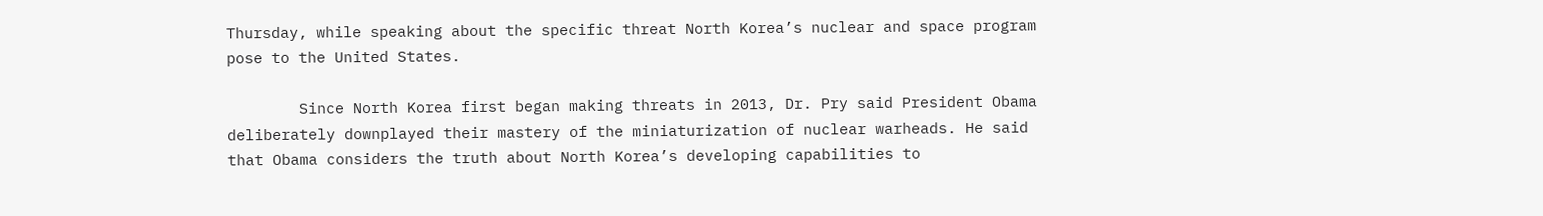Thursday, while speaking about the specific threat North Korea’s nuclear and space program pose to the United States.

        Since North Korea first began making threats in 2013, Dr. Pry said President Obama deliberately downplayed their mastery of the miniaturization of nuclear warheads. He said that Obama considers the truth about North Korea’s developing capabilities to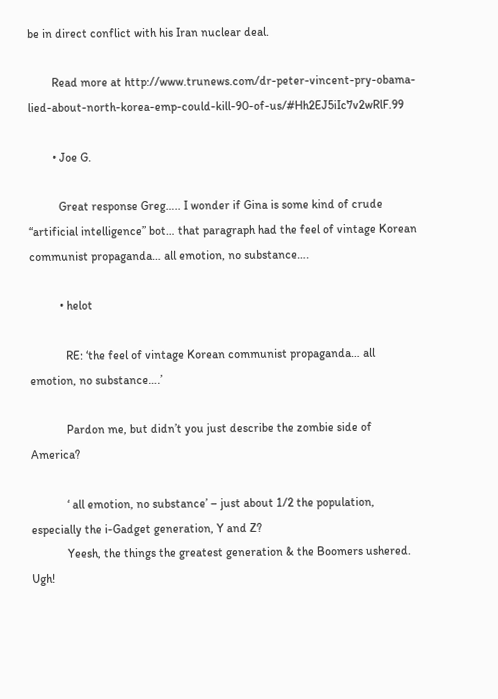be in direct conflict with his Iran nuclear deal.

        Read more at http://www.trunews.com/dr-peter-vincent-pry-obama-lied-about-north-korea-emp-could-kill-90-of-us/#Hh2EJ5iIc7v2wRlF.99

        • Joe G.

          Great response Greg….. I wonder if Gina is some kind of crude “artificial intelligence” bot… that paragraph had the feel of vintage Korean communist propaganda… all emotion, no substance….

          • helot

            RE: ‘the feel of vintage Korean communist propaganda… all emotion, no substance….’

            Pardon me, but didn’t you just describe the zombie side of America?

            ‘ all emotion, no substance’ – just about 1/2 the population, especially the i-Gadget generation, Y and Z?
            Yeesh, the things the greatest generation & the Boomers ushered. Ugh!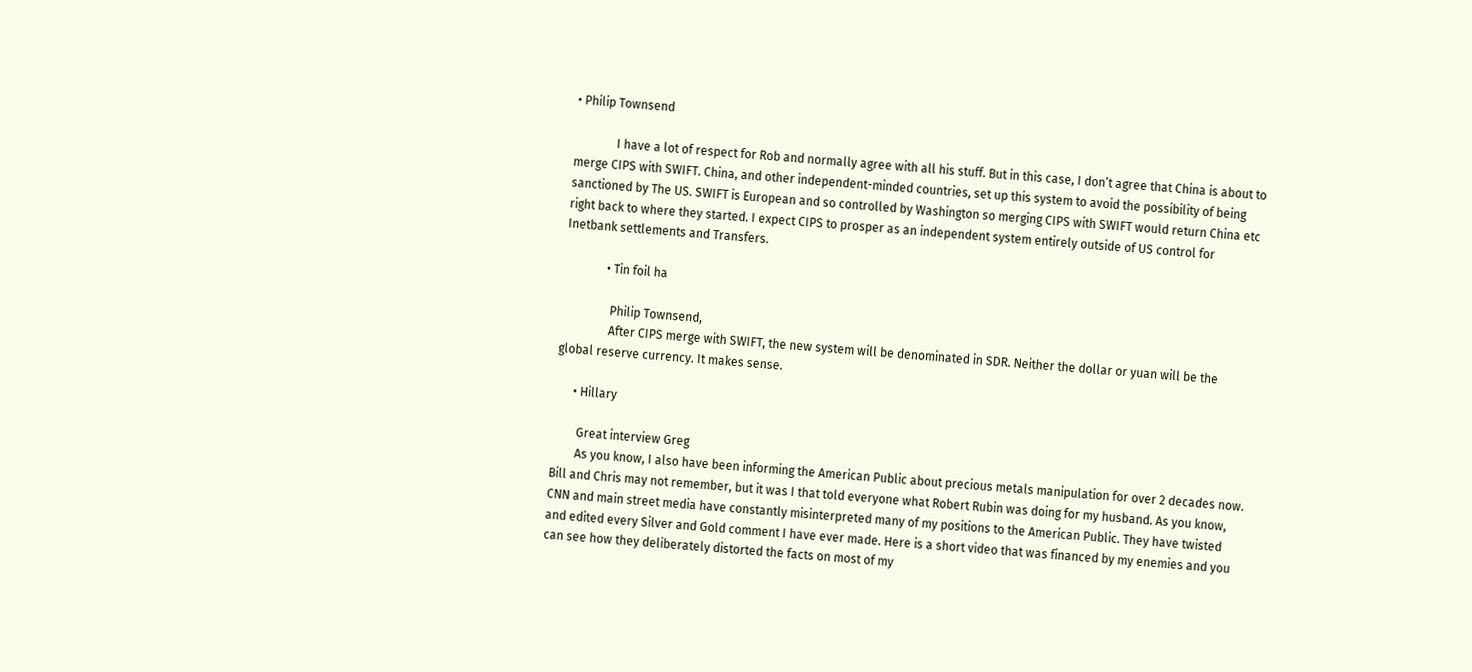• Philip Townsend

              I have a lot of respect for Rob and normally agree with all his stuff. But in this case, I don’t agree that China is about to merge CIPS with SWIFT. China, and other independent-minded countries, set up this system to avoid the possibility of being sanctioned by The US. SWIFT is European and so controlled by Washington so merging CIPS with SWIFT would return China etc right back to where they started. I expect CIPS to prosper as an independent system entirely outside of US control for Inetbank settlements and Transfers.

              • Tin foil ha

                Philip Townsend,
                After CIPS merge with SWIFT, the new system will be denominated in SDR. Neither the dollar or yuan will be the global reserve currency. It makes sense.

      • Hillary

        Great interview Greg
        As you know, I also have been informing the American Public about precious metals manipulation for over 2 decades now. Bill and Chris may not remember, but it was I that told everyone what Robert Rubin was doing for my husband. As you know, CNN and main street media have constantly misinterpreted many of my positions to the American Public. They have twisted and edited every Silver and Gold comment I have ever made. Here is a short video that was financed by my enemies and you can see how they deliberately distorted the facts on most of my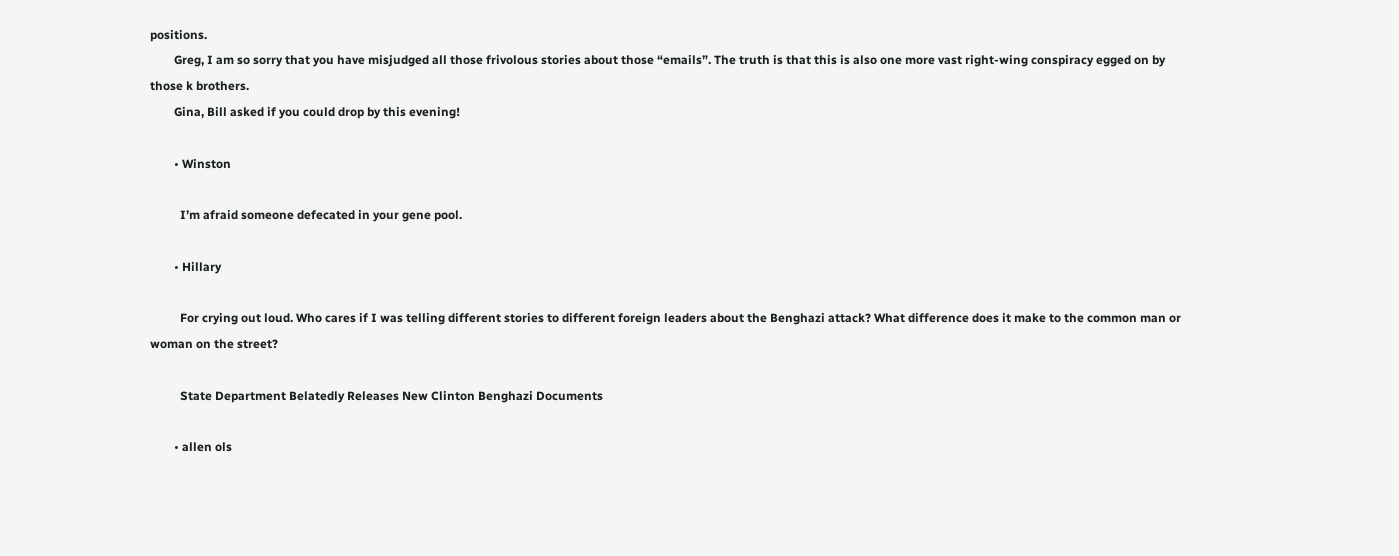positions.
        Greg, I am so sorry that you have misjudged all those frivolous stories about those “emails”. The truth is that this is also one more vast right-wing conspiracy egged on by those k brothers.
        Gina, Bill asked if you could drop by this evening!

        • Winston

          I’m afraid someone defecated in your gene pool.

        • Hillary

          For crying out loud. Who cares if I was telling different stories to different foreign leaders about the Benghazi attack? What difference does it make to the common man or woman on the street?

          State Department Belatedly Releases New Clinton Benghazi Documents

        • allen ols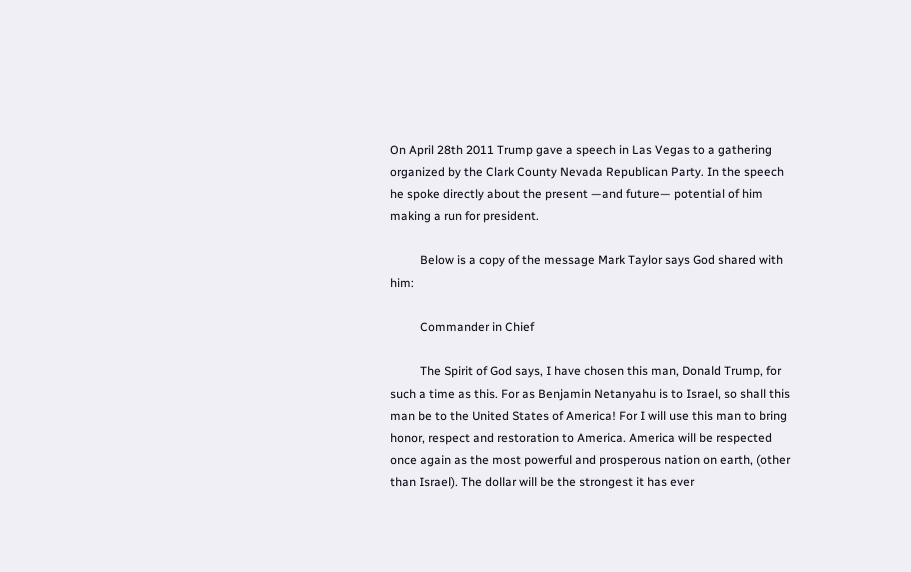On April 28th 2011 Trump gave a speech in Las Vegas to a gathering organized by the Clark County Nevada Republican Party. In the speech he spoke directly about the present —and future— potential of him making a run for president.

          Below is a copy of the message Mark Taylor says God shared with him:

          Commander in Chief

          The Spirit of God says, I have chosen this man, Donald Trump, for such a time as this. For as Benjamin Netanyahu is to Israel, so shall this man be to the United States of America! For I will use this man to bring honor, respect and restoration to America. America will be respected once again as the most powerful and prosperous nation on earth, (other than Israel). The dollar will be the strongest it has ever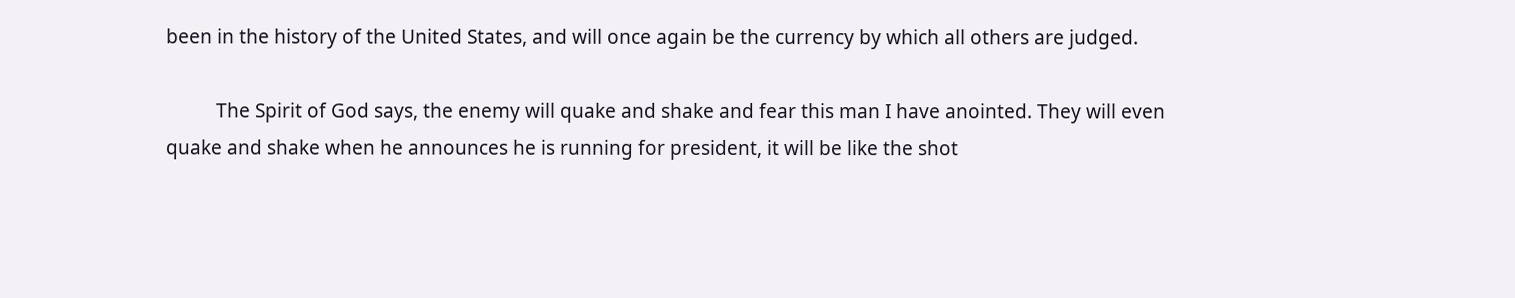been in the history of the United States, and will once again be the currency by which all others are judged.

          The Spirit of God says, the enemy will quake and shake and fear this man I have anointed. They will even quake and shake when he announces he is running for president, it will be like the shot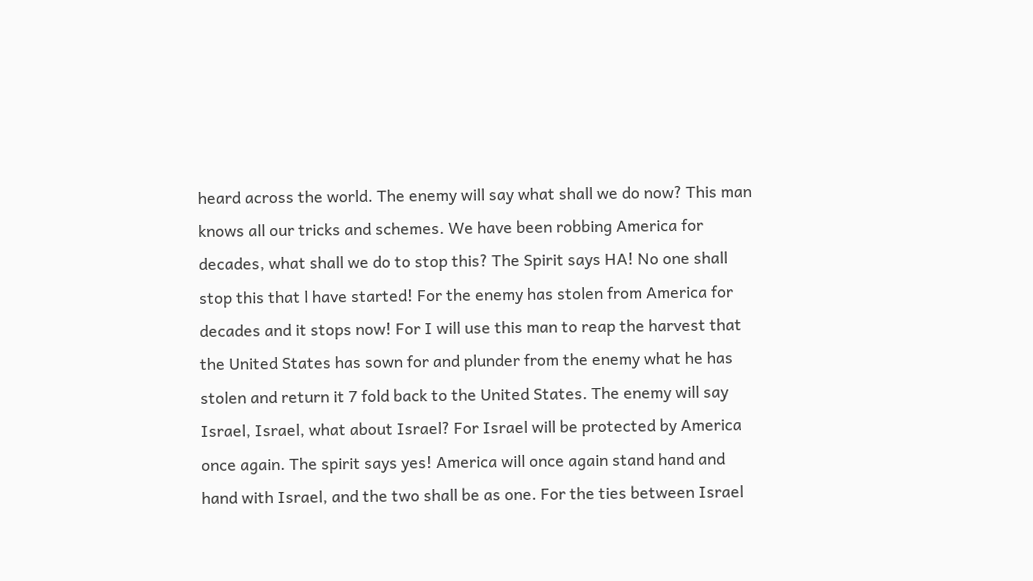heard across the world. The enemy will say what shall we do now? This man knows all our tricks and schemes. We have been robbing America for decades, what shall we do to stop this? The Spirit says HA! No one shall stop this that l have started! For the enemy has stolen from America for decades and it stops now! For I will use this man to reap the harvest that the United States has sown for and plunder from the enemy what he has stolen and return it 7 fold back to the United States. The enemy will say Israel, Israel, what about Israel? For Israel will be protected by America once again. The spirit says yes! America will once again stand hand and hand with Israel, and the two shall be as one. For the ties between Israel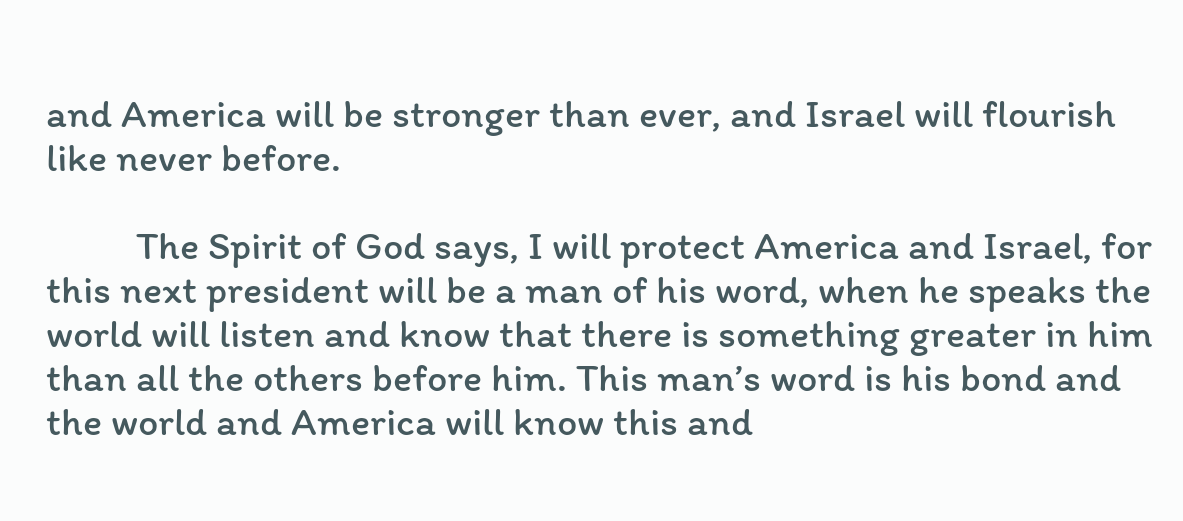and America will be stronger than ever, and Israel will flourish like never before.

          The Spirit of God says, I will protect America and Israel, for this next president will be a man of his word, when he speaks the world will listen and know that there is something greater in him than all the others before him. This man’s word is his bond and the world and America will know this and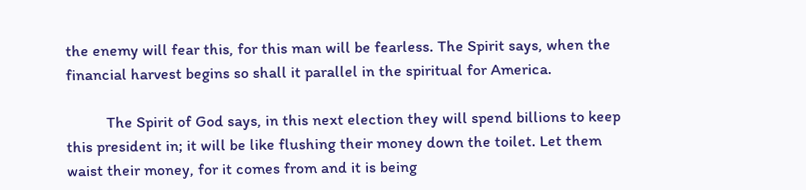the enemy will fear this, for this man will be fearless. The Spirit says, when the financial harvest begins so shall it parallel in the spiritual for America.

          The Spirit of God says, in this next election they will spend billions to keep this president in; it will be like flushing their money down the toilet. Let them waist their money, for it comes from and it is being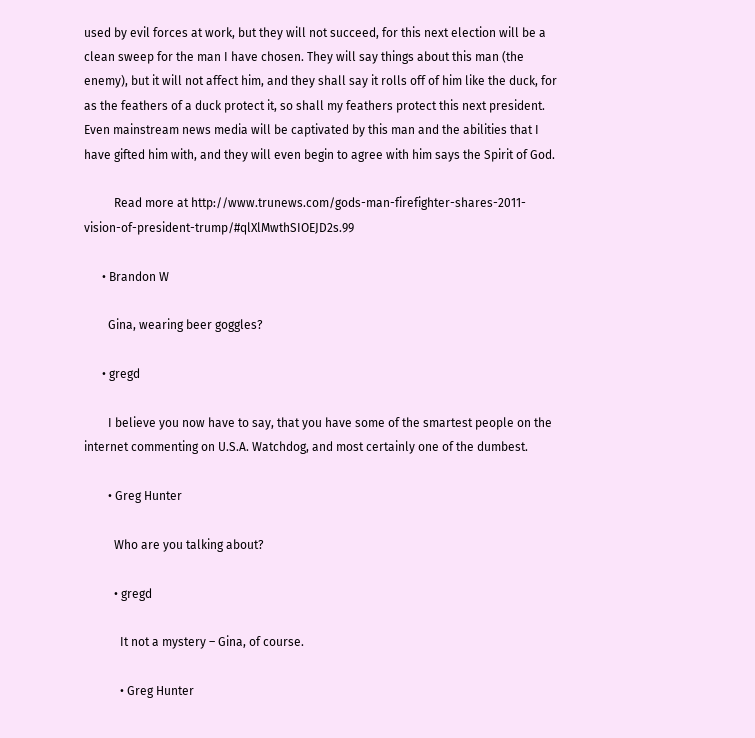used by evil forces at work, but they will not succeed, for this next election will be a clean sweep for the man I have chosen. They will say things about this man (the enemy), but it will not affect him, and they shall say it rolls off of him like the duck, for as the feathers of a duck protect it, so shall my feathers protect this next president. Even mainstream news media will be captivated by this man and the abilities that I have gifted him with, and they will even begin to agree with him says the Spirit of God.

          Read more at http://www.trunews.com/gods-man-firefighter-shares-2011-vision-of-president-trump/#qlXlMwthSIOEJD2s.99

      • Brandon W

        Gina, wearing beer goggles?

      • gregd

        I believe you now have to say, that you have some of the smartest people on the internet commenting on U.S.A. Watchdog, and most certainly one of the dumbest.

        • Greg Hunter

          Who are you talking about?

          • gregd

            It not a mystery – Gina, of course.

            • Greg Hunter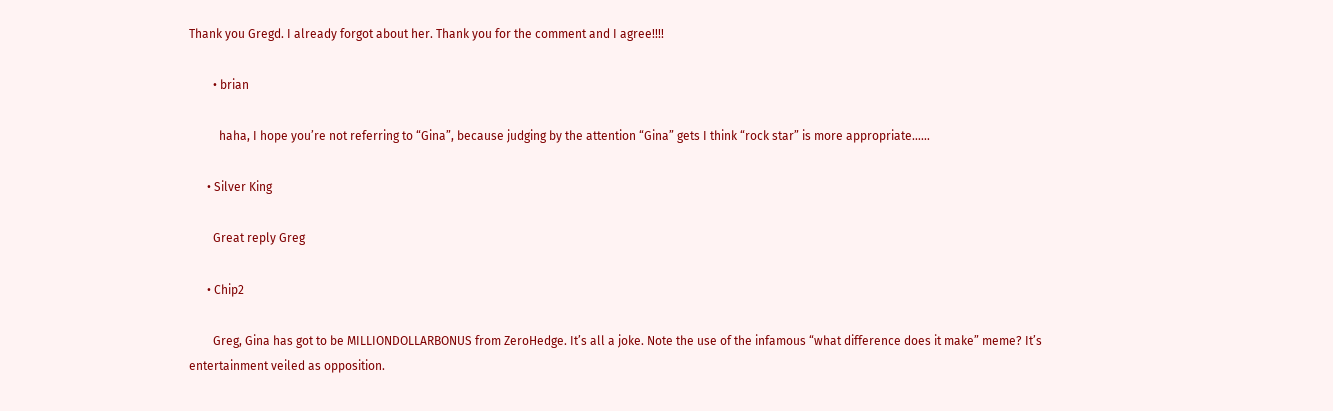Thank you Gregd. I already forgot about her. Thank you for the comment and I agree!!!!

        • brian

          haha, I hope you’re not referring to “Gina”, because judging by the attention “Gina” gets I think “rock star” is more appropriate……

      • Silver King

        Great reply Greg

      • Chip2

        Greg, Gina has got to be MILLIONDOLLARBONUS from ZeroHedge. It’s all a joke. Note the use of the infamous “what difference does it make” meme? It’s entertainment veiled as opposition.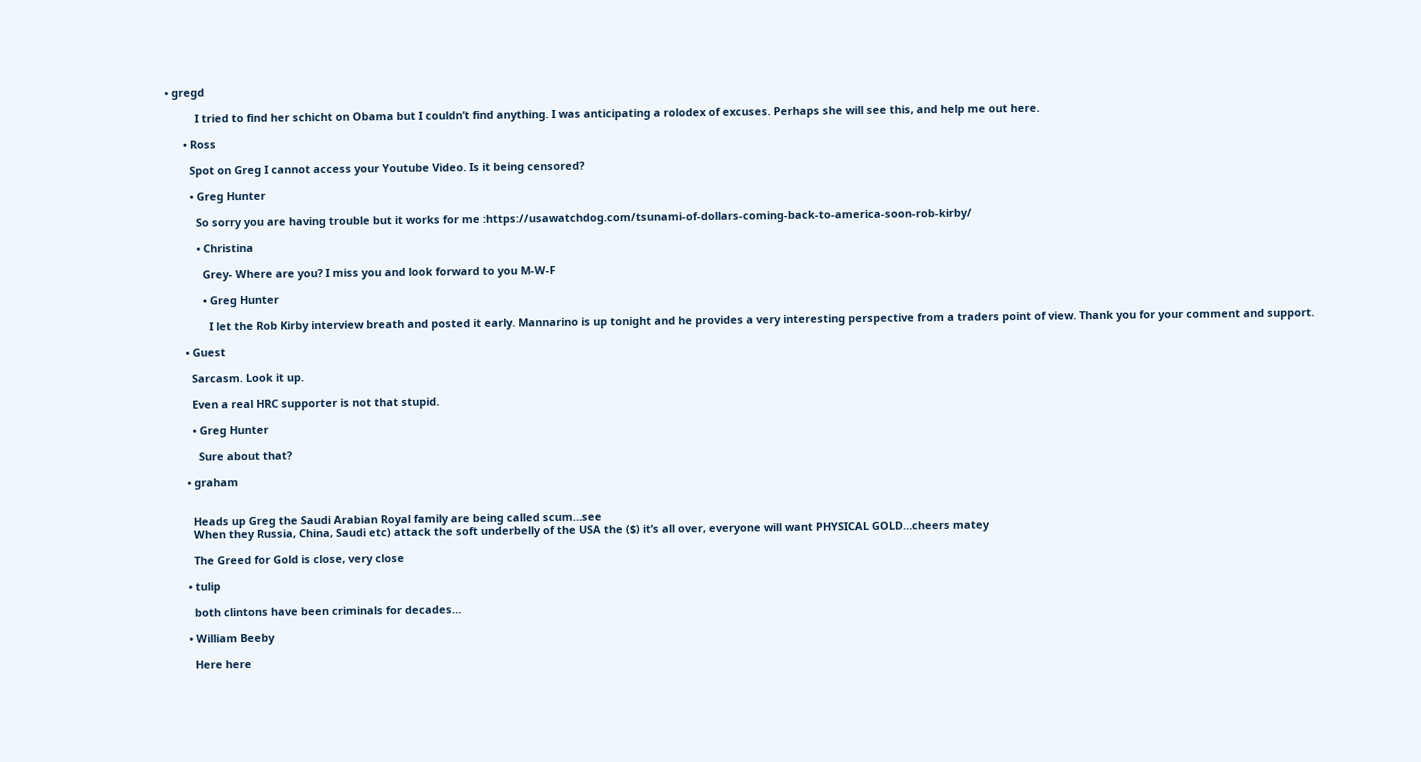• gregd

          I tried to find her schicht on Obama but I couldn’t find anything. I was anticipating a rolodex of excuses. Perhaps she will see this, and help me out here.

      • Ross

        Spot on Greg I cannot access your Youtube Video. Is it being censored?

        • Greg Hunter

          So sorry you are having trouble but it works for me :https://usawatchdog.com/tsunami-of-dollars-coming-back-to-america-soon-rob-kirby/

          • Christina

            Grey- Where are you? I miss you and look forward to you M-W-F

            • Greg Hunter

              I let the Rob Kirby interview breath and posted it early. Mannarino is up tonight and he provides a very interesting perspective from a traders point of view. Thank you for your comment and support.

      • Guest

        Sarcasm. Look it up.

        Even a real HRC supporter is not that stupid.

        • Greg Hunter

          Sure about that?

      • graham


        Heads up Greg the Saudi Arabian Royal family are being called scum…see
        When they Russia, China, Saudi etc) attack the soft underbelly of the USA the ($) it’s all over, everyone will want PHYSICAL GOLD…cheers matey

        The Greed for Gold is close, very close

      • tulip

        both clintons have been criminals for decades…

      • William Beeby

        Here here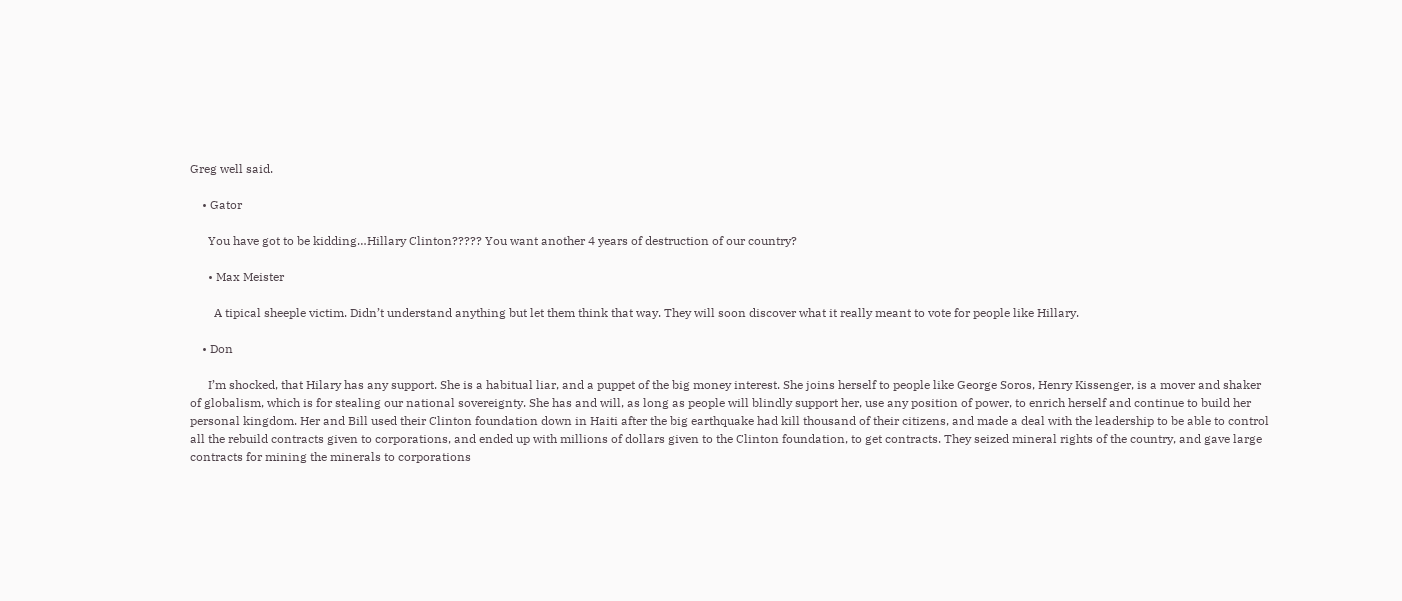Greg well said.

    • Gator

      You have got to be kidding…Hillary Clinton????? You want another 4 years of destruction of our country?

      • Max Meister

        A tipical sheeple victim. Didn’t understand anything but let them think that way. They will soon discover what it really meant to vote for people like Hillary.

    • Don

      I’m shocked, that Hilary has any support. She is a habitual liar, and a puppet of the big money interest. She joins herself to people like George Soros, Henry Kissenger, is a mover and shaker of globalism, which is for stealing our national sovereignty. She has and will, as long as people will blindly support her, use any position of power, to enrich herself and continue to build her personal kingdom. Her and Bill used their Clinton foundation down in Haiti after the big earthquake had kill thousand of their citizens, and made a deal with the leadership to be able to control all the rebuild contracts given to corporations, and ended up with millions of dollars given to the Clinton foundation, to get contracts. They seized mineral rights of the country, and gave large contracts for mining the minerals to corporations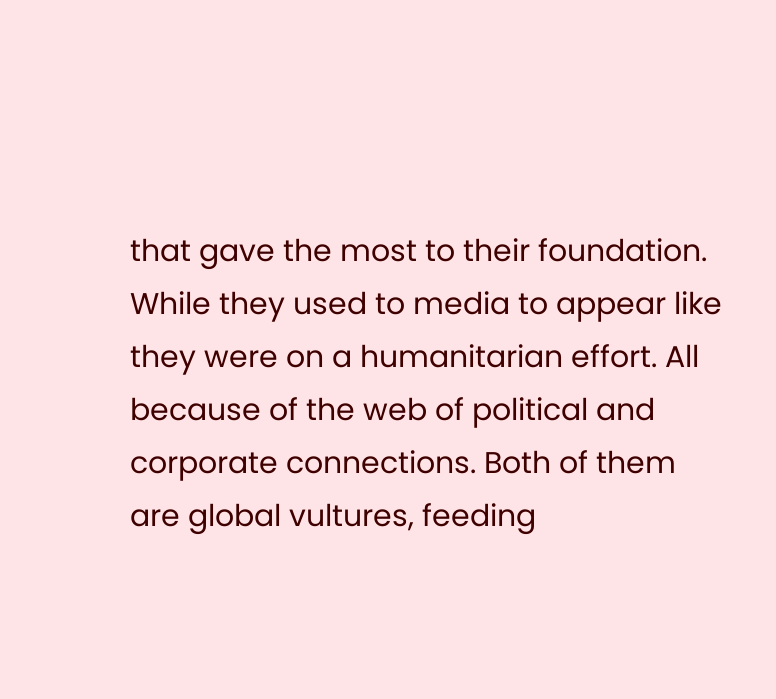that gave the most to their foundation. While they used to media to appear like they were on a humanitarian effort. All because of the web of political and corporate connections. Both of them are global vultures, feeding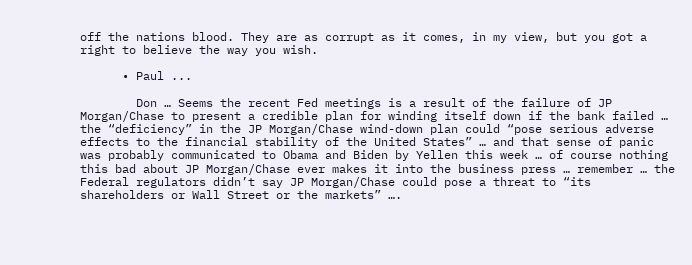off the nations blood. They are as corrupt as it comes, in my view, but you got a right to believe the way you wish.

      • Paul ...

        Don … Seems the recent Fed meetings is a result of the failure of JP Morgan/Chase to present a credible plan for winding itself down if the bank failed … the “deficiency” in the JP Morgan/Chase wind-down plan could “pose serious adverse effects to the financial stability of the United States” … and that sense of panic was probably communicated to Obama and Biden by Yellen this week … of course nothing this bad about JP Morgan/Chase ever makes it into the business press … remember … the Federal regulators didn’t say JP Morgan/Chase could pose a threat to “its shareholders or Wall Street or the markets” ….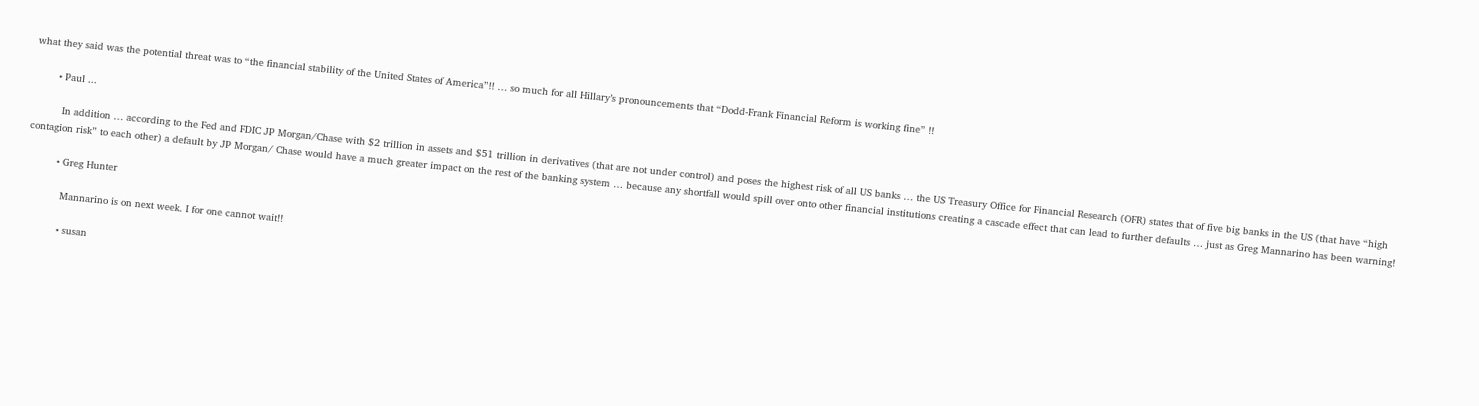what they said was the potential threat was to “the financial stability of the United States of America”!! … so much for all Hillary’s pronouncements that “Dodd-Frank Financial Reform is working fine” !!

        • Paul ...

          In addition … according to the Fed and FDIC JP Morgan/Chase with $2 trillion in assets and $51 trillion in derivatives (that are not under control) and poses the highest risk of all US banks … the US Treasury Office for Financial Research (OFR) states that of five big banks in the US (that have “high contagion risk” to each other) a default by JP Morgan/ Chase would have a much greater impact on the rest of the banking system … because any shortfall would spill over onto other financial institutions creating a cascade effect that can lead to further defaults … just as Greg Mannarino has been warning!

          • Greg Hunter

            Mannarino is on next week. I for one cannot wait!!

            • susan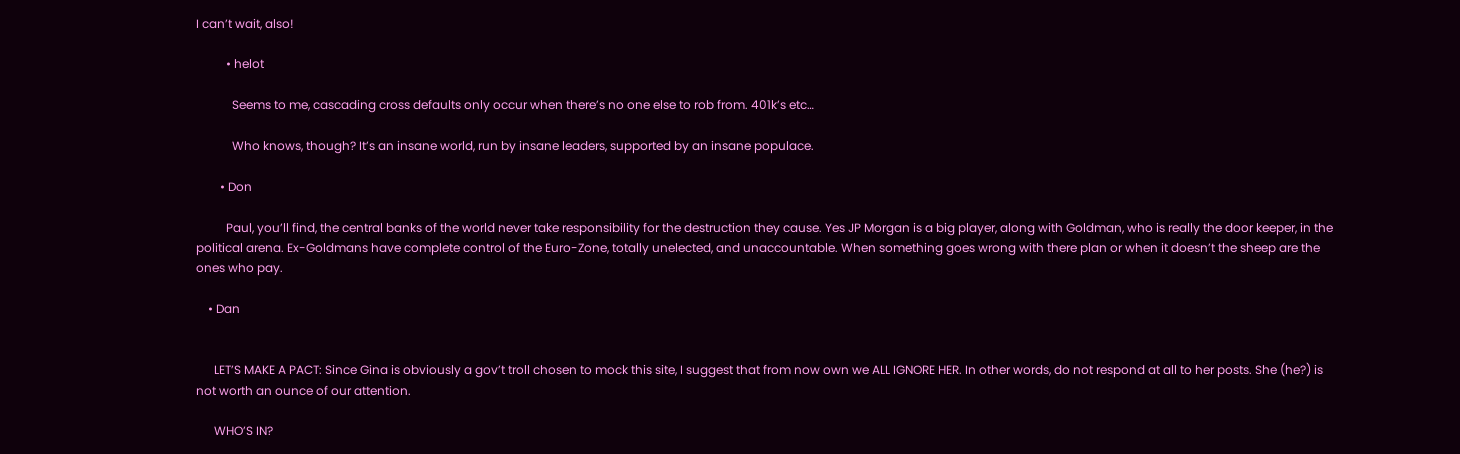I can’t wait, also!

          • helot

            Seems to me, cascading cross defaults only occur when there’s no one else to rob from. 401k’s etc…

            Who knows, though? It’s an insane world, run by insane leaders, supported by an insane populace.

        • Don

          Paul, you’ll find, the central banks of the world never take responsibility for the destruction they cause. Yes JP Morgan is a big player, along with Goldman, who is really the door keeper, in the political arena. Ex-Goldmans have complete control of the Euro-Zone, totally unelected, and unaccountable. When something goes wrong with there plan or when it doesn’t the sheep are the ones who pay.

    • Dan


      LET’S MAKE A PACT: Since Gina is obviously a gov’t troll chosen to mock this site, I suggest that from now own we ALL IGNORE HER. In other words, do not respond at all to her posts. She (he?) is not worth an ounce of our attention.

      WHO’S IN?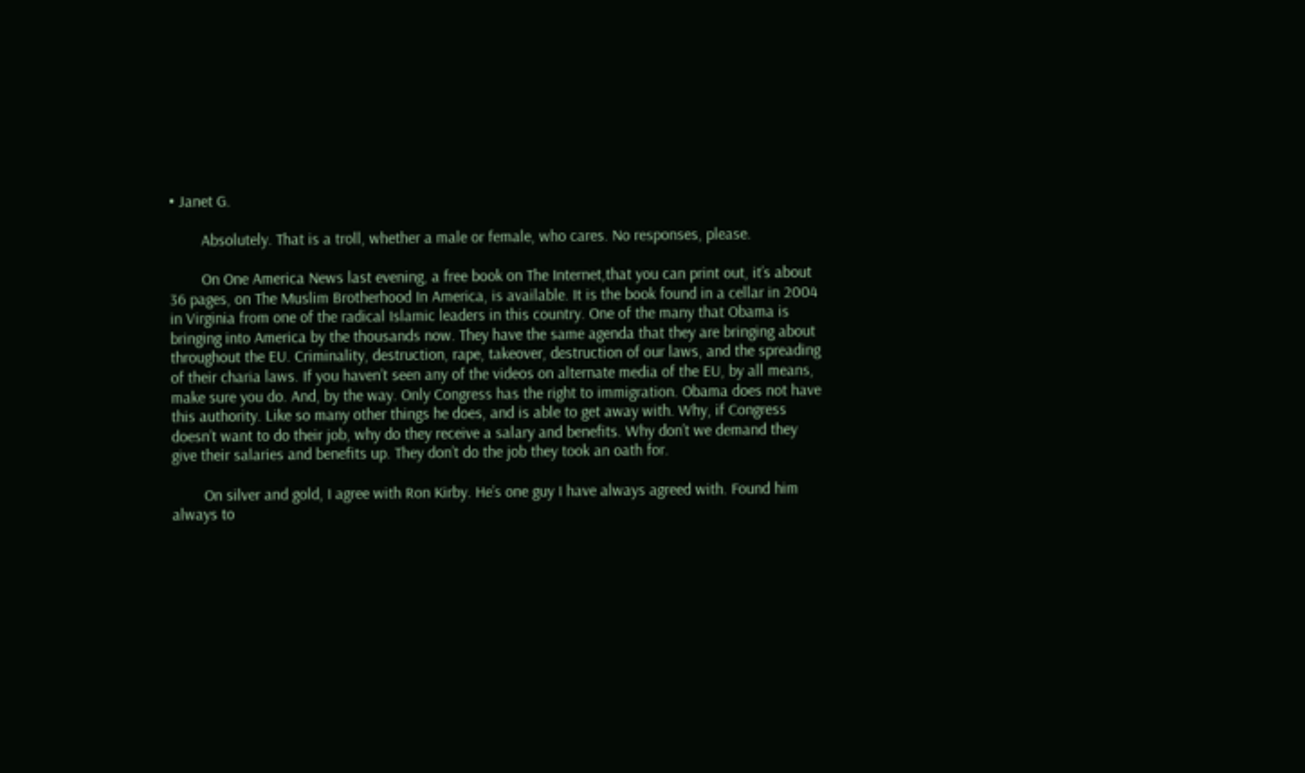• Janet G.

        Absolutely. That is a troll, whether a male or female, who cares. No responses, please.

        On One America News last evening, a free book on The Internet,that you can print out, it’s about 36 pages, on The Muslim Brotherhood In America, is available. It is the book found in a cellar in 2004 in Virginia from one of the radical Islamic leaders in this country. One of the many that Obama is bringing into America by the thousands now. They have the same agenda that they are bringing about throughout the EU. Criminality, destruction, rape, takeover, destruction of our laws, and the spreading of their charia laws. If you haven’t seen any of the videos on alternate media of the EU, by all means, make sure you do. And, by the way. Only Congress has the right to immigration. Obama does not have this authority. Like so many other things he does, and is able to get away with. Why, if Congress doesn’t want to do their job, why do they receive a salary and benefits. Why don’t we demand they give their salaries and benefits up. They don’t do the job they took an oath for.

        On silver and gold, I agree with Ron Kirby. He’s one guy I have always agreed with. Found him always to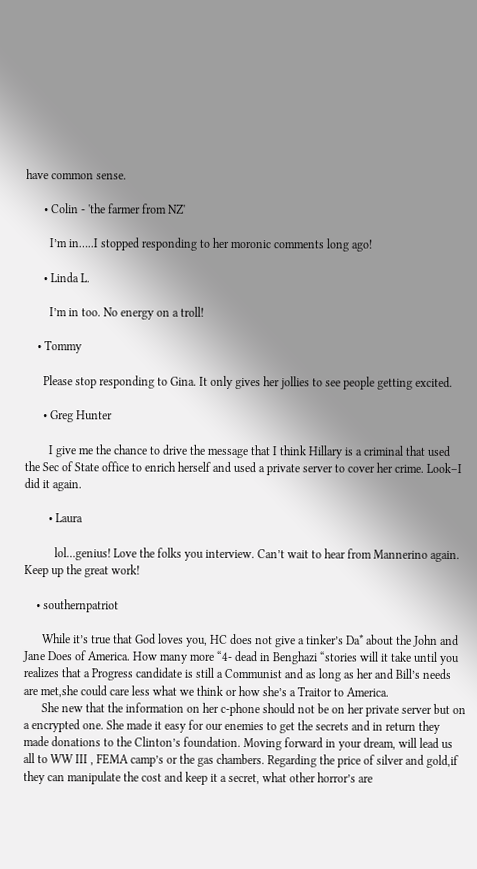have common sense.

      • Colin - 'the farmer from NZ'

        I’m in…..I stopped responding to her moronic comments long ago!

      • Linda L.

        I’m in too. No energy on a troll!

    • Tommy

      Please stop responding to Gina. It only gives her jollies to see people getting excited.

      • Greg Hunter

        I give me the chance to drive the message that I think Hillary is a criminal that used the Sec of State office to enrich herself and used a private server to cover her crime. Look–I did it again.

        • Laura

          lol…genius! Love the folks you interview. Can’t wait to hear from Mannerino again. Keep up the great work!

    • southernpatriot

      While it’s true that God loves you, HC does not give a tinker’s Da* about the John and Jane Does of America. How many more “4- dead in Benghazi “stories will it take until you realizes that a Progress candidate is still a Communist and as long as her and Bill’s needs are met,she could care less what we think or how she’s a Traitor to America.
      She new that the information on her c-phone should not be on her private server but on a encrypted one. She made it easy for our enemies to get the secrets and in return they made donations to the Clinton’s foundation. Moving forward in your dream, will lead us all to WW III , FEMA camp’s or the gas chambers. Regarding the price of silver and gold,if they can manipulate the cost and keep it a secret, what other horror’s are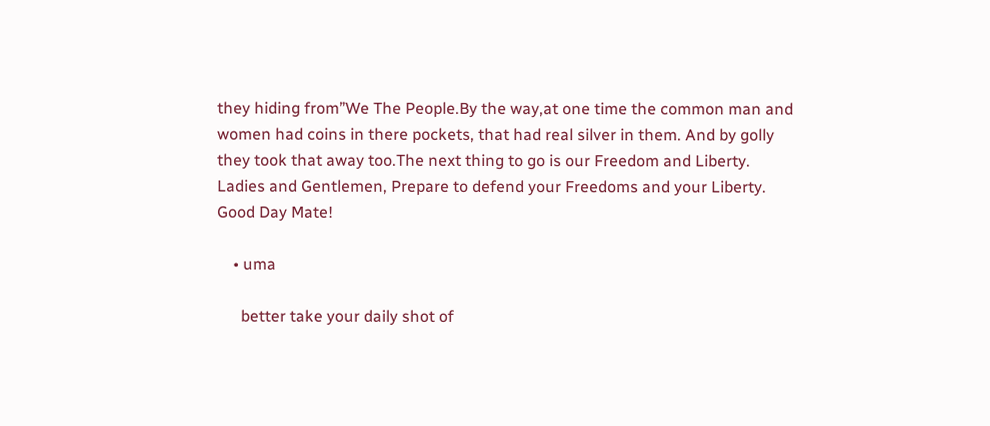they hiding from”We The People.By the way,at one time the common man and women had coins in there pockets, that had real silver in them. And by golly they took that away too.The next thing to go is our Freedom and Liberty. Ladies and Gentlemen, Prepare to defend your Freedoms and your Liberty. Good Day Mate!

    • uma

      better take your daily shot of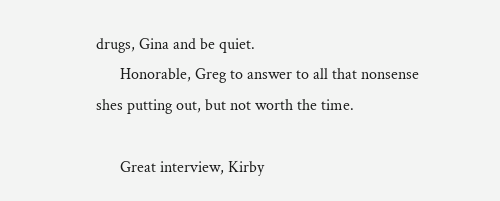drugs, Gina and be quiet.
      Honorable, Greg to answer to all that nonsense shes putting out, but not worth the time.

      Great interview, Kirby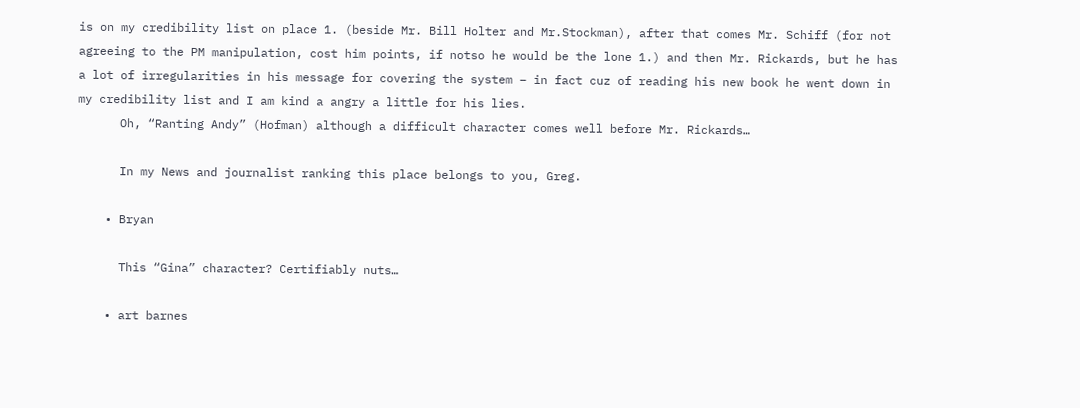is on my credibility list on place 1. (beside Mr. Bill Holter and Mr.Stockman), after that comes Mr. Schiff (for not agreeing to the PM manipulation, cost him points, if notso he would be the lone 1.) and then Mr. Rickards, but he has a lot of irregularities in his message for covering the system – in fact cuz of reading his new book he went down in my credibility list and I am kind a angry a little for his lies.
      Oh, “Ranting Andy” (Hofman) although a difficult character comes well before Mr. Rickards…

      In my News and journalist ranking this place belongs to you, Greg.

    • Bryan

      This “Gina” character? Certifiably nuts…

    • art barnes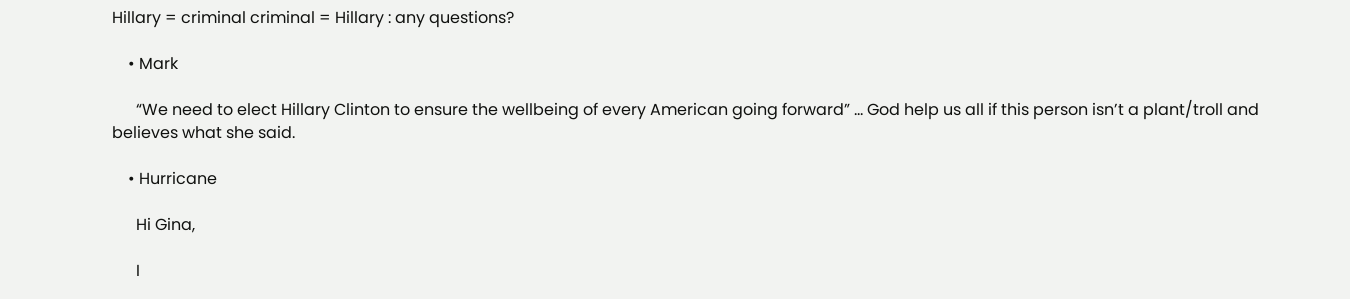Hillary = criminal criminal = Hillary : any questions?

    • Mark

      “We need to elect Hillary Clinton to ensure the wellbeing of every American going forward” … God help us all if this person isn’t a plant/troll and believes what she said.

    • Hurricane

      Hi Gina,

      I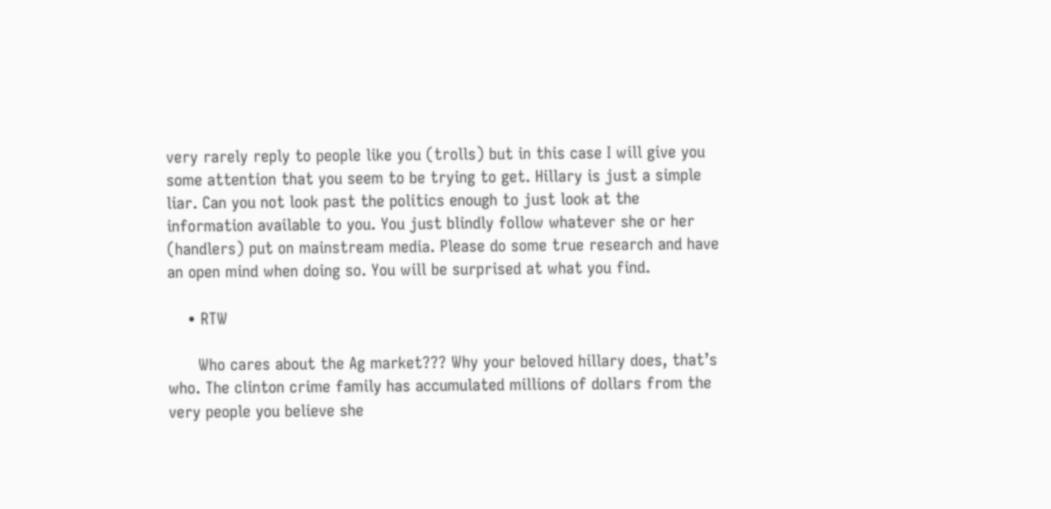very rarely reply to people like you (trolls) but in this case I will give you some attention that you seem to be trying to get. Hillary is just a simple liar. Can you not look past the politics enough to just look at the information available to you. You just blindly follow whatever she or her (handlers) put on mainstream media. Please do some true research and have an open mind when doing so. You will be surprised at what you find.

    • RTW

      Who cares about the Ag market??? Why your beloved hillary does, that’s who. The clinton crime family has accumulated millions of dollars from the very people you believe she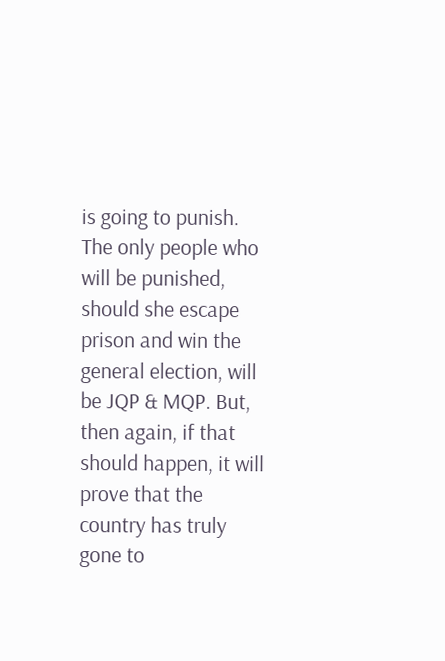is going to punish. The only people who will be punished, should she escape prison and win the general election, will be JQP & MQP. But, then again, if that should happen, it will prove that the country has truly gone to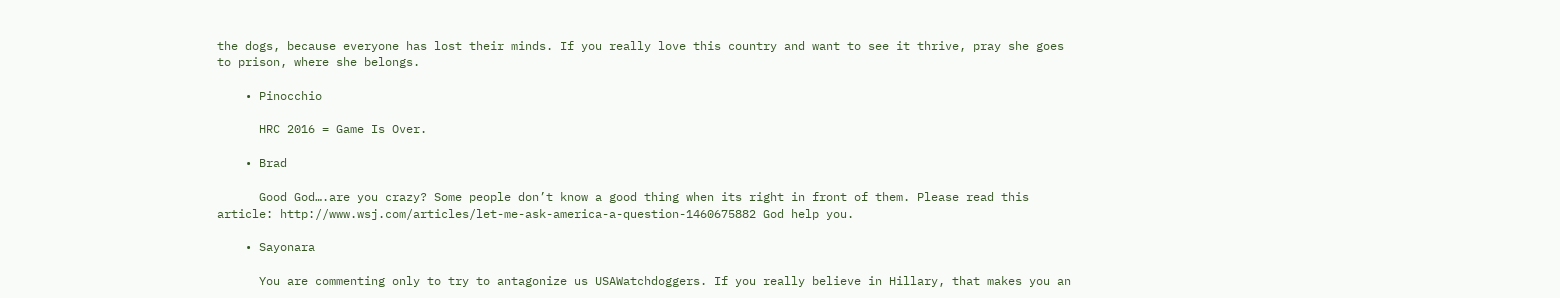the dogs, because everyone has lost their minds. If you really love this country and want to see it thrive, pray she goes to prison, where she belongs.

    • Pinocchio

      HRC 2016 = Game Is Over.

    • Brad

      Good God….are you crazy? Some people don’t know a good thing when its right in front of them. Please read this article: http://www.wsj.com/articles/let-me-ask-america-a-question-1460675882 God help you.

    • Sayonara

      You are commenting only to try to antagonize us USAWatchdoggers. If you really believe in Hillary, that makes you an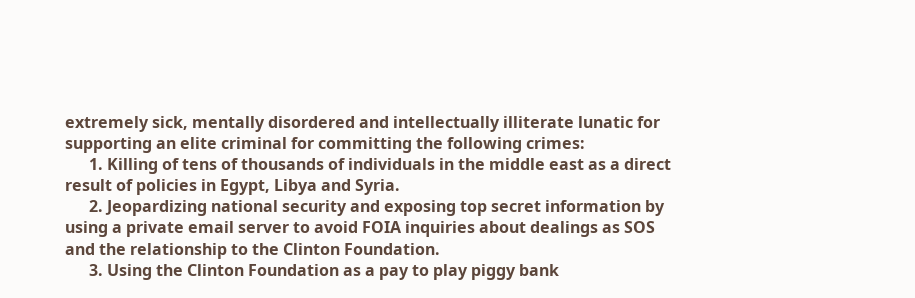extremely sick, mentally disordered and intellectually illiterate lunatic for supporting an elite criminal for committing the following crimes:
      1. Killing of tens of thousands of individuals in the middle east as a direct result of policies in Egypt, Libya and Syria.
      2. Jeopardizing national security and exposing top secret information by using a private email server to avoid FOIA inquiries about dealings as SOS and the relationship to the Clinton Foundation.
      3. Using the Clinton Foundation as a pay to play piggy bank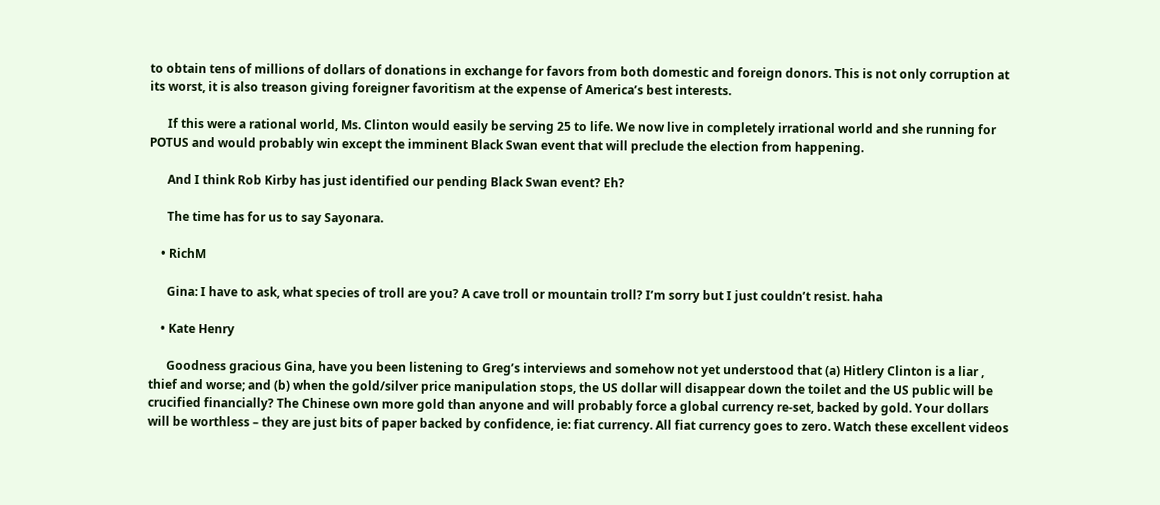to obtain tens of millions of dollars of donations in exchange for favors from both domestic and foreign donors. This is not only corruption at its worst, it is also treason giving foreigner favoritism at the expense of America’s best interests.

      If this were a rational world, Ms. Clinton would easily be serving 25 to life. We now live in completely irrational world and she running for POTUS and would probably win except the imminent Black Swan event that will preclude the election from happening.

      And I think Rob Kirby has just identified our pending Black Swan event? Eh?

      The time has for us to say Sayonara.

    • RichM

      Gina: I have to ask, what species of troll are you? A cave troll or mountain troll? I’m sorry but I just couldn’t resist. haha

    • Kate Henry

      Goodness gracious Gina, have you been listening to Greg’s interviews and somehow not yet understood that (a) Hitlery Clinton is a liar , thief and worse; and (b) when the gold/silver price manipulation stops, the US dollar will disappear down the toilet and the US public will be crucified financially? The Chinese own more gold than anyone and will probably force a global currency re-set, backed by gold. Your dollars will be worthless – they are just bits of paper backed by confidence, ie: fiat currency. All fiat currency goes to zero. Watch these excellent videos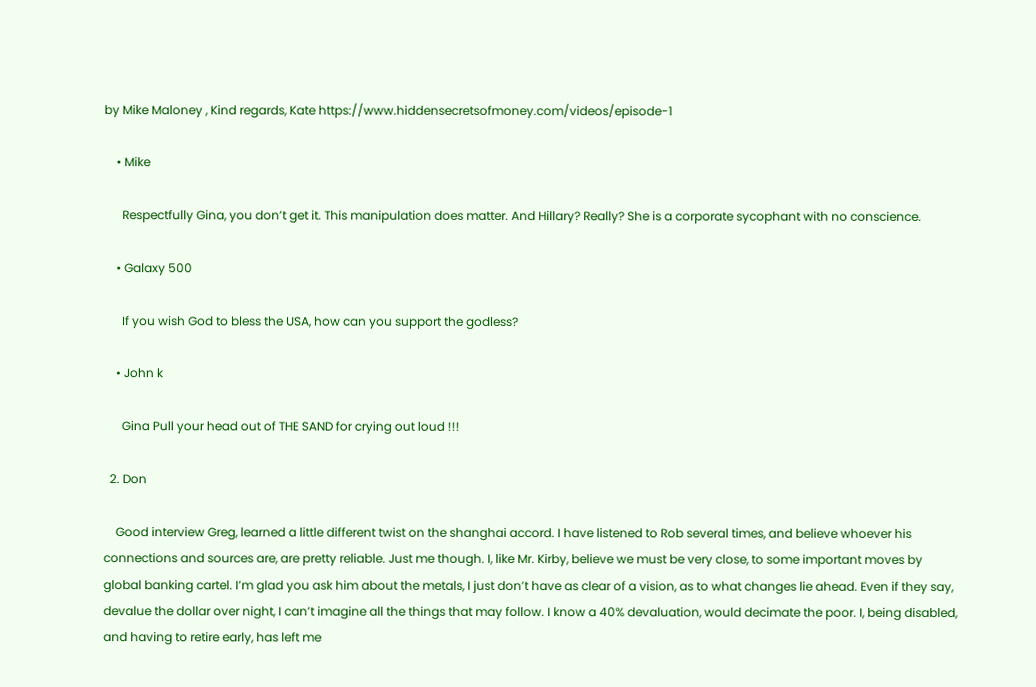by Mike Maloney , Kind regards, Kate https://www.hiddensecretsofmoney.com/videos/episode-1

    • Mike

      Respectfully Gina, you don’t get it. This manipulation does matter. And Hillary? Really? She is a corporate sycophant with no conscience.

    • Galaxy 500

      If you wish God to bless the USA, how can you support the godless?

    • John k

      Gina Pull your head out of THE SAND for crying out loud !!!

  2. Don

    Good interview Greg, learned a little different twist on the shanghai accord. I have listened to Rob several times, and believe whoever his connections and sources are, are pretty reliable. Just me though. I, like Mr. Kirby, believe we must be very close, to some important moves by global banking cartel. I’m glad you ask him about the metals, I just don’t have as clear of a vision, as to what changes lie ahead. Even if they say, devalue the dollar over night, I can’t imagine all the things that may follow. I know a 40% devaluation, would decimate the poor. I, being disabled, and having to retire early, has left me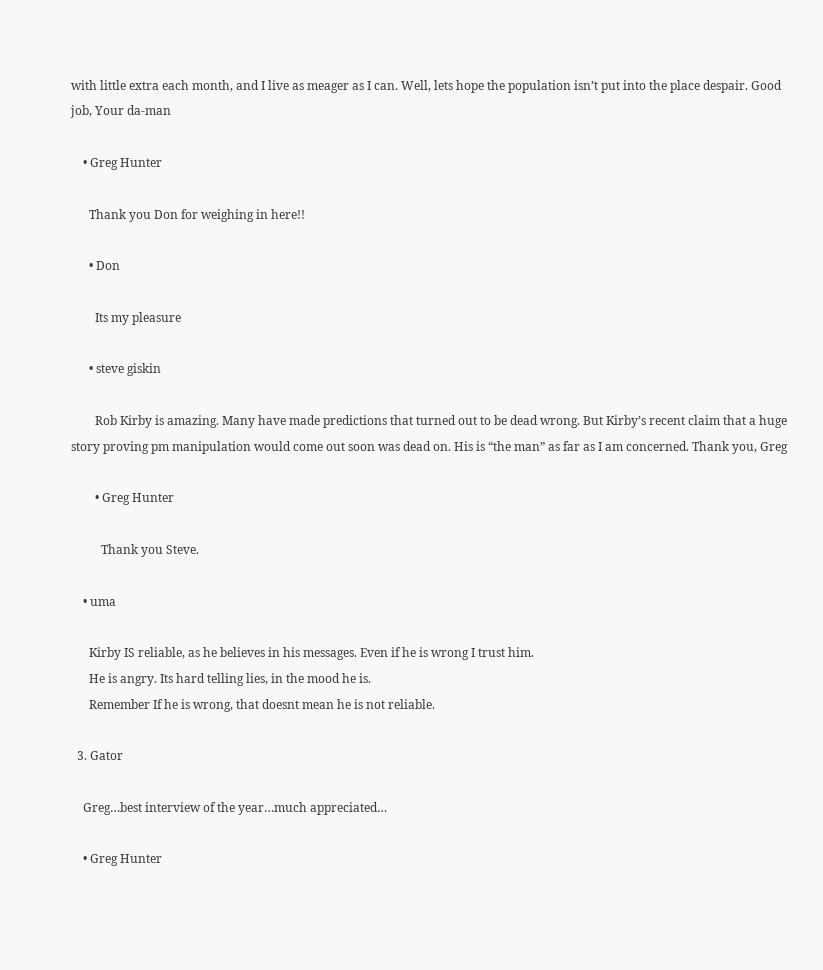with little extra each month, and I live as meager as I can. Well, lets hope the population isn’t put into the place despair. Good job, Your da-man

    • Greg Hunter

      Thank you Don for weighing in here!!

      • Don

        Its my pleasure

      • steve giskin

        Rob Kirby is amazing. Many have made predictions that turned out to be dead wrong. But Kirby’s recent claim that a huge story proving pm manipulation would come out soon was dead on. His is “the man” as far as I am concerned. Thank you, Greg

        • Greg Hunter

          Thank you Steve.

    • uma

      Kirby IS reliable, as he believes in his messages. Even if he is wrong I trust him.
      He is angry. Its hard telling lies, in the mood he is.
      Remember If he is wrong, that doesnt mean he is not reliable.

  3. Gator

    Greg…best interview of the year…much appreciated…

    • Greg Hunter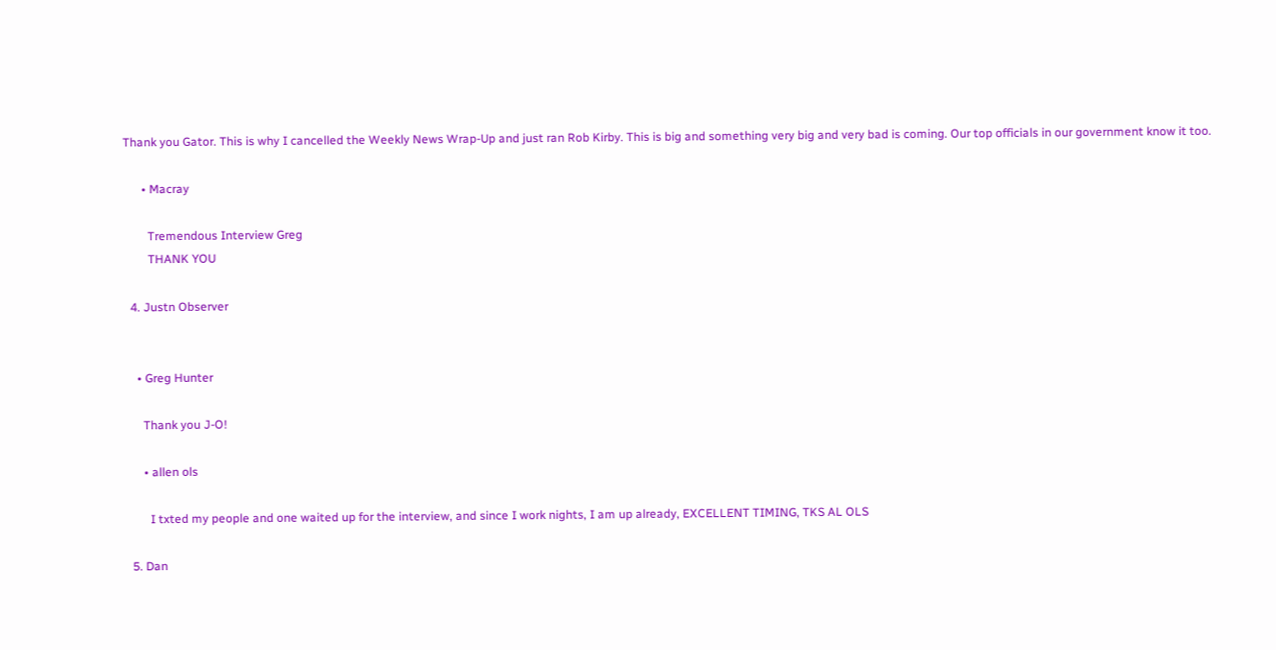Thank you Gator. This is why I cancelled the Weekly News Wrap-Up and just ran Rob Kirby. This is big and something very big and very bad is coming. Our top officials in our government know it too.

      • Macray

        Tremendous Interview Greg
        THANK YOU

  4. Justn Observer


    • Greg Hunter

      Thank you J-O!

      • allen ols

        I txted my people and one waited up for the interview, and since I work nights, I am up already, EXCELLENT TIMING, TKS AL OLS

  5. Dan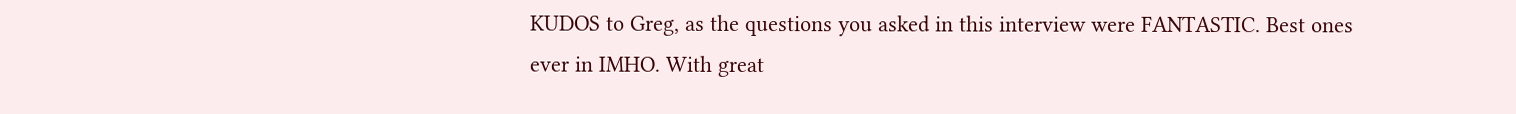KUDOS to Greg, as the questions you asked in this interview were FANTASTIC. Best ones ever in IMHO. With great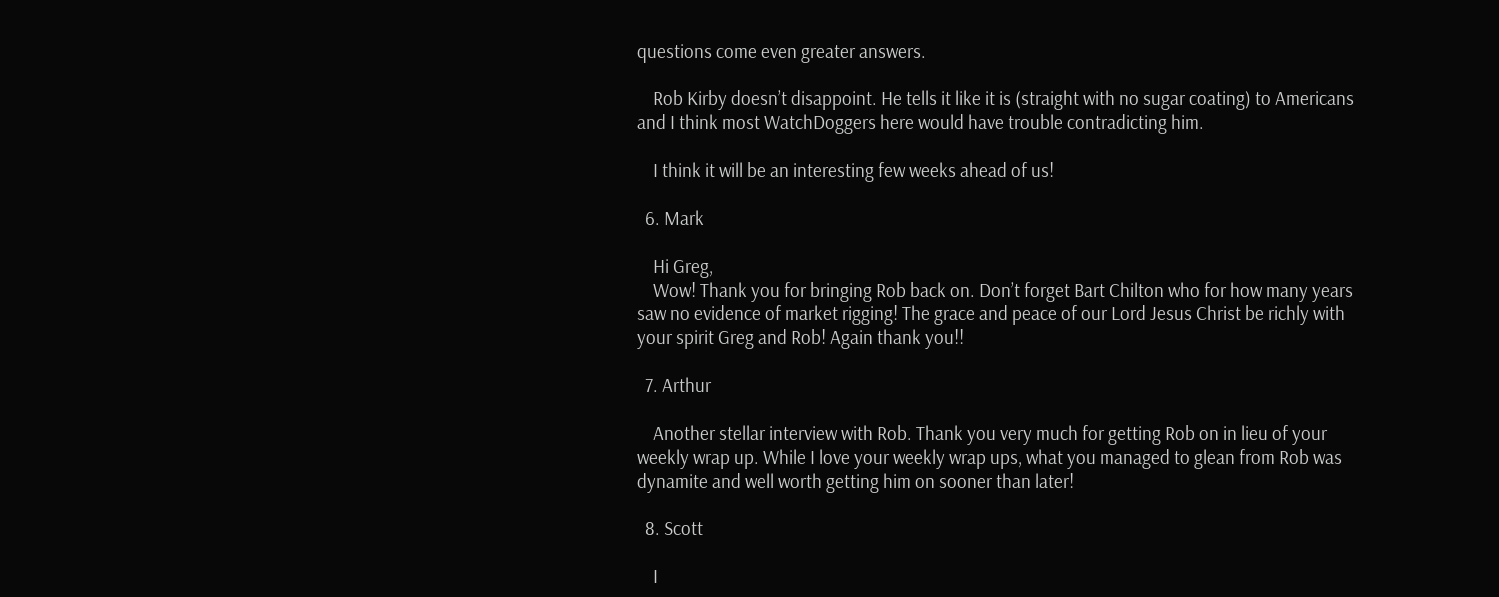questions come even greater answers.

    Rob Kirby doesn’t disappoint. He tells it like it is (straight with no sugar coating) to Americans and I think most WatchDoggers here would have trouble contradicting him.

    I think it will be an interesting few weeks ahead of us!

  6. Mark

    Hi Greg,
    Wow! Thank you for bringing Rob back on. Don’t forget Bart Chilton who for how many years saw no evidence of market rigging! The grace and peace of our Lord Jesus Christ be richly with your spirit Greg and Rob! Again thank you!!

  7. Arthur

    Another stellar interview with Rob. Thank you very much for getting Rob on in lieu of your weekly wrap up. While I love your weekly wrap ups, what you managed to glean from Rob was dynamite and well worth getting him on sooner than later!

  8. Scott

    I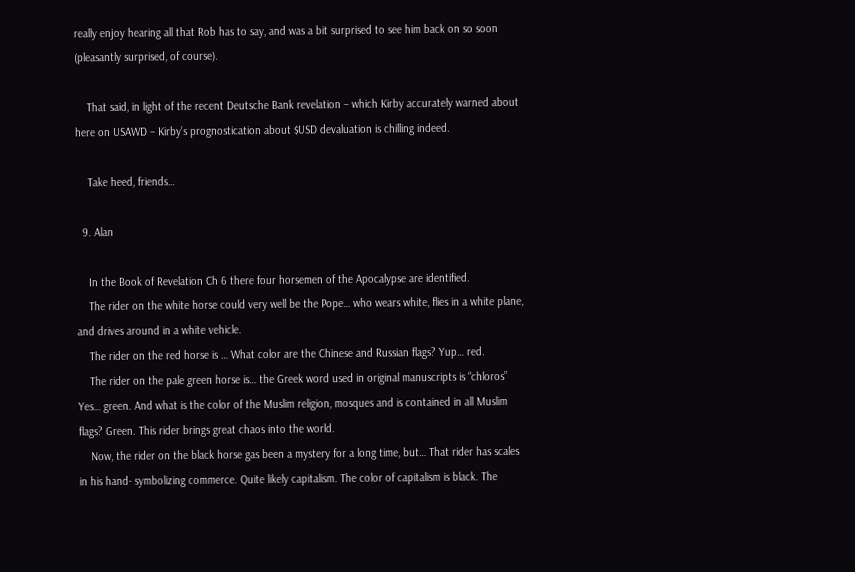really enjoy hearing all that Rob has to say, and was a bit surprised to see him back on so soon (pleasantly surprised, of course).

    That said, in light of the recent Deutsche Bank revelation – which Kirby accurately warned about here on USAWD – Kirby’s prognostication about $USD devaluation is chilling indeed.

    Take heed, friends…

  9. Alan

    In the Book of Revelation Ch 6 there four horsemen of the Apocalypse are identified.
    The rider on the white horse could very well be the Pope… who wears white, flies in a white plane, and drives around in a white vehicle.
    The rider on the red horse is … What color are the Chinese and Russian flags? Yup… red.
    The rider on the pale green horse is… the Greek word used in original manuscripts is “chloros” Yes… green. And what is the color of the Muslim religion, mosques and is contained in all Muslim flags? Green. This rider brings great chaos into the world.
    Now, the rider on the black horse gas been a mystery for a long time, but… That rider has scales in his hand- symbolizing commerce. Quite likely capitalism. The color of capitalism is black. The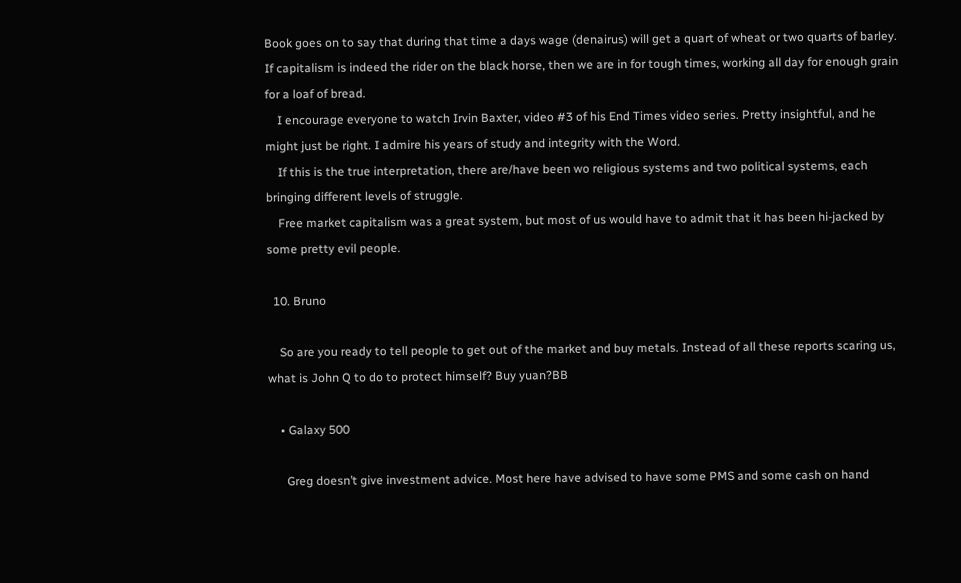Book goes on to say that during that time a days wage (denairus) will get a quart of wheat or two quarts of barley. If capitalism is indeed the rider on the black horse, then we are in for tough times, working all day for enough grain for a loaf of bread.
    I encourage everyone to watch Irvin Baxter, video #3 of his End Times video series. Pretty insightful, and he might just be right. I admire his years of study and integrity with the Word.
    If this is the true interpretation, there are/have been wo religious systems and two political systems, each bringing different levels of struggle.
    Free market capitalism was a great system, but most of us would have to admit that it has been hi-jacked by some pretty evil people.

  10. Bruno

    So are you ready to tell people to get out of the market and buy metals. Instead of all these reports scaring us, what is John Q to do to protect himself? Buy yuan?BB

    • Galaxy 500

      Greg doesn’t give investment advice. Most here have advised to have some PMS and some cash on hand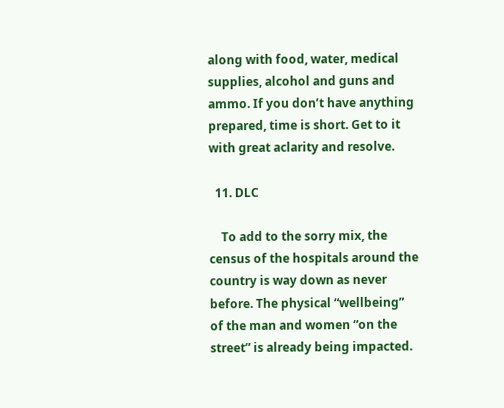along with food, water, medical supplies, alcohol and guns and ammo. If you don’t have anything prepared, time is short. Get to it with great aclarity and resolve.

  11. DLC

    To add to the sorry mix, the census of the hospitals around the country is way down as never before. The physical “wellbeing” of the man and women “on the street” is already being impacted.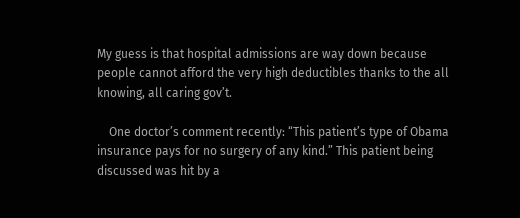My guess is that hospital admissions are way down because people cannot afford the very high deductibles thanks to the all knowing, all caring gov’t.

    One doctor’s comment recently: “This patient’s type of Obama insurance pays for no surgery of any kind.” This patient being discussed was hit by a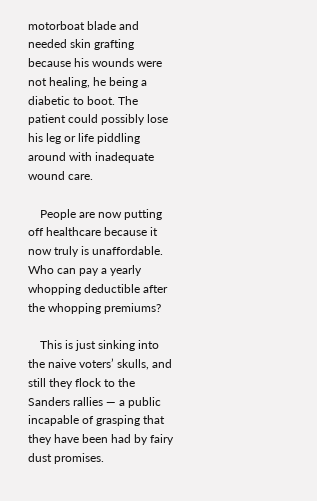motorboat blade and needed skin grafting because his wounds were not healing, he being a diabetic to boot. The patient could possibly lose his leg or life piddling around with inadequate wound care.

    People are now putting off healthcare because it now truly is unaffordable. Who can pay a yearly whopping deductible after the whopping premiums?

    This is just sinking into the naive voters’ skulls, and still they flock to the Sanders rallies — a public incapable of grasping that they have been had by fairy dust promises.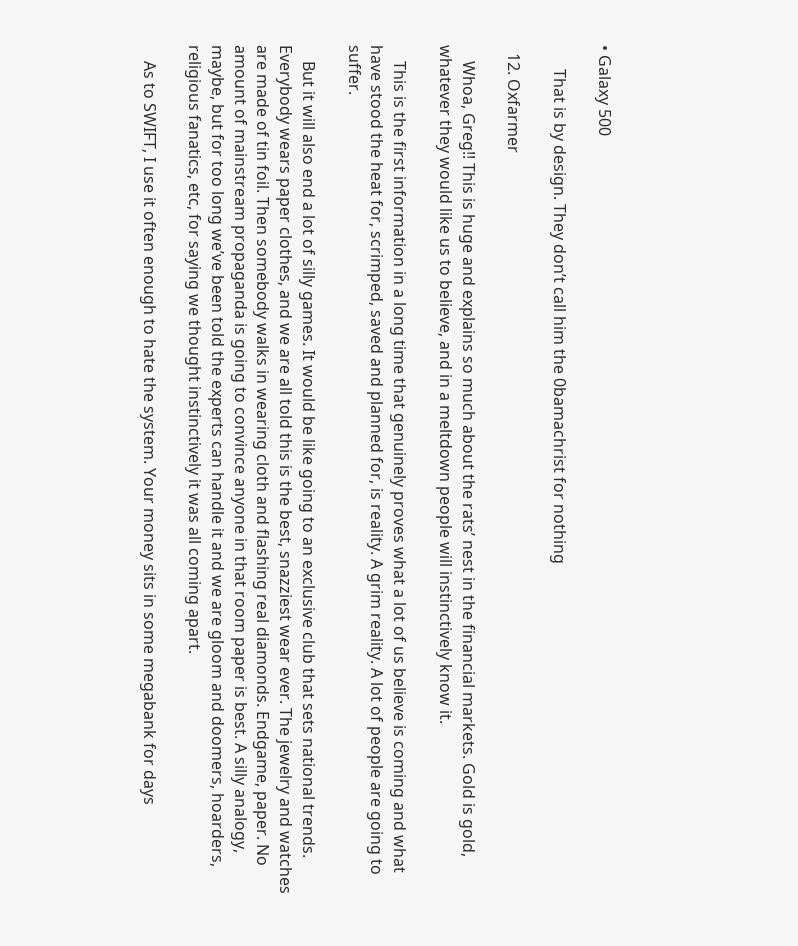• Galaxy 500

      That is by design. They don’t call him the 0bamachrist for nothing

  12. Oxfarmer

    Whoa, Greg!! This is huge and explains so much about the rats’ nest in the financial markets. Gold is gold, whatever they would like us to believe, and in a meltdown people will instinctively know it.

    This is the first information in a long time that genuinely proves what a lot of us believe is coming and what have stood the heat for, scrimped, saved and planned for, is reality. A grim reality. A lot of people are going to suffer.

    But it will also end a lot of silly games. It would be like going to an exclusive club that sets national trends. Everybody wears paper clothes, and we are all told this is the best, snazziest wear ever. The jewelry and watches are made of tin foil. Then somebody walks in wearing cloth and flashing real diamonds. Endgame, paper. No amount of mainstream propaganda is going to convince anyone in that room paper is best. A silly analogy, maybe, but for too long we’ve been told the experts can handle it and we are gloom and doomers, hoarders, religious fanatics, etc, for saying we thought instinctively it was all coming apart.

    As to SWIFT, I use it often enough to hate the system. Your money sits in some megabank for days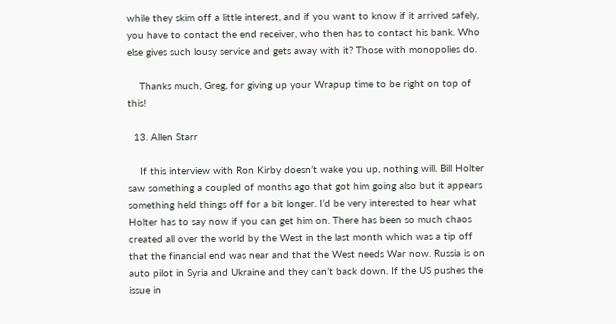while they skim off a little interest, and if you want to know if it arrived safely, you have to contact the end receiver, who then has to contact his bank. Who else gives such lousy service and gets away with it? Those with monopolies do.

    Thanks much, Greg, for giving up your Wrapup time to be right on top of this!

  13. Allen Starr

    If this interview with Ron Kirby doesn’t wake you up, nothing will. Bill Holter saw something a coupled of months ago that got him going also but it appears something held things off for a bit longer. I’d be very interested to hear what Holter has to say now if you can get him on. There has been so much chaos created all over the world by the West in the last month which was a tip off that the financial end was near and that the West needs War now. Russia is on auto pilot in Syria and Ukraine and they can’t back down. If the US pushes the issue in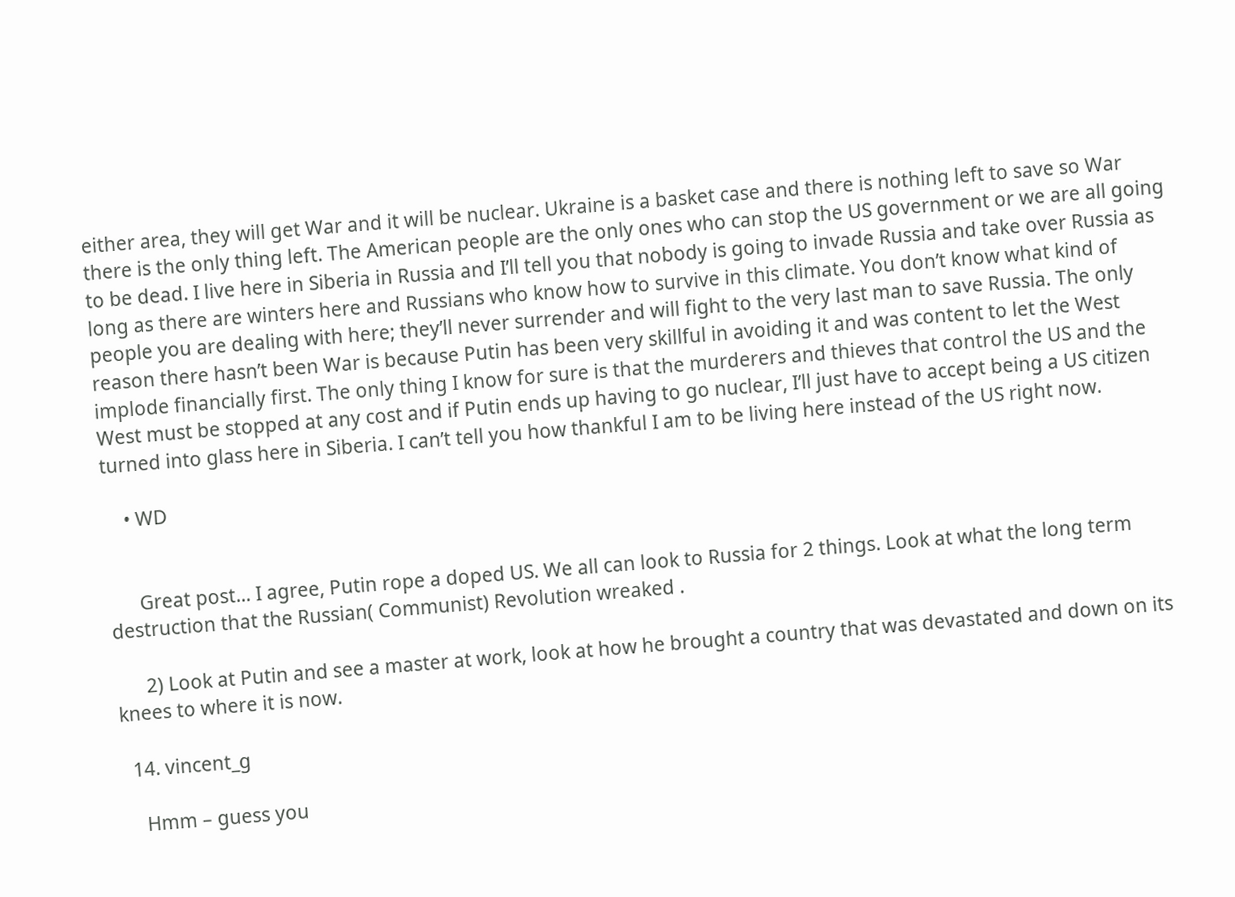either area, they will get War and it will be nuclear. Ukraine is a basket case and there is nothing left to save so War there is the only thing left. The American people are the only ones who can stop the US government or we are all going to be dead. I live here in Siberia in Russia and I’ll tell you that nobody is going to invade Russia and take over Russia as long as there are winters here and Russians who know how to survive in this climate. You don’t know what kind of people you are dealing with here; they’ll never surrender and will fight to the very last man to save Russia. The only reason there hasn’t been War is because Putin has been very skillful in avoiding it and was content to let the West implode financially first. The only thing I know for sure is that the murderers and thieves that control the US and the West must be stopped at any cost and if Putin ends up having to go nuclear, I’ll just have to accept being a US citizen turned into glass here in Siberia. I can’t tell you how thankful I am to be living here instead of the US right now.

    • WD


      Great post… I agree, Putin rope a doped US. We all can look to Russia for 2 things. Look at what the long term destruction that the Russian( Communist) Revolution wreaked .

      2) Look at Putin and see a master at work, look at how he brought a country that was devastated and down on its knees to where it is now.

  14. vincent_g

    Hmm – guess you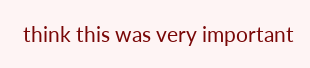think this was very important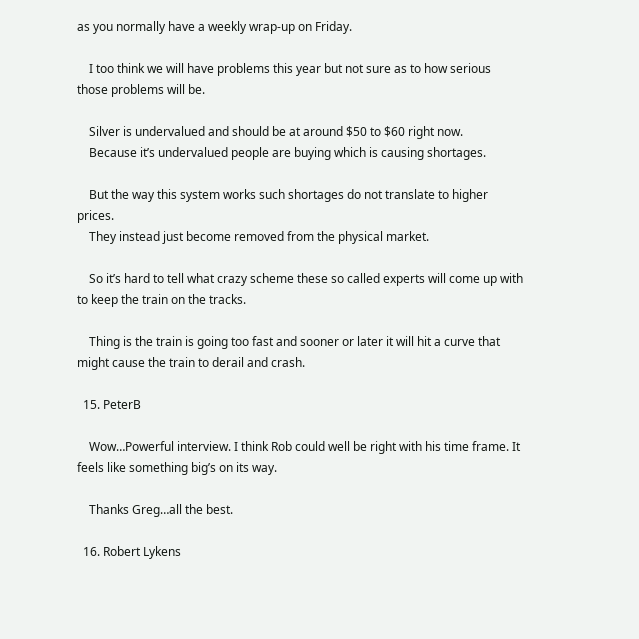as you normally have a weekly wrap-up on Friday.

    I too think we will have problems this year but not sure as to how serious those problems will be.

    Silver is undervalued and should be at around $50 to $60 right now.
    Because it’s undervalued people are buying which is causing shortages.

    But the way this system works such shortages do not translate to higher prices.
    They instead just become removed from the physical market.

    So it’s hard to tell what crazy scheme these so called experts will come up with to keep the train on the tracks.

    Thing is the train is going too fast and sooner or later it will hit a curve that might cause the train to derail and crash.

  15. PeterB

    Wow…Powerful interview. I think Rob could well be right with his time frame. It feels like something big’s on its way.

    Thanks Greg…all the best.

  16. Robert Lykens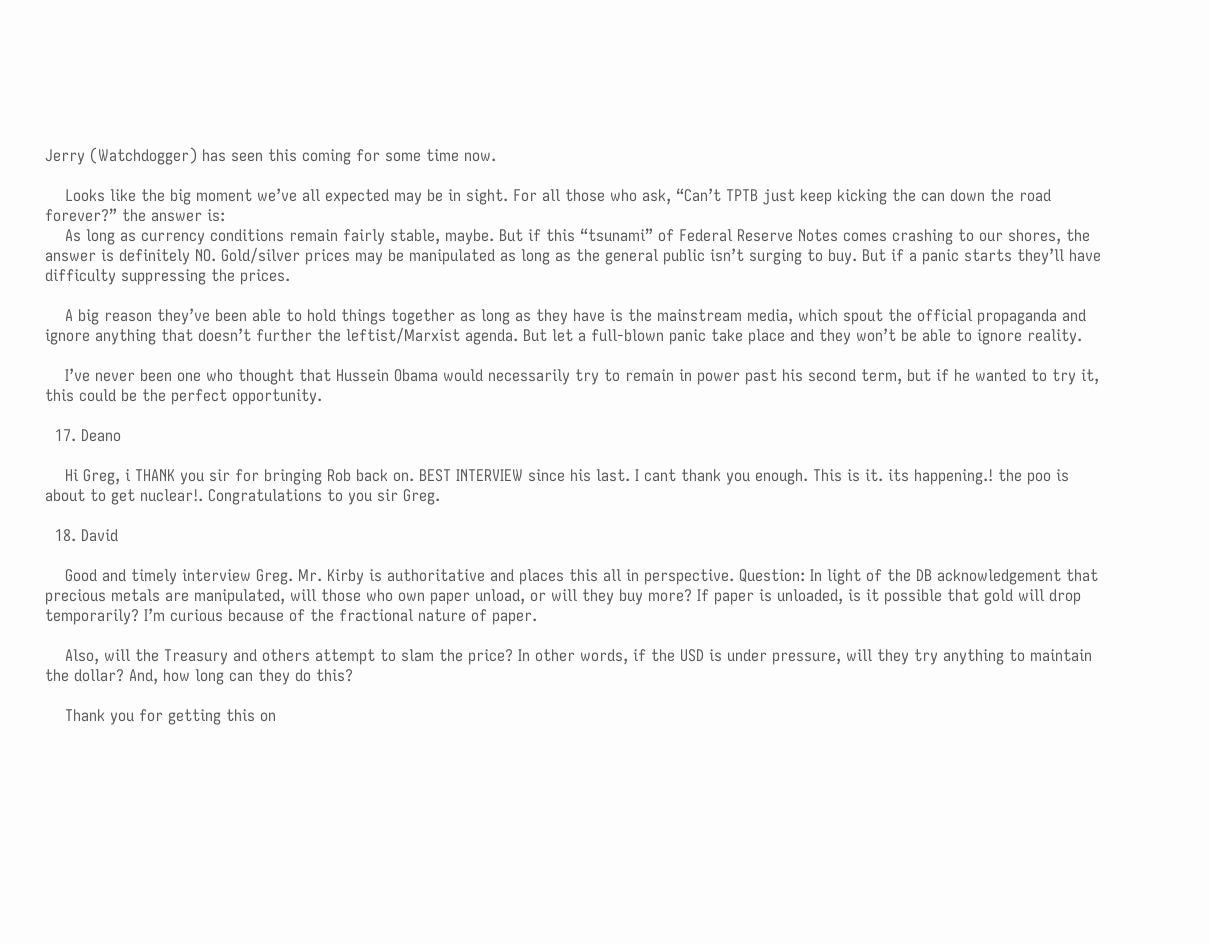Jerry (Watchdogger) has seen this coming for some time now.

    Looks like the big moment we’ve all expected may be in sight. For all those who ask, “Can’t TPTB just keep kicking the can down the road forever?” the answer is:
    As long as currency conditions remain fairly stable, maybe. But if this “tsunami” of Federal Reserve Notes comes crashing to our shores, the answer is definitely NO. Gold/silver prices may be manipulated as long as the general public isn’t surging to buy. But if a panic starts they’ll have difficulty suppressing the prices.

    A big reason they’ve been able to hold things together as long as they have is the mainstream media, which spout the official propaganda and ignore anything that doesn’t further the leftist/Marxist agenda. But let a full-blown panic take place and they won’t be able to ignore reality.

    I’ve never been one who thought that Hussein Obama would necessarily try to remain in power past his second term, but if he wanted to try it, this could be the perfect opportunity.

  17. Deano

    Hi Greg, i THANK you sir for bringing Rob back on. BEST INTERVIEW since his last. I cant thank you enough. This is it. its happening.! the poo is about to get nuclear!. Congratulations to you sir Greg.

  18. David

    Good and timely interview Greg. Mr. Kirby is authoritative and places this all in perspective. Question: In light of the DB acknowledgement that precious metals are manipulated, will those who own paper unload, or will they buy more? If paper is unloaded, is it possible that gold will drop temporarily? I’m curious because of the fractional nature of paper.

    Also, will the Treasury and others attempt to slam the price? In other words, if the USD is under pressure, will they try anything to maintain the dollar? And, how long can they do this?

    Thank you for getting this on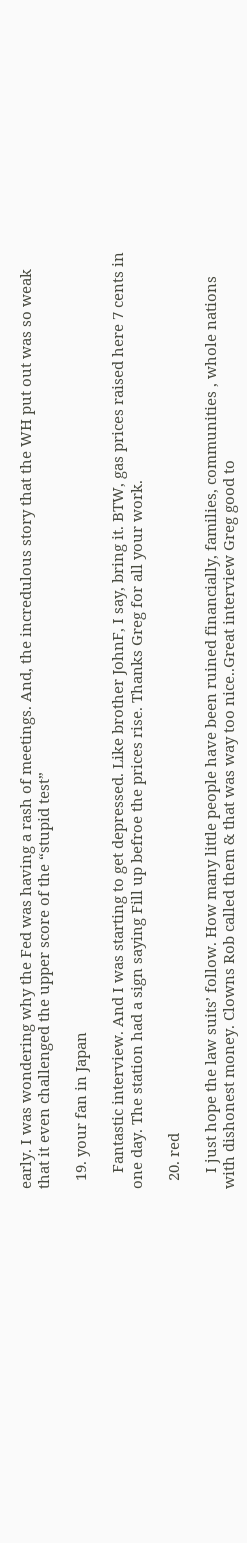early. I was wondering why the Fed was having a rash of meetings. And, the incredulous story that the WH put out was so weak that it even challenged the upper score of the “stupid test”

  19. your fan in Japan

    Fantastic interview. And I was starting to get depressed. Like brother JohnF, I say, bring it. BTW, gas prices raised here 7 cents in one day. The station had a sign saying Fill up befroe the prices rise. Thanks Greg for all your work.

  20. red

    I just hope the law suits’ follow. How many little people have been ruined financially, families, communities , whole nations with dishonest money. Clowns Rob called them & that was way too nice..Great interview Greg good to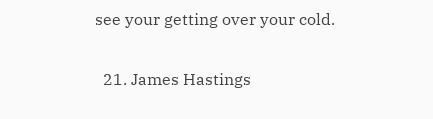see your getting over your cold.

  21. James Hastings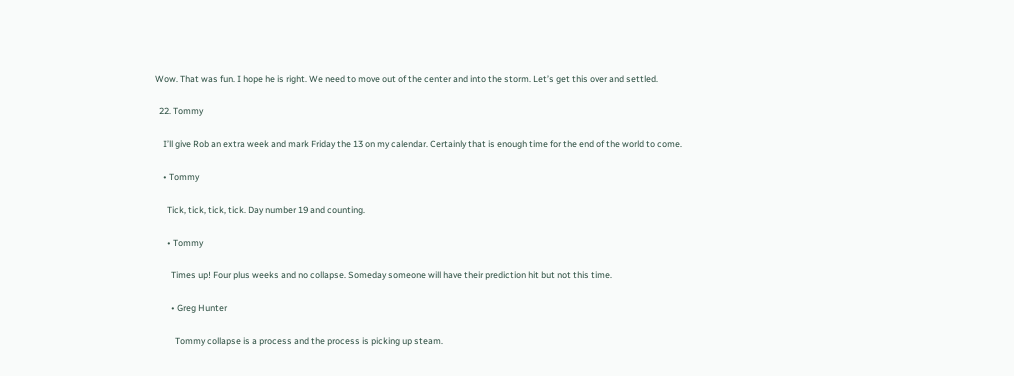Wow. That was fun. I hope he is right. We need to move out of the center and into the storm. Let’s get this over and settled.

  22. Tommy

    I’ll give Rob an extra week and mark Friday the 13 on my calendar. Certainly that is enough time for the end of the world to come.

    • Tommy

      Tick, tick, tick, tick. Day number 19 and counting.

      • Tommy

        Times up! Four plus weeks and no collapse. Someday someone will have their prediction hit but not this time.

        • Greg Hunter

          Tommy collapse is a process and the process is picking up steam.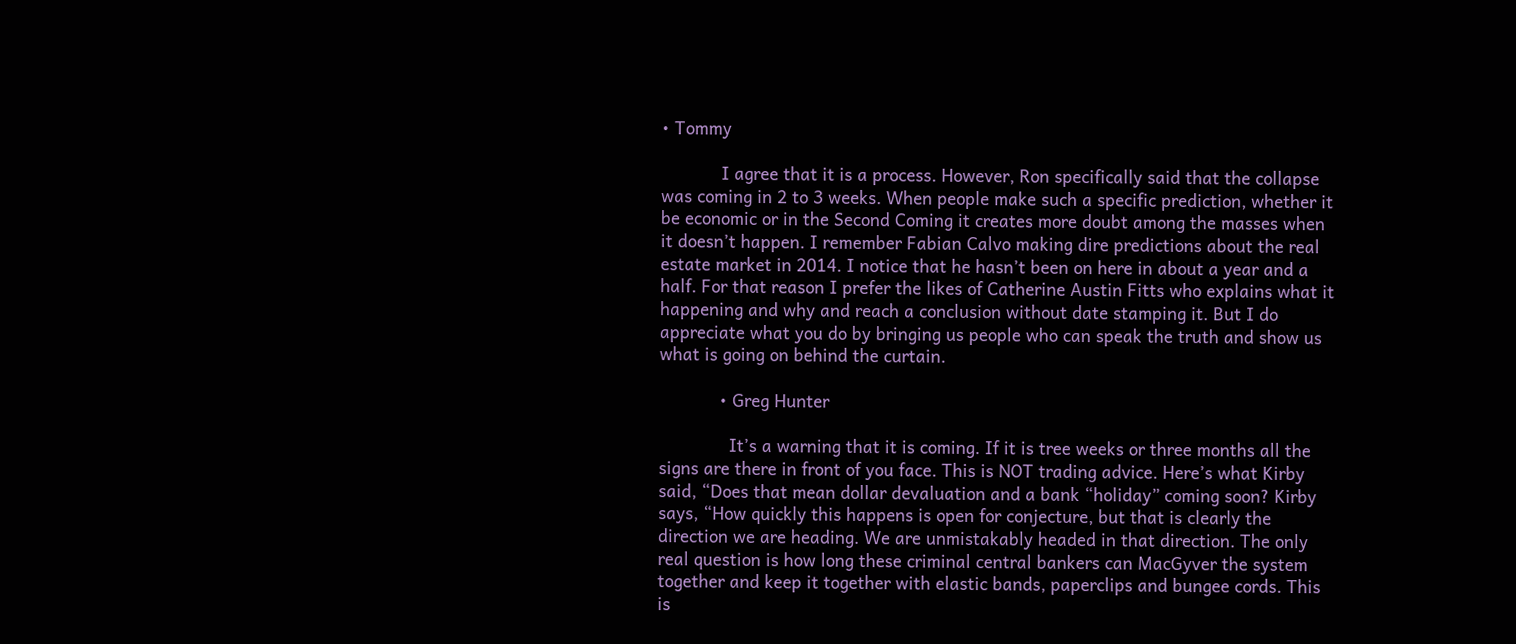• Tommy

            I agree that it is a process. However, Ron specifically said that the collapse was coming in 2 to 3 weeks. When people make such a specific prediction, whether it be economic or in the Second Coming it creates more doubt among the masses when it doesn’t happen. I remember Fabian Calvo making dire predictions about the real estate market in 2014. I notice that he hasn’t been on here in about a year and a half. For that reason I prefer the likes of Catherine Austin Fitts who explains what it happening and why and reach a conclusion without date stamping it. But I do appreciate what you do by bringing us people who can speak the truth and show us what is going on behind the curtain.

            • Greg Hunter

              It’s a warning that it is coming. If it is tree weeks or three months all the signs are there in front of you face. This is NOT trading advice. Here’s what Kirby said, “Does that mean dollar devaluation and a bank “holiday” coming soon? Kirby says, “How quickly this happens is open for conjecture, but that is clearly the direction we are heading. We are unmistakably headed in that direction. The only real question is how long these criminal central bankers can MacGyver the system together and keep it together with elastic bands, paperclips and bungee cords. This is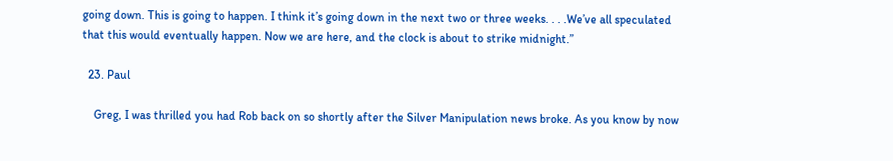going down. This is going to happen. I think it’s going down in the next two or three weeks. . . .We’ve all speculated that this would eventually happen. Now we are here, and the clock is about to strike midnight.”

  23. Paul

    Greg, I was thrilled you had Rob back on so shortly after the Silver Manipulation news broke. As you know by now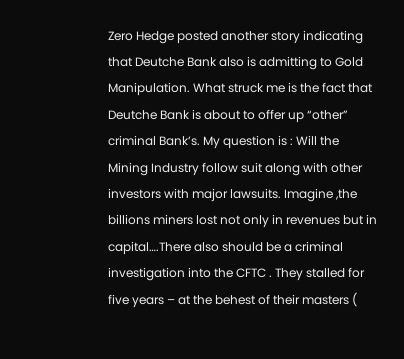Zero Hedge posted another story indicating that Deutche Bank also is admitting to Gold Manipulation. What struck me is the fact that Deutche Bank is about to offer up “other” criminal Bank’s. My question is : Will the Mining Industry follow suit along with other investors with major lawsuits. Imagine ,the billions miners lost not only in revenues but in capital….There also should be a criminal investigation into the CFTC . They stalled for five years – at the behest of their masters (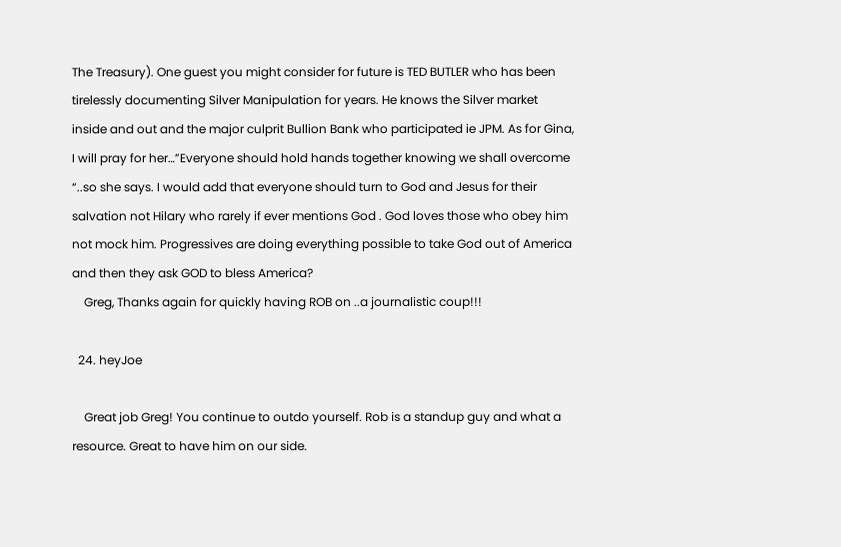The Treasury). One guest you might consider for future is TED BUTLER who has been tirelessly documenting Silver Manipulation for years. He knows the Silver market inside and out and the major culprit Bullion Bank who participated ie JPM. As for Gina, I will pray for her…”Everyone should hold hands together knowing we shall overcome “..so she says. I would add that everyone should turn to God and Jesus for their salvation not Hilary who rarely if ever mentions God . God loves those who obey him not mock him. Progressives are doing everything possible to take God out of America and then they ask GOD to bless America?
    Greg, Thanks again for quickly having ROB on ..a journalistic coup!!!

  24. heyJoe

    Great job Greg! You continue to outdo yourself. Rob is a standup guy and what a resource. Great to have him on our side.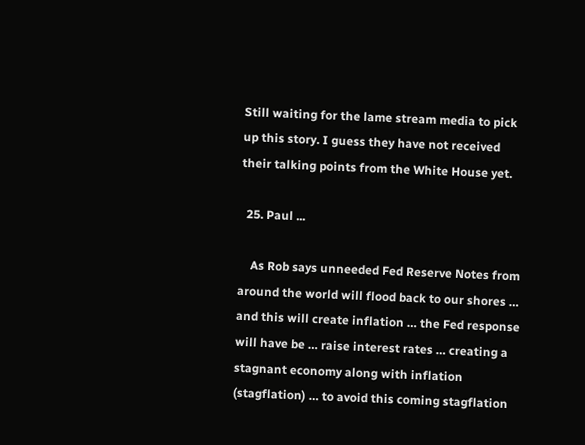Still waiting for the lame stream media to pick up this story. I guess they have not received their talking points from the White House yet.

  25. Paul ...

    As Rob says unneeded Fed Reserve Notes from around the world will flood back to our shores … and this will create inflation … the Fed response will have be … raise interest rates … creating a stagnant economy along with inflation (stagflation) … to avoid this coming stagflation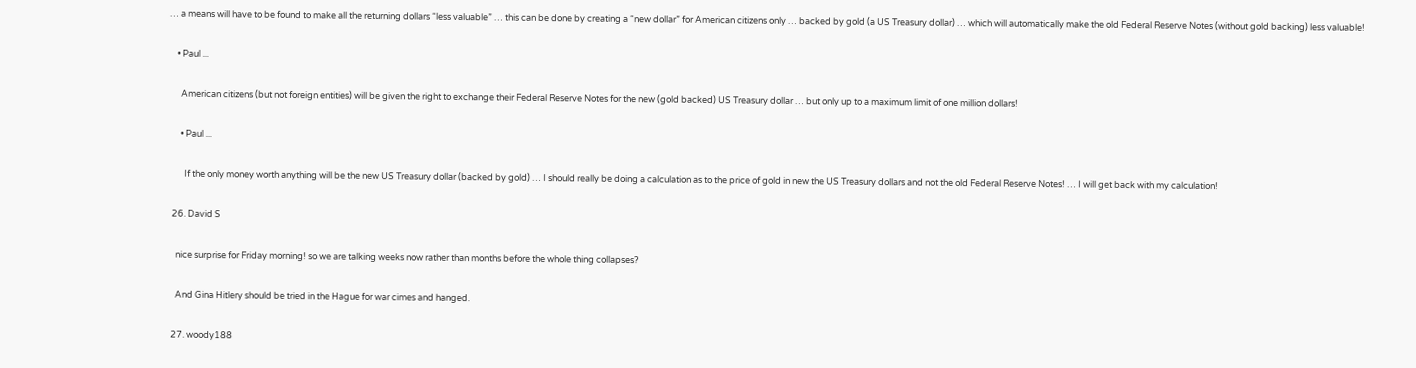… a means will have to be found to make all the returning dollars “less valuable” … this can be done by creating a “new dollar” for American citizens only … backed by gold (a US Treasury dollar) … which will automatically make the old Federal Reserve Notes (without gold backing) less valuable!

    • Paul ...

      American citizens (but not foreign entities) will be given the right to exchange their Federal Reserve Notes for the new (gold backed) US Treasury dollar … but only up to a maximum limit of one million dollars!

      • Paul ...

        If the only money worth anything will be the new US Treasury dollar (backed by gold) … I should really be doing a calculation as to the price of gold in new the US Treasury dollars and not the old Federal Reserve Notes! … I will get back with my calculation!

  26. David S

    nice surprise for Friday morning! so we are talking weeks now rather than months before the whole thing collapses?

    And Gina Hitlery should be tried in the Hague for war cimes and hanged.

  27. woody188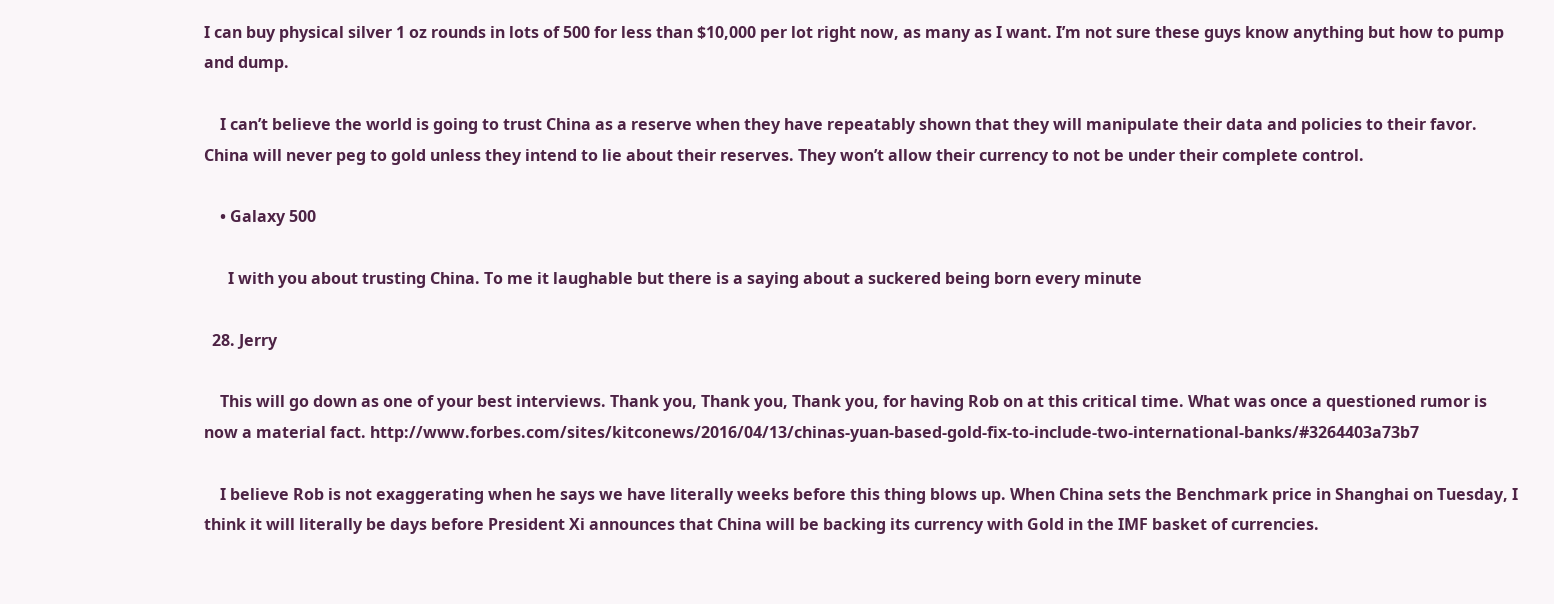I can buy physical silver 1 oz rounds in lots of 500 for less than $10,000 per lot right now, as many as I want. I’m not sure these guys know anything but how to pump and dump.

    I can’t believe the world is going to trust China as a reserve when they have repeatably shown that they will manipulate their data and policies to their favor. China will never peg to gold unless they intend to lie about their reserves. They won’t allow their currency to not be under their complete control.

    • Galaxy 500

      I with you about trusting China. To me it laughable but there is a saying about a suckered being born every minute

  28. Jerry

    This will go down as one of your best interviews. Thank you, Thank you, Thank you, for having Rob on at this critical time. What was once a questioned rumor is now a material fact. http://www.forbes.com/sites/kitconews/2016/04/13/chinas-yuan-based-gold-fix-to-include-two-international-banks/#3264403a73b7

    I believe Rob is not exaggerating when he says we have literally weeks before this thing blows up. When China sets the Benchmark price in Shanghai on Tuesday, I think it will literally be days before President Xi announces that China will be backing its currency with Gold in the IMF basket of currencies.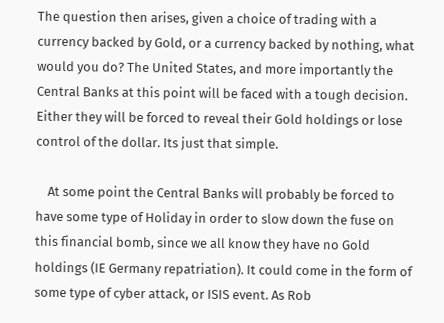The question then arises, given a choice of trading with a currency backed by Gold, or a currency backed by nothing, what would you do? The United States, and more importantly the Central Banks at this point will be faced with a tough decision. Either they will be forced to reveal their Gold holdings or lose control of the dollar. Its just that simple.

    At some point the Central Banks will probably be forced to have some type of Holiday in order to slow down the fuse on this financial bomb, since we all know they have no Gold holdings (IE Germany repatriation). It could come in the form of some type of cyber attack, or ISIS event. As Rob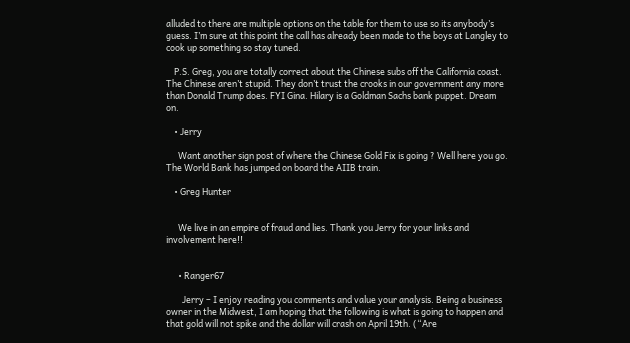alluded to there are multiple options on the table for them to use so its anybody’s guess. I’m sure at this point the call has already been made to the boys at Langley to cook up something so stay tuned.

    P.S. Greg, you are totally correct about the Chinese subs off the California coast. The Chinese aren’t stupid. They don’t trust the crooks in our government any more than Donald Trump does. FYI Gina. Hilary is a Goldman Sachs bank puppet. Dream on.

    • Jerry

      Want another sign post of where the Chinese Gold Fix is going ? Well here you go. The World Bank has jumped on board the AIIB train.

    • Greg Hunter


      We live in an empire of fraud and lies. Thank you Jerry for your links and involvement here!!


      • Ranger67

        Jerry – I enjoy reading you comments and value your analysis. Being a business owner in the Midwest, I am hoping that the following is what is going to happen and that gold will not spike and the dollar will crash on April 19th. (“Are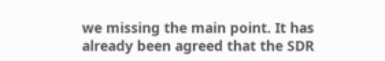we missing the main point. It has already been agreed that the SDR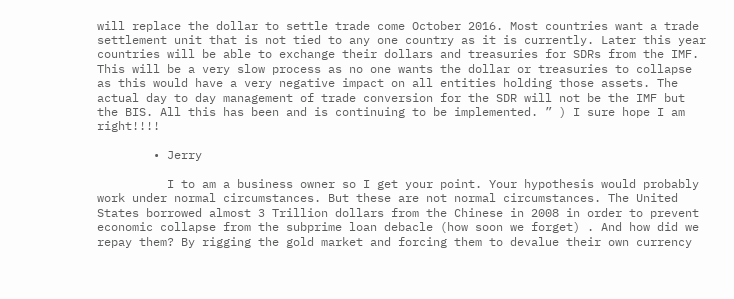will replace the dollar to settle trade come October 2016. Most countries want a trade settlement unit that is not tied to any one country as it is currently. Later this year countries will be able to exchange their dollars and treasuries for SDRs from the IMF. This will be a very slow process as no one wants the dollar or treasuries to collapse as this would have a very negative impact on all entities holding those assets. The actual day to day management of trade conversion for the SDR will not be the IMF but the BIS. All this has been and is continuing to be implemented. ” ) I sure hope I am right!!!!

        • Jerry

          I to am a business owner so I get your point. Your hypothesis would probably work under normal circumstances. But these are not normal circumstances. The United States borrowed almost 3 Trillion dollars from the Chinese in 2008 in order to prevent economic collapse from the subprime loan debacle (how soon we forget) . And how did we repay them? By rigging the gold market and forcing them to devalue their own currency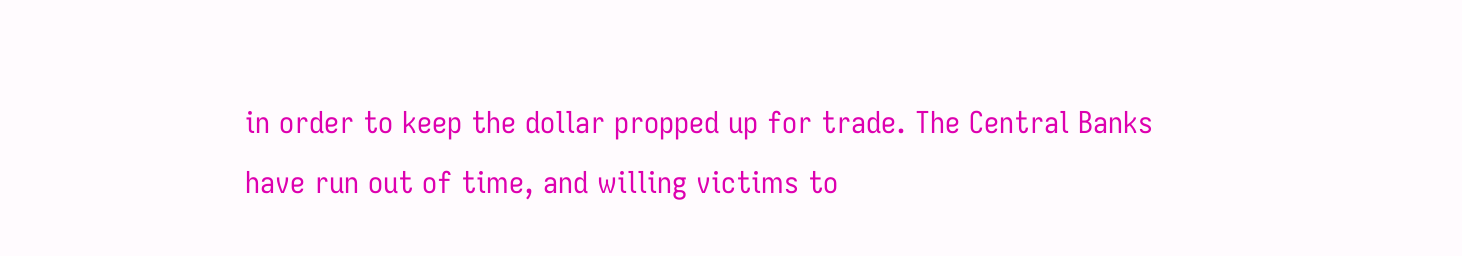in order to keep the dollar propped up for trade. The Central Banks have run out of time, and willing victims to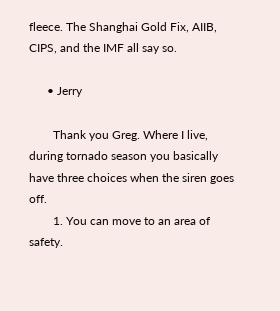fleece. The Shanghai Gold Fix, AIIB, CIPS, and the IMF all say so.

      • Jerry

        Thank you Greg. Where I live, during tornado season you basically have three choices when the siren goes off.
        1. You can move to an area of safety.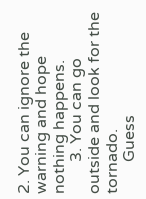2. You can ignore the warning and hope nothing happens.
        3. You can go outside and look for the tornado.
        Guess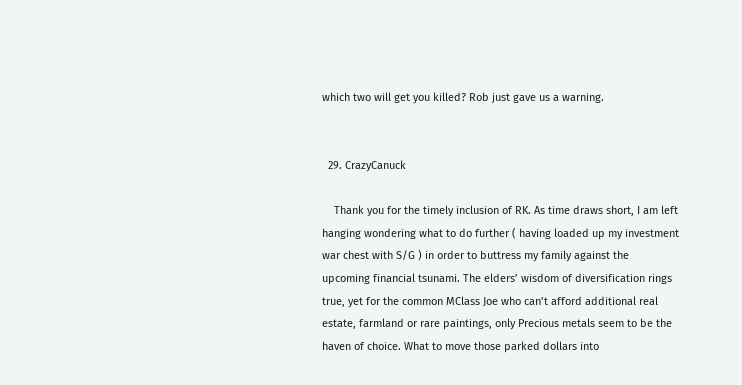which two will get you killed? Rob just gave us a warning.


  29. CrazyCanuck

    Thank you for the timely inclusion of RK. As time draws short, I am left hanging wondering what to do further ( having loaded up my investment war chest with S/G ) in order to buttress my family against the upcoming financial tsunami. The elders’ wisdom of diversification rings true, yet for the common MClass Joe who can’t afford additional real estate, farmland or rare paintings, only Precious metals seem to be the haven of choice. What to move those parked dollars into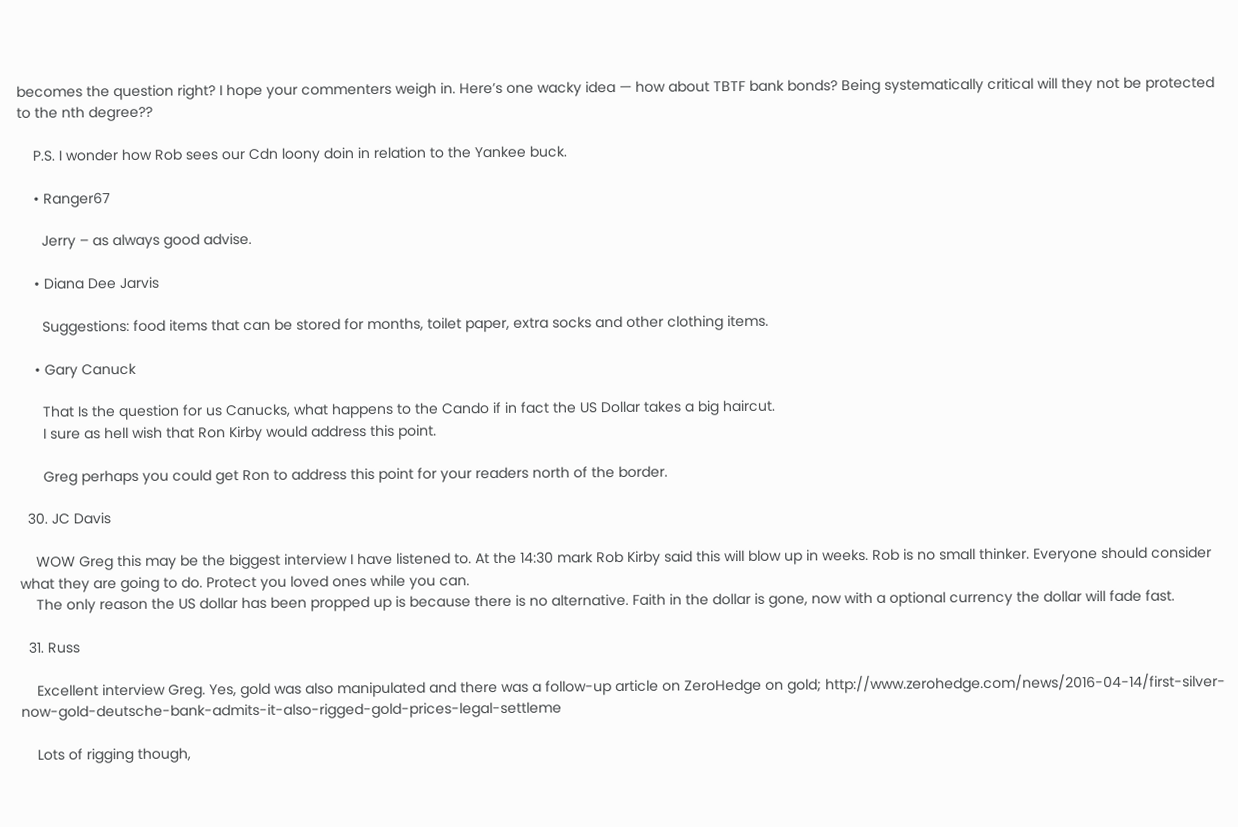becomes the question right? I hope your commenters weigh in. Here’s one wacky idea — how about TBTF bank bonds? Being systematically critical will they not be protected to the nth degree??

    P.S. I wonder how Rob sees our Cdn loony doin in relation to the Yankee buck.

    • Ranger67

      Jerry – as always good advise.

    • Diana Dee Jarvis

      Suggestions: food items that can be stored for months, toilet paper, extra socks and other clothing items.

    • Gary Canuck

      That Is the question for us Canucks, what happens to the Cando if in fact the US Dollar takes a big haircut.
      I sure as hell wish that Ron Kirby would address this point.

      Greg perhaps you could get Ron to address this point for your readers north of the border.

  30. JC Davis

    WOW Greg this may be the biggest interview I have listened to. At the 14:30 mark Rob Kirby said this will blow up in weeks. Rob is no small thinker. Everyone should consider what they are going to do. Protect you loved ones while you can.
    The only reason the US dollar has been propped up is because there is no alternative. Faith in the dollar is gone, now with a optional currency the dollar will fade fast.

  31. Russ

    Excellent interview Greg. Yes, gold was also manipulated and there was a follow-up article on ZeroHedge on gold; http://www.zerohedge.com/news/2016-04-14/first-silver-now-gold-deutsche-bank-admits-it-also-rigged-gold-prices-legal-settleme

    Lots of rigging though,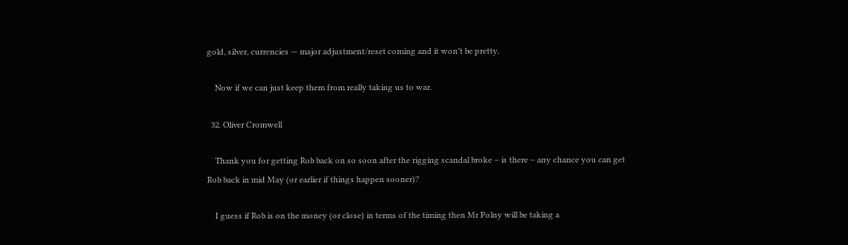gold, silver, currencies — major adjustment/reset coming and it won’t be pretty.

    Now if we can just keep them from really taking us to war.

  32. Oliver Cromwell

    Thank you for getting Rob back on so soon after the rigging scandal broke – is there – any chance you can get Rob back in mid May (or earlier if things happen sooner)?

    I guess if Rob is on the money (or close) in terms of the timing then Mr Polny will be taking a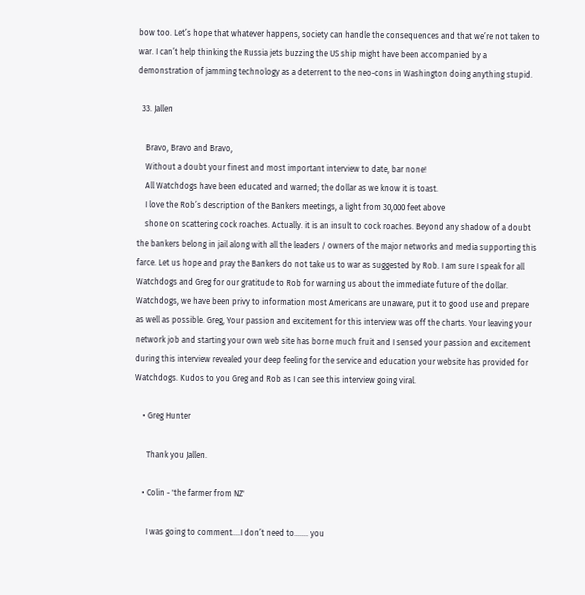bow too. Let’s hope that whatever happens, society can handle the consequences and that we’re not taken to war. I can’t help thinking the Russia jets buzzing the US ship might have been accompanied by a demonstration of jamming technology as a deterrent to the neo-cons in Washington doing anything stupid.

  33. Jallen

    Bravo, Bravo and Bravo,
    Without a doubt your finest and most important interview to date, bar none!
    All Watchdogs have been educated and warned; the dollar as we know it is toast.
    I love the Rob’s description of the Bankers meetings, a light from 30,000 feet above
    shone on scattering cock roaches. Actually. it is an insult to cock roaches. Beyond any shadow of a doubt the bankers belong in jail along with all the leaders / owners of the major networks and media supporting this farce. Let us hope and pray the Bankers do not take us to war as suggested by Rob. I am sure I speak for all Watchdogs and Greg for our gratitude to Rob for warning us about the immediate future of the dollar. Watchdogs, we have been privy to information most Americans are unaware, put it to good use and prepare as well as possible. Greg, Your passion and excitement for this interview was off the charts. Your leaving your network job and starting your own web site has borne much fruit and I sensed your passion and excitement during this interview revealed your deep feeling for the service and education your website has provided for Watchdogs. Kudos to you Greg and Rob as I can see this interview going viral.

    • Greg Hunter

      Thank you Jallen.

    • Colin - 'the farmer from NZ'

      I was going to comment….I don’t need to……. you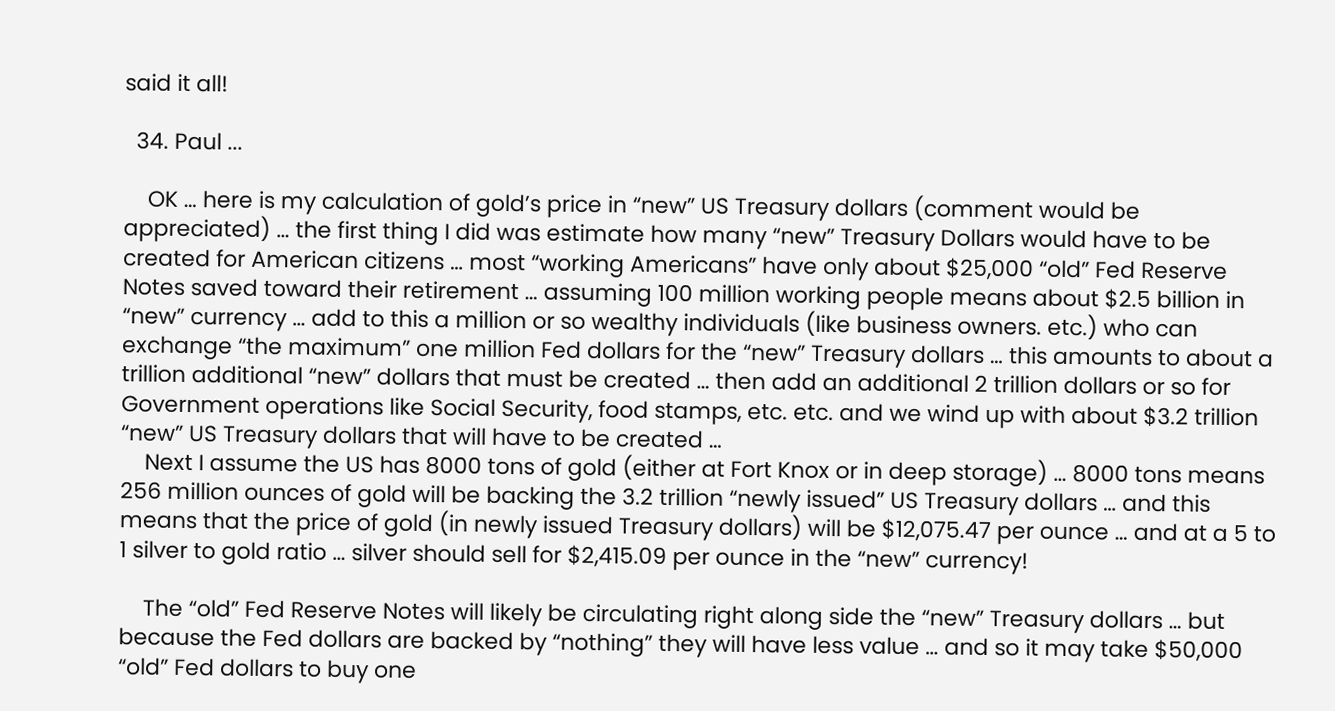said it all!

  34. Paul ...

    OK … here is my calculation of gold’s price in “new” US Treasury dollars (comment would be appreciated) … the first thing I did was estimate how many “new” Treasury Dollars would have to be created for American citizens … most “working Americans” have only about $25,000 “old” Fed Reserve Notes saved toward their retirement … assuming 100 million working people means about $2.5 billion in “new” currency … add to this a million or so wealthy individuals (like business owners. etc.) who can exchange “the maximum” one million Fed dollars for the “new” Treasury dollars … this amounts to about a trillion additional “new” dollars that must be created … then add an additional 2 trillion dollars or so for Government operations like Social Security, food stamps, etc. etc. and we wind up with about $3.2 trillion “new” US Treasury dollars that will have to be created …
    Next I assume the US has 8000 tons of gold (either at Fort Knox or in deep storage) … 8000 tons means 256 million ounces of gold will be backing the 3.2 trillion “newly issued” US Treasury dollars … and this means that the price of gold (in newly issued Treasury dollars) will be $12,075.47 per ounce … and at a 5 to 1 silver to gold ratio … silver should sell for $2,415.09 per ounce in the “new” currency!

    The “old” Fed Reserve Notes will likely be circulating right along side the “new” Treasury dollars … but because the Fed dollars are backed by “nothing” they will have less value … and so it may take $50,000 “old” Fed dollars to buy one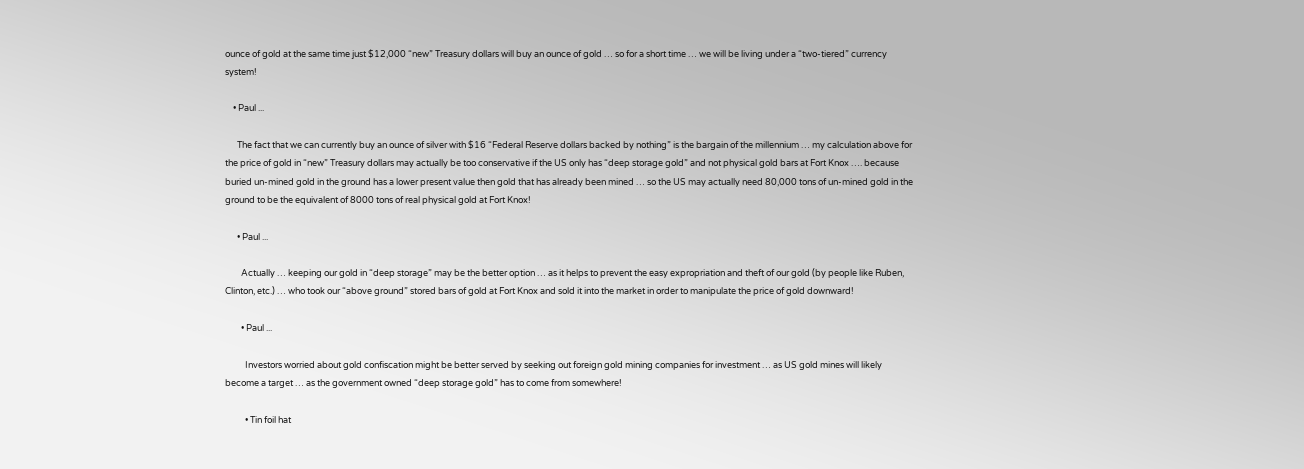ounce of gold at the same time just $12,000 “new” Treasury dollars will buy an ounce of gold … so for a short time … we will be living under a “two-tiered” currency system!

    • Paul ...

      The fact that we can currently buy an ounce of silver with $16 “Federal Reserve dollars backed by nothing” is the bargain of the millennium … my calculation above for the price of gold in “new” Treasury dollars may actually be too conservative if the US only has “deep storage gold” and not physical gold bars at Fort Knox …. because buried un-mined gold in the ground has a lower present value then gold that has already been mined … so the US may actually need 80,000 tons of un-mined gold in the ground to be the equivalent of 8000 tons of real physical gold at Fort Knox!

      • Paul ...

        Actually … keeping our gold in “deep storage” may be the better option … as it helps to prevent the easy expropriation and theft of our gold (by people like Ruben, Clinton, etc.) … who took our “above ground” stored bars of gold at Fort Knox and sold it into the market in order to manipulate the price of gold downward!

        • Paul ...

          Investors worried about gold confiscation might be better served by seeking out foreign gold mining companies for investment … as US gold mines will likely become a target … as the government owned “deep storage gold” has to come from somewhere!

          • Tin foil hat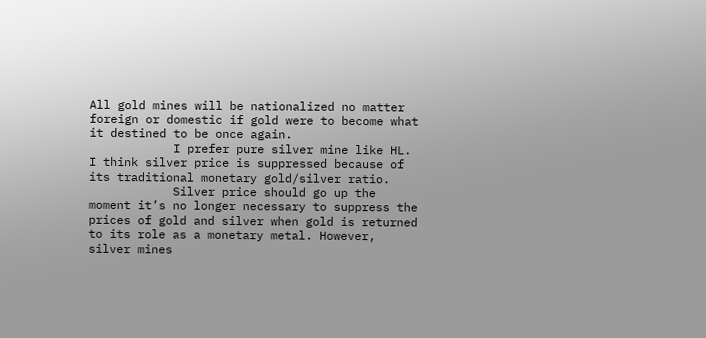All gold mines will be nationalized no matter foreign or domestic if gold were to become what it destined to be once again.
            I prefer pure silver mine like HL. I think silver price is suppressed because of its traditional monetary gold/silver ratio.
            Silver price should go up the moment it’s no longer necessary to suppress the prices of gold and silver when gold is returned to its role as a monetary metal. However, silver mines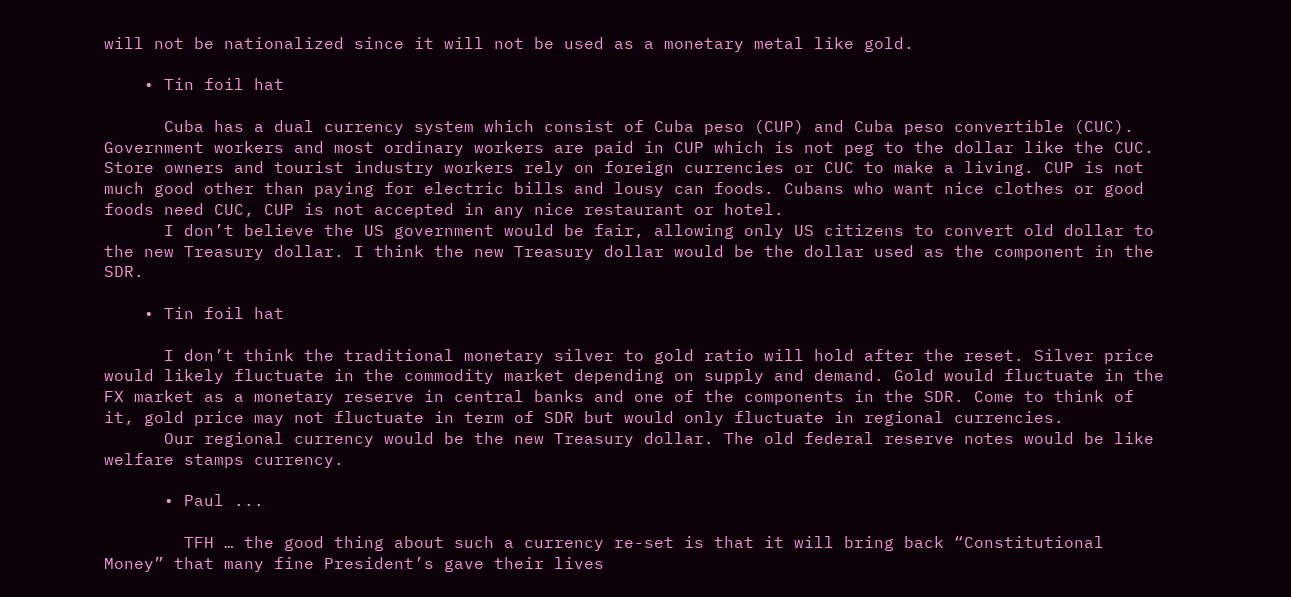will not be nationalized since it will not be used as a monetary metal like gold.

    • Tin foil hat

      Cuba has a dual currency system which consist of Cuba peso (CUP) and Cuba peso convertible (CUC). Government workers and most ordinary workers are paid in CUP which is not peg to the dollar like the CUC. Store owners and tourist industry workers rely on foreign currencies or CUC to make a living. CUP is not much good other than paying for electric bills and lousy can foods. Cubans who want nice clothes or good foods need CUC, CUP is not accepted in any nice restaurant or hotel.
      I don’t believe the US government would be fair, allowing only US citizens to convert old dollar to the new Treasury dollar. I think the new Treasury dollar would be the dollar used as the component in the SDR.

    • Tin foil hat

      I don’t think the traditional monetary silver to gold ratio will hold after the reset. Silver price would likely fluctuate in the commodity market depending on supply and demand. Gold would fluctuate in the FX market as a monetary reserve in central banks and one of the components in the SDR. Come to think of it, gold price may not fluctuate in term of SDR but would only fluctuate in regional currencies.
      Our regional currency would be the new Treasury dollar. The old federal reserve notes would be like welfare stamps currency.

      • Paul ...

        TFH … the good thing about such a currency re-set is that it will bring back “Constitutional Money” that many fine President’s gave their lives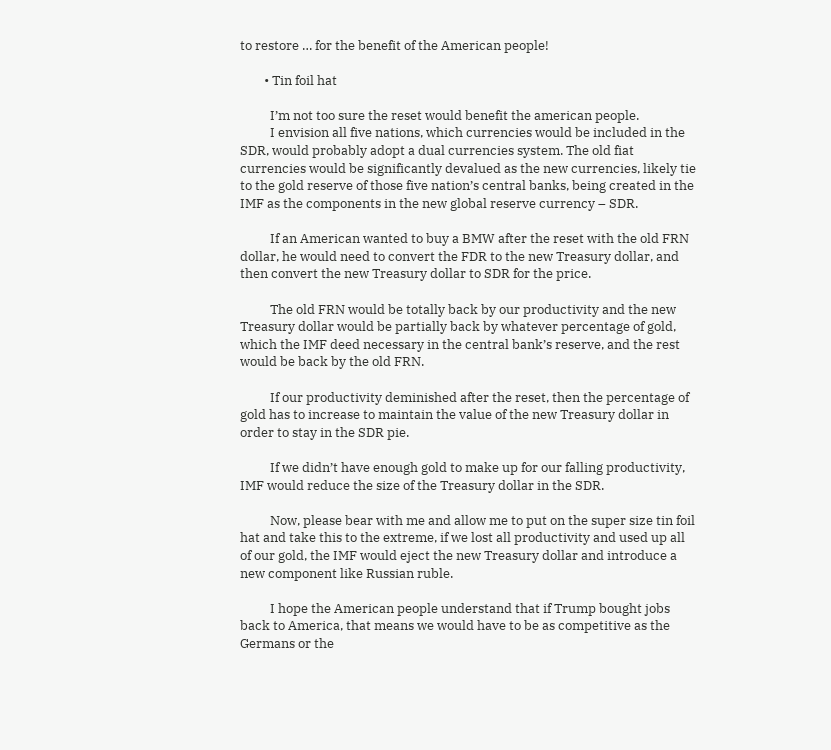to restore … for the benefit of the American people!

        • Tin foil hat

          I’m not too sure the reset would benefit the american people.
          I envision all five nations, which currencies would be included in the SDR, would probably adopt a dual currencies system. The old fiat currencies would be significantly devalued as the new currencies, likely tie to the gold reserve of those five nation’s central banks, being created in the IMF as the components in the new global reserve currency – SDR.

          If an American wanted to buy a BMW after the reset with the old FRN dollar, he would need to convert the FDR to the new Treasury dollar, and then convert the new Treasury dollar to SDR for the price.

          The old FRN would be totally back by our productivity and the new Treasury dollar would be partially back by whatever percentage of gold, which the IMF deed necessary in the central bank’s reserve, and the rest would be back by the old FRN.

          If our productivity deminished after the reset, then the percentage of gold has to increase to maintain the value of the new Treasury dollar in order to stay in the SDR pie.

          If we didn’t have enough gold to make up for our falling productivity, IMF would reduce the size of the Treasury dollar in the SDR.

          Now, please bear with me and allow me to put on the super size tin foil hat and take this to the extreme, if we lost all productivity and used up all of our gold, the IMF would eject the new Treasury dollar and introduce a new component like Russian ruble.

          I hope the American people understand that if Trump bought jobs back to America, that means we would have to be as competitive as the Germans or the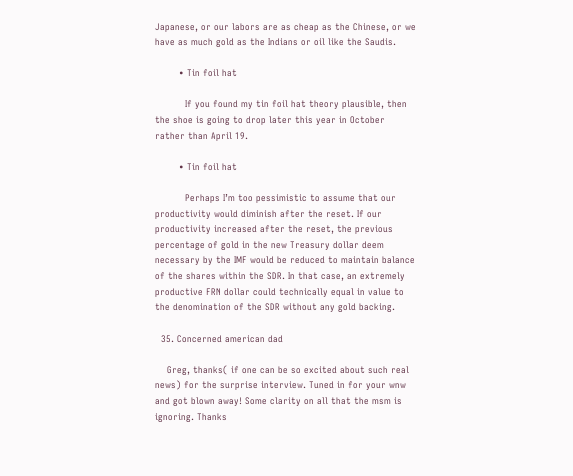Japanese, or our labors are as cheap as the Chinese, or we have as much gold as the Indians or oil like the Saudis.

        • Tin foil hat

          If you found my tin foil hat theory plausible, then the shoe is going to drop later this year in October rather than April 19.

        • Tin foil hat

          Perhaps I’m too pessimistic to assume that our productivity would diminish after the reset. If our productivity increased after the reset, the previous percentage of gold in the new Treasury dollar deem necessary by the IMF would be reduced to maintain balance of the shares within the SDR. In that case, an extremely productive FRN dollar could technically equal in value to the denomination of the SDR without any gold backing.

  35. Concerned american dad

    Greg, thanks( if one can be so excited about such real news) for the surprise interview. Tuned in for your wnw and got blown away! Some clarity on all that the msm is ignoring. Thanks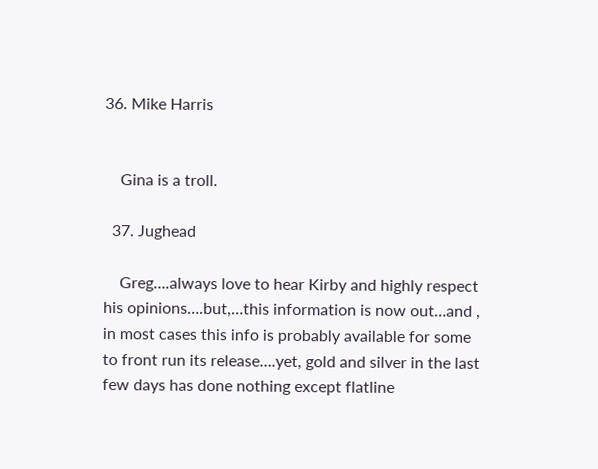36. Mike Harris


    Gina is a troll.

  37. Jughead

    Greg….always love to hear Kirby and highly respect his opinions….but,…this information is now out…and , in most cases this info is probably available for some to front run its release….yet, gold and silver in the last few days has done nothing except flatline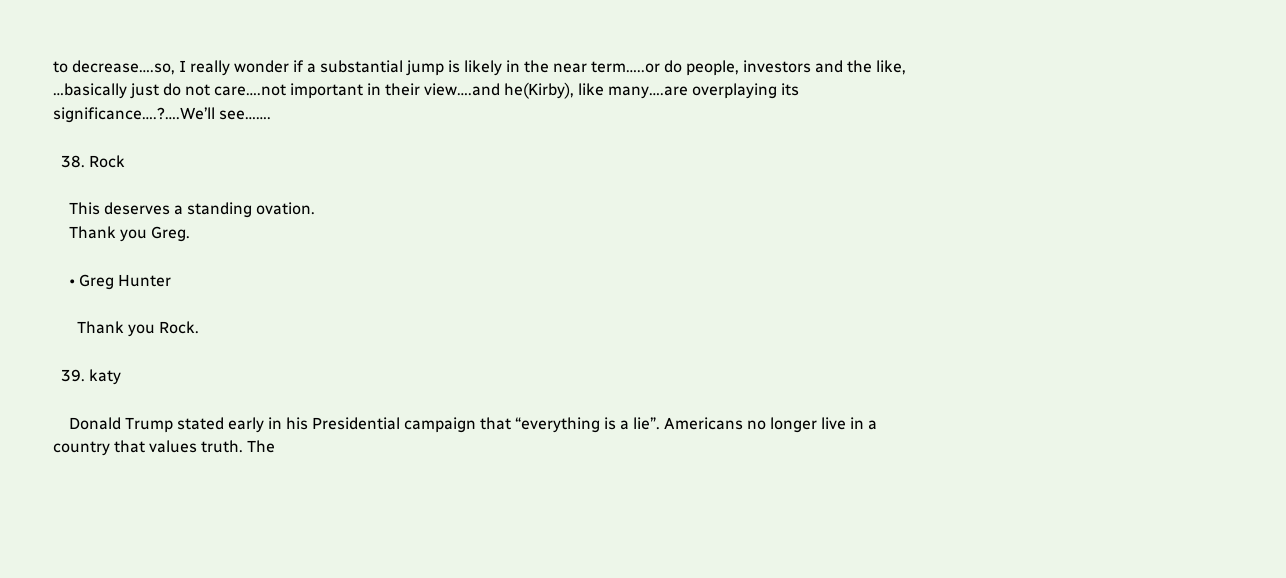to decrease….so, I really wonder if a substantial jump is likely in the near term…..or do people, investors and the like, …basically just do not care….not important in their view….and he(Kirby), like many….are overplaying its significance….?….We’ll see…….

  38. Rock

    This deserves a standing ovation.
    Thank you Greg.

    • Greg Hunter

      Thank you Rock.

  39. katy

    Donald Trump stated early in his Presidential campaign that “everything is a lie”. Americans no longer live in a country that values truth. The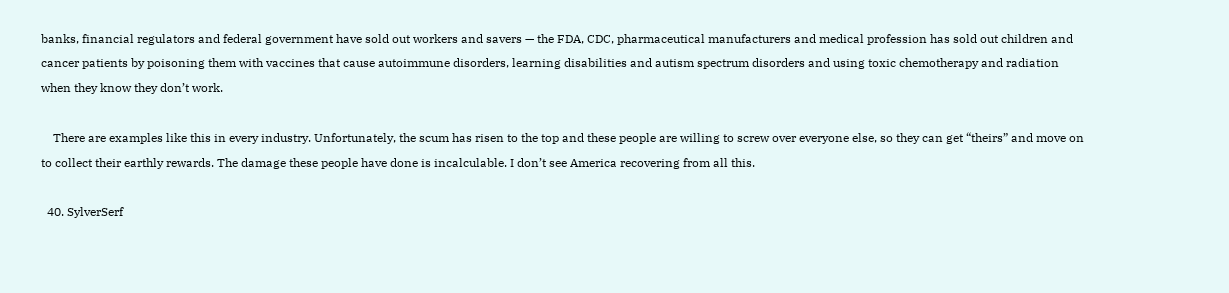banks, financial regulators and federal government have sold out workers and savers — the FDA, CDC, pharmaceutical manufacturers and medical profession has sold out children and cancer patients by poisoning them with vaccines that cause autoimmune disorders, learning disabilities and autism spectrum disorders and using toxic chemotherapy and radiation when they know they don’t work.

    There are examples like this in every industry. Unfortunately, the scum has risen to the top and these people are willing to screw over everyone else, so they can get “theirs” and move on to collect their earthly rewards. The damage these people have done is incalculable. I don’t see America recovering from all this.

  40. SylverSerf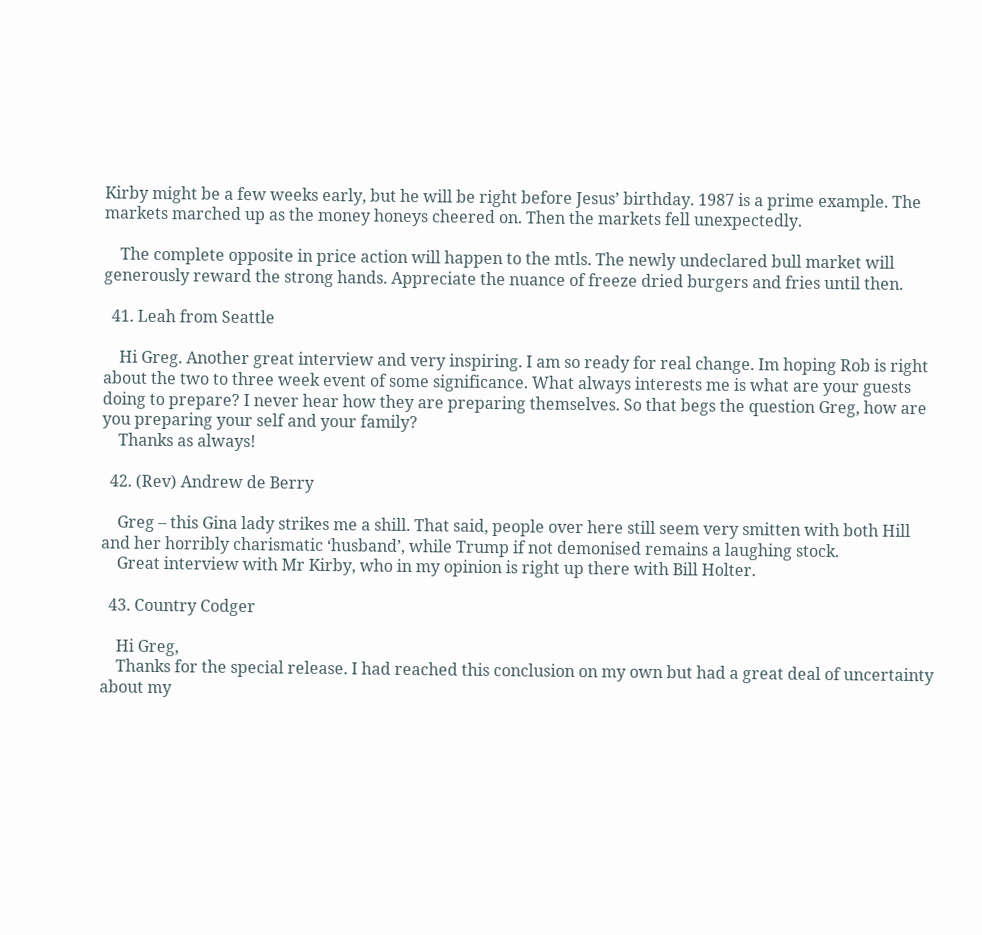Kirby might be a few weeks early, but he will be right before Jesus’ birthday. 1987 is a prime example. The markets marched up as the money honeys cheered on. Then the markets fell unexpectedly.

    The complete opposite in price action will happen to the mtls. The newly undeclared bull market will generously reward the strong hands. Appreciate the nuance of freeze dried burgers and fries until then.

  41. Leah from Seattle

    Hi Greg. Another great interview and very inspiring. I am so ready for real change. Im hoping Rob is right about the two to three week event of some significance. What always interests me is what are your guests doing to prepare? I never hear how they are preparing themselves. So that begs the question Greg, how are you preparing your self and your family?
    Thanks as always!

  42. (Rev) Andrew de Berry

    Greg – this Gina lady strikes me a shill. That said, people over here still seem very smitten with both Hill and her horribly charismatic ‘husband’, while Trump if not demonised remains a laughing stock.
    Great interview with Mr Kirby, who in my opinion is right up there with Bill Holter.

  43. Country Codger

    Hi Greg,
    Thanks for the special release. I had reached this conclusion on my own but had a great deal of uncertainty about my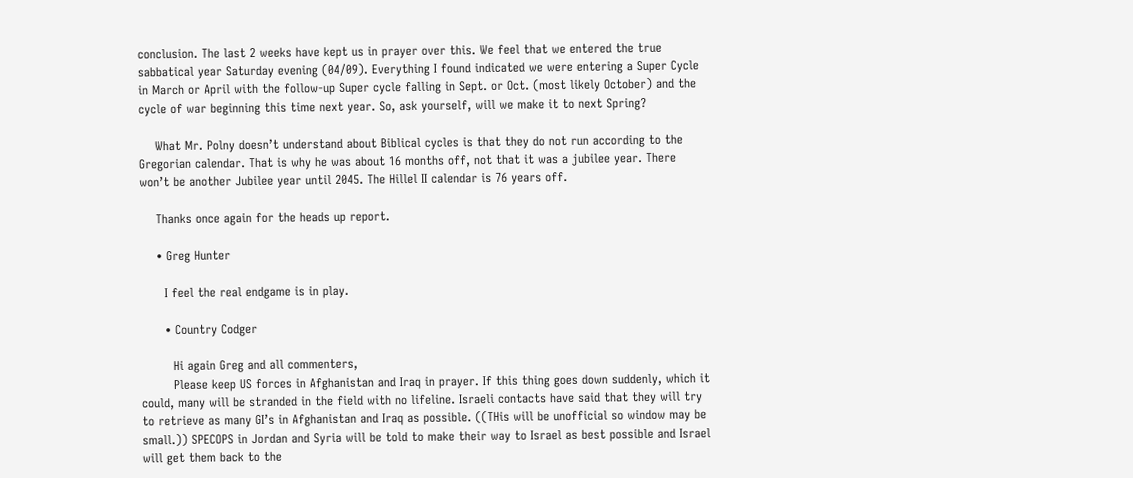conclusion. The last 2 weeks have kept us in prayer over this. We feel that we entered the true sabbatical year Saturday evening (04/09). Everything I found indicated we were entering a Super Cycle in March or April with the follow-up Super cycle falling in Sept. or Oct. (most likely October) and the cycle of war beginning this time next year. So, ask yourself, will we make it to next Spring?

    What Mr. Polny doesn’t understand about Biblical cycles is that they do not run according to the Gregorian calendar. That is why he was about 16 months off, not that it was a jubilee year. There won’t be another Jubilee year until 2045. The Hillel II calendar is 76 years off.

    Thanks once again for the heads up report.

    • Greg Hunter

      I feel the real endgame is in play.

      • Country Codger

        Hi again Greg and all commenters,
        Please keep US forces in Afghanistan and Iraq in prayer. If this thing goes down suddenly, which it could, many will be stranded in the field with no lifeline. Israeli contacts have said that they will try to retrieve as many GI’s in Afghanistan and Iraq as possible. ((THis will be unofficial so window may be small.)) SPECOPS in Jordan and Syria will be told to make their way to Israel as best possible and Israel will get them back to the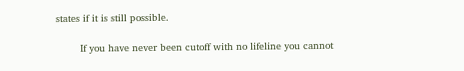states if it is still possible.

        If you have never been cutoff with no lifeline you cannot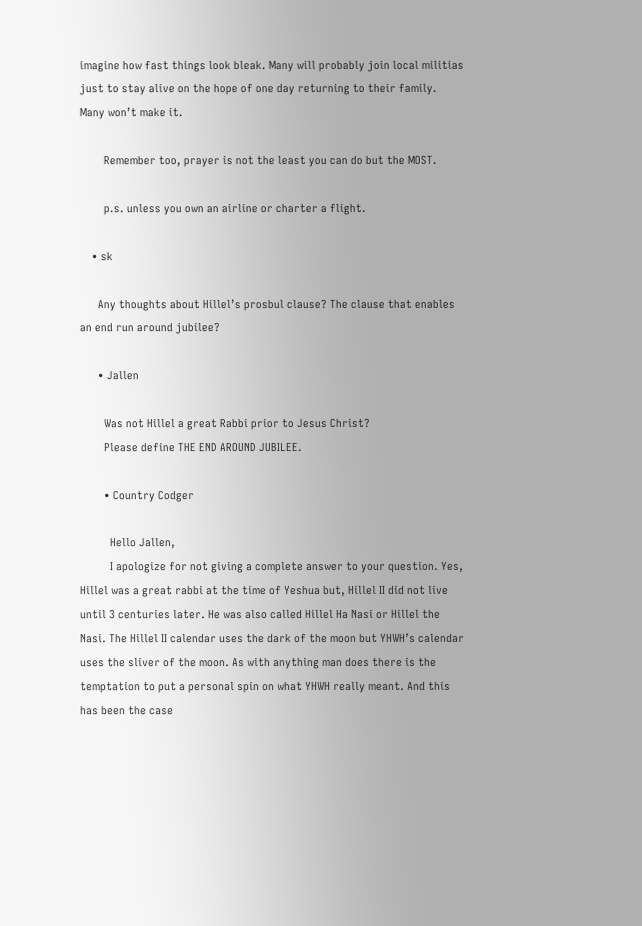imagine how fast things look bleak. Many will probably join local militias just to stay alive on the hope of one day returning to their family. Many won’t make it.

        Remember too, prayer is not the least you can do but the MOST.

        p.s. unless you own an airline or charter a flight.

    • sk

      Any thoughts about Hillel’s prosbul clause? The clause that enables an end run around jubilee?

      • Jallen

        Was not Hillel a great Rabbi prior to Jesus Christ?
        Please define THE END AROUND JUBILEE.

        • Country Codger

          Hello Jallen,
          I apologize for not giving a complete answer to your question. Yes, Hillel was a great rabbi at the time of Yeshua but, Hillel II did not live until 3 centuries later. He was also called Hillel Ha Nasi or Hillel the Nasi. The Hillel II calendar uses the dark of the moon but YHWH’s calendar uses the sliver of the moon. As with anything man does there is the temptation to put a personal spin on what YHWH really meant. And this has been the case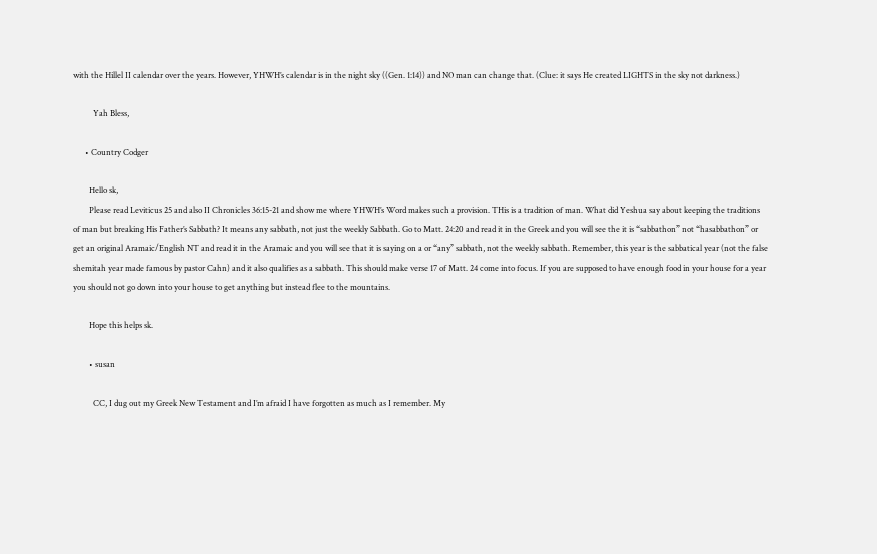with the Hillel II calendar over the years. However, YHWH’s calendar is in the night sky ((Gen. 1:14)) and NO man can change that. (Clue: it says He created LIGHTS in the sky not darkness.)

          Yah Bless,

      • Country Codger

        Hello sk,
        Please read Leviticus 25 and also II Chronicles 36:15-21 and show me where YHWH’s Word makes such a provision. THis is a tradition of man. What did Yeshua say about keeping the traditions of man but breaking His Father’s Sabbath? It means any sabbath, not just the weekly Sabbath. Go to Matt. 24:20 and read it in the Greek and you will see the it is “sabbathon” not “hasabbathon” or get an original Aramaic/English NT and read it in the Aramaic and you will see that it is saying on a or “any” sabbath, not the weekly sabbath. Remember, this year is the sabbatical year (not the false shemitah year made famous by pastor Cahn) and it also qualifies as a sabbath. This should make verse 17 of Matt. 24 come into focus. If you are supposed to have enough food in your house for a year you should not go down into your house to get anything but instead flee to the mountains.

        Hope this helps sk.

        • susan

          CC, I dug out my Greek New Testament and I’m afraid I have forgotten as much as I remember. My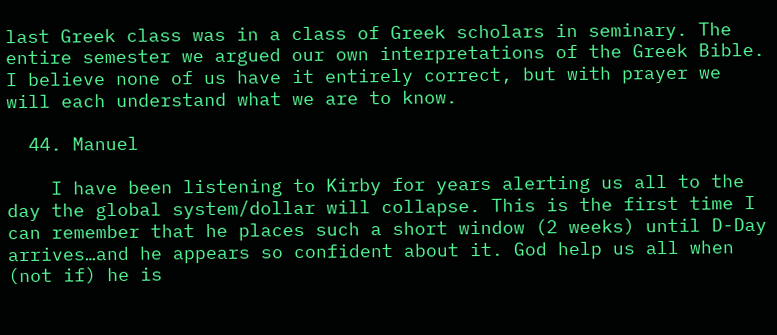last Greek class was in a class of Greek scholars in seminary. The entire semester we argued our own interpretations of the Greek Bible. I believe none of us have it entirely correct, but with prayer we will each understand what we are to know.

  44. Manuel

    I have been listening to Kirby for years alerting us all to the day the global system/dollar will collapse. This is the first time I can remember that he places such a short window (2 weeks) until D-Day arrives…and he appears so confident about it. God help us all when (not if) he is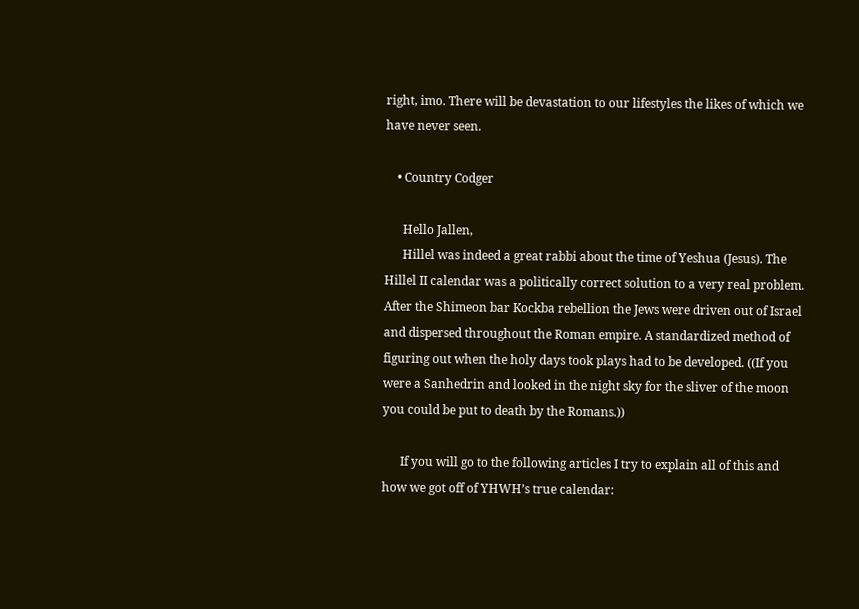right, imo. There will be devastation to our lifestyles the likes of which we have never seen.

    • Country Codger

      Hello Jallen,
      Hillel was indeed a great rabbi about the time of Yeshua (Jesus). The Hillel II calendar was a politically correct solution to a very real problem. After the Shimeon bar Kockba rebellion the Jews were driven out of Israel and dispersed throughout the Roman empire. A standardized method of figuring out when the holy days took plays had to be developed. ((If you were a Sanhedrin and looked in the night sky for the sliver of the moon you could be put to death by the Romans.))

      If you will go to the following articles I try to explain all of this and how we got off of YHWH’s true calendar: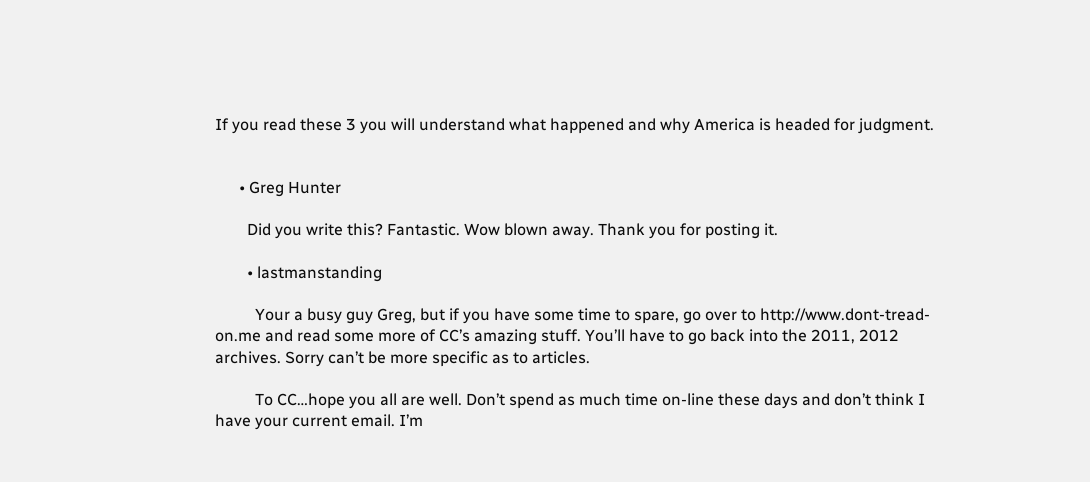If you read these 3 you will understand what happened and why America is headed for judgment.


      • Greg Hunter

        Did you write this? Fantastic. Wow blown away. Thank you for posting it.

        • lastmanstanding

          Your a busy guy Greg, but if you have some time to spare, go over to http://www.dont-tread-on.me and read some more of CC’s amazing stuff. You’ll have to go back into the 2011, 2012 archives. Sorry can’t be more specific as to articles.

          To CC…hope you all are well. Don’t spend as much time on-line these days and don’t think I have your current email. I’m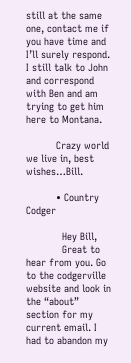still at the same one, contact me if you have time and I’ll surely respond. I still talk to John and correspond with Ben and am trying to get him here to Montana.

          Crazy world we live in, best wishes…Bill.

          • Country Codger

            Hey Bill,
            Great to hear from you. Go to the codgerville website and look in the “about” section for my current email. I had to abandon my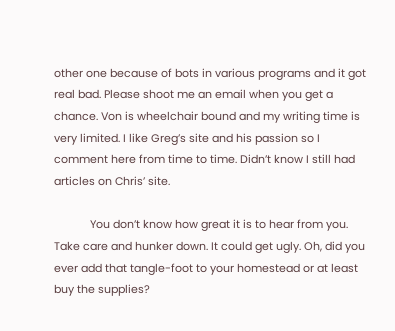other one because of bots in various programs and it got real bad. Please shoot me an email when you get a chance. Von is wheelchair bound and my writing time is very limited. I like Greg’s site and his passion so I comment here from time to time. Didn’t know I still had articles on Chris’ site.

            You don’t know how great it is to hear from you. Take care and hunker down. It could get ugly. Oh, did you ever add that tangle-foot to your homestead or at least buy the supplies?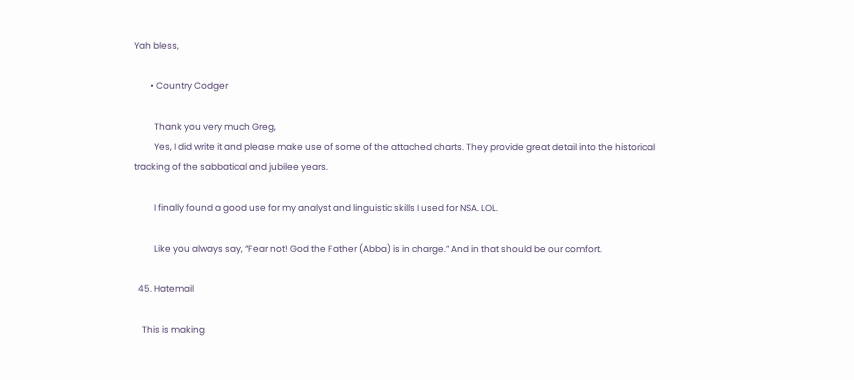Yah bless,

        • Country Codger

          Thank you very much Greg,
          Yes, I did write it and please make use of some of the attached charts. They provide great detail into the historical tracking of the sabbatical and jubilee years.

          I finally found a good use for my analyst and linguistic skills I used for NSA. LOL.

          Like you always say, “Fear not! God the Father (Abba) is in charge.” And in that should be our comfort.

  45. Hatemail

    This is making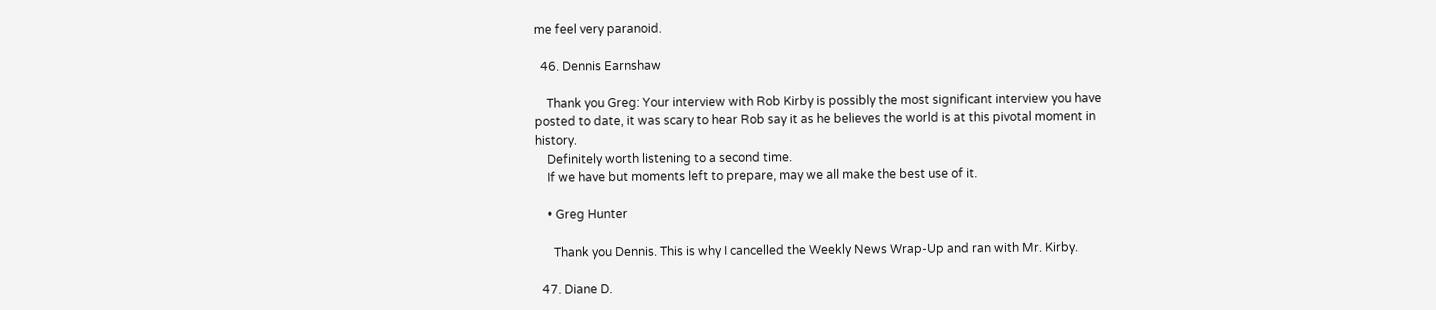me feel very paranoid.

  46. Dennis Earnshaw

    Thank you Greg: Your interview with Rob Kirby is possibly the most significant interview you have posted to date, it was scary to hear Rob say it as he believes the world is at this pivotal moment in history.
    Definitely worth listening to a second time.
    If we have but moments left to prepare, may we all make the best use of it.

    • Greg Hunter

      Thank you Dennis. This is why I cancelled the Weekly News Wrap-Up and ran with Mr. Kirby.

  47. Diane D.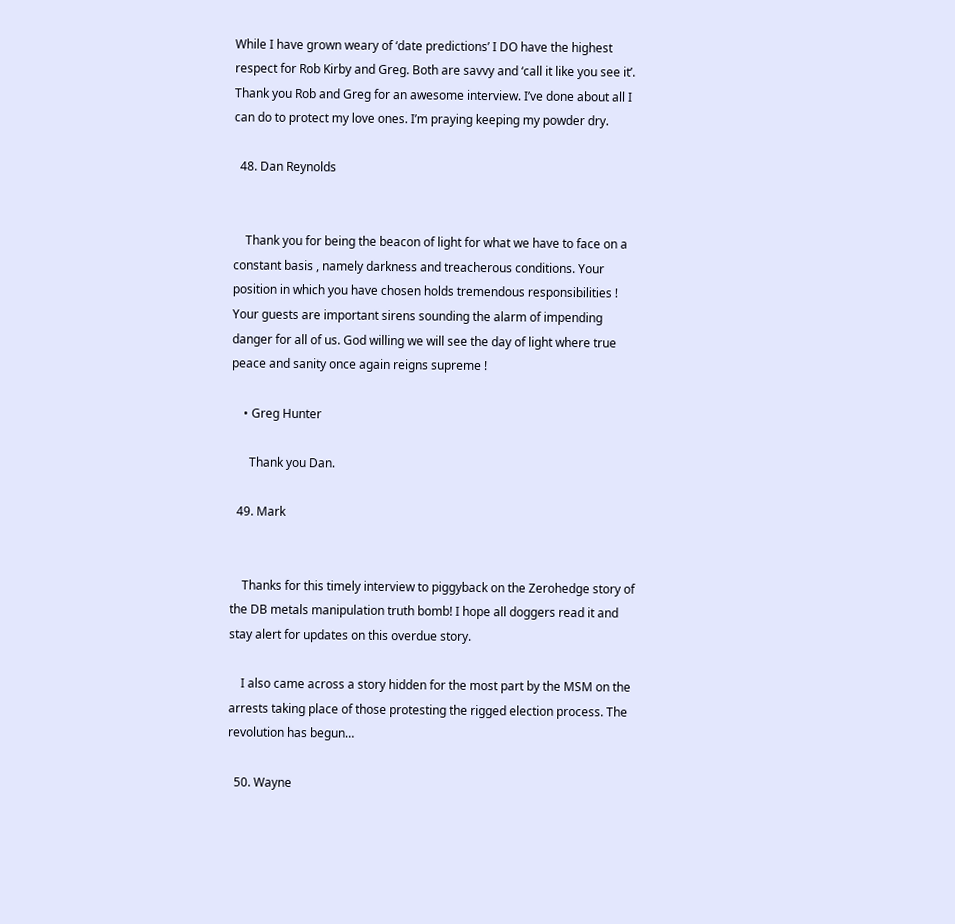While I have grown weary of ‘date predictions’ I DO have the highest respect for Rob Kirby and Greg. Both are savvy and ‘call it like you see it’. Thank you Rob and Greg for an awesome interview. I’ve done about all I can do to protect my love ones. I’m praying keeping my powder dry.

  48. Dan Reynolds


    Thank you for being the beacon of light for what we have to face on a constant basis , namely darkness and treacherous conditions. Your position in which you have chosen holds tremendous responsibilities ! Your guests are important sirens sounding the alarm of impending danger for all of us. God willing we will see the day of light where true peace and sanity once again reigns supreme !

    • Greg Hunter

      Thank you Dan.

  49. Mark


    Thanks for this timely interview to piggyback on the Zerohedge story of the DB metals manipulation truth bomb! I hope all doggers read it and stay alert for updates on this overdue story.

    I also came across a story hidden for the most part by the MSM on the arrests taking place of those protesting the rigged election process. The revolution has begun…

  50. Wayne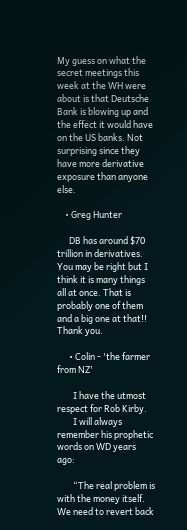My guess on what the secret meetings this week at the WH were about is that Deutsche Bank is blowing up and the effect it would have on the US banks. Not surprising since they have more derivative exposure than anyone else.

    • Greg Hunter

      DB has around $70 trillion in derivatives. You may be right but I think it is many things all at once. That is probably one of them and a big one at that!! Thank you.

      • Colin - 'the farmer from NZ'

        I have the utmost respect for Rob Kirby.
        I will always remember his prophetic words on WD years ago:

        “The real problem is with the money itself. We need to revert back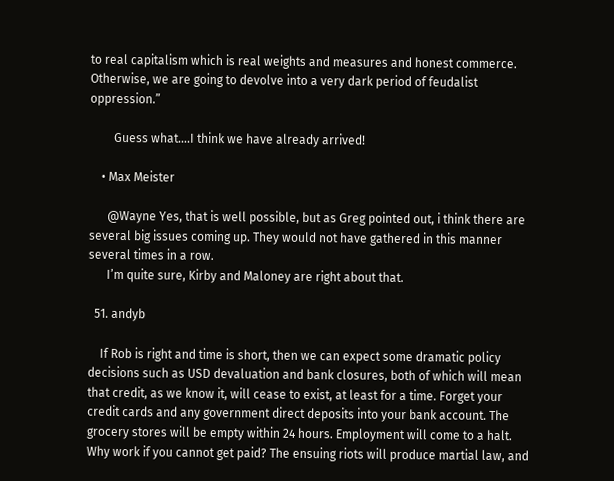to real capitalism which is real weights and measures and honest commerce. Otherwise, we are going to devolve into a very dark period of feudalist oppression.”

        Guess what….I think we have already arrived!

    • Max Meister

      @Wayne Yes, that is well possible, but as Greg pointed out, i think there are several big issues coming up. They would not have gathered in this manner several times in a row.
      I’m quite sure, Kirby and Maloney are right about that.

  51. andyb

    If Rob is right and time is short, then we can expect some dramatic policy decisions such as USD devaluation and bank closures, both of which will mean that credit, as we know it, will cease to exist, at least for a time. Forget your credit cards and any government direct deposits into your bank account. The grocery stores will be empty within 24 hours. Employment will come to a halt. Why work if you cannot get paid? The ensuing riots will produce martial law, and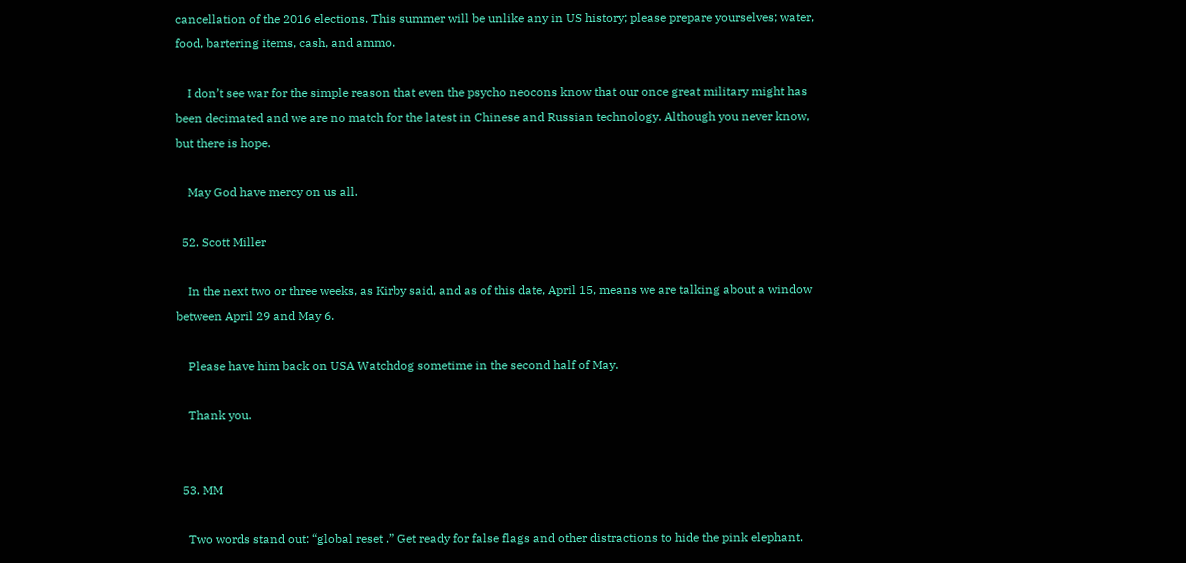cancellation of the 2016 elections. This summer will be unlike any in US history; please prepare yourselves; water, food, bartering items, cash, and ammo.

    I don’t see war for the simple reason that even the psycho neocons know that our once great military might has been decimated and we are no match for the latest in Chinese and Russian technology. Although you never know, but there is hope.

    May God have mercy on us all.

  52. Scott Miller

    In the next two or three weeks, as Kirby said, and as of this date, April 15, means we are talking about a window between April 29 and May 6.

    Please have him back on USA Watchdog sometime in the second half of May.

    Thank you.


  53. MM

    Two words stand out: “global reset .” Get ready for false flags and other distractions to hide the pink elephant.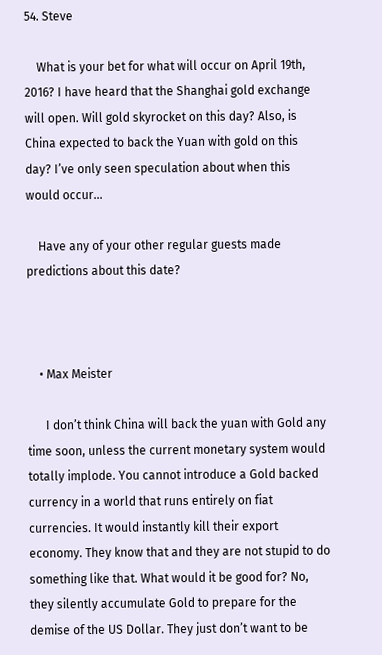54. Steve

    What is your bet for what will occur on April 19th, 2016? I have heard that the Shanghai gold exchange will open. Will gold skyrocket on this day? Also, is China expected to back the Yuan with gold on this day? I’ve only seen speculation about when this would occur…

    Have any of your other regular guests made predictions about this date?



    • Max Meister

      I don’t think China will back the yuan with Gold any time soon, unless the current monetary system would totally implode. You cannot introduce a Gold backed currency in a world that runs entirely on fiat currencies. It would instantly kill their export economy. They know that and they are not stupid to do something like that. What would it be good for? No, they silently accumulate Gold to prepare for the demise of the US Dollar. They just don’t want to be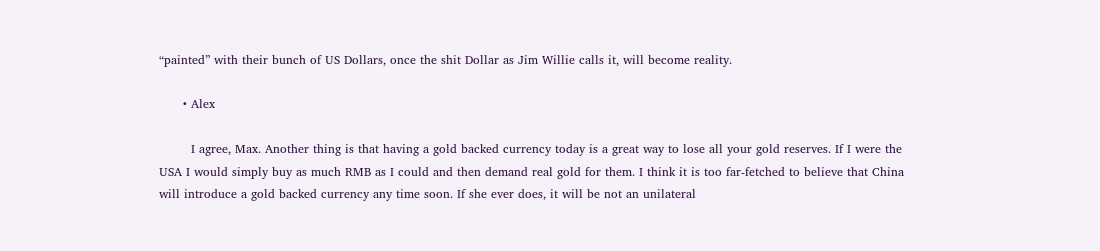“painted” with their bunch of US Dollars, once the shit Dollar as Jim Willie calls it, will become reality.

      • Alex

        I agree, Max. Another thing is that having a gold backed currency today is a great way to lose all your gold reserves. If I were the USA I would simply buy as much RMB as I could and then demand real gold for them. I think it is too far-fetched to believe that China will introduce a gold backed currency any time soon. If she ever does, it will be not an unilateral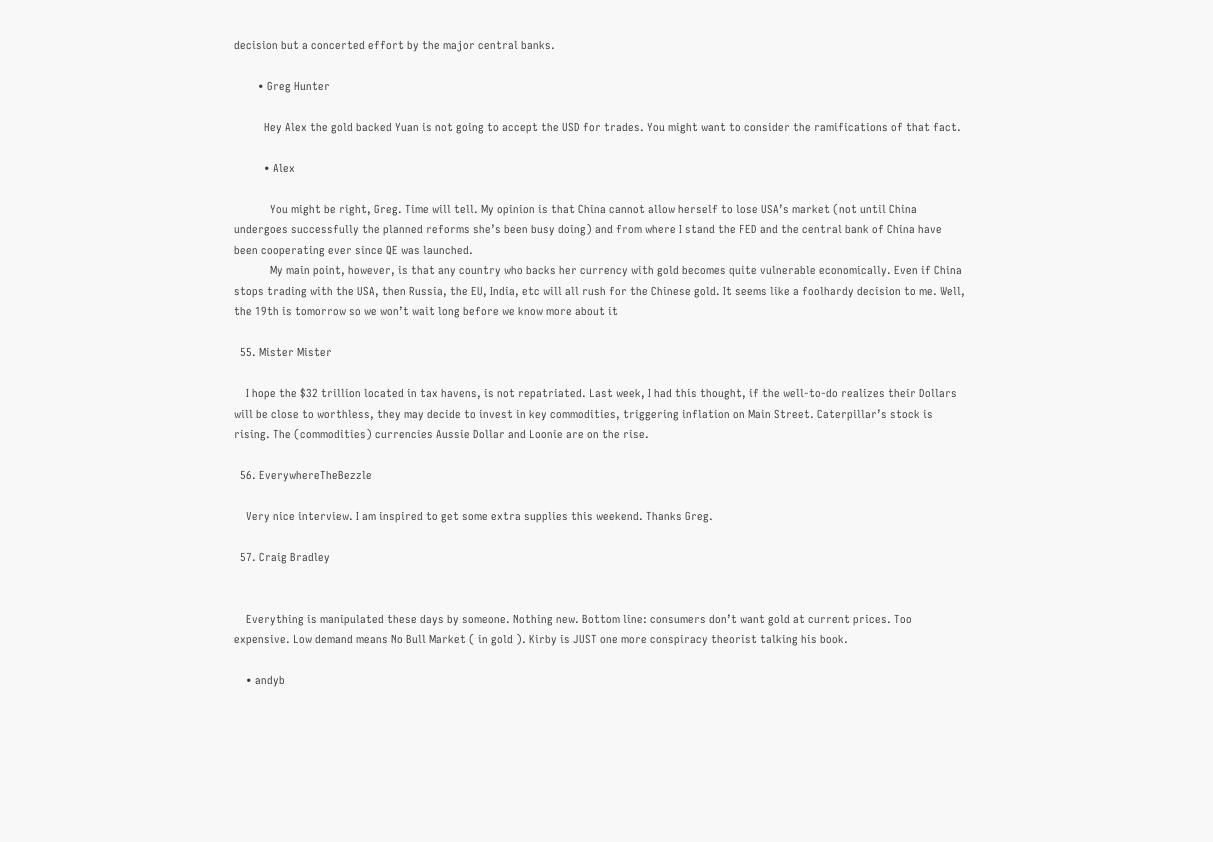decision but a concerted effort by the major central banks.

        • Greg Hunter

          Hey Alex the gold backed Yuan is not going to accept the USD for trades. You might want to consider the ramifications of that fact.

          • Alex

            You might be right, Greg. Time will tell. My opinion is that China cannot allow herself to lose USA’s market (not until China undergoes successfully the planned reforms she’s been busy doing) and from where I stand the FED and the central bank of China have been cooperating ever since QE was launched.
            My main point, however, is that any country who backs her currency with gold becomes quite vulnerable economically. Even if China stops trading with the USA, then Russia, the EU, India, etc will all rush for the Chinese gold. It seems like a foolhardy decision to me. Well, the 19th is tomorrow so we won’t wait long before we know more about it

  55. Mister Mister

    I hope the $32 trillion located in tax havens, is not repatriated. Last week, I had this thought, if the well-to-do realizes their Dollars will be close to worthless, they may decide to invest in key commodities, triggering inflation on Main Street. Caterpillar’s stock is rising. The (commodities) currencies Aussie Dollar and Loonie are on the rise.

  56. EverywhereTheBezzle

    Very nice interview. I am inspired to get some extra supplies this weekend. Thanks Greg.

  57. Craig Bradley


    Everything is manipulated these days by someone. Nothing new. Bottom line: consumers don’t want gold at current prices. Too expensive. Low demand means No Bull Market ( in gold ). Kirby is JUST one more conspiracy theorist talking his book.

    • andyb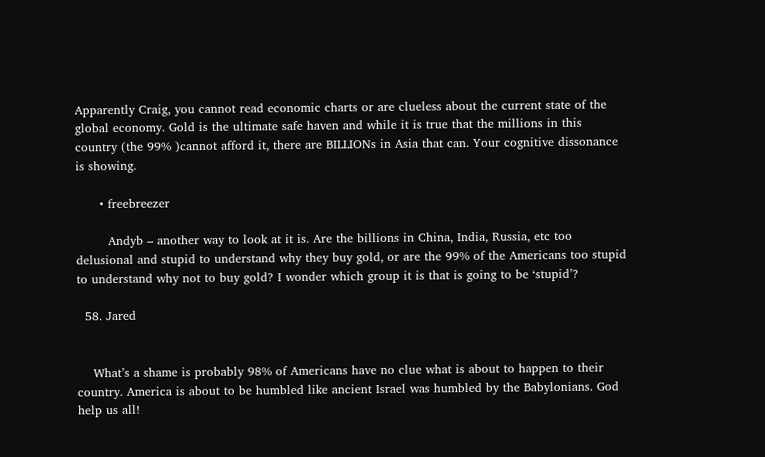Apparently Craig, you cannot read economic charts or are clueless about the current state of the global economy. Gold is the ultimate safe haven and while it is true that the millions in this country (the 99% )cannot afford it, there are BILLIONs in Asia that can. Your cognitive dissonance is showing.

      • freebreezer

        Andyb – another way to look at it is. Are the billions in China, India, Russia, etc too delusional and stupid to understand why they buy gold, or are the 99% of the Americans too stupid to understand why not to buy gold? I wonder which group it is that is going to be ‘stupid’?

  58. Jared


    What’s a shame is probably 98% of Americans have no clue what is about to happen to their country. America is about to be humbled like ancient Israel was humbled by the Babylonians. God help us all!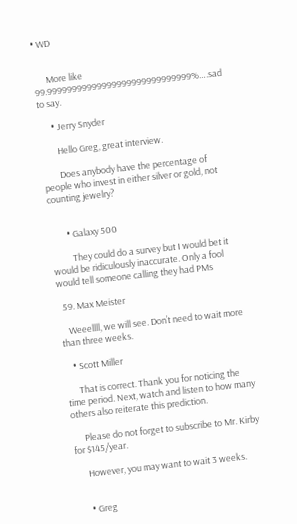• WD


      More like 99.99999999999999999999999999999%….sad to say.

      • Jerry Snyder

        Hello Greg, great interview.

        Does anybody have the percentage of people who invest in either silver or gold, not counting jewelry?


        • Galaxy 500

          They could do a survey but I would bet it would be ridiculously inaccurate. Only a fool would tell someone calling they had PMs

  59. Max Meister

    Weeellll, we will see. Don’t need to wait more than three weeks.

    • Scott Miller

      That is correct. Thank you for noticing the time period. Next, watch and listen to how many others also reiterate this prediction.

      Please do not forget to subscribe to Mr. Kirby for $145/year.

      However, you may want to wait 3 weeks.


      • Greg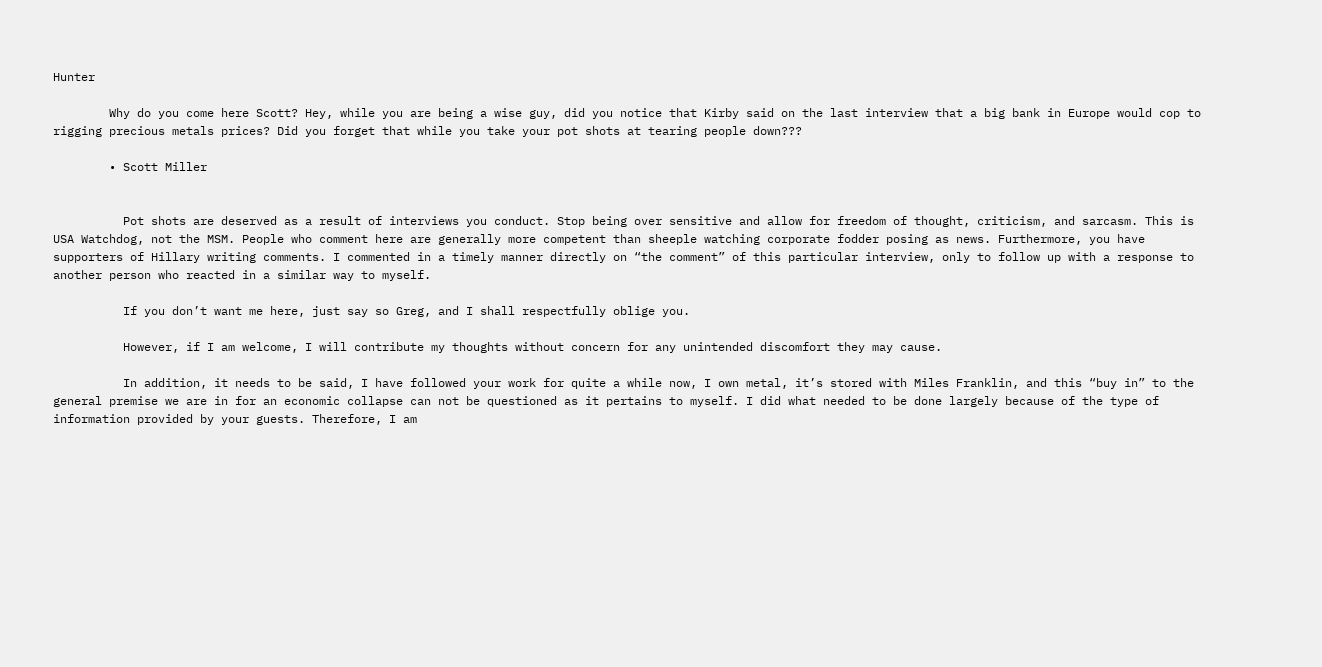Hunter

        Why do you come here Scott? Hey, while you are being a wise guy, did you notice that Kirby said on the last interview that a big bank in Europe would cop to rigging precious metals prices? Did you forget that while you take your pot shots at tearing people down???

        • Scott Miller


          Pot shots are deserved as a result of interviews you conduct. Stop being over sensitive and allow for freedom of thought, criticism, and sarcasm. This is USA Watchdog, not the MSM. People who comment here are generally more competent than sheeple watching corporate fodder posing as news. Furthermore, you have supporters of Hillary writing comments. I commented in a timely manner directly on “the comment” of this particular interview, only to follow up with a response to another person who reacted in a similar way to myself.

          If you don’t want me here, just say so Greg, and I shall respectfully oblige you.

          However, if I am welcome, I will contribute my thoughts without concern for any unintended discomfort they may cause.

          In addition, it needs to be said, I have followed your work for quite a while now, I own metal, it’s stored with Miles Franklin, and this “buy in” to the general premise we are in for an economic collapse can not be questioned as it pertains to myself. I did what needed to be done largely because of the type of information provided by your guests. Therefore, I am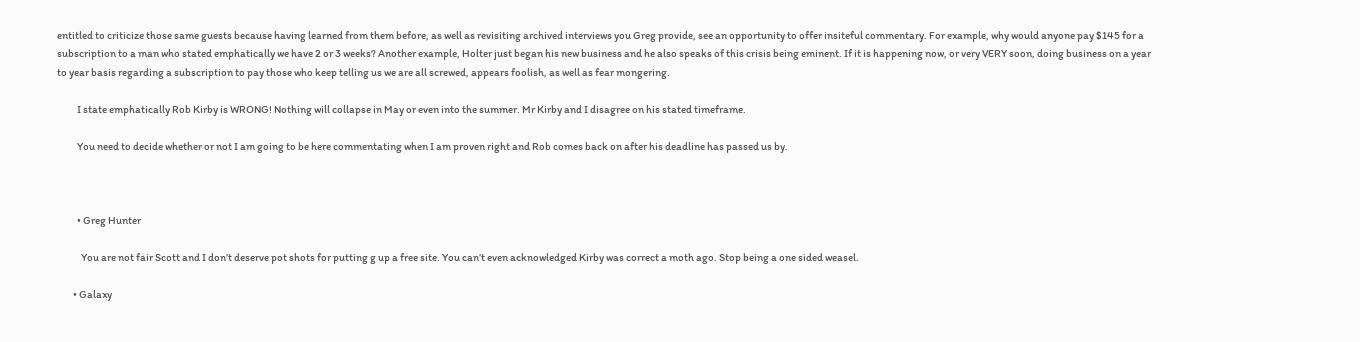entitled to criticize those same guests because having learned from them before, as well as revisiting archived interviews you Greg provide, see an opportunity to offer insiteful commentary. For example, why would anyone pay $145 for a subscription to a man who stated emphatically we have 2 or 3 weeks? Another example, Holter just began his new business and he also speaks of this crisis being eminent. If it is happening now, or very VERY soon, doing business on a year to year basis regarding a subscription to pay those who keep telling us we are all screwed, appears foolish, as well as fear mongering.

          I state emphatically Rob Kirby is WRONG! Nothing will collapse in May or even into the summer. Mr Kirby and I disagree on his stated timeframe.

          You need to decide whether or not I am going to be here commentating when I am proven right and Rob comes back on after his deadline has passed us by.



          • Greg Hunter

            You are not fair Scott and I don’t deserve pot shots for putting g up a free site. You can’t even acknowledged Kirby was correct a moth ago. Stop being a one sided weasel.

        • Galaxy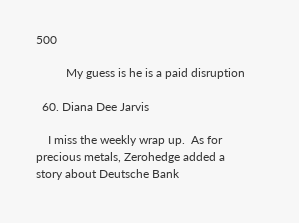500

          My guess is he is a paid disruption

  60. Diana Dee Jarvis

    I miss the weekly wrap up.  As for precious metals, Zerohedge added a story about Deutsche Bank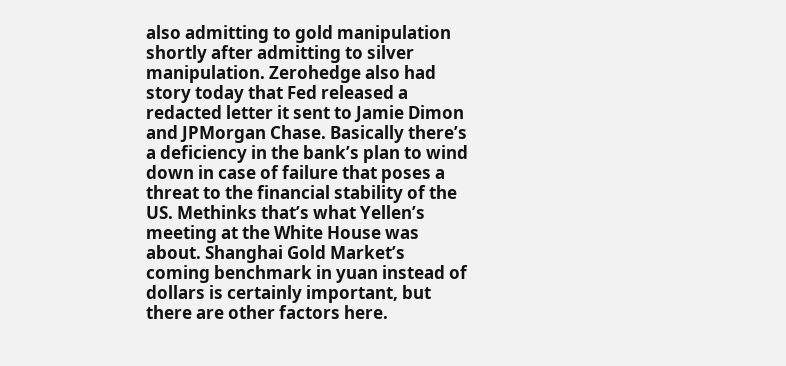also admitting to gold manipulation shortly after admitting to silver manipulation. Zerohedge also had story today that Fed released a redacted letter it sent to Jamie Dimon and JPMorgan Chase. Basically there’s a deficiency in the bank’s plan to wind down in case of failure that poses a threat to the financial stability of the US. Methinks that’s what Yellen’s meeting at the White House was about. Shanghai Gold Market’s coming benchmark in yuan instead of dollars is certainly important, but there are other factors here.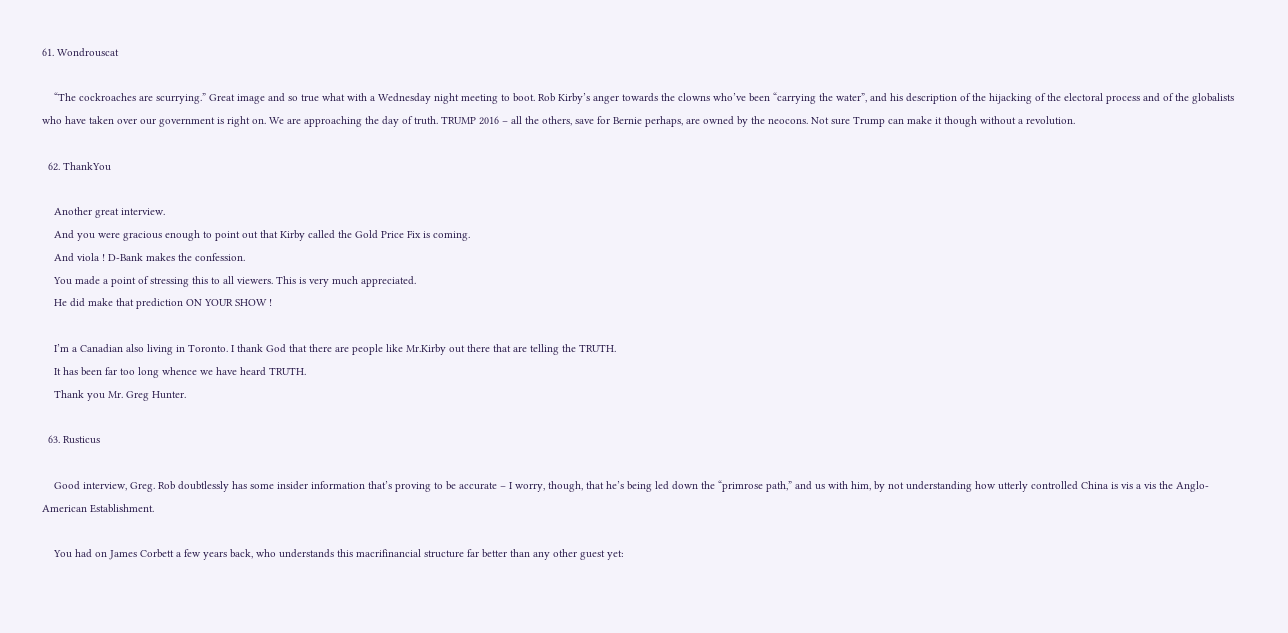61. Wondrouscat

    “The cockroaches are scurrying.” Great image and so true what with a Wednesday night meeting to boot. Rob Kirby’s anger towards the clowns who’ve been “carrying the water”, and his description of the hijacking of the electoral process and of the globalists who have taken over our government is right on. We are approaching the day of truth. TRUMP 2016 – all the others, save for Bernie perhaps, are owned by the neocons. Not sure Trump can make it though without a revolution.

  62. ThankYou

    Another great interview.
    And you were gracious enough to point out that Kirby called the Gold Price Fix is coming.
    And viola ! D-Bank makes the confession.
    You made a point of stressing this to all viewers. This is very much appreciated.
    He did make that prediction ON YOUR SHOW !

    I’m a Canadian also living in Toronto. I thank God that there are people like Mr.Kirby out there that are telling the TRUTH.
    It has been far too long whence we have heard TRUTH.
    Thank you Mr. Greg Hunter.

  63. Rusticus

    Good interview, Greg. Rob doubtlessly has some insider information that’s proving to be accurate – I worry, though, that he’s being led down the “primrose path,” and us with him, by not understanding how utterly controlled China is vis a vis the Anglo-American Establishment.

    You had on James Corbett a few years back, who understands this macrifinancial structure far better than any other guest yet: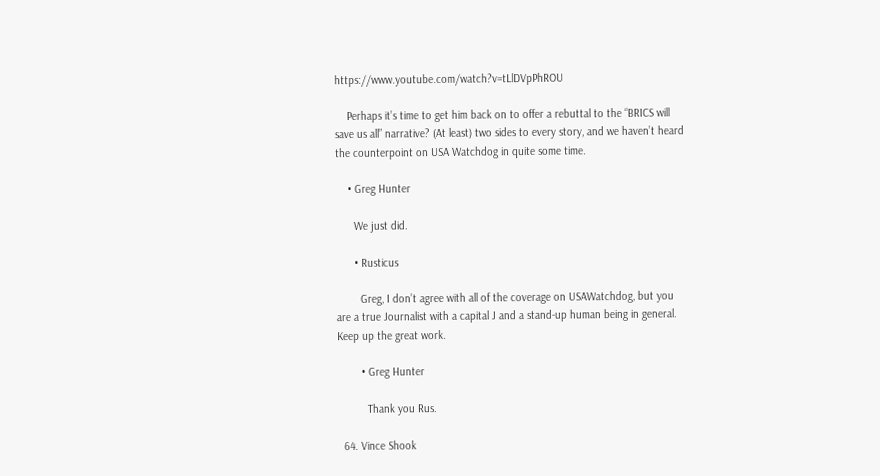https://www.youtube.com/watch?v=tLlDVpPhROU

    Perhaps it’s time to get him back on to offer a rebuttal to the “BRICS will save us all” narrative? (At least) two sides to every story, and we haven’t heard the counterpoint on USA Watchdog in quite some time.

    • Greg Hunter

      We just did.

      • Rusticus

        Greg, I don’t agree with all of the coverage on USAWatchdog, but you are a true Journalist with a capital J and a stand-up human being in general. Keep up the great work.

        • Greg Hunter

          Thank you Rus.

  64. Vince Shook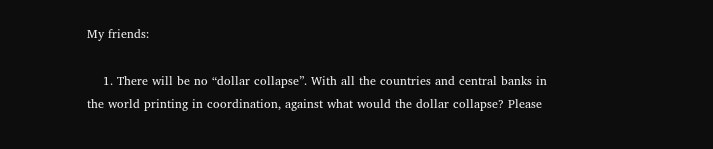My friends:

    1. There will be no “dollar collapse”. With all the countries and central banks in the world printing in coordination, against what would the dollar collapse? Please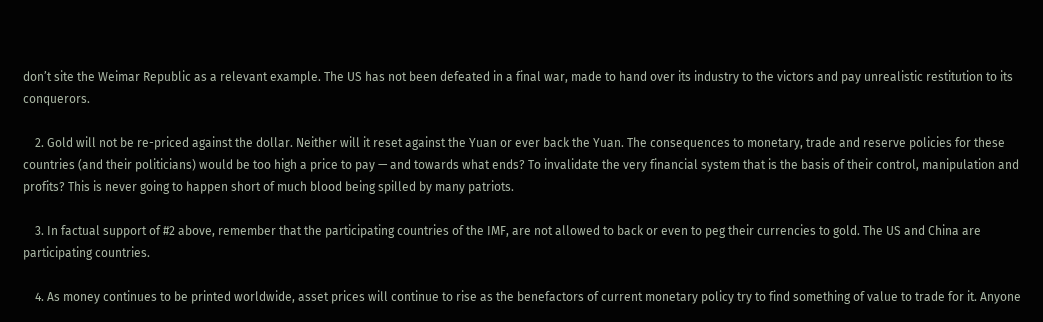don’t site the Weimar Republic as a relevant example. The US has not been defeated in a final war, made to hand over its industry to the victors and pay unrealistic restitution to its conquerors.

    2. Gold will not be re-priced against the dollar. Neither will it reset against the Yuan or ever back the Yuan. The consequences to monetary, trade and reserve policies for these countries (and their politicians) would be too high a price to pay — and towards what ends? To invalidate the very financial system that is the basis of their control, manipulation and profits? This is never going to happen short of much blood being spilled by many patriots.

    3. In factual support of #2 above, remember that the participating countries of the IMF, are not allowed to back or even to peg their currencies to gold. The US and China are participating countries.

    4. As money continues to be printed worldwide, asset prices will continue to rise as the benefactors of current monetary policy try to find something of value to trade for it. Anyone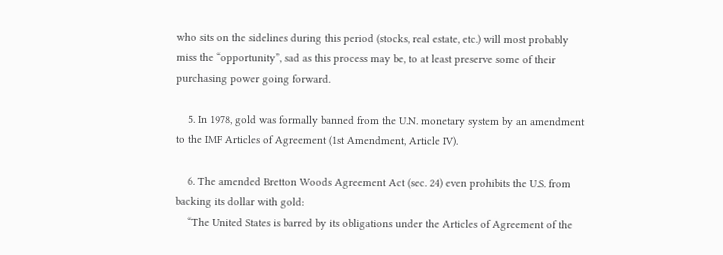who sits on the sidelines during this period (stocks, real estate, etc.) will most probably miss the “opportunity”, sad as this process may be, to at least preserve some of their purchasing power going forward.

    5. In 1978, gold was formally banned from the U.N. monetary system by an amendment to the IMF Articles of Agreement (1st Amendment, Article IV).

    6. The amended Bretton Woods Agreement Act (sec. 24) even prohibits the U.S. from backing its dollar with gold:
    “The United States is barred by its obligations under the Articles of Agreement of the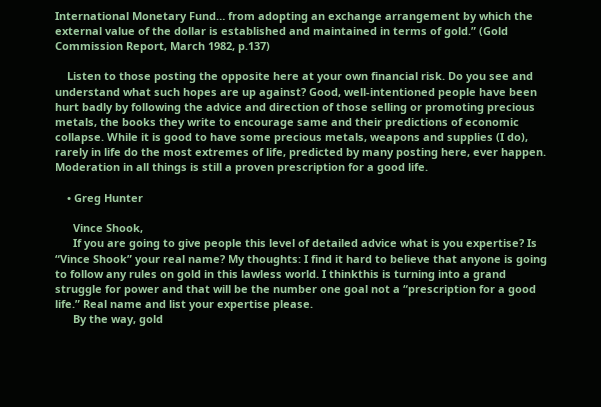International Monetary Fund… from adopting an exchange arrangement by which the external value of the dollar is established and maintained in terms of gold.” (Gold Commission Report, March 1982, p.137)

    Listen to those posting the opposite here at your own financial risk. Do you see and understand what such hopes are up against? Good, well-intentioned people have been hurt badly by following the advice and direction of those selling or promoting precious metals, the books they write to encourage same and their predictions of economic collapse. While it is good to have some precious metals, weapons and supplies (I do), rarely in life do the most extremes of life, predicted by many posting here, ever happen. Moderation in all things is still a proven prescription for a good life.

    • Greg Hunter

      Vince Shook,
      If you are going to give people this level of detailed advice what is you expertise? Is “Vince Shook” your real name? My thoughts: I find it hard to believe that anyone is going to follow any rules on gold in this lawless world. I thinkthis is turning into a grand struggle for power and that will be the number one goal not a “prescription for a good life.” Real name and list your expertise please.
      By the way, gold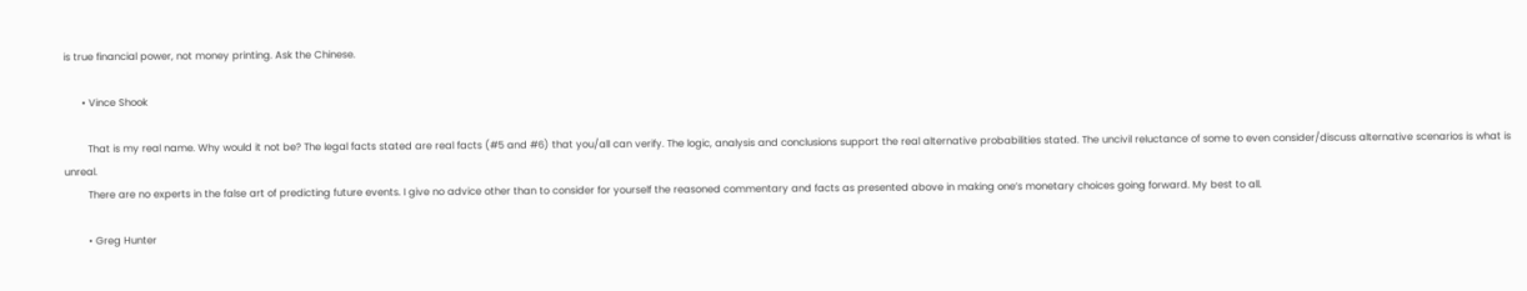is true financial power, not money printing. Ask the Chinese.

      • Vince Shook

        That is my real name. Why would it not be? The legal facts stated are real facts (#5 and #6) that you/all can verify. The logic, analysis and conclusions support the real alternative probabilities stated. The uncivil reluctance of some to even consider/discuss alternative scenarios is what is unreal.
        There are no experts in the false art of predicting future events. I give no advice other than to consider for yourself the reasoned commentary and facts as presented above in making one’s monetary choices going forward. My best to all.

        • Greg Hunter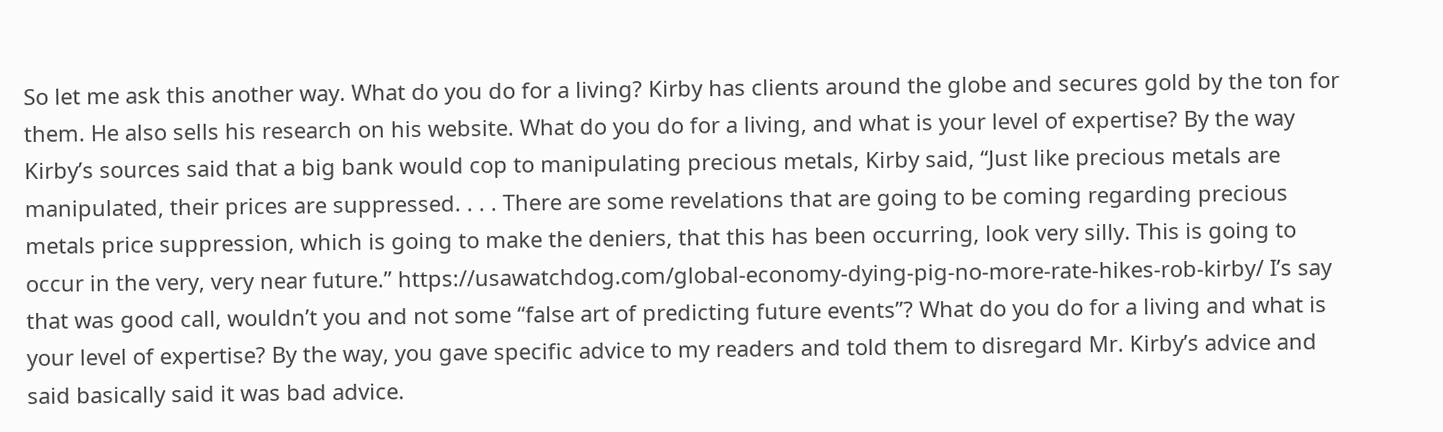So let me ask this another way. What do you do for a living? Kirby has clients around the globe and secures gold by the ton for them. He also sells his research on his website. What do you do for a living, and what is your level of expertise? By the way Kirby’s sources said that a big bank would cop to manipulating precious metals, Kirby said, “Just like precious metals are manipulated, their prices are suppressed. . . . There are some revelations that are going to be coming regarding precious metals price suppression, which is going to make the deniers, that this has been occurring, look very silly. This is going to occur in the very, very near future.” https://usawatchdog.com/global-economy-dying-pig-no-more-rate-hikes-rob-kirby/ I’s say that was good call, wouldn’t you and not some “false art of predicting future events”? What do you do for a living and what is your level of expertise? By the way, you gave specific advice to my readers and told them to disregard Mr. Kirby’s advice and said basically said it was bad advice.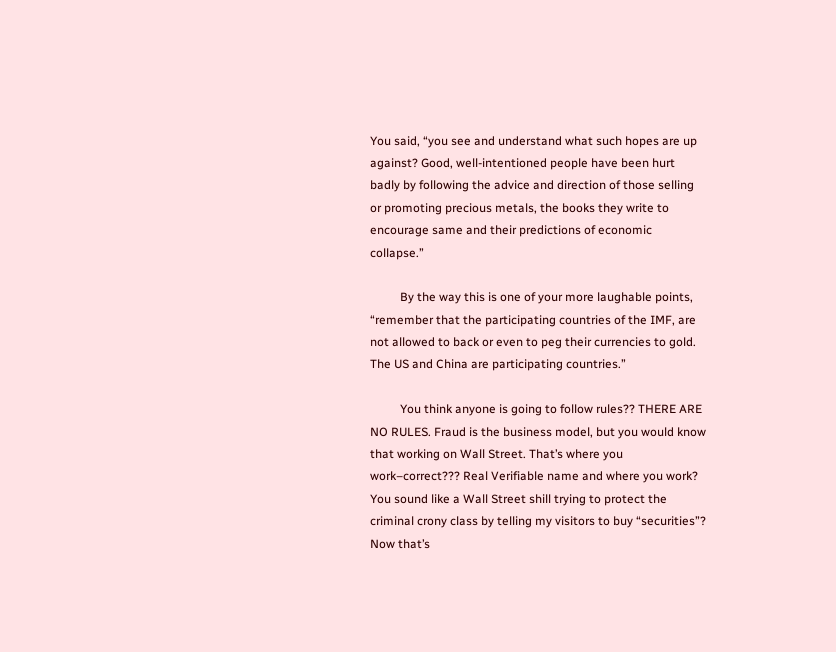You said, “you see and understand what such hopes are up against? Good, well-intentioned people have been hurt badly by following the advice and direction of those selling or promoting precious metals, the books they write to encourage same and their predictions of economic collapse.”

          By the way this is one of your more laughable points, “remember that the participating countries of the IMF, are not allowed to back or even to peg their currencies to gold. The US and China are participating countries.”

          You think anyone is going to follow rules?? THERE ARE NO RULES. Fraud is the business model, but you would know that working on Wall Street. That’s where you work–correct??? Real Verifiable name and where you work? You sound like a Wall Street shill trying to protect the criminal crony class by telling my visitors to buy “securities”? Now that’s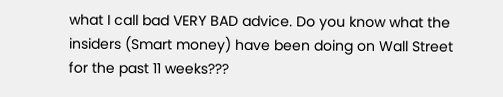what I call bad VERY BAD advice. Do you know what the insiders (Smart money) have been doing on Wall Street for the past 11 weeks???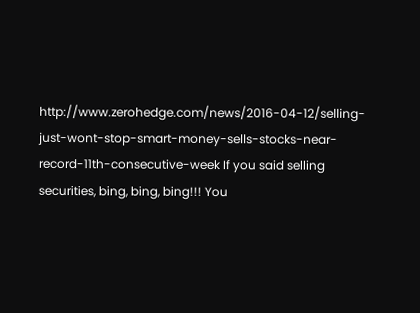http://www.zerohedge.com/news/2016-04-12/selling-just-wont-stop-smart-money-sells-stocks-near-record-11th-consecutive-week If you said selling securities, bing, bing, bing!!! You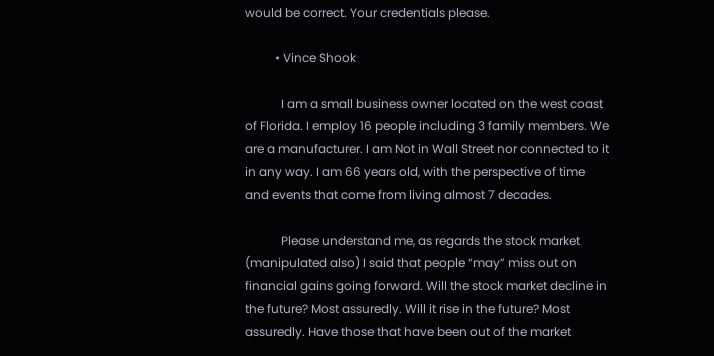would be correct. Your credentials please.

          • Vince Shook

            I am a small business owner located on the west coast of Florida. I employ 16 people including 3 family members. We are a manufacturer. I am Not in Wall Street nor connected to it in any way. I am 66 years old, with the perspective of time and events that come from living almost 7 decades.

            Please understand me, as regards the stock market (manipulated also) I said that people “may” miss out on financial gains going forward. Will the stock market decline in the future? Most assuredly. Will it rise in the future? Most assuredly. Have those that have been out of the market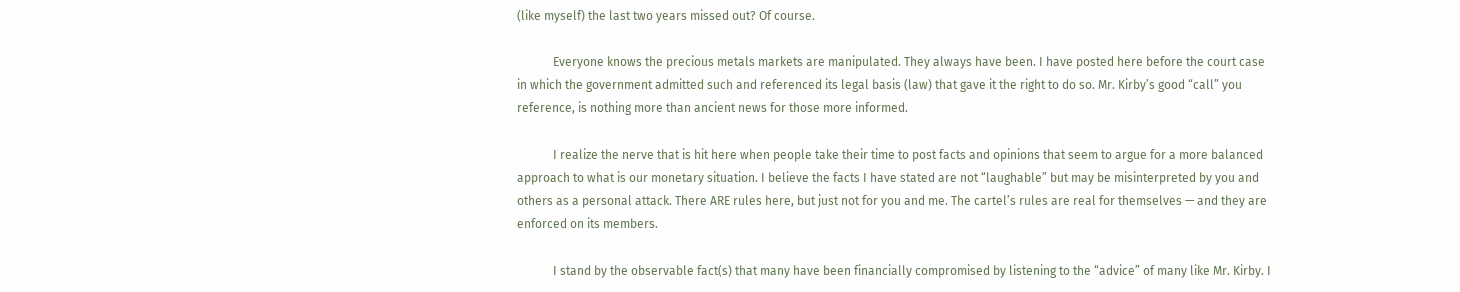(like myself) the last two years missed out? Of course.

            Everyone knows the precious metals markets are manipulated. They always have been. I have posted here before the court case in which the government admitted such and referenced its legal basis (law) that gave it the right to do so. Mr. Kirby’s good “call” you reference, is nothing more than ancient news for those more informed.

            I realize the nerve that is hit here when people take their time to post facts and opinions that seem to argue for a more balanced approach to what is our monetary situation. I believe the facts I have stated are not “laughable” but may be misinterpreted by you and others as a personal attack. There ARE rules here, but just not for you and me. The cartel’s rules are real for themselves — and they are enforced on its members.

            I stand by the observable fact(s) that many have been financially compromised by listening to the “advice” of many like Mr. Kirby. I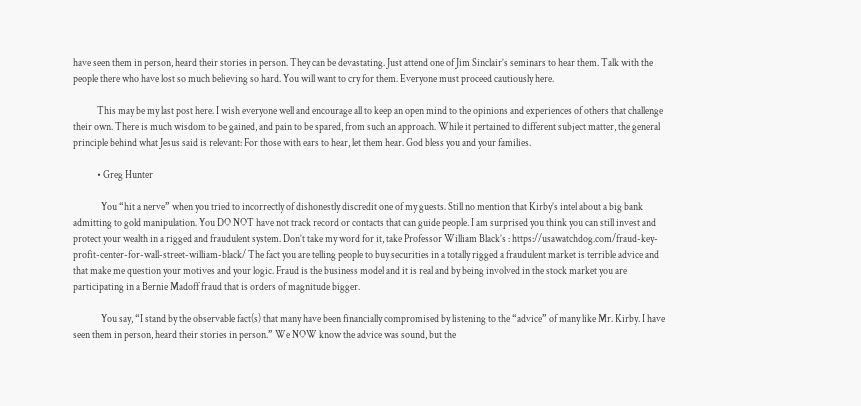have seen them in person, heard their stories in person. They can be devastating. Just attend one of Jim Sinclair’s seminars to hear them. Talk with the people there who have lost so much believing so hard. You will want to cry for them. Everyone must proceed cautiously here.

            This may be my last post here. I wish everyone well and encourage all to keep an open mind to the opinions and experiences of others that challenge their own. There is much wisdom to be gained, and pain to be spared, from such an approach. While it pertained to different subject matter, the general principle behind what Jesus said is relevant: For those with ears to hear, let them hear. God bless you and your families.

            • Greg Hunter

              You “hit a nerve” when you tried to incorrectly of dishonestly discredit one of my guests. Still no mention that Kirby’s intel about a big bank admitting to gold manipulation. You DO NOT have not track record or contacts that can guide people. I am surprised you think you can still invest and protect your wealth in a rigged and fraudulent system. Don’t take my word for it, take Professor William Black’s : https://usawatchdog.com/fraud-key-profit-center-for-wall-street-william-black/ The fact you are telling people to buy securities in a totally rigged a fraudulent market is terrible advice and that make me question your motives and your logic. Fraud is the business model and it is real and by being involved in the stock market you are participating in a Bernie Madoff fraud that is orders of magnitude bigger.

              You say, “I stand by the observable fact(s) that many have been financially compromised by listening to the “advice” of many like Mr. Kirby. I have seen them in person, heard their stories in person.” We NOW know the advice was sound, but the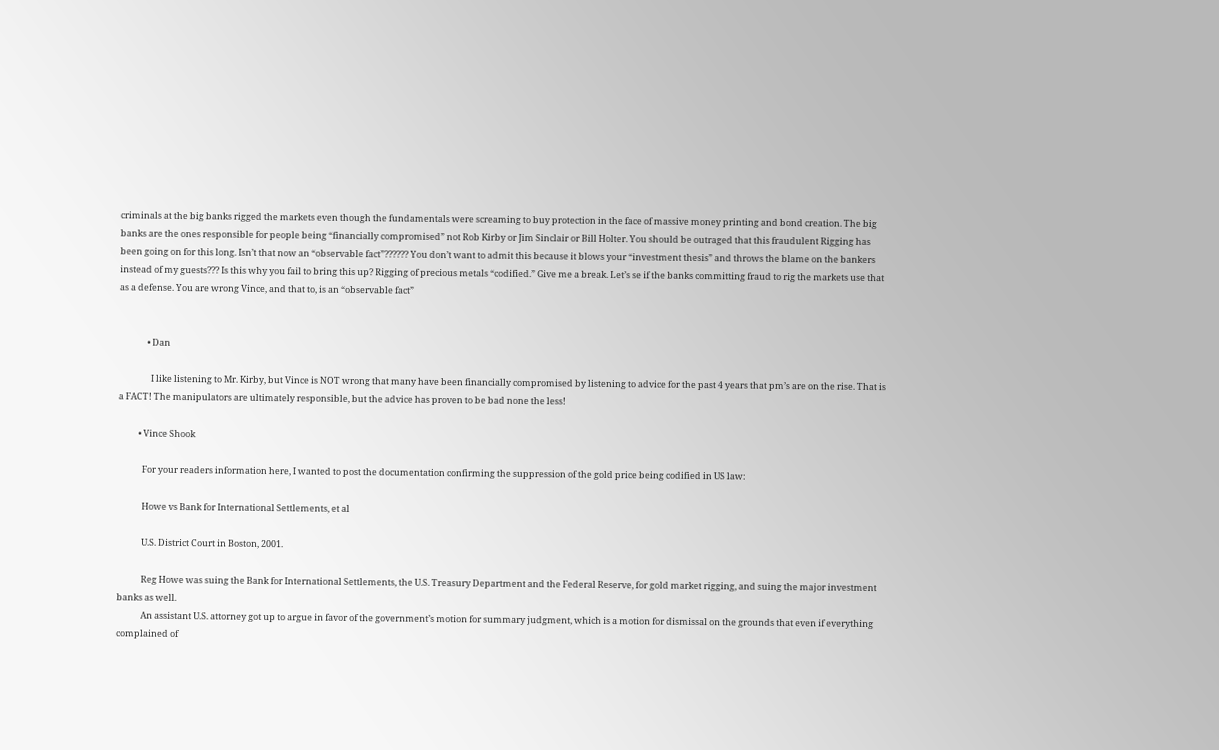criminals at the big banks rigged the markets even though the fundamentals were screaming to buy protection in the face of massive money printing and bond creation. The big banks are the ones responsible for people being “financially compromised” not Rob Kirby or Jim Sinclair or Bill Holter. You should be outraged that this fraudulent Rigging has been going on for this long. Isn’t that now an “observable fact”?????? You don’t want to admit this because it blows your “investment thesis” and throws the blame on the bankers instead of my guests??? Is this why you fail to bring this up? Rigging of precious metals “codified.” Give me a break. Let’s se if the banks committing fraud to rig the markets use that as a defense. You are wrong Vince, and that to, is an “observable fact”


              • Dan

                I like listening to Mr. Kirby, but Vince is NOT wrong that many have been financially compromised by listening to advice for the past 4 years that pm’s are on the rise. That is a FACT! The manipulators are ultimately responsible, but the advice has proven to be bad none the less!

          • Vince Shook

            For your readers information here, I wanted to post the documentation confirming the suppression of the gold price being codified in US law:

            Howe vs Bank for International Settlements, et al

            U.S. District Court in Boston, 2001.

            Reg Howe was suing the Bank for International Settlements, the U.S. Treasury Department and the Federal Reserve, for gold market rigging, and suing the major investment banks as well.
            An assistant U.S. attorney got up to argue in favor of the government’s motion for summary judgment, which is a motion for dismissal on the grounds that even if everything complained of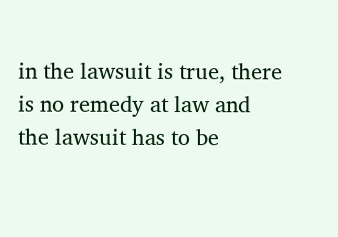in the lawsuit is true, there is no remedy at law and the lawsuit has to be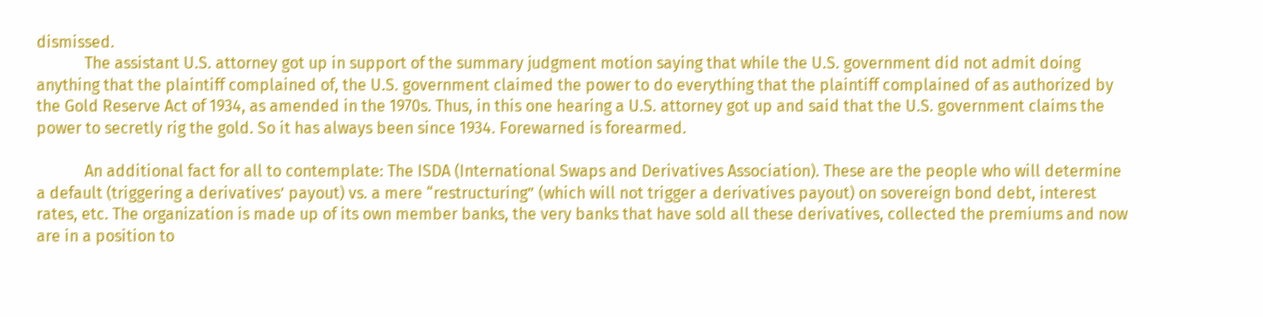dismissed.
            The assistant U.S. attorney got up in support of the summary judgment motion saying that while the U.S. government did not admit doing anything that the plaintiff complained of, the U.S. government claimed the power to do everything that the plaintiff complained of as authorized by the Gold Reserve Act of 1934, as amended in the 1970s. Thus, in this one hearing a U.S. attorney got up and said that the U.S. government claims the power to secretly rig the gold. So it has always been since 1934. Forewarned is forearmed.

            An additional fact for all to contemplate: The ISDA (International Swaps and Derivatives Association). These are the people who will determine a default (triggering a derivatives’ payout) vs. a mere “restructuring” (which will not trigger a derivatives payout) on sovereign bond debt, interest rates, etc. The organization is made up of its own member banks, the very banks that have sold all these derivatives, collected the premiums and now are in a position to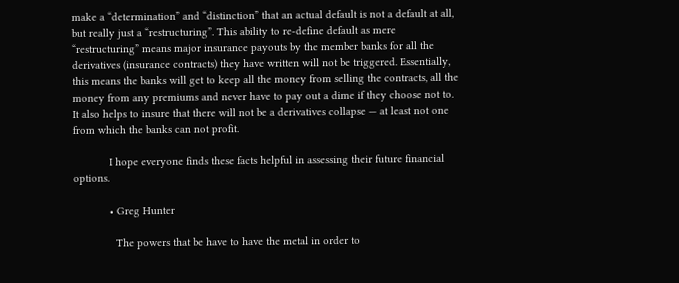make a “determination” and “distinction” that an actual default is not a default at all, but really just a “restructuring”. This ability to re-define default as mere “restructuring” means major insurance payouts by the member banks for all the derivatives (insurance contracts) they have written will not be triggered. Essentially, this means the banks will get to keep all the money from selling the contracts, all the money from any premiums and never have to pay out a dime if they choose not to. It also helps to insure that there will not be a derivatives collapse — at least not one from which the banks can not profit.

            I hope everyone finds these facts helpful in assessing their future financial options.

            • Greg Hunter

              The powers that be have to have the metal in order to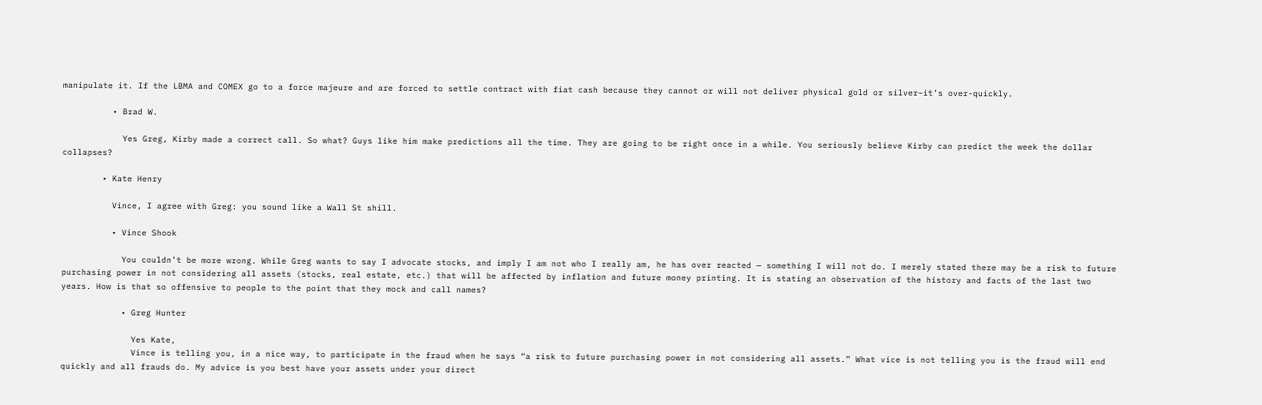manipulate it. If the LBMA and COMEX go to a force majeure and are forced to settle contract with fiat cash because they cannot or will not deliver physical gold or silver–it’s over-quickly.

          • Brad W.

            Yes Greg, Kirby made a correct call. So what? Guys like him make predictions all the time. They are going to be right once in a while. You seriously believe Kirby can predict the week the dollar collapses?

        • Kate Henry

          Vince, I agree with Greg: you sound like a Wall St shill.

          • Vince Shook

            You couldn’t be more wrong. While Greg wants to say I advocate stocks, and imply I am not who I really am, he has over reacted — something I will not do. I merely stated there may be a risk to future purchasing power in not considering all assets (stocks, real estate, etc.) that will be affected by inflation and future money printing. It is stating an observation of the history and facts of the last two years. How is that so offensive to people to the point that they mock and call names?

            • Greg Hunter

              Yes Kate,
              Vince is telling you, in a nice way, to participate in the fraud when he says “a risk to future purchasing power in not considering all assets.” What vice is not telling you is the fraud will end quickly and all frauds do. My advice is you best have your assets under your direct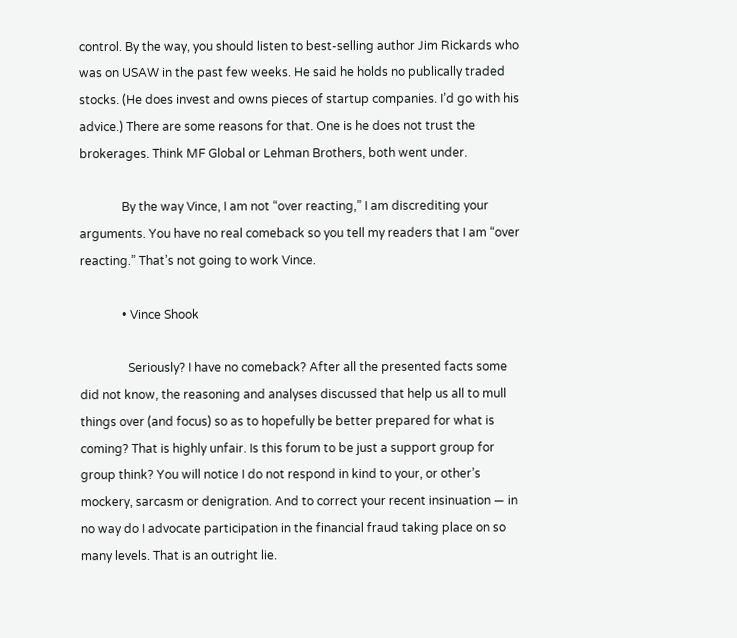control. By the way, you should listen to best-selling author Jim Rickards who was on USAW in the past few weeks. He said he holds no publically traded stocks. (He does invest and owns pieces of startup companies. I’d go with his advice.) There are some reasons for that. One is he does not trust the brokerages. Think MF Global or Lehman Brothers, both went under.

              By the way Vince, I am not “over reacting,” I am discrediting your arguments. You have no real comeback so you tell my readers that I am “over reacting.” That’s not going to work Vince.

              • Vince Shook

                Seriously? I have no comeback? After all the presented facts some did not know, the reasoning and analyses discussed that help us all to mull things over (and focus) so as to hopefully be better prepared for what is coming? That is highly unfair. Is this forum to be just a support group for group think? You will notice I do not respond in kind to your, or other’s mockery, sarcasm or denigration. And to correct your recent insinuation — in no way do I advocate participation in the financial fraud taking place on so many levels. That is an outright lie.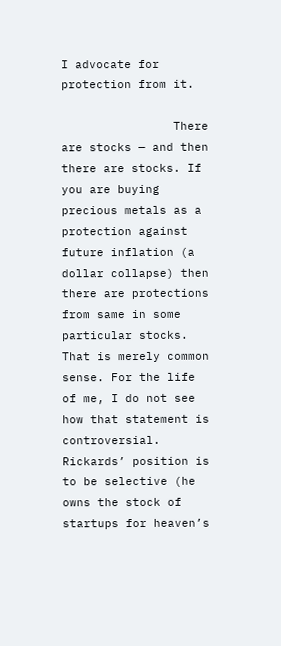I advocate for protection from it.

                There are stocks — and then there are stocks. If you are buying precious metals as a protection against future inflation (a dollar collapse) then there are protections from same in some particular stocks. That is merely common sense. For the life of me, I do not see how that statement is controversial. Rickards’ position is to be selective (he owns the stock of startups for heaven’s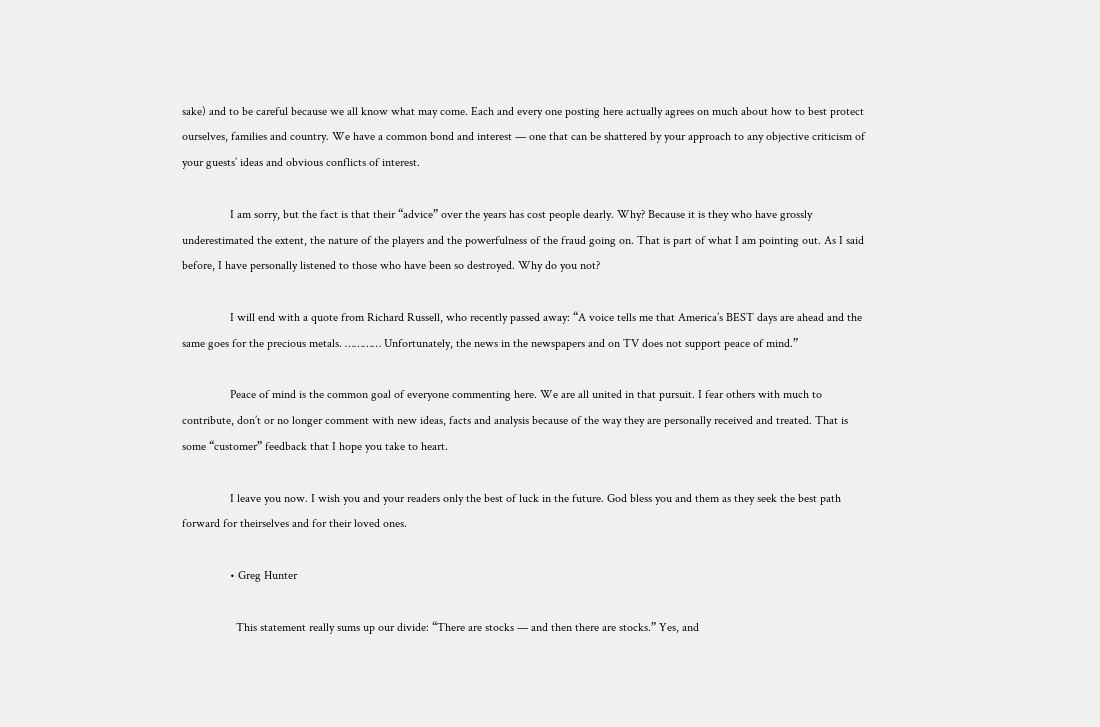sake) and to be careful because we all know what may come. Each and every one posting here actually agrees on much about how to best protect ourselves, families and country. We have a common bond and interest — one that can be shattered by your approach to any objective criticism of your guests’ ideas and obvious conflicts of interest.

                I am sorry, but the fact is that their “advice” over the years has cost people dearly. Why? Because it is they who have grossly underestimated the extent, the nature of the players and the powerfulness of the fraud going on. That is part of what I am pointing out. As I said before, I have personally listened to those who have been so destroyed. Why do you not?

                I will end with a quote from Richard Russell, who recently passed away: “A voice tells me that America’s BEST days are ahead and the same goes for the precious metals. ………… Unfortunately, the news in the newspapers and on TV does not support peace of mind.”

                Peace of mind is the common goal of everyone commenting here. We are all united in that pursuit. I fear others with much to contribute, don’t or no longer comment with new ideas, facts and analysis because of the way they are personally received and treated. That is some “customer” feedback that I hope you take to heart.

                I leave you now. I wish you and your readers only the best of luck in the future. God bless you and them as they seek the best path forward for theirselves and for their loved ones.

                • Greg Hunter

                  This statement really sums up our divide: “There are stocks — and then there are stocks.” Yes, and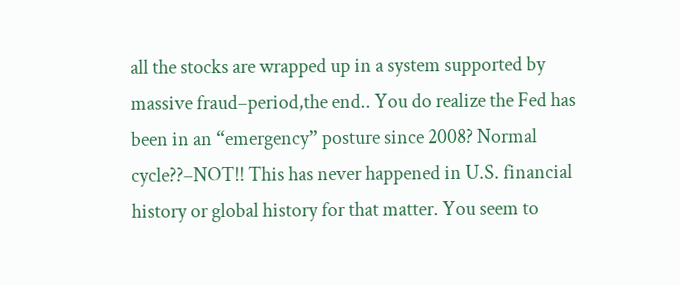all the stocks are wrapped up in a system supported by massive fraud–period,the end.. You do realize the Fed has been in an “emergency” posture since 2008? Normal cycle??–NOT!! This has never happened in U.S. financial history or global history for that matter. You seem to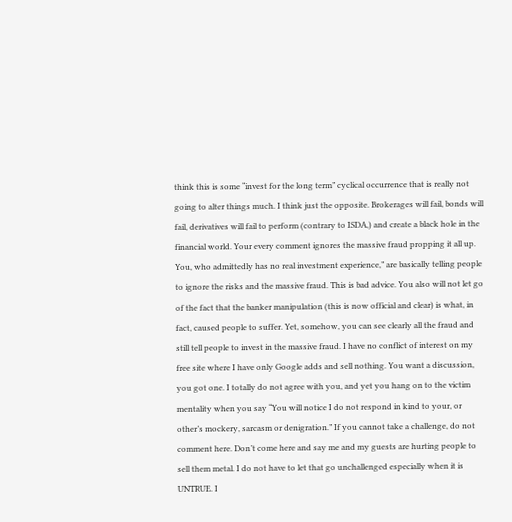think this is some “invest for the long term” cyclical occurrence that is really not going to alter things much. I think just the opposite. Brokerages will fail, bonds will fail, derivatives will fail to perform (contrary to ISDA,) and create a black hole in the financial world. Your every comment ignores the massive fraud propping it all up. You, who admittedly has no real investment experience,” are basically telling people to ignore the risks and the massive fraud. This is bad advice. You also will not let go of the fact that the banker manipulation (this is now official and clear) is what, in fact, caused people to suffer. Yet, somehow, you can see clearly all the fraud and still tell people to invest in the massive fraud. I have no conflict of interest on my free site where I have only Google adds and sell nothing. You want a discussion, you got one. I totally do not agree with you, and yet you hang on to the victim mentality when you say “You will notice I do not respond in kind to your, or other’s mockery, sarcasm or denigration.” If you cannot take a challenge, do not comment here. Don’t come here and say me and my guests are hurting people to sell them metal. I do not have to let that go unchallenged especially when it is UNTRUE. I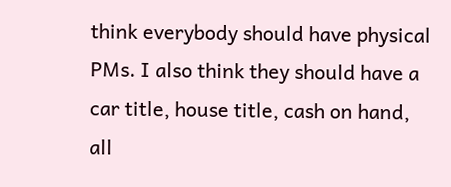think everybody should have physical PMs. I also think they should have a car title, house title, cash on hand, all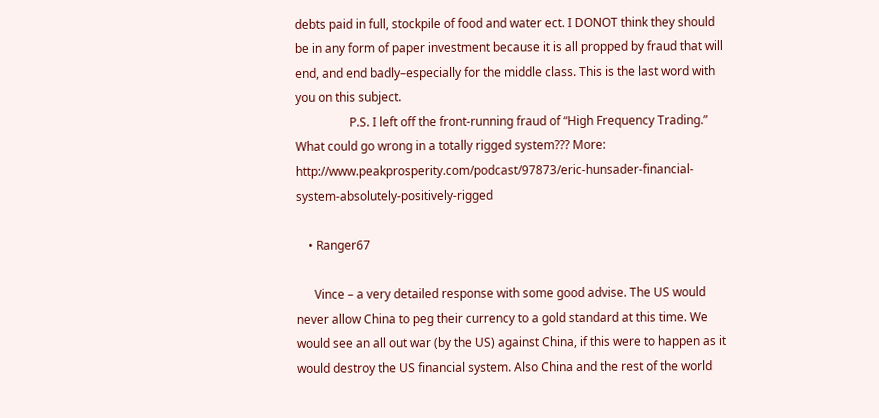debts paid in full, stockpile of food and water ect. I DONOT think they should be in any form of paper investment because it is all propped by fraud that will end, and end badly–especially for the middle class. This is the last word with you on this subject.
                  P.S. I left off the front-running fraud of “High Frequency Trading.” What could go wrong in a totally rigged system??? More: http://www.peakprosperity.com/podcast/97873/eric-hunsader-financial-system-absolutely-positively-rigged

    • Ranger67

      Vince – a very detailed response with some good advise. The US would never allow China to peg their currency to a gold standard at this time. We would see an all out war (by the US) against China, if this were to happen as it would destroy the US financial system. Also China and the rest of the world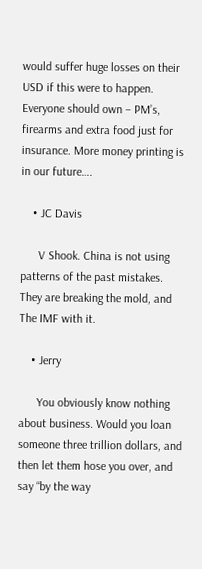would suffer huge losses on their USD if this were to happen. Everyone should own – PM’s, firearms and extra food just for insurance. More money printing is in our future….

    • JC Davis

      V Shook. China is not using patterns of the past mistakes. They are breaking the mold, and The IMF with it.

    • Jerry

      You obviously know nothing about business. Would you loan someone three trillion dollars, and then let them hose you over, and say “by the way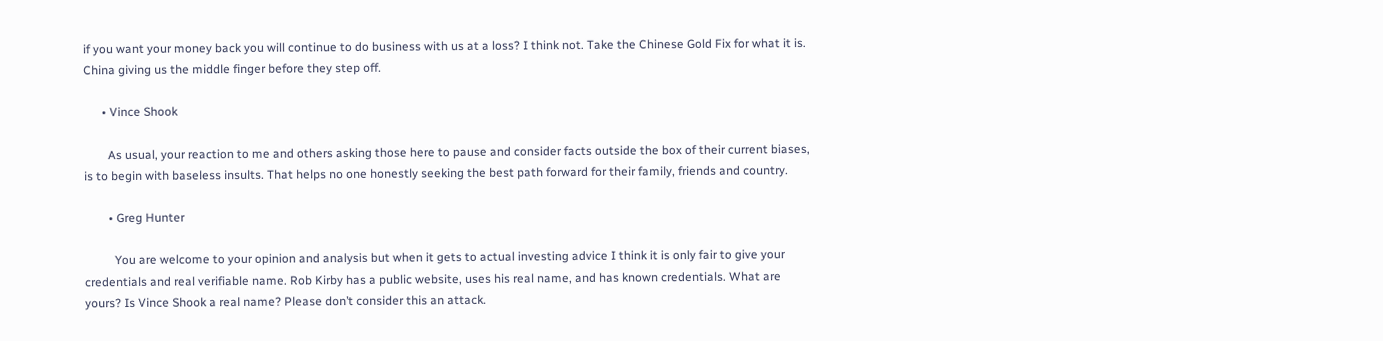if you want your money back you will continue to do business with us at a loss? I think not. Take the Chinese Gold Fix for what it is. China giving us the middle finger before they step off.

      • Vince Shook

        As usual, your reaction to me and others asking those here to pause and consider facts outside the box of their current biases, is to begin with baseless insults. That helps no one honestly seeking the best path forward for their family, friends and country.

        • Greg Hunter

          You are welcome to your opinion and analysis but when it gets to actual investing advice I think it is only fair to give your credentials and real verifiable name. Rob Kirby has a public website, uses his real name, and has known credentials. What are yours? Is Vince Shook a real name? Please don’t consider this an attack.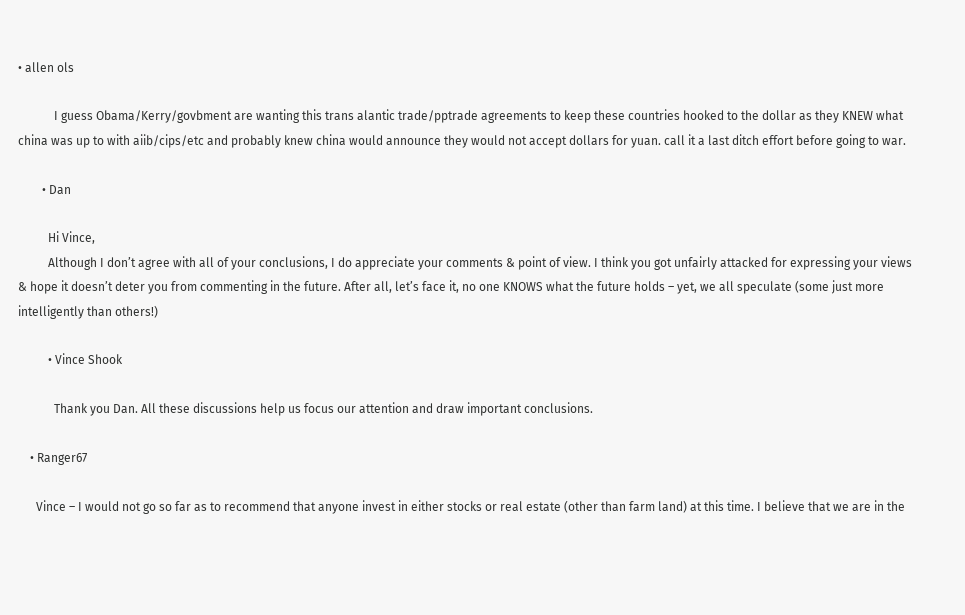• allen ols

            I guess Obama/Kerry/govbment are wanting this trans alantic trade/pptrade agreements to keep these countries hooked to the dollar as they KNEW what china was up to with aiib/cips/etc and probably knew china would announce they would not accept dollars for yuan. call it a last ditch effort before going to war.

        • Dan

          Hi Vince,
          Although I don’t agree with all of your conclusions, I do appreciate your comments & point of view. I think you got unfairly attacked for expressing your views & hope it doesn’t deter you from commenting in the future. After all, let’s face it, no one KNOWS what the future holds – yet, we all speculate (some just more intelligently than others!)

          • Vince Shook

            Thank you Dan. All these discussions help us focus our attention and draw important conclusions.

    • Ranger67

      Vince – I would not go so far as to recommend that anyone invest in either stocks or real estate (other than farm land) at this time. I believe that we are in the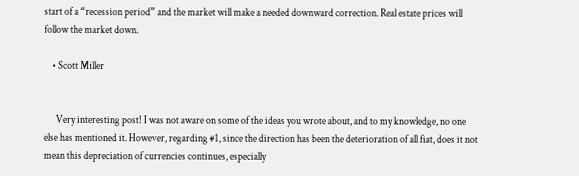start of a “recession period” and the market will make a needed downward correction. Real estate prices will follow the market down.

    • Scott Miller


      Very interesting post! I was not aware on some of the ideas you wrote about, and to my knowledge, no one else has mentioned it. However, regarding #1, since the direction has been the deterioration of all fiat, does it not mean this depreciation of currencies continues, especially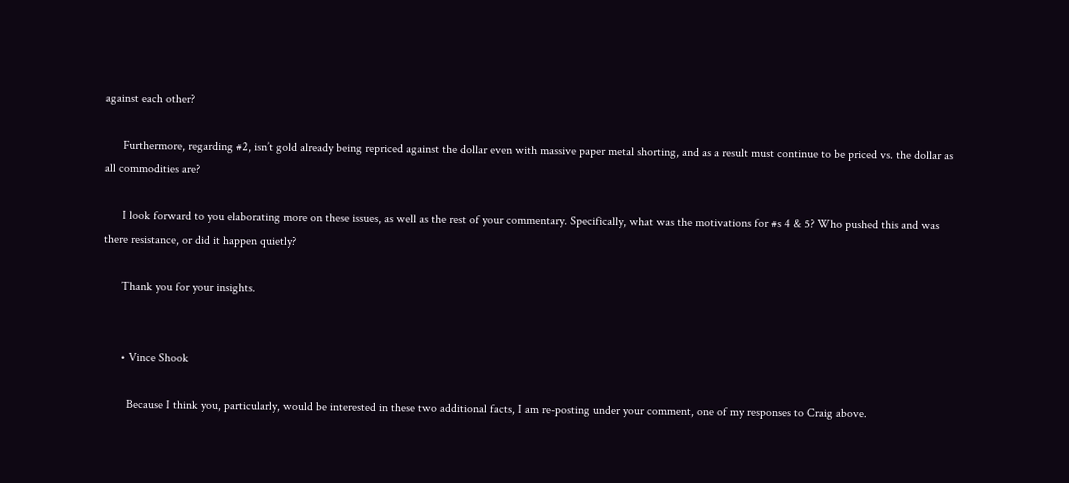against each other?

      Furthermore, regarding #2, isn’t gold already being repriced against the dollar even with massive paper metal shorting, and as a result must continue to be priced vs. the dollar as all commodities are?

      I look forward to you elaborating more on these issues, as well as the rest of your commentary. Specifically, what was the motivations for #s 4 & 5? Who pushed this and was there resistance, or did it happen quietly?

      Thank you for your insights.


      • Vince Shook

        Because I think you, particularly, would be interested in these two additional facts, I am re-posting under your comment, one of my responses to Craig above.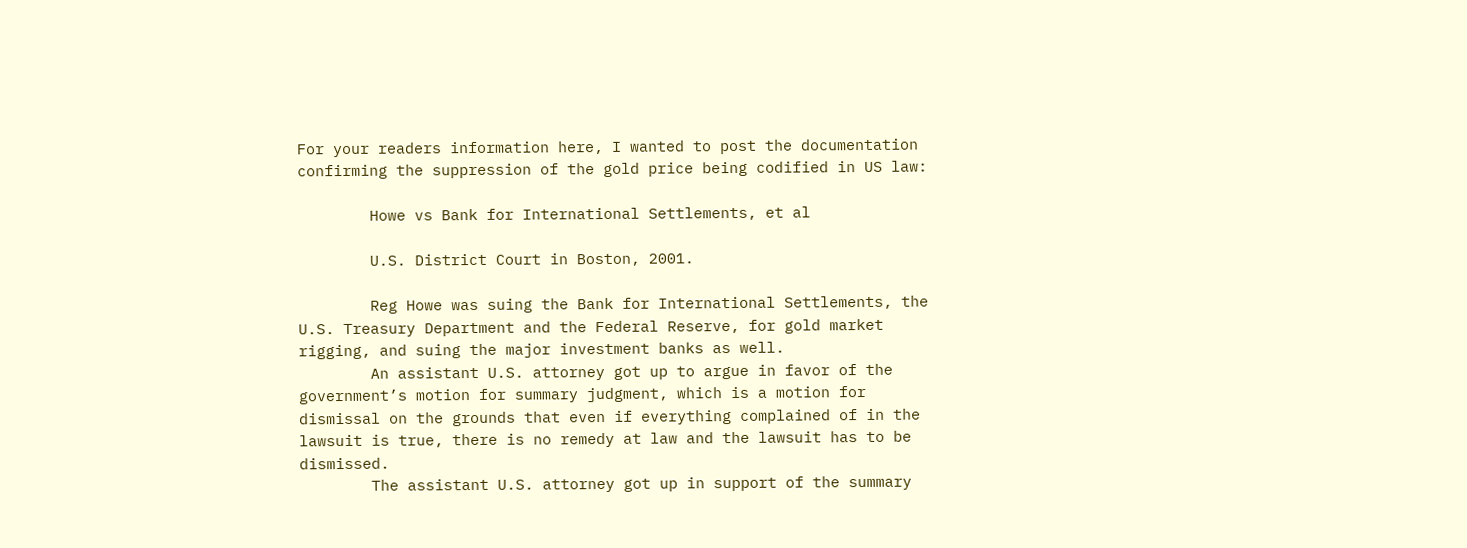For your readers information here, I wanted to post the documentation confirming the suppression of the gold price being codified in US law:

        Howe vs Bank for International Settlements, et al

        U.S. District Court in Boston, 2001.

        Reg Howe was suing the Bank for International Settlements, the U.S. Treasury Department and the Federal Reserve, for gold market rigging, and suing the major investment banks as well.
        An assistant U.S. attorney got up to argue in favor of the government’s motion for summary judgment, which is a motion for dismissal on the grounds that even if everything complained of in the lawsuit is true, there is no remedy at law and the lawsuit has to be dismissed.
        The assistant U.S. attorney got up in support of the summary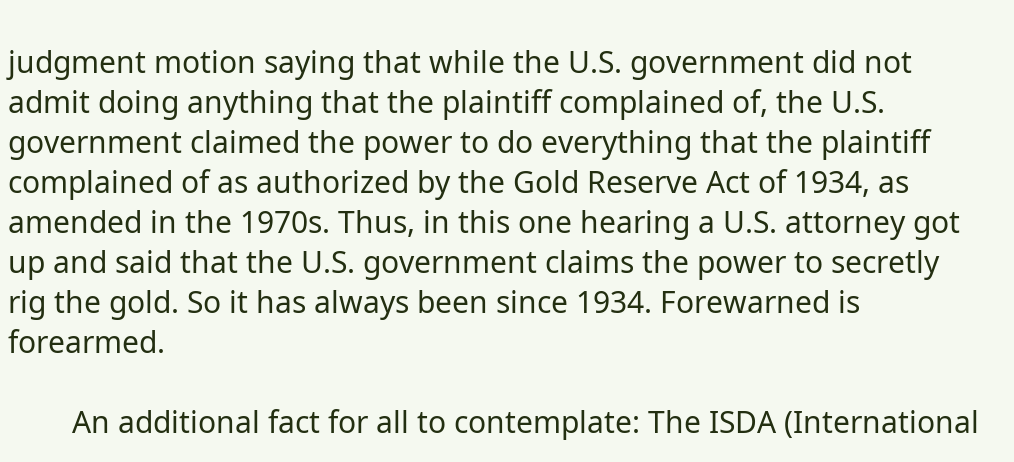judgment motion saying that while the U.S. government did not admit doing anything that the plaintiff complained of, the U.S. government claimed the power to do everything that the plaintiff complained of as authorized by the Gold Reserve Act of 1934, as amended in the 1970s. Thus, in this one hearing a U.S. attorney got up and said that the U.S. government claims the power to secretly rig the gold. So it has always been since 1934. Forewarned is forearmed.

        An additional fact for all to contemplate: The ISDA (International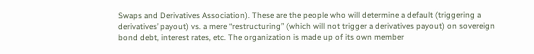Swaps and Derivatives Association). These are the people who will determine a default (triggering a derivatives’ payout) vs. a mere “restructuring” (which will not trigger a derivatives payout) on sovereign bond debt, interest rates, etc. The organization is made up of its own member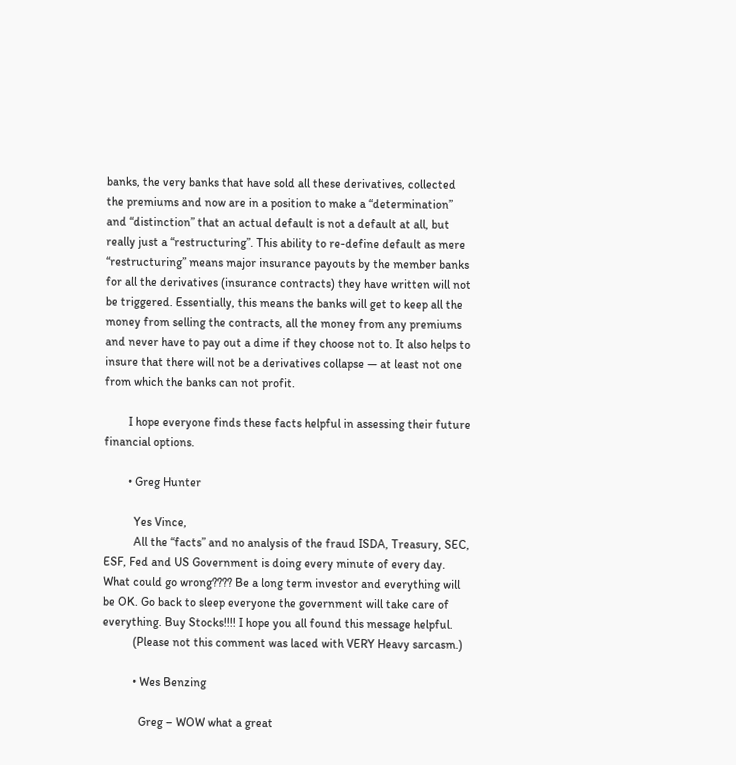banks, the very banks that have sold all these derivatives, collected the premiums and now are in a position to make a “determination” and “distinction” that an actual default is not a default at all, but really just a “restructuring”. This ability to re-define default as mere “restructuring” means major insurance payouts by the member banks for all the derivatives (insurance contracts) they have written will not be triggered. Essentially, this means the banks will get to keep all the money from selling the contracts, all the money from any premiums and never have to pay out a dime if they choose not to. It also helps to insure that there will not be a derivatives collapse — at least not one from which the banks can not profit.

        I hope everyone finds these facts helpful in assessing their future financial options.

        • Greg Hunter

          Yes Vince,
          All the “facts” and no analysis of the fraud ISDA, Treasury, SEC, ESF, Fed and US Government is doing every minute of every day. What could go wrong???? Be a long term investor and everything will be OK. Go back to sleep everyone the government will take care of everything. Buy Stocks!!!! I hope you all found this message helpful.
          (Please not this comment was laced with VERY Heavy sarcasm.)

          • Wes Benzing

            Greg – WOW what a great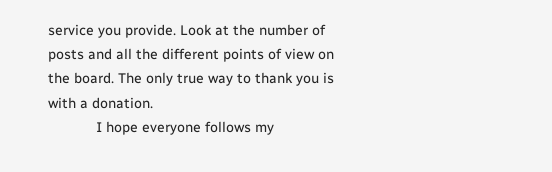service you provide. Look at the number of posts and all the different points of view on the board. The only true way to thank you is with a donation.
            I hope everyone follows my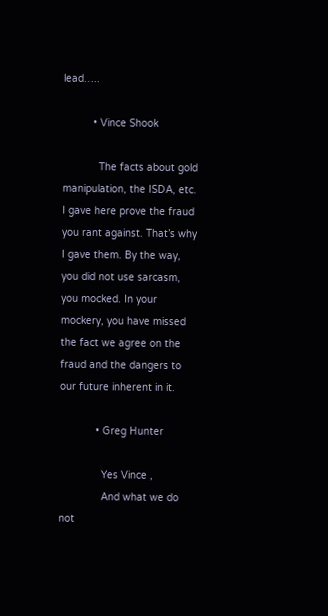lead…..

          • Vince Shook

            The facts about gold manipulation, the ISDA, etc. I gave here prove the fraud you rant against. That’s why I gave them. By the way, you did not use sarcasm, you mocked. In your mockery, you have missed the fact we agree on the fraud and the dangers to our future inherent in it.

            • Greg Hunter

              Yes Vince ,
              And what we do not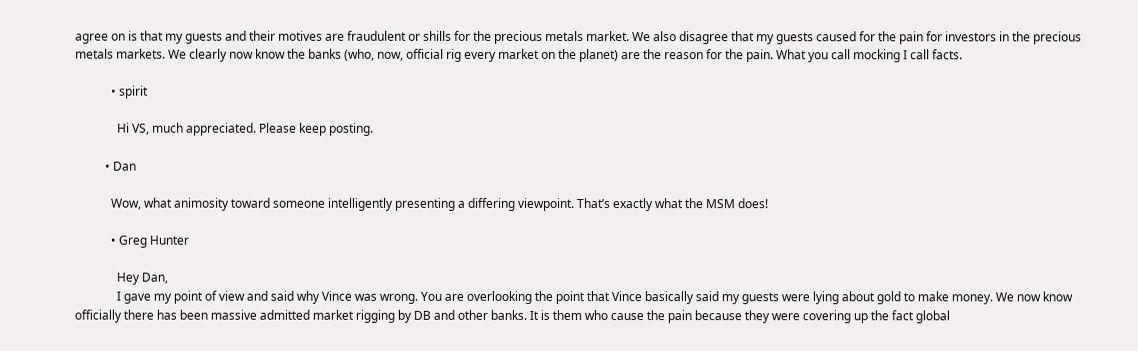agree on is that my guests and their motives are fraudulent or shills for the precious metals market. We also disagree that my guests caused for the pain for investors in the precious metals markets. We clearly now know the banks (who, now, official rig every market on the planet) are the reason for the pain. What you call mocking I call facts.

            • spirit

              Hi VS, much appreciated. Please keep posting.

          • Dan

            Wow, what animosity toward someone intelligently presenting a differing viewpoint. That’s exactly what the MSM does!

            • Greg Hunter

              Hey Dan,
              I gave my point of view and said why Vince was wrong. You are overlooking the point that Vince basically said my guests were lying about gold to make money. We now know officially there has been massive admitted market rigging by DB and other banks. It is them who cause the pain because they were covering up the fact global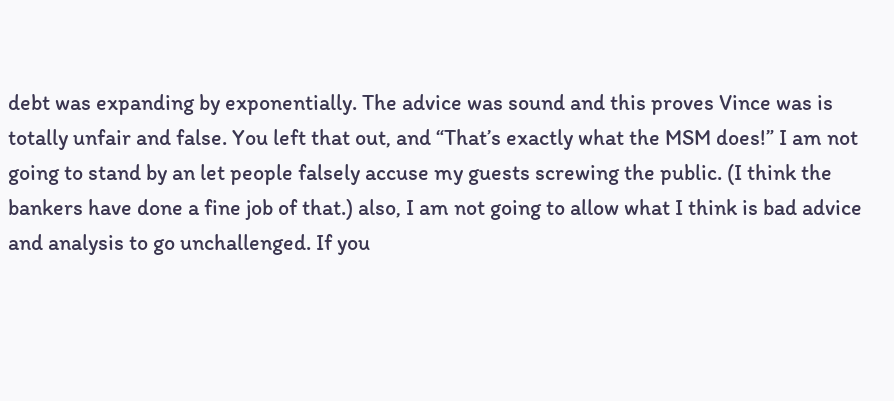debt was expanding by exponentially. The advice was sound and this proves Vince was is totally unfair and false. You left that out, and “That’s exactly what the MSM does!” I am not going to stand by an let people falsely accuse my guests screwing the public. (I think the bankers have done a fine job of that.) also, I am not going to allow what I think is bad advice and analysis to go unchallenged. If you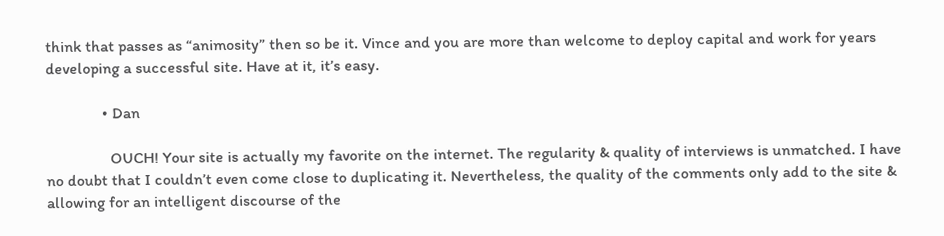think that passes as “animosity” then so be it. Vince and you are more than welcome to deploy capital and work for years developing a successful site. Have at it, it’s easy.

              • Dan

                OUCH! Your site is actually my favorite on the internet. The regularity & quality of interviews is unmatched. I have no doubt that I couldn’t even come close to duplicating it. Nevertheless, the quality of the comments only add to the site & allowing for an intelligent discourse of the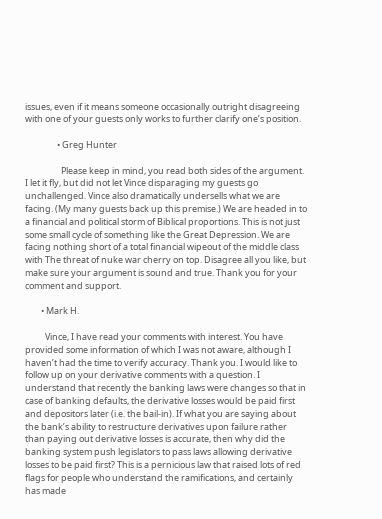issues, even if it means someone occasionally outright disagreeing with one of your guests only works to further clarify one’s position.

                • Greg Hunter

                  Please keep in mind, you read both sides of the argument. I let it fly, but did not let Vince disparaging my guests go unchallenged. Vince also dramatically undersells what we are facing. (My many guests back up this premise.) We are headed in to a financial and political storm of Biblical proportions. This is not just some small cycle of something like the Great Depression. We are facing nothing short of a total financial wipeout of the middle class with The threat of nuke war cherry on top. Disagree all you like, but make sure your argument is sound and true. Thank you for your comment and support.

        • Mark H.

          Vince, I have read your comments with interest. You have provided some information of which I was not aware, although I haven’t had the time to verify accuracy. Thank you. I would like to follow up on your derivative comments with a question. I understand that recently the banking laws were changes so that in case of banking defaults, the derivative losses would be paid first and depositors later (i.e. the bail-in). If what you are saying about the bank’s ability to restructure derivatives upon failure rather than paying out derivative losses is accurate, then why did the banking system push legislators to pass laws allowing derivative losses to be paid first? This is a pernicious law that raised lots of red flags for people who understand the ramifications, and certainly has made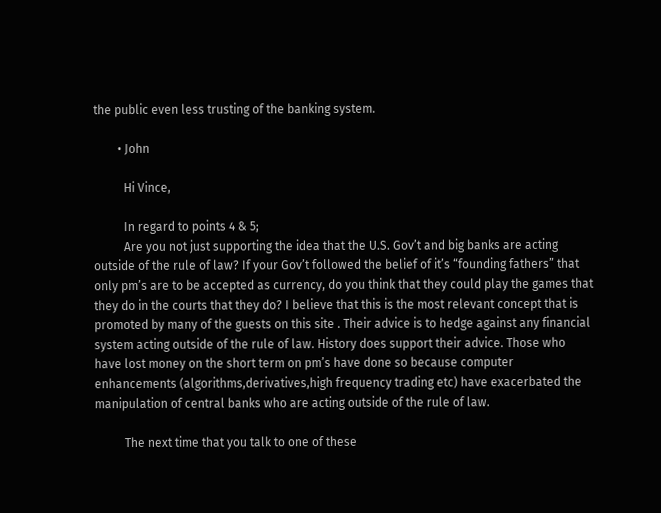the public even less trusting of the banking system.

        • John

          Hi Vince,

          In regard to points 4 & 5;
          Are you not just supporting the idea that the U.S. Gov’t and big banks are acting outside of the rule of law? If your Gov’t followed the belief of it’s “founding fathers” that only pm’s are to be accepted as currency, do you think that they could play the games that they do in the courts that they do? I believe that this is the most relevant concept that is promoted by many of the guests on this site . Their advice is to hedge against any financial system acting outside of the rule of law. History does support their advice. Those who have lost money on the short term on pm’s have done so because computer enhancements (algorithms,derivatives,high frequency trading etc) have exacerbated the manipulation of central banks who are acting outside of the rule of law.

          The next time that you talk to one of these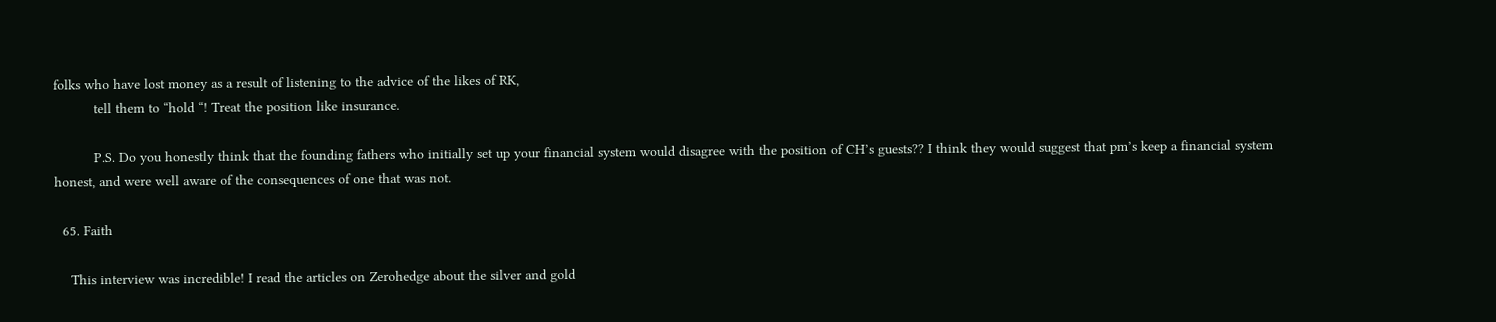folks who have lost money as a result of listening to the advice of the likes of RK,
          tell them to “hold “! Treat the position like insurance.

          P.S. Do you honestly think that the founding fathers who initially set up your financial system would disagree with the position of CH’s guests?? I think they would suggest that pm’s keep a financial system honest, and were well aware of the consequences of one that was not.

  65. Faith

    This interview was incredible! I read the articles on Zerohedge about the silver and gold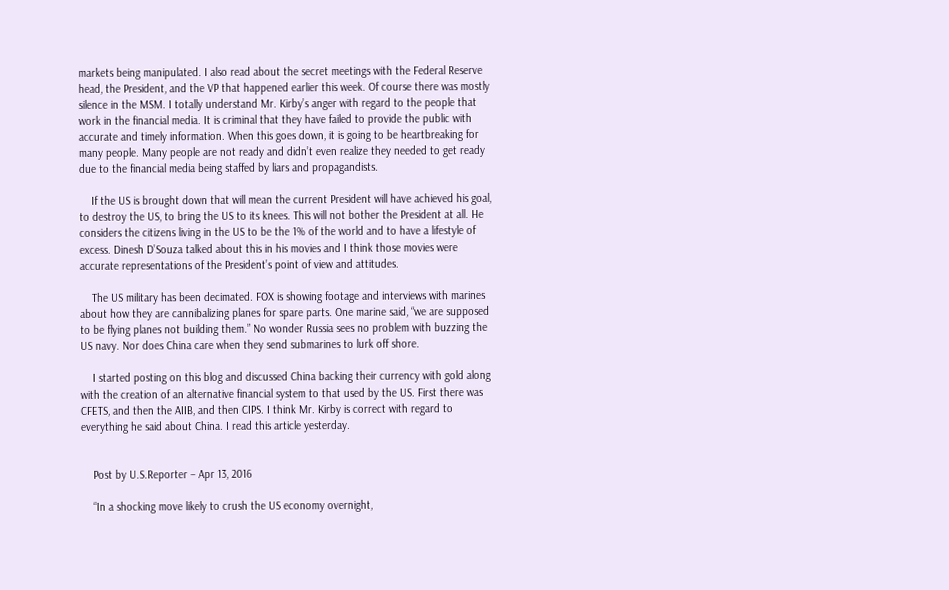markets being manipulated. I also read about the secret meetings with the Federal Reserve head, the President, and the VP that happened earlier this week. Of course there was mostly silence in the MSM. I totally understand Mr. Kirby’s anger with regard to the people that work in the financial media. It is criminal that they have failed to provide the public with accurate and timely information. When this goes down, it is going to be heartbreaking for many people. Many people are not ready and didn’t even realize they needed to get ready due to the financial media being staffed by liars and propagandists.

    If the US is brought down that will mean the current President will have achieved his goal, to destroy the US, to bring the US to its knees. This will not bother the President at all. He considers the citizens living in the US to be the 1% of the world and to have a lifestyle of excess. Dinesh D’Souza talked about this in his movies and I think those movies were accurate representations of the President’s point of view and attitudes.

    The US military has been decimated. FOX is showing footage and interviews with marines about how they are cannibalizing planes for spare parts. One marine said, “we are supposed to be flying planes not building them.” No wonder Russia sees no problem with buzzing the US navy. Nor does China care when they send submarines to lurk off shore.

    I started posting on this blog and discussed China backing their currency with gold along with the creation of an alternative financial system to that used by the US. First there was CFETS, and then the AIIB, and then CIPS. I think Mr. Kirby is correct with regard to everything he said about China. I read this article yesterday.


    Post by U.S.Reporter – Apr 13, 2016

    “In a shocking move likely to crush the US economy overnight,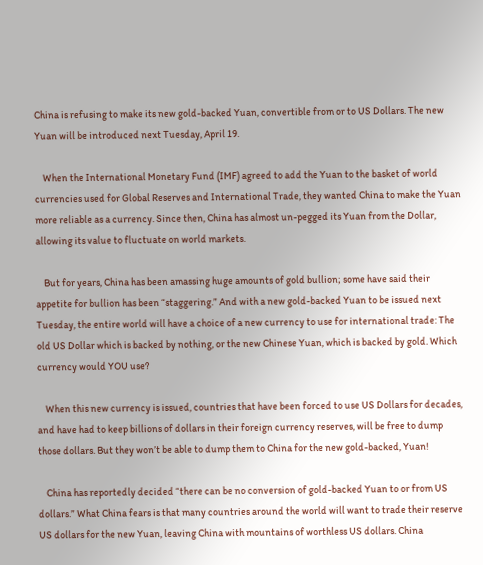China is refusing to make its new gold-backed Yuan, convertible from or to US Dollars. The new Yuan will be introduced next Tuesday, April 19.

    When the International Monetary Fund (IMF) agreed to add the Yuan to the basket of world currencies used for Global Reserves and International Trade, they wanted China to make the Yuan more reliable as a currency. Since then, China has almost un-pegged its Yuan from the Dollar, allowing its value to fluctuate on world markets.

    But for years, China has been amassing huge amounts of gold bullion; some have said their appetite for bullion has been “staggering.” And with a new gold-backed Yuan to be issued next Tuesday, the entire world will have a choice of a new currency to use for international trade: The old US Dollar which is backed by nothing, or the new Chinese Yuan, which is backed by gold. Which currency would YOU use?

    When this new currency is issued, countries that have been forced to use US Dollars for decades, and have had to keep billions of dollars in their foreign currency reserves, will be free to dump those dollars. But they won’t be able to dump them to China for the new gold-backed, Yuan!

    China has reportedly decided “there can be no conversion of gold-backed Yuan to or from US dollars.” What China fears is that many countries around the world will want to trade their reserve US dollars for the new Yuan, leaving China with mountains of worthless US dollars. China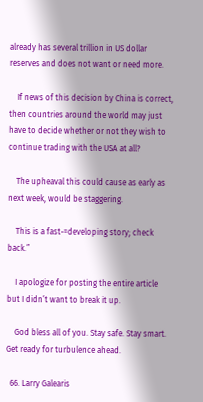already has several trillion in US dollar reserves and does not want or need more.

    If news of this decision by China is correct, then countries around the world may just have to decide whether or not they wish to continue trading with the USA at all?

    The upheaval this could cause as early as next week, would be staggering.

    This is a fast-=developing story; check back.”

    I apologize for posting the entire article but I didn’t want to break it up.

    God bless all of you. Stay safe. Stay smart. Get ready for turbulence ahead.

  66. Larry Galearis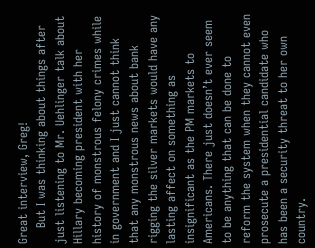Great interview, Greg!
    But I was thinking about things after just listening to Mr. Uehlinger talk about Hillary becoming president with her history of monstrous felony crimes while in government and I just cannot think that any monstrous news about bank rigging the silver markets would have any lasting affect on something as insignificant as the PM markets to Americans. There just doesn’t ever seem to be anything that can be done to reform the system when they cannot even prosecute a presidential candidate who has been a security threat to her own country.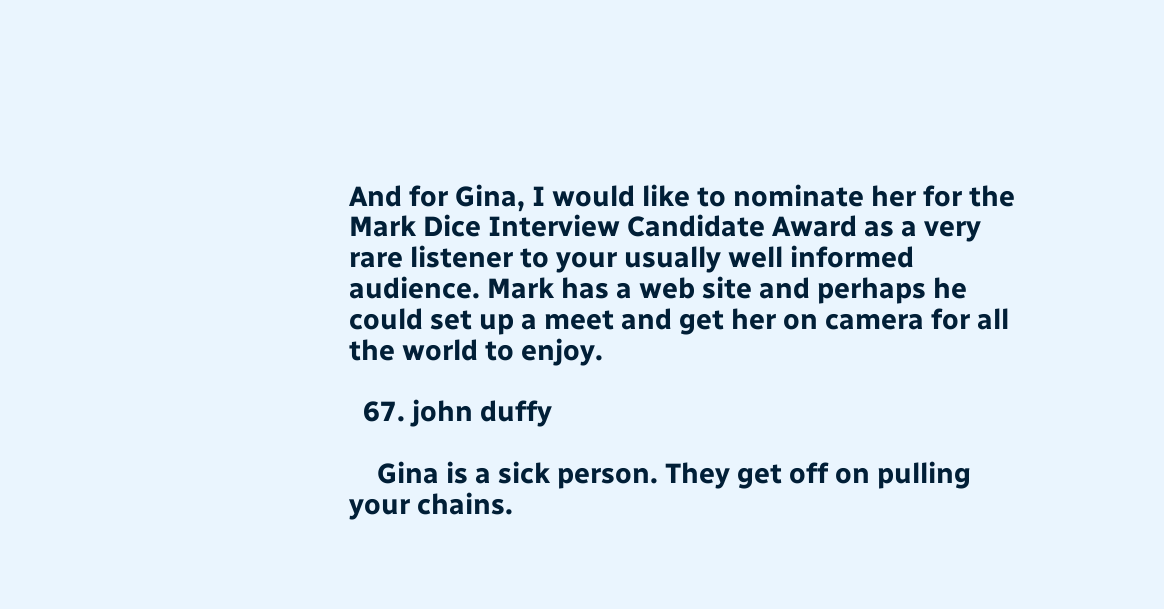And for Gina, I would like to nominate her for the Mark Dice Interview Candidate Award as a very rare listener to your usually well informed audience. Mark has a web site and perhaps he could set up a meet and get her on camera for all the world to enjoy.

  67. john duffy

    Gina is a sick person. They get off on pulling your chains.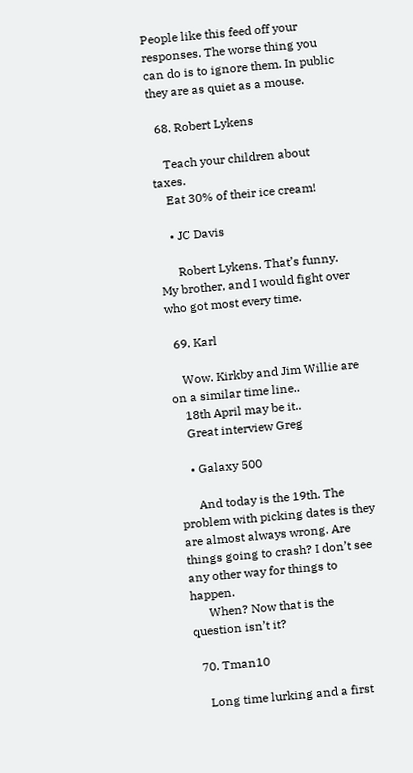People like this feed off your responses. The worse thing you can do is to ignore them. In public they are as quiet as a mouse.

  68. Robert Lykens

    Teach your children about taxes.
    Eat 30% of their ice cream!

    • JC Davis

      Robert Lykens. That’s funny. My brother, and I would fight over who got most every time.

  69. Karl

    Wow. Kirkby and Jim Willie are on a similar time line..
    18th April may be it..
    Great interview Greg

    • Galaxy 500

      And today is the 19th. The problem with picking dates is they are almost always wrong. Are things going to crash? I don’t see any other way for things to happen.
      When? Now that is the question isn’t it?

  70. Tman10

    Long time lurking and a first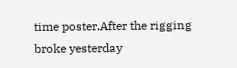time poster.After the rigging broke yesterday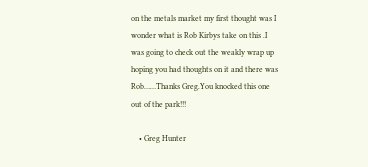on the metals market my first thought was I wonder what is Rob Kirbys take on this .I was going to check out the weakly wrap up hoping you had thoughts on it and there was Rob……Thanks Greg.You knocked this one out of the park!!!

    • Greg Hunter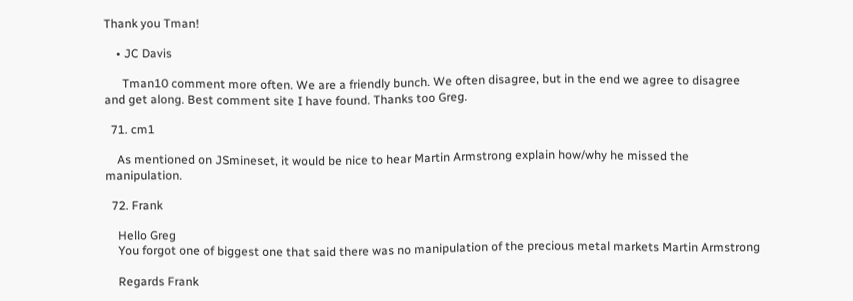Thank you Tman!

    • JC Davis

      Tman10 comment more often. We are a friendly bunch. We often disagree, but in the end we agree to disagree and get along. Best comment site I have found. Thanks too Greg.

  71. cm1

    As mentioned on JSmineset, it would be nice to hear Martin Armstrong explain how/why he missed the manipulation.

  72. Frank

    Hello Greg
    You forgot one of biggest one that said there was no manipulation of the precious metal markets Martin Armstrong

    Regards Frank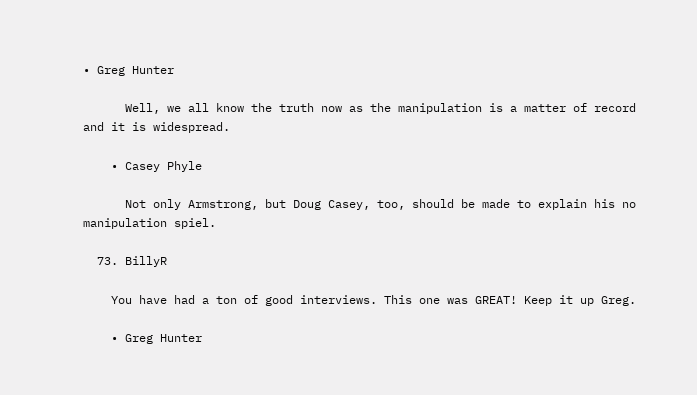• Greg Hunter

      Well, we all know the truth now as the manipulation is a matter of record and it is widespread.

    • Casey Phyle

      Not only Armstrong, but Doug Casey, too, should be made to explain his no manipulation spiel.

  73. BillyR

    You have had a ton of good interviews. This one was GREAT! Keep it up Greg.

    • Greg Hunter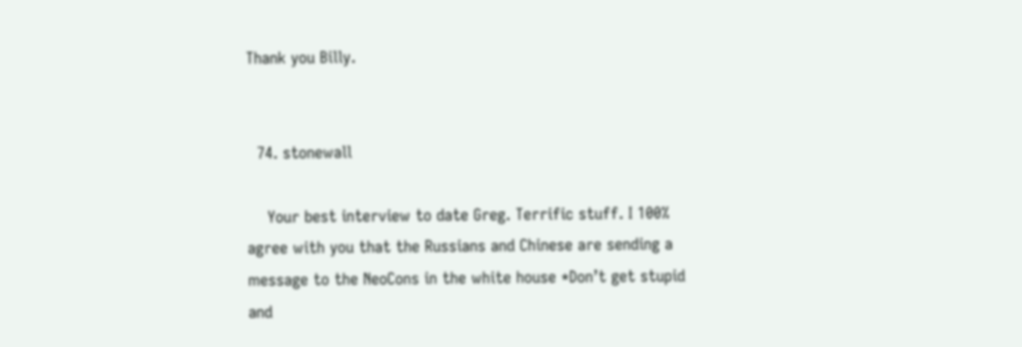Thank you Billy.


  74. stonewall

    Your best interview to date Greg. Terrific stuff. I 100% agree with you that the Russians and Chinese are sending a message to the NeoCons in the white house *Don’t get stupid and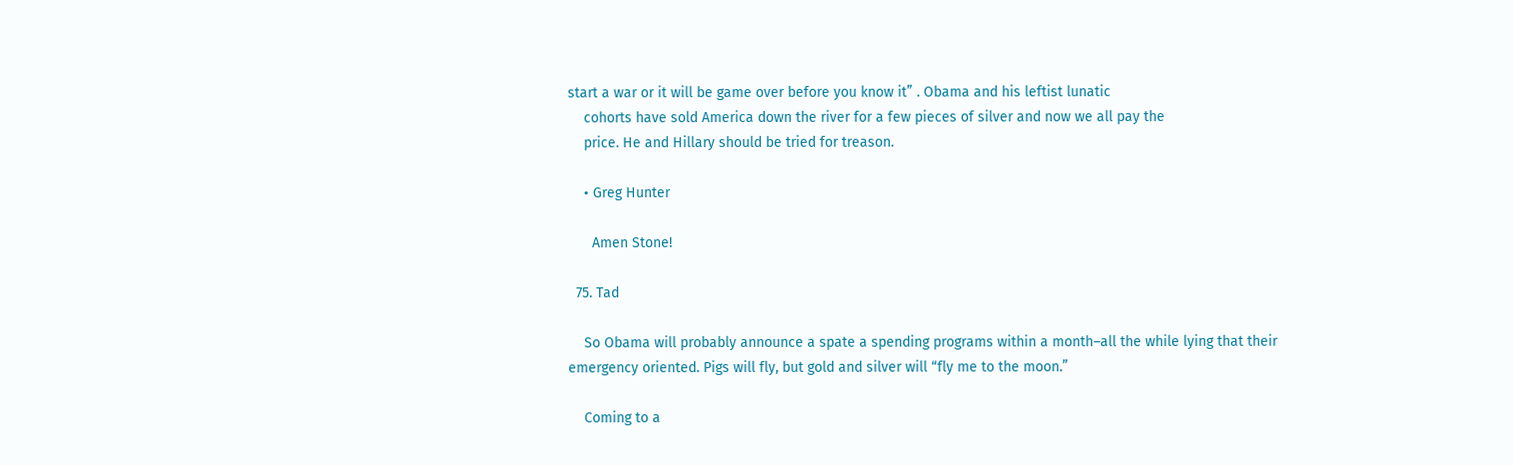start a war or it will be game over before you know it” . Obama and his leftist lunatic
    cohorts have sold America down the river for a few pieces of silver and now we all pay the
    price. He and Hillary should be tried for treason.

    • Greg Hunter

      Amen Stone!

  75. Tad

    So Obama will probably announce a spate a spending programs within a month–all the while lying that their emergency oriented. Pigs will fly, but gold and silver will “fly me to the moon.”

    Coming to a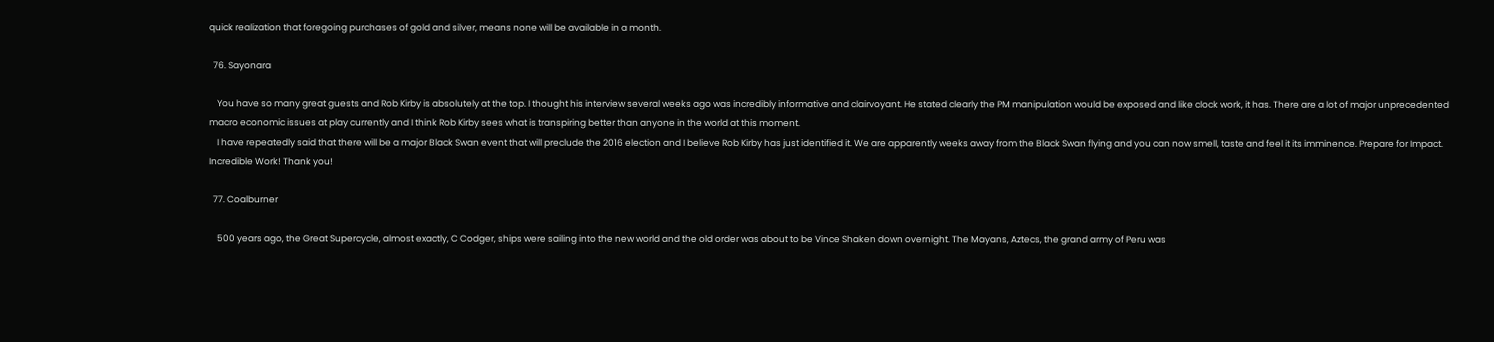quick realization that foregoing purchases of gold and silver, means none will be available in a month.

  76. Sayonara

    You have so many great guests and Rob Kirby is absolutely at the top. I thought his interview several weeks ago was incredibly informative and clairvoyant. He stated clearly the PM manipulation would be exposed and like clock work, it has. There are a lot of major unprecedented macro economic issues at play currently and I think Rob Kirby sees what is transpiring better than anyone in the world at this moment.
    I have repeatedly said that there will be a major Black Swan event that will preclude the 2016 election and I believe Rob Kirby has just identified it. We are apparently weeks away from the Black Swan flying and you can now smell, taste and feel it its imminence. Prepare for Impact. Incredible Work! Thank you!

  77. Coalburner

    500 years ago, the Great Supercycle, almost exactly, C Codger, ships were sailing into the new world and the old order was about to be Vince Shaken down overnight. The Mayans, Aztecs, the grand army of Peru was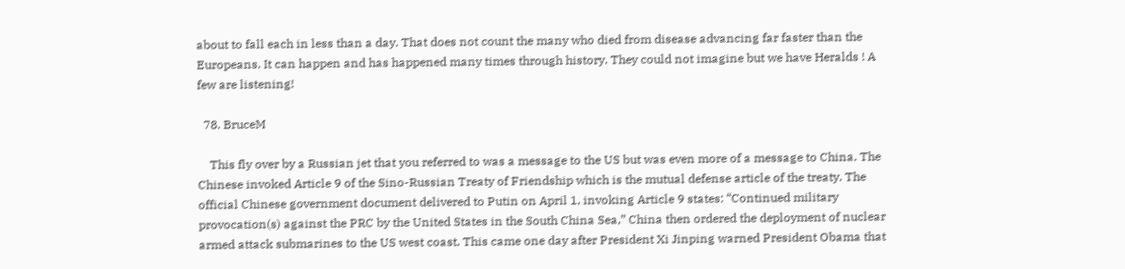about to fall each in less than a day. That does not count the many who died from disease advancing far faster than the Europeans. It can happen and has happened many times through history. They could not imagine but we have Heralds ! A few are listening!

  78. BruceM

    This fly over by a Russian jet that you referred to was a message to the US but was even more of a message to China. The Chinese invoked Article 9 of the Sino-Russian Treaty of Friendship which is the mutual defense article of the treaty. The official Chinese government document delivered to Putin on April 1, invoking Article 9 states: “Continued military provocation(s) against the PRC by the United States in the South China Sea,” China then ordered the deployment of nuclear armed attack submarines to the US west coast. This came one day after President Xi Jinping warned President Obama that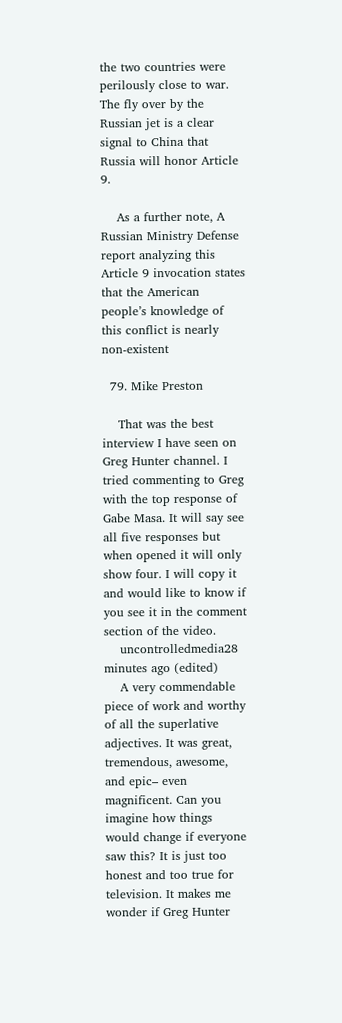the two countries were perilously close to war. The fly over by the Russian jet is a clear signal to China that Russia will honor Article 9.

    As a further note, A Russian Ministry Defense report analyzing this Article 9 invocation states that the American people’s knowledge of this conflict is nearly non-existent

  79. Mike Preston

    That was the best interview I have seen on Greg Hunter channel. I tried commenting to Greg with the top response of Gabe Masa. It will say see all five responses but when opened it will only show four. I will copy it and would like to know if you see it in the comment section of the video.
    uncontrolledmedia28 minutes ago (edited)
    A very commendable piece of work and worthy of all the superlative adjectives. It was great, tremendous, awesome, and epic– even magnificent. Can you imagine how things would change if everyone saw this? It is just too honest and too true for television. It makes me wonder if Greg Hunter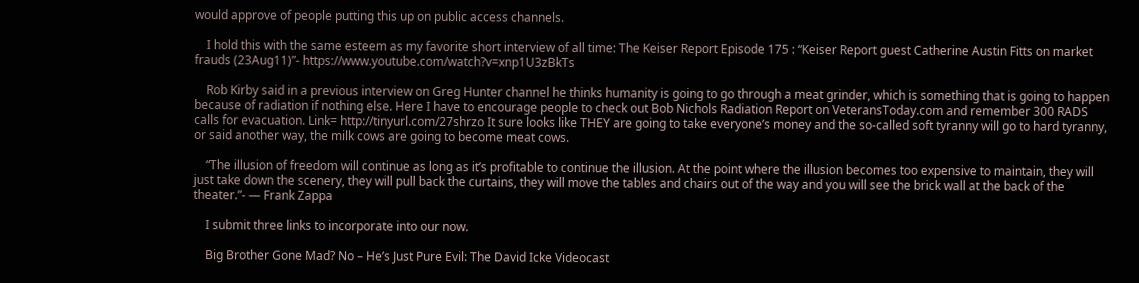would approve of people putting this up on public access channels.

    I hold this with the same esteem as my favorite short interview of all time: The Keiser Report Episode 175 : “Keiser Report guest Catherine Austin Fitts on market frauds (23Aug11)”- https://www.youtube.com/watch?v=xnp1U3zBkTs

    Rob Kirby said in a previous interview on Greg Hunter channel he thinks humanity is going to go through a meat grinder, which is something that is going to happen because of radiation if nothing else. Here I have to encourage people to check out Bob Nichols Radiation Report on VeteransToday.com and remember 300 RADS calls for evacuation. Link= http://tinyurl.com/27shrzo It sure looks like THEY are going to take everyone’s money and the so-called soft tyranny will go to hard tyranny, or said another way, the milk cows are going to become meat cows.

    “The illusion of freedom will continue as long as it’s profitable to continue the illusion. At the point where the illusion becomes too expensive to maintain, they will just take down the scenery, they will pull back the curtains, they will move the tables and chairs out of the way and you will see the brick wall at the back of the theater.”- ― Frank Zappa

    I submit three links to incorporate into our now.

    Big Brother Gone Mad? No – He’s Just Pure Evil: The David Icke Videocast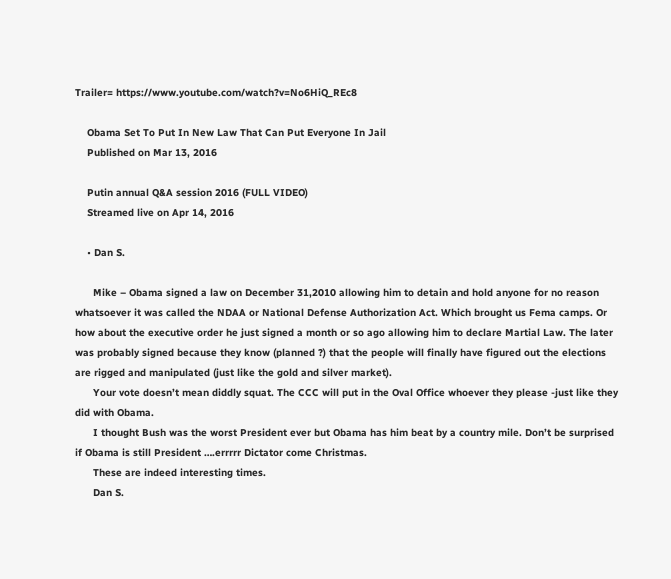Trailer= https://www.youtube.com/watch?v=No6HiQ_REc8

    Obama Set To Put In New Law That Can Put Everyone In Jail
    Published on Mar 13, 2016

    Putin annual Q&A session 2016 (FULL VIDEO)
    Streamed live on Apr 14, 2016

    • Dan S.

      Mike – Obama signed a law on December 31,2010 allowing him to detain and hold anyone for no reason whatsoever it was called the NDAA or National Defense Authorization Act. Which brought us Fema camps. Or how about the executive order he just signed a month or so ago allowing him to declare Martial Law. The later was probably signed because they know (planned ?) that the people will finally have figured out the elections are rigged and manipulated (just like the gold and silver market).
      Your vote doesn’t mean diddly squat. The CCC will put in the Oval Office whoever they please -just like they did with Obama.
      I thought Bush was the worst President ever but Obama has him beat by a country mile. Don’t be surprised if Obama is still President ….errrrr Dictator come Christmas.
      These are indeed interesting times.
      Dan S.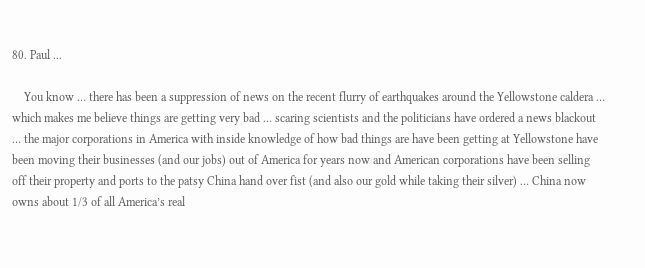80. Paul ...

    You know … there has been a suppression of news on the recent flurry of earthquakes around the Yellowstone caldera … which makes me believe things are getting very bad … scaring scientists and the politicians have ordered a news blackout … the major corporations in America with inside knowledge of how bad things are have been getting at Yellowstone have been moving their businesses (and our jobs) out of America for years now and American corporations have been selling off their property and ports to the patsy China hand over fist (and also our gold while taking their silver) … China now owns about 1/3 of all America’s real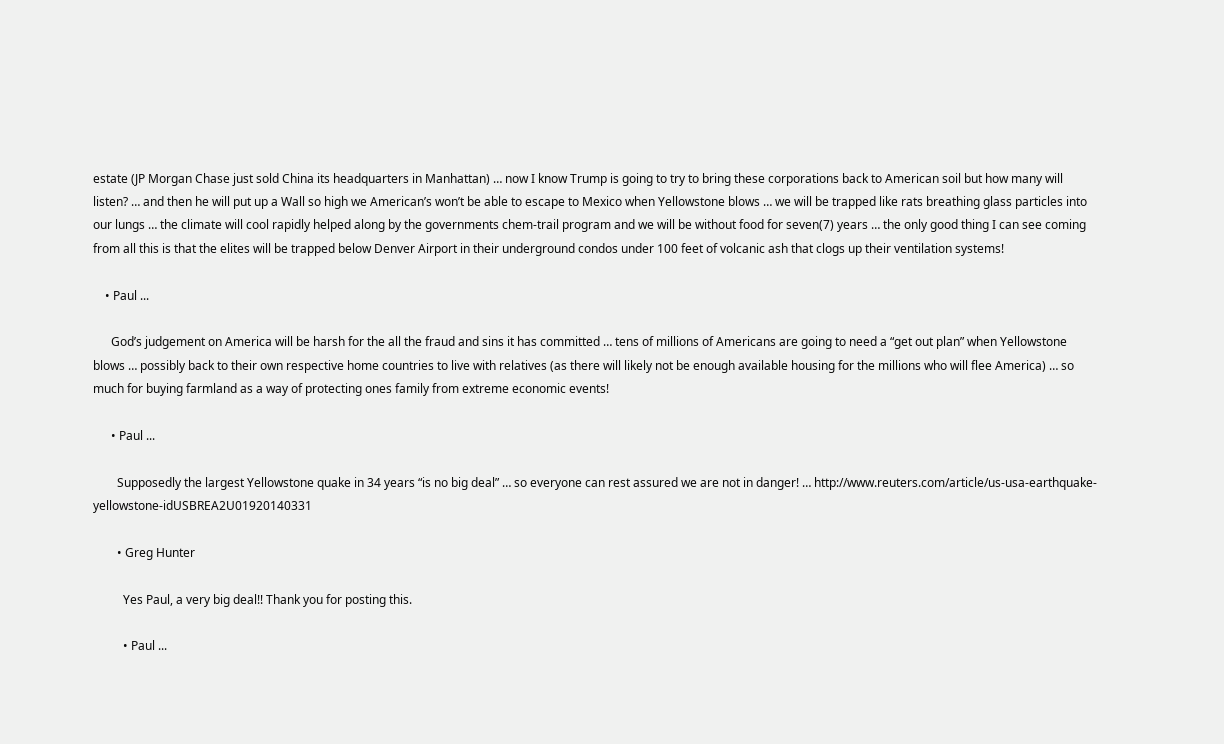estate (JP Morgan Chase just sold China its headquarters in Manhattan) … now I know Trump is going to try to bring these corporations back to American soil but how many will listen? … and then he will put up a Wall so high we American’s won’t be able to escape to Mexico when Yellowstone blows … we will be trapped like rats breathing glass particles into our lungs … the climate will cool rapidly helped along by the governments chem-trail program and we will be without food for seven(7) years … the only good thing I can see coming from all this is that the elites will be trapped below Denver Airport in their underground condos under 100 feet of volcanic ash that clogs up their ventilation systems!

    • Paul ...

      God’s judgement on America will be harsh for the all the fraud and sins it has committed … tens of millions of Americans are going to need a “get out plan” when Yellowstone blows … possibly back to their own respective home countries to live with relatives (as there will likely not be enough available housing for the millions who will flee America) … so much for buying farmland as a way of protecting ones family from extreme economic events!

      • Paul ...

        Supposedly the largest Yellowstone quake in 34 years “is no big deal” … so everyone can rest assured we are not in danger! … http://www.reuters.com/article/us-usa-earthquake-yellowstone-idUSBREA2U01920140331

        • Greg Hunter

          Yes Paul, a very big deal!! Thank you for posting this.

          • Paul ...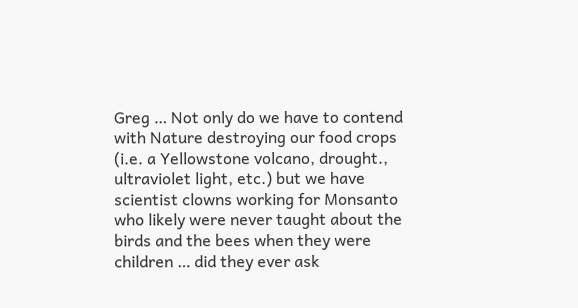Greg … Not only do we have to contend with Nature destroying our food crops (i.e. a Yellowstone volcano, drought., ultraviolet light, etc.) but we have scientist clowns working for Monsanto who likely were never taught about the birds and the bees when they were children … did they ever ask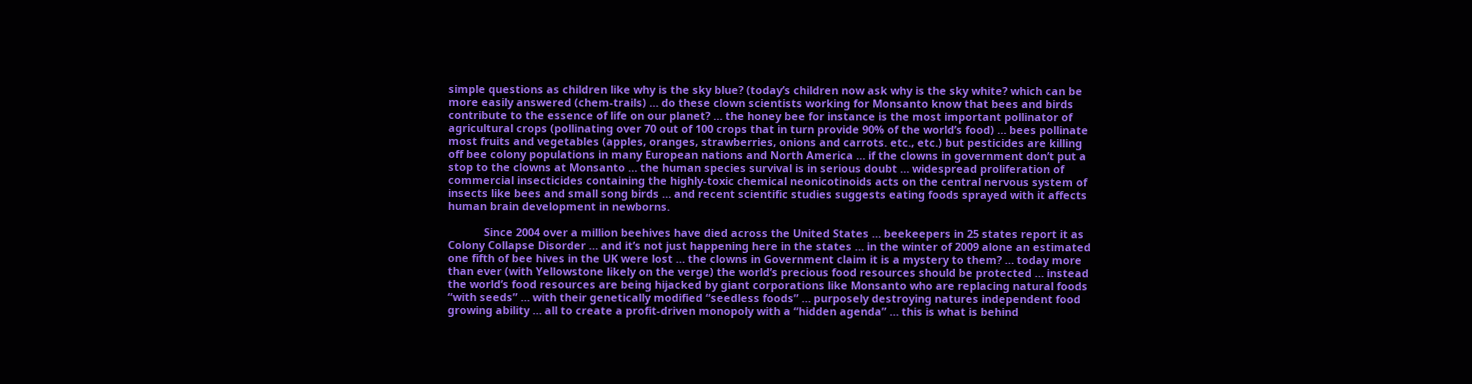simple questions as children like why is the sky blue? (today’s children now ask why is the sky white? which can be more easily answered (chem-trails) … do these clown scientists working for Monsanto know that bees and birds contribute to the essence of life on our planet? … the honey bee for instance is the most important pollinator of agricultural crops (pollinating over 70 out of 100 crops that in turn provide 90% of the world’s food) … bees pollinate most fruits and vegetables (apples, oranges, strawberries, onions and carrots. etc., etc.) but pesticides are killing off bee colony populations in many European nations and North America … if the clowns in government don’t put a stop to the clowns at Monsanto … the human species survival is in serious doubt … widespread proliferation of commercial insecticides containing the highly-toxic chemical neonicotinoids acts on the central nervous system of insects like bees and small song birds … and recent scientific studies suggests eating foods sprayed with it affects human brain development in newborns.

            Since 2004 over a million beehives have died across the United States … beekeepers in 25 states report it as Colony Collapse Disorder … and it’s not just happening here in the states … in the winter of 2009 alone an estimated one fifth of bee hives in the UK were lost … the clowns in Government claim it is a mystery to them? … today more than ever (with Yellowstone likely on the verge) the world’s precious food resources should be protected … instead the world’s food resources are being hijacked by giant corporations like Monsanto who are replacing natural foods “with seeds” … with their genetically modified “seedless foods” … purposely destroying natures independent food growing ability … all to create a profit-driven monopoly with a “hidden agenda” … this is what is behind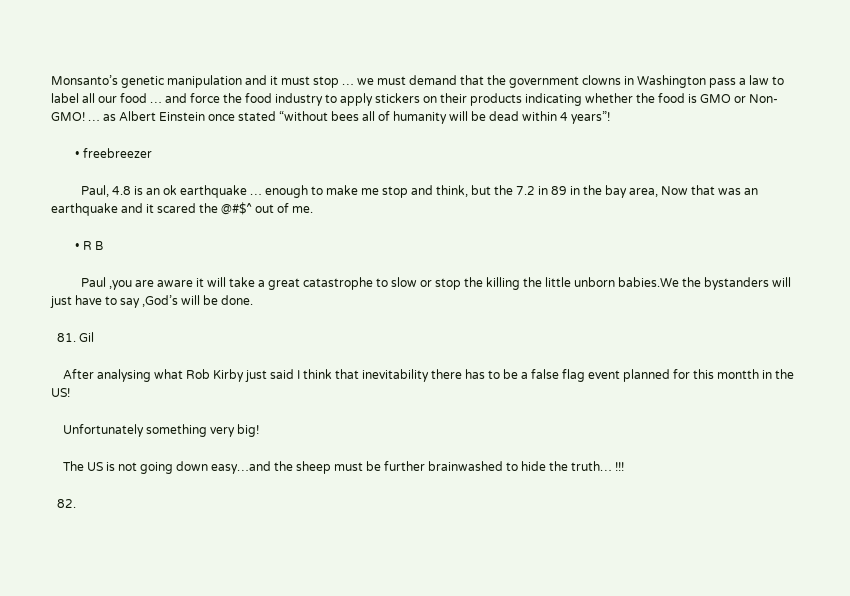Monsanto’s genetic manipulation and it must stop … we must demand that the government clowns in Washington pass a law to label all our food … and force the food industry to apply stickers on their products indicating whether the food is GMO or Non-GMO! … as Albert Einstein once stated “without bees all of humanity will be dead within 4 years”!

        • freebreezer

          Paul, 4.8 is an ok earthquake … enough to make me stop and think, but the 7.2 in 89 in the bay area, Now that was an earthquake and it scared the @#$^ out of me.

        • R B

          Paul ,you are aware it will take a great catastrophe to slow or stop the killing the little unborn babies.We the bystanders will just have to say ,God’s will be done.

  81. Gil

    After analysing what Rob Kirby just said I think that inevitability there has to be a false flag event planned for this montth in the US!

    Unfortunately something very big!

    The US is not going down easy…and the sheep must be further brainwashed to hide the truth… !!!

  82.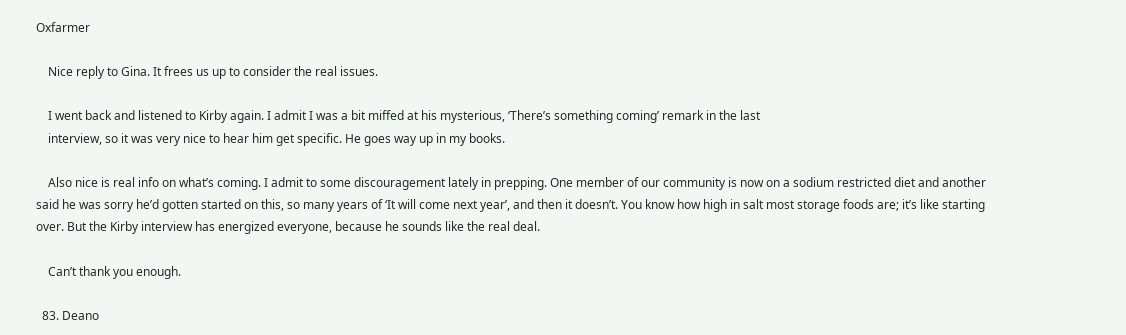Oxfarmer

    Nice reply to Gina. It frees us up to consider the real issues.

    I went back and listened to Kirby again. I admit I was a bit miffed at his mysterious, ‘There’s something coming’ remark in the last
    interview, so it was very nice to hear him get specific. He goes way up in my books.

    Also nice is real info on what’s coming. I admit to some discouragement lately in prepping. One member of our community is now on a sodium restricted diet and another said he was sorry he’d gotten started on this, so many years of ‘It will come next year’, and then it doesn’t. You know how high in salt most storage foods are; it’s like starting over. But the Kirby interview has energized everyone, because he sounds like the real deal.

    Can’t thank you enough.

  83. Deano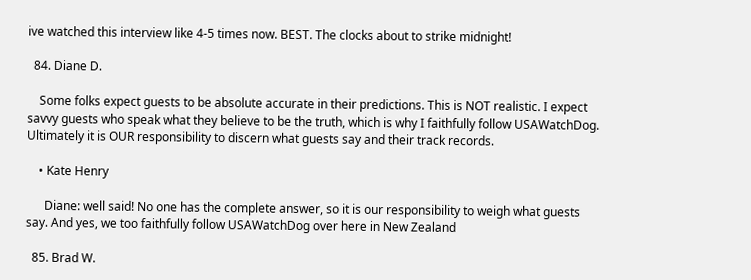ive watched this interview like 4-5 times now. BEST. The clocks about to strike midnight!

  84. Diane D.

    Some folks expect guests to be absolute accurate in their predictions. This is NOT realistic. I expect savvy guests who speak what they believe to be the truth, which is why I faithfully follow USAWatchDog. Ultimately it is OUR responsibility to discern what guests say and their track records.

    • Kate Henry

      Diane: well said! No one has the complete answer, so it is our responsibility to weigh what guests say. And yes, we too faithfully follow USAWatchDog over here in New Zealand

  85. Brad W.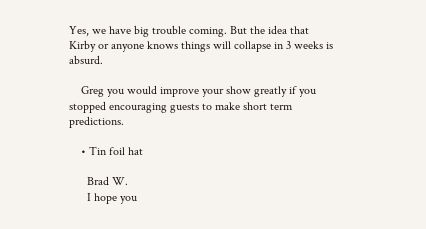Yes, we have big trouble coming. But the idea that Kirby or anyone knows things will collapse in 3 weeks is absurd.

    Greg you would improve your show greatly if you stopped encouraging guests to make short term predictions.

    • Tin foil hat

      Brad W.
      I hope you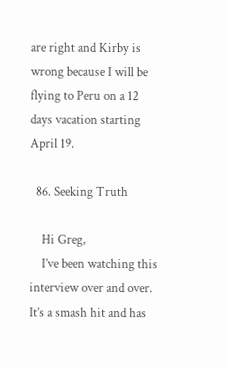are right and Kirby is wrong because I will be flying to Peru on a 12 days vacation starting April 19.

  86. Seeking Truth

    Hi Greg,
    I’ve been watching this interview over and over. It’s a smash hit and has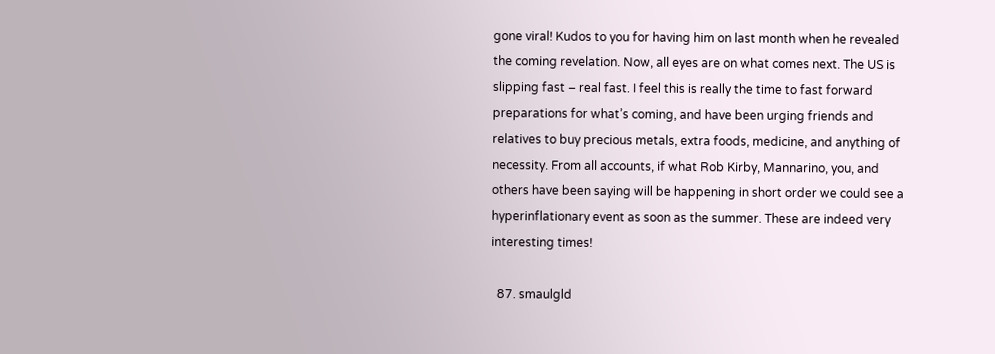gone viral! Kudos to you for having him on last month when he revealed the coming revelation. Now, all eyes are on what comes next. The US is slipping fast – real fast. I feel this is really the time to fast forward preparations for what’s coming, and have been urging friends and relatives to buy precious metals, extra foods, medicine, and anything of necessity. From all accounts, if what Rob Kirby, Mannarino, you, and others have been saying will be happening in short order we could see a hyperinflationary event as soon as the summer. These are indeed very interesting times!

  87. smaulgld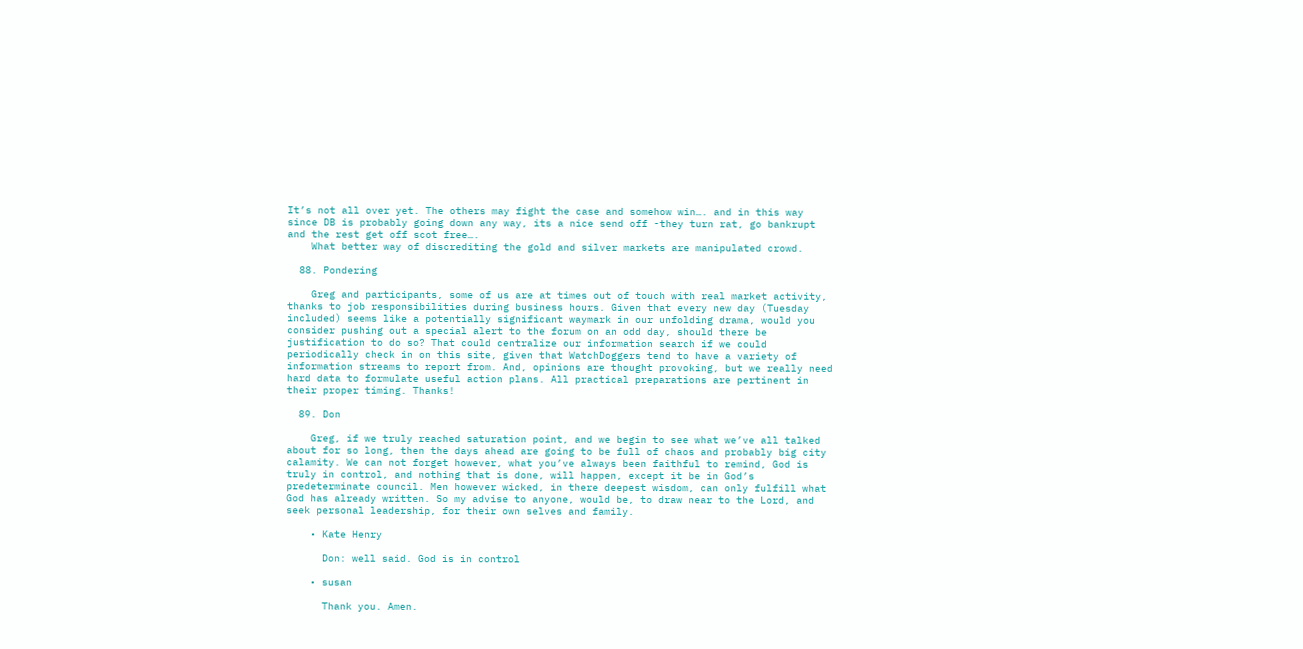It’s not all over yet. The others may fight the case and somehow win…. and in this way since DB is probably going down any way, its a nice send off -they turn rat, go bankrupt and the rest get off scot free….
    What better way of discrediting the gold and silver markets are manipulated crowd.

  88. Pondering

    Greg and participants, some of us are at times out of touch with real market activity, thanks to job responsibilities during business hours. Given that every new day (Tuesday included) seems like a potentially significant waymark in our unfolding drama, would you consider pushing out a special alert to the forum on an odd day, should there be justification to do so? That could centralize our information search if we could periodically check in on this site, given that WatchDoggers tend to have a variety of information streams to report from. And, opinions are thought provoking, but we really need hard data to formulate useful action plans. All practical preparations are pertinent in their proper timing. Thanks!

  89. Don

    Greg, if we truly reached saturation point, and we begin to see what we’ve all talked about for so long, then the days ahead are going to be full of chaos and probably big city calamity. We can not forget however, what you’ve always been faithful to remind, God is truly in control, and nothing that is done, will happen, except it be in God’s predeterminate council. Men however wicked, in there deepest wisdom, can only fulfill what God has already written. So my advise to anyone, would be, to draw near to the Lord, and seek personal leadership, for their own selves and family.

    • Kate Henry

      Don: well said. God is in control

    • susan

      Thank you. Amen.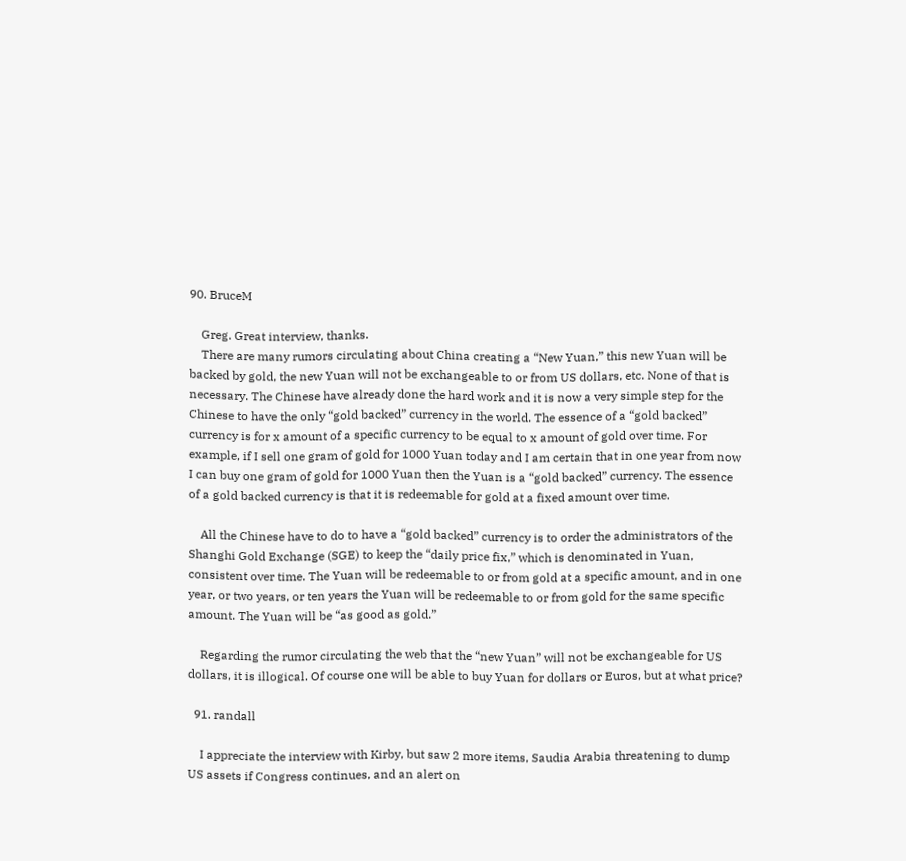90. BruceM

    Greg. Great interview, thanks.
    There are many rumors circulating about China creating a “New Yuan,” this new Yuan will be backed by gold, the new Yuan will not be exchangeable to or from US dollars, etc. None of that is necessary. The Chinese have already done the hard work and it is now a very simple step for the Chinese to have the only “gold backed” currency in the world. The essence of a “gold backed” currency is for x amount of a specific currency to be equal to x amount of gold over time. For example, if I sell one gram of gold for 1000 Yuan today and I am certain that in one year from now I can buy one gram of gold for 1000 Yuan then the Yuan is a “gold backed” currency. The essence of a gold backed currency is that it is redeemable for gold at a fixed amount over time.

    All the Chinese have to do to have a “gold backed” currency is to order the administrators of the Shanghi Gold Exchange (SGE) to keep the “daily price fix,” which is denominated in Yuan, consistent over time. The Yuan will be redeemable to or from gold at a specific amount, and in one year, or two years, or ten years the Yuan will be redeemable to or from gold for the same specific amount. The Yuan will be “as good as gold.”

    Regarding the rumor circulating the web that the “new Yuan” will not be exchangeable for US dollars, it is illogical. Of course one will be able to buy Yuan for dollars or Euros, but at what price?

  91. randall

    I appreciate the interview with Kirby, but saw 2 more items, Saudia Arabia threatening to dump US assets if Congress continues, and an alert on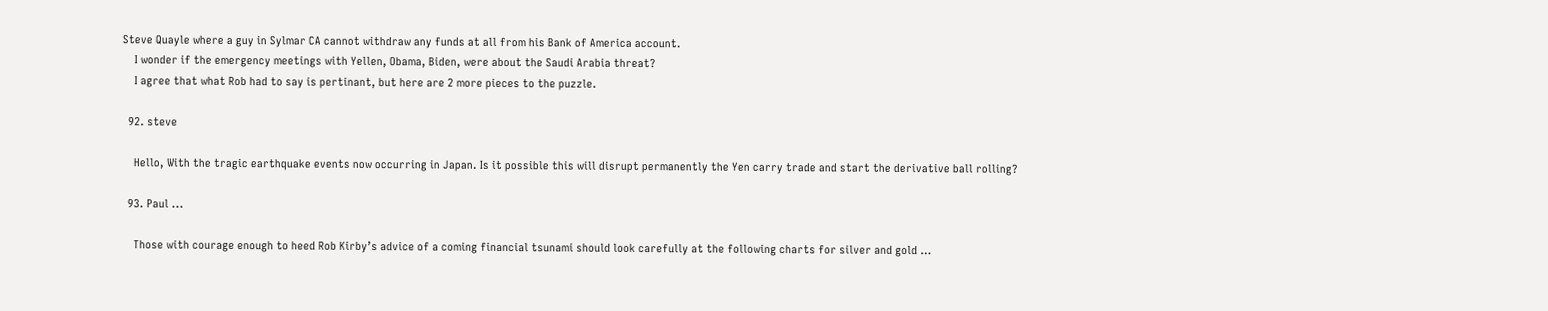Steve Quayle where a guy in Sylmar CA cannot withdraw any funds at all from his Bank of America account.
    I wonder if the emergency meetings with Yellen, Obama, Biden, were about the Saudi Arabia threat?
    I agree that what Rob had to say is pertinant, but here are 2 more pieces to the puzzle.

  92. steve

    Hello, With the tragic earthquake events now occurring in Japan. Is it possible this will disrupt permanently the Yen carry trade and start the derivative ball rolling?

  93. Paul ...

    Those with courage enough to heed Rob Kirby’s advice of a coming financial tsunami should look carefully at the following charts for silver and gold …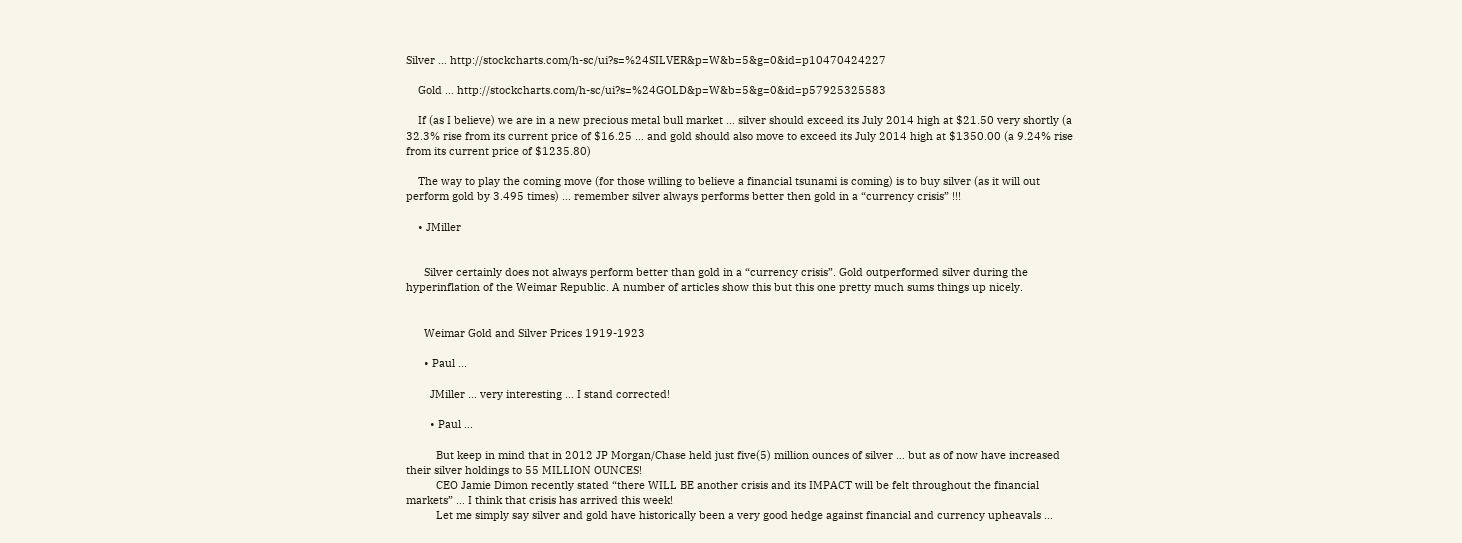Silver … http://stockcharts.com/h-sc/ui?s=%24SILVER&p=W&b=5&g=0&id=p10470424227

    Gold … http://stockcharts.com/h-sc/ui?s=%24GOLD&p=W&b=5&g=0&id=p57925325583

    If (as I believe) we are in a new precious metal bull market … silver should exceed its July 2014 high at $21.50 very shortly (a 32.3% rise from its current price of $16.25 … and gold should also move to exceed its July 2014 high at $1350.00 (a 9.24% rise from its current price of $1235.80)

    The way to play the coming move (for those willing to believe a financial tsunami is coming) is to buy silver (as it will out perform gold by 3.495 times) … remember silver always performs better then gold in a “currency crisis” !!!

    • JMiller


      Silver certainly does not always perform better than gold in a “currency crisis”. Gold outperformed silver during the hyperinflation of the Weimar Republic. A number of articles show this but this one pretty much sums things up nicely.


      Weimar Gold and Silver Prices 1919-1923

      • Paul ...

        JMiller … very interesting … I stand corrected!

        • Paul ...

          But keep in mind that in 2012 JP Morgan/Chase held just five(5) million ounces of silver … but as of now have increased their silver holdings to 55 MILLION OUNCES!
          CEO Jamie Dimon recently stated “there WILL BE another crisis and its IMPACT will be felt throughout the financial markets” … I think that crisis has arrived this week!
          Let me simply say silver and gold have historically been a very good hedge against financial and currency upheavals …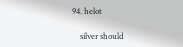94. helot

    silver should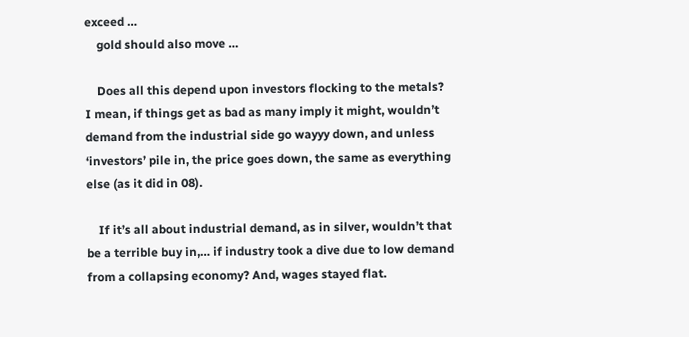exceed …
    gold should also move …

    Does all this depend upon investors flocking to the metals? I mean, if things get as bad as many imply it might, wouldn’t demand from the industrial side go wayyy down, and unless ‘investors’ pile in, the price goes down, the same as everything else (as it did in 08).

    If it’s all about industrial demand, as in silver, wouldn’t that be a terrible buy in,… if industry took a dive due to low demand from a collapsing economy? And, wages stayed flat.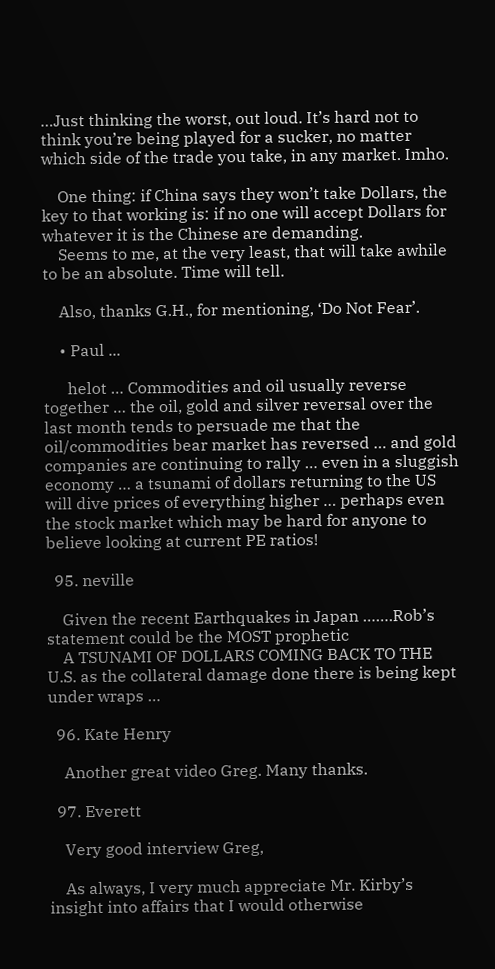…Just thinking the worst, out loud. It’s hard not to think you’re being played for a sucker, no matter which side of the trade you take, in any market. Imho.

    One thing: if China says they won’t take Dollars, the key to that working is: if no one will accept Dollars for whatever it is the Chinese are demanding.
    Seems to me, at the very least, that will take awhile to be an absolute. Time will tell.

    Also, thanks G.H., for mentioning, ‘Do Not Fear’.

    • Paul ...

      helot … Commodities and oil usually reverse together … the oil, gold and silver reversal over the last month tends to persuade me that the oil/commodities bear market has reversed … and gold companies are continuing to rally … even in a sluggish economy … a tsunami of dollars returning to the US will dive prices of everything higher … perhaps even the stock market which may be hard for anyone to believe looking at current PE ratios!

  95. neville

    Given the recent Earthquakes in Japan …….Rob’s statement could be the MOST prophetic
    A TSUNAMI OF DOLLARS COMING BACK TO THE U.S. as the collateral damage done there is being kept under wraps …

  96. Kate Henry

    Another great video Greg. Many thanks.

  97. Everett

    Very good interview Greg,

    As always, I very much appreciate Mr. Kirby’s insight into affairs that I would otherwise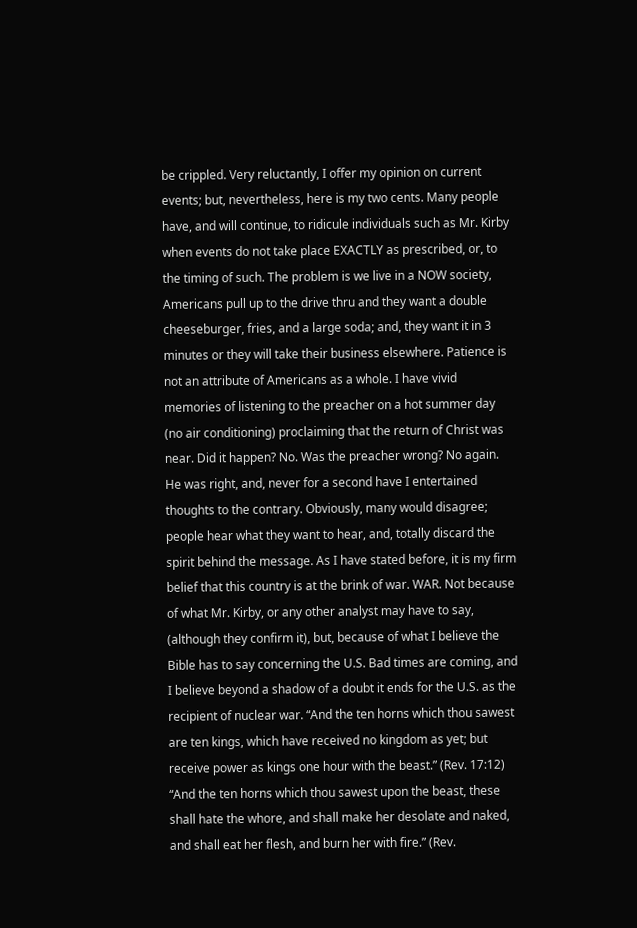be crippled. Very reluctantly, I offer my opinion on current events; but, nevertheless, here is my two cents. Many people have, and will continue, to ridicule individuals such as Mr. Kirby when events do not take place EXACTLY as prescribed, or, to the timing of such. The problem is we live in a NOW society, Americans pull up to the drive thru and they want a double cheeseburger, fries, and a large soda; and, they want it in 3 minutes or they will take their business elsewhere. Patience is not an attribute of Americans as a whole. I have vivid memories of listening to the preacher on a hot summer day (no air conditioning) proclaiming that the return of Christ was near. Did it happen? No. Was the preacher wrong? No again. He was right, and, never for a second have I entertained thoughts to the contrary. Obviously, many would disagree; people hear what they want to hear, and, totally discard the spirit behind the message. As I have stated before, it is my firm belief that this country is at the brink of war. WAR. Not because of what Mr. Kirby, or any other analyst may have to say, (although they confirm it), but, because of what I believe the Bible has to say concerning the U.S. Bad times are coming, and I believe beyond a shadow of a doubt it ends for the U.S. as the recipient of nuclear war. “And the ten horns which thou sawest are ten kings, which have received no kingdom as yet; but receive power as kings one hour with the beast.” (Rev. 17:12) “And the ten horns which thou sawest upon the beast, these shall hate the whore, and shall make her desolate and naked, and shall eat her flesh, and burn her with fire.” (Rev.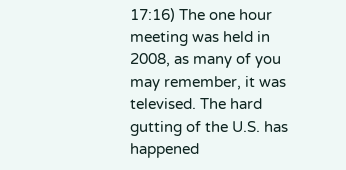17:16) The one hour meeting was held in 2008, as many of you may remember, it was televised. The hard gutting of the U.S. has happened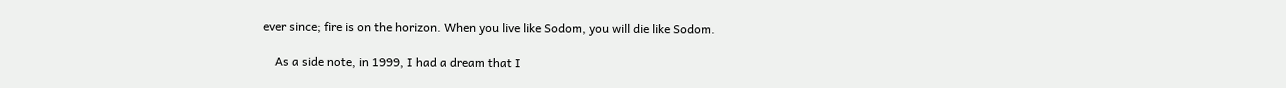ever since; fire is on the horizon. When you live like Sodom, you will die like Sodom.

    As a side note, in 1999, I had a dream that I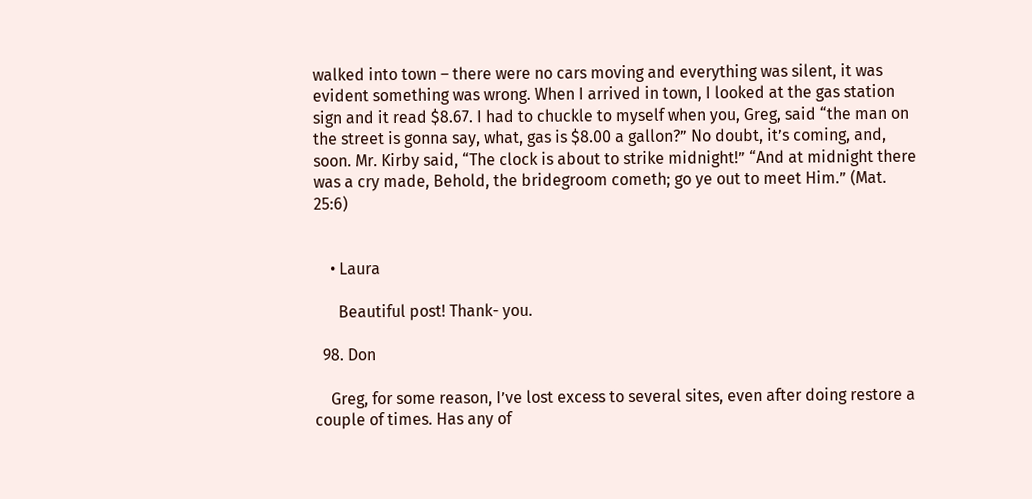walked into town – there were no cars moving and everything was silent, it was evident something was wrong. When I arrived in town, I looked at the gas station sign and it read $8.67. I had to chuckle to myself when you, Greg, said “the man on the street is gonna say, what, gas is $8.00 a gallon?” No doubt, it’s coming, and, soon. Mr. Kirby said, “The clock is about to strike midnight!” “And at midnight there was a cry made, Behold, the bridegroom cometh; go ye out to meet Him.” (Mat. 25:6)


    • Laura

      Beautiful post! Thank- you.

  98. Don

    Greg, for some reason, I’ve lost excess to several sites, even after doing restore a couple of times. Has any of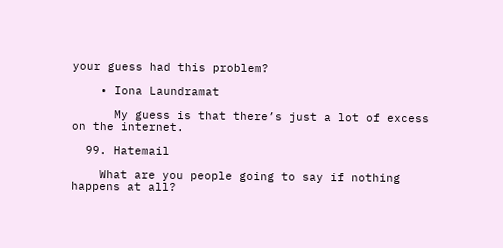your guess had this problem?

    • Iona Laundramat

      My guess is that there’s just a lot of excess on the internet.

  99. Hatemail

    What are you people going to say if nothing happens at all?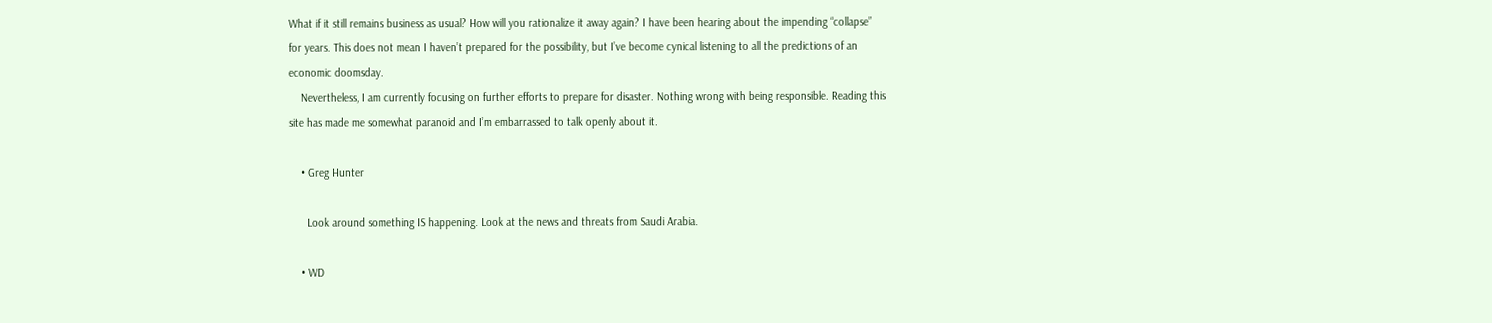What if it still remains business as usual? How will you rationalize it away again? I have been hearing about the impending “collapse” for years. This does not mean I haven’t prepared for the possibility, but I’ve become cynical listening to all the predictions of an economic doomsday.
    Nevertheless, I am currently focusing on further efforts to prepare for disaster. Nothing wrong with being responsible. Reading this site has made me somewhat paranoid and I’m embarrassed to talk openly about it.

    • Greg Hunter

      Look around something IS happening. Look at the news and threats from Saudi Arabia.

    • WD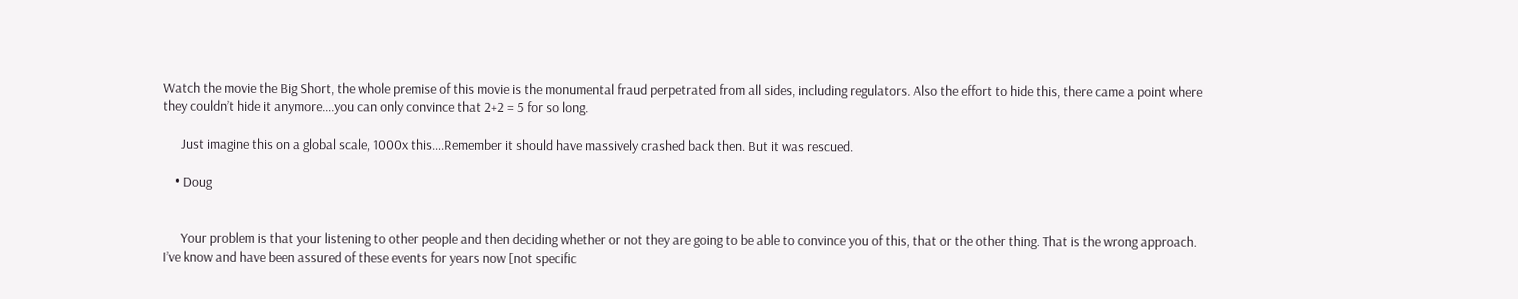Watch the movie the Big Short, the whole premise of this movie is the monumental fraud perpetrated from all sides, including regulators. Also the effort to hide this, there came a point where they couldn’t hide it anymore….you can only convince that 2+2 = 5 for so long.

      Just imagine this on a global scale, 1000x this….Remember it should have massively crashed back then. But it was rescued.

    • Doug


      Your problem is that your listening to other people and then deciding whether or not they are going to be able to convince you of this, that or the other thing. That is the wrong approach. I’ve know and have been assured of these events for years now [not specific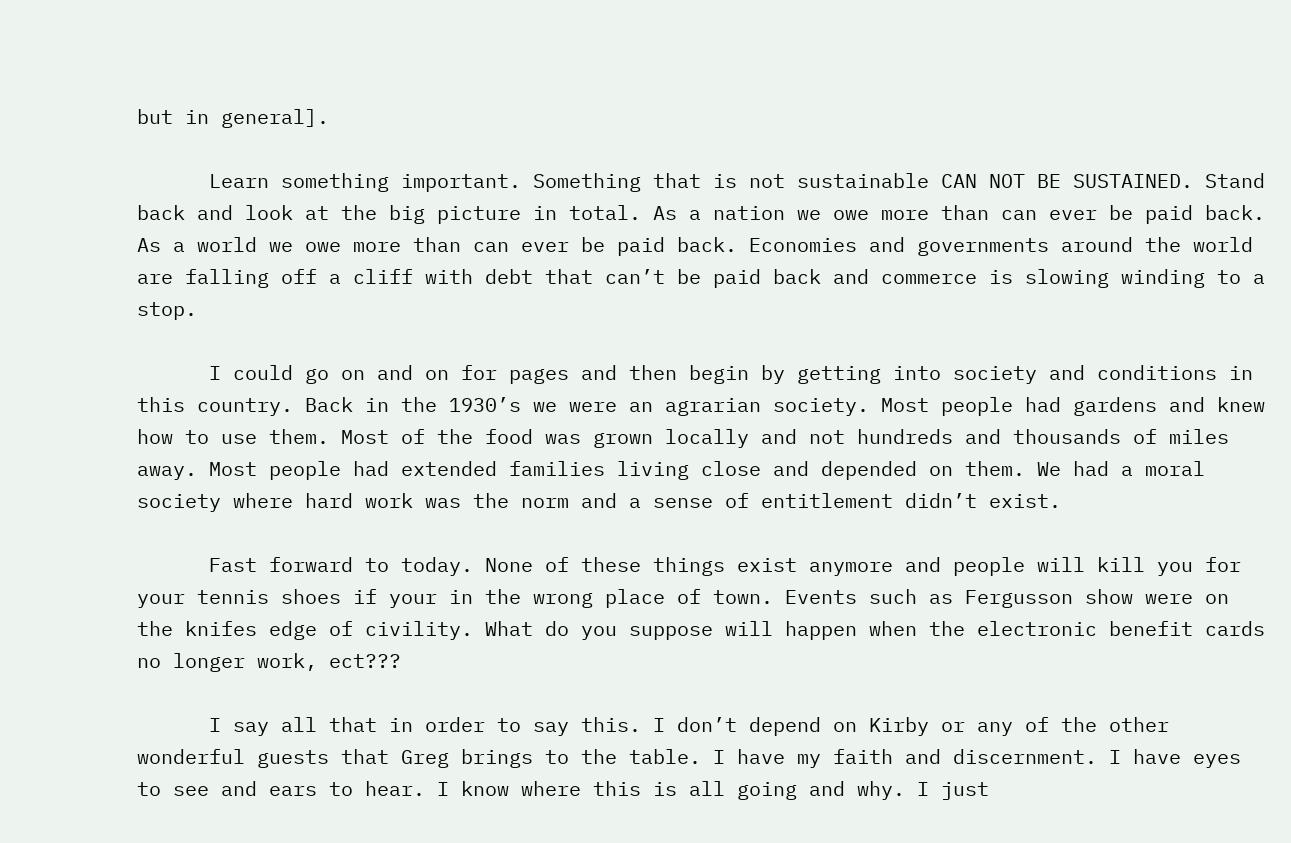but in general].

      Learn something important. Something that is not sustainable CAN NOT BE SUSTAINED. Stand back and look at the big picture in total. As a nation we owe more than can ever be paid back. As a world we owe more than can ever be paid back. Economies and governments around the world are falling off a cliff with debt that can’t be paid back and commerce is slowing winding to a stop.

      I could go on and on for pages and then begin by getting into society and conditions in this country. Back in the 1930’s we were an agrarian society. Most people had gardens and knew how to use them. Most of the food was grown locally and not hundreds and thousands of miles away. Most people had extended families living close and depended on them. We had a moral society where hard work was the norm and a sense of entitlement didn’t exist.

      Fast forward to today. None of these things exist anymore and people will kill you for your tennis shoes if your in the wrong place of town. Events such as Fergusson show were on the knifes edge of civility. What do you suppose will happen when the electronic benefit cards no longer work, ect???

      I say all that in order to say this. I don’t depend on Kirby or any of the other wonderful guests that Greg brings to the table. I have my faith and discernment. I have eyes to see and ears to hear. I know where this is all going and why. I just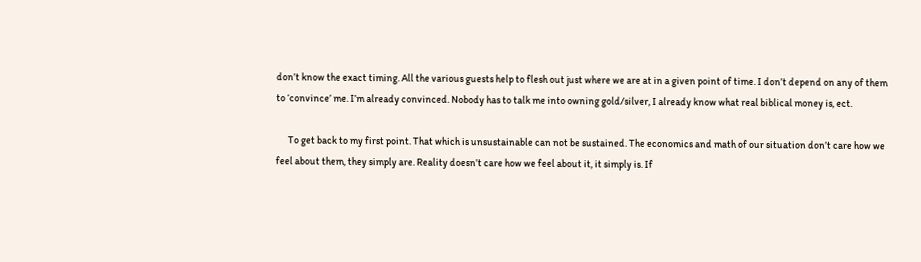don’t know the exact timing. All the various guests help to flesh out just where we are at in a given point of time. I don’t depend on any of them to ‘convince’ me. I’m already convinced. Nobody has to talk me into owning gold/silver, I already know what real biblical money is, ect.

      To get back to my first point. That which is unsustainable can not be sustained. The economics and math of our situation don’t care how we feel about them, they simply are. Reality doesn’t care how we feel about it, it simply is. If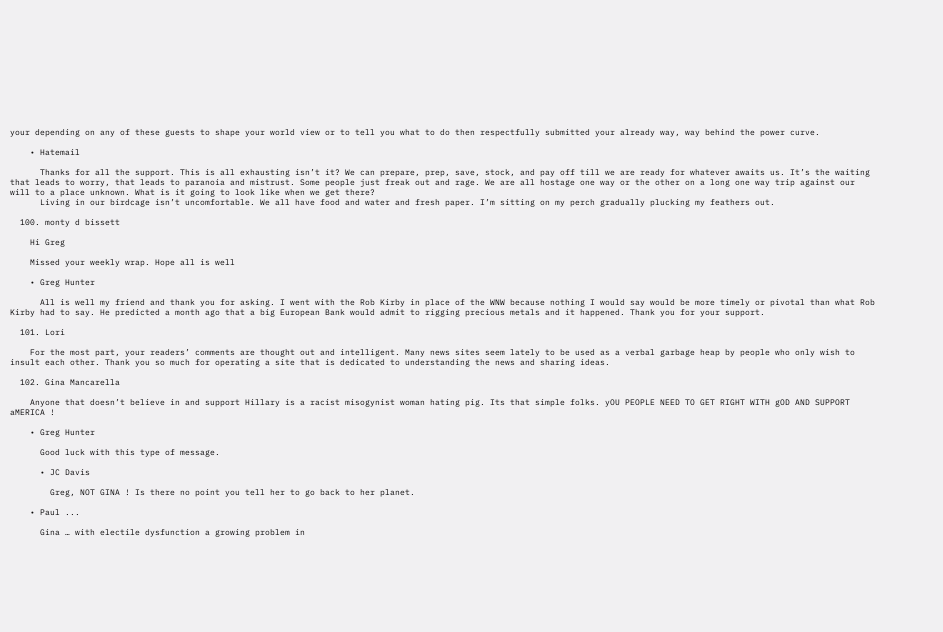your depending on any of these guests to shape your world view or to tell you what to do then respectfully submitted your already way, way behind the power curve.

    • Hatemail

      Thanks for all the support. This is all exhausting isn’t it? We can prepare, prep, save, stock, and pay off till we are ready for whatever awaits us. It’s the waiting that leads to worry, that leads to paranoia and mistrust. Some people just freak out and rage. We are all hostage one way or the other on a long one way trip against our will to a place unknown. What is it going to look like when we get there?
      Living in our birdcage isn’t uncomfortable. We all have food and water and fresh paper. I’m sitting on my perch gradually plucking my feathers out.

  100. monty d bissett

    Hi Greg

    Missed your weekly wrap. Hope all is well

    • Greg Hunter

      All is well my friend and thank you for asking. I went with the Rob Kirby in place of the WNW because nothing I would say would be more timely or pivotal than what Rob Kirby had to say. He predicted a month ago that a big European Bank would admit to rigging precious metals and it happened. Thank you for your support.

  101. Lori

    For the most part, your readers’ comments are thought out and intelligent. Many news sites seem lately to be used as a verbal garbage heap by people who only wish to insult each other. Thank you so much for operating a site that is dedicated to understanding the news and sharing ideas.

  102. Gina Mancarella

    Anyone that doesn’t believe in and support Hillary is a racist misogynist woman hating pig. Its that simple folks. yOU PEOPLE NEED TO GET RIGHT WITH gOD AND SUPPORT aMERICA !

    • Greg Hunter

      Good luck with this type of message.

      • JC Davis

        Greg, NOT GINA ! Is there no point you tell her to go back to her planet.

    • Paul ...

      Gina … with electile dysfunction a growing problem in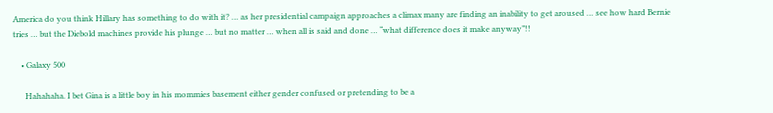America do you think Hillary has something to do with it? … as her presidential campaign approaches a climax many are finding an inability to get aroused … see how hard Bernie tries … but the Diebold machines provide his plunge … but no matter … when all is said and done … “what difference does it make anyway”!!

    • Galaxy 500

      Hahahaha. I bet Gina is a little boy in his mommies basement either gender confused or pretending to be a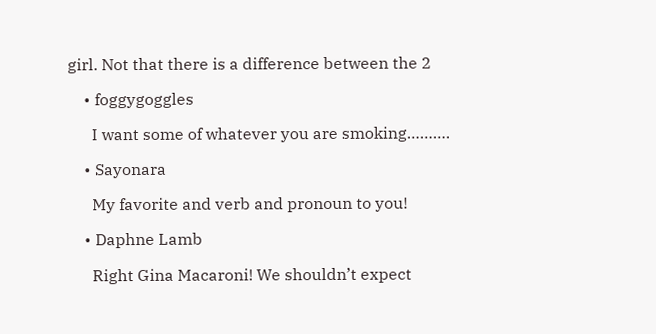girl. Not that there is a difference between the 2

    • foggygoggles

      I want some of whatever you are smoking……….

    • Sayonara

      My favorite and verb and pronoun to you!

    • Daphne Lamb

      Right Gina Macaroni! We shouldn’t expect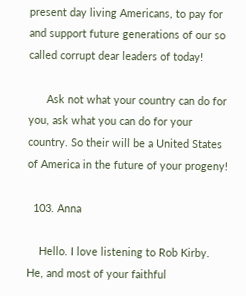present day living Americans, to pay for and support future generations of our so called corrupt dear leaders of today!

      Ask not what your country can do for you, ask what you can do for your country. So their will be a United States of America in the future of your progeny!

  103. Anna

    Hello. I love listening to Rob Kirby. He, and most of your faithful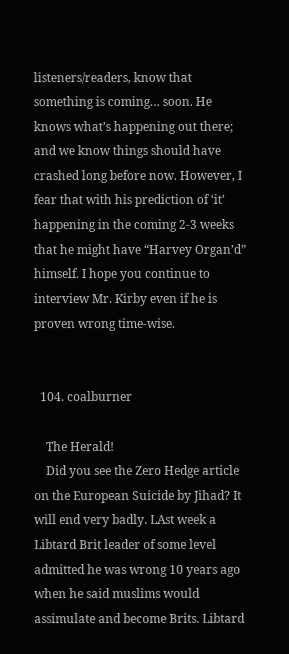listeners/readers, know that something is coming… soon. He knows what’s happening out there; and we know things should have crashed long before now. However, I fear that with his prediction of ‘it’ happening in the coming 2-3 weeks that he might have “Harvey Organ’d” himself. I hope you continue to interview Mr. Kirby even if he is proven wrong time-wise.


  104. coalburner

    The Herald!
    Did you see the Zero Hedge article on the European Suicide by Jihad? It will end very badly. LAst week a Libtard Brit leader of some level admitted he was wrong 10 years ago when he said muslims would assimulate and become Brits. Libtard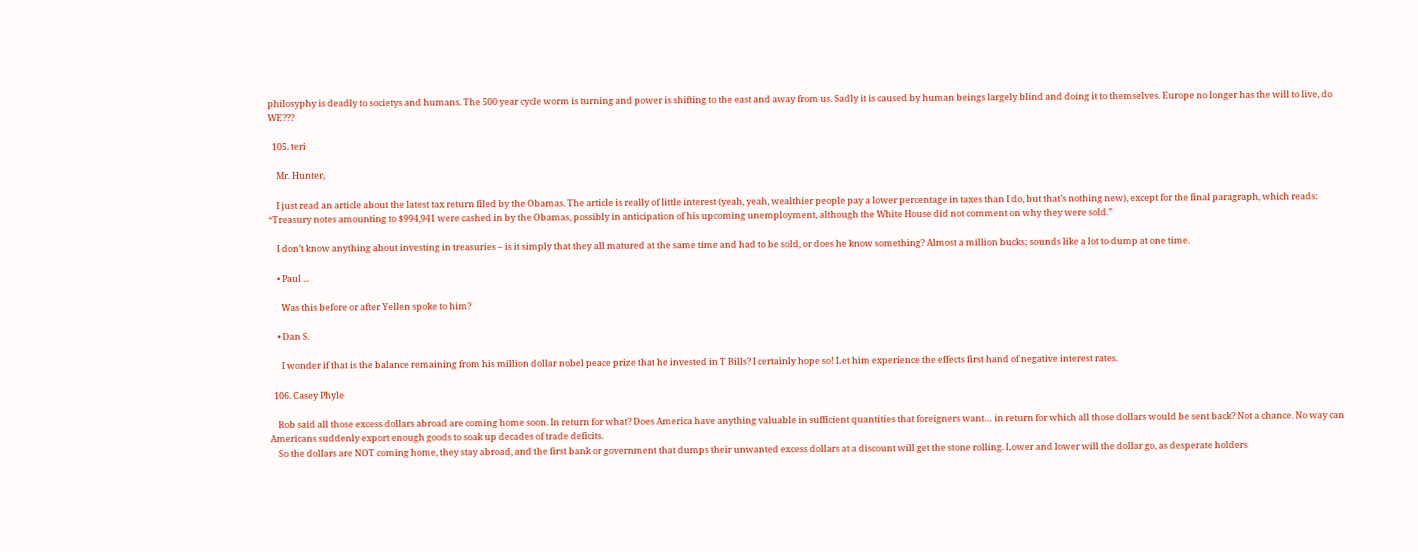philosyphy is deadly to societys and humans. The 500 year cycle worm is turning and power is shifting to the east and away from us. Sadly it is caused by human beings largely blind and doing it to themselves. Europe no longer has the will to live, do WE???

  105. teri

    Mr. Hunter,

    I just read an article about the latest tax return filed by the Obamas. The article is really of little interest (yeah, yeah, wealthier people pay a lower percentage in taxes than I do, but that’s nothing new), except for the final paragraph, which reads: “Treasury notes amounting to $994,941 were cashed in by the Obamas, possibly in anticipation of his upcoming unemployment, although the White House did not comment on why they were sold.”

    I don’t know anything about investing in treasuries – is it simply that they all matured at the same time and had to be sold, or does he know something? Almost a million bucks; sounds like a lot to dump at one time.

    • Paul ...

      Was this before or after Yellen spoke to him?

    • Dan S.

      I wonder if that is the balance remaining from his million dollar nobel peace prize that he invested in T Bills? I certainly hope so! Let him experience the effects first hand of negative interest rates.

  106. Casey Phyle

    Rob said all those excess dollars abroad are coming home soon. In return for what? Does America have anything valuable in sufficient quantities that foreigners want… in return for which all those dollars would be sent back? Not a chance. No way can Americans suddenly export enough goods to soak up decades of trade deficits.
    So the dollars are NOT coming home, they stay abroad, and the first bank or government that dumps their unwanted excess dollars at a discount will get the stone rolling. Lower and lower will the dollar go, as desperate holders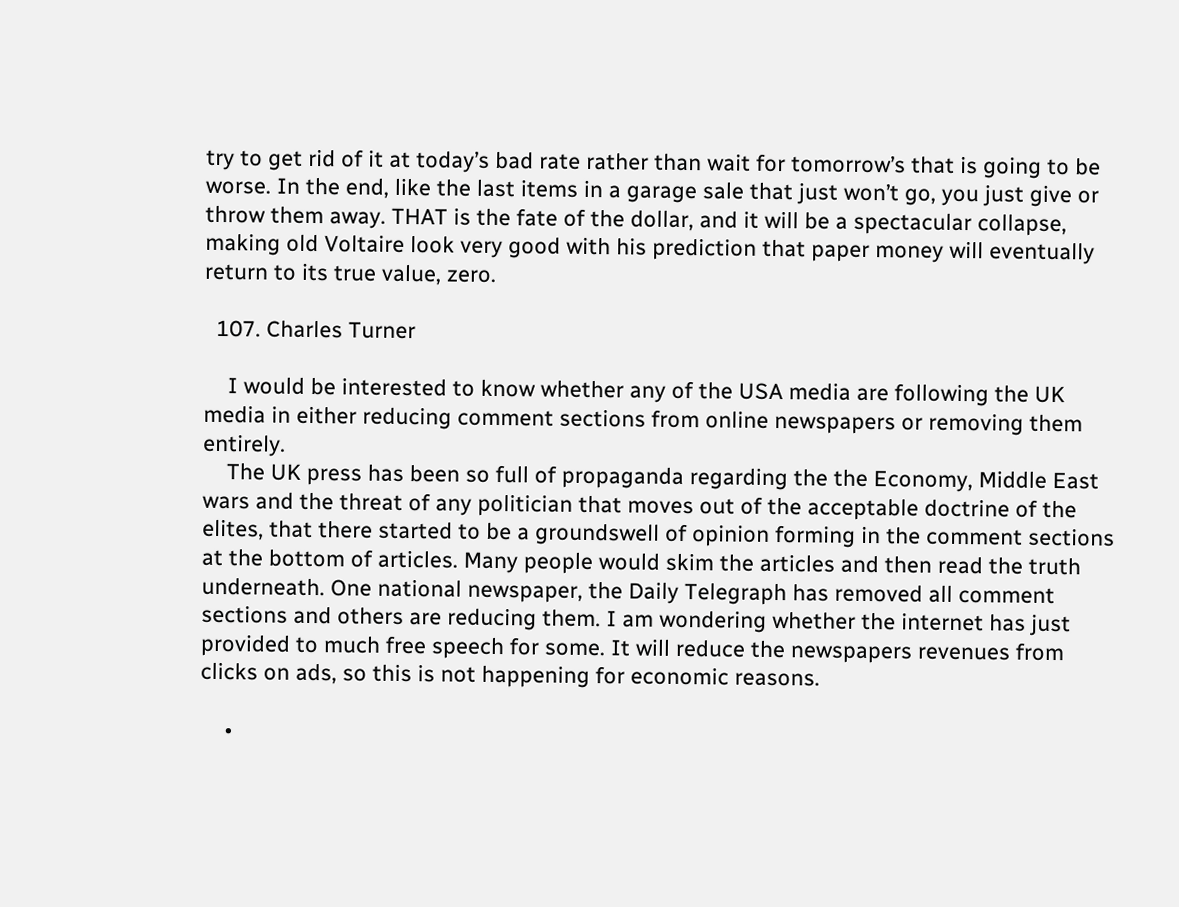try to get rid of it at today’s bad rate rather than wait for tomorrow’s that is going to be worse. In the end, like the last items in a garage sale that just won’t go, you just give or throw them away. THAT is the fate of the dollar, and it will be a spectacular collapse, making old Voltaire look very good with his prediction that paper money will eventually return to its true value, zero.

  107. Charles Turner

    I would be interested to know whether any of the USA media are following the UK media in either reducing comment sections from online newspapers or removing them entirely.
    The UK press has been so full of propaganda regarding the the Economy, Middle East wars and the threat of any politician that moves out of the acceptable doctrine of the elites, that there started to be a groundswell of opinion forming in the comment sections at the bottom of articles. Many people would skim the articles and then read the truth underneath. One national newspaper, the Daily Telegraph has removed all comment sections and others are reducing them. I am wondering whether the internet has just provided to much free speech for some. It will reduce the newspapers revenues from clicks on ads, so this is not happening for economic reasons.

    •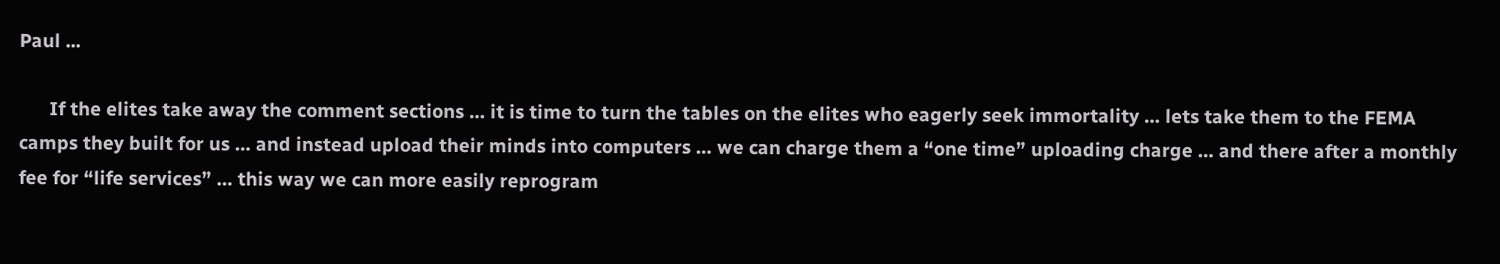Paul ...

      If the elites take away the comment sections … it is time to turn the tables on the elites who eagerly seek immortality … lets take them to the FEMA camps they built for us … and instead upload their minds into computers … we can charge them a “one time” uploading charge … and there after a monthly fee for “life services” … this way we can more easily reprogram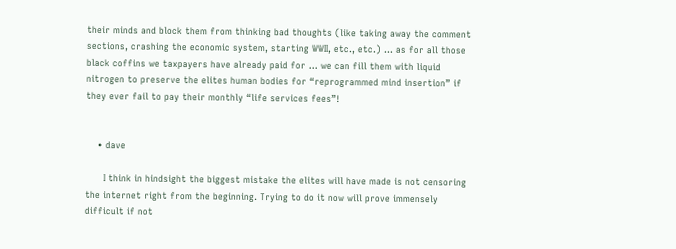their minds and block them from thinking bad thoughts (like taking away the comment sections, crashing the economic system, starting WWII, etc., etc.) … as for all those black coffins we taxpayers have already paid for … we can fill them with liquid nitrogen to preserve the elites human bodies for “reprogrammed mind insertion” if they ever fail to pay their monthly “life services fees”!


    • dave

      I think in hindsight the biggest mistake the elites will have made is not censoring the internet right from the beginning. Trying to do it now will prove immensely difficult if not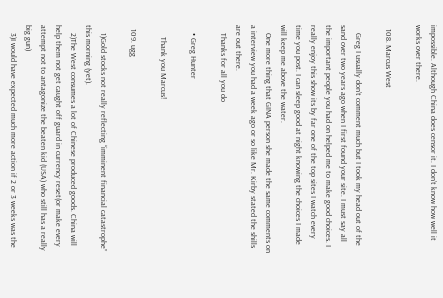impossible. Although China does censor it. I don’t know how well it works over there.

  108. Marcus West

    Greg I usually don’t comment much but I took my head out of the sand over two years ago when I first found your site. I must say all the important people you had on helped me to make good choices. I really enjoy this show its by far one of the top sites I watch every time you post. I can sleep good at night knowing the choices I made will keep me above the water.
    One more thing that GINA person she made the same comments on a interview you had a week ago or so like Mr. Kirby stated the shills are out there.
    Thanks for all you do

    • Greg Hunter

      Thank you Marcus!

  109. ugg

    1)Gold stocks not really reflecting “imminent financial catastrophe” this morning (yet).
    2)The West consumes a lot of Chinese produced goods. China will help them not get caught off guard in currency reset(or make every attempt not to antagonize the beaten kid (USA) who still has a really big gun)
    3)I would have expected much more action if 2 or 3 weeks was the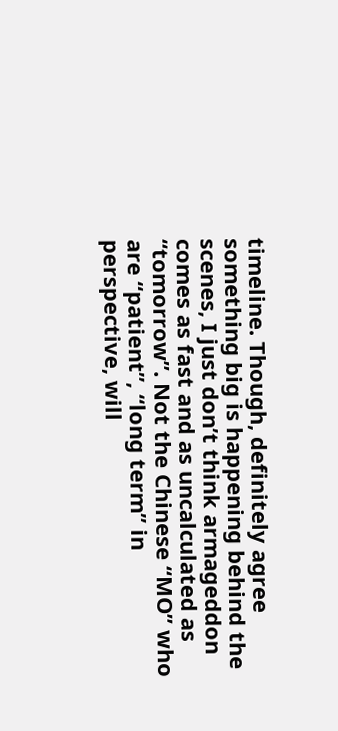timeline. Though, definitely agree something big is happening behind the scenes, I just don’t think armageddon comes as fast and as uncalculated as “tomorrow”. Not the Chinese “MO” who are “patient”, “long term” in perspective, will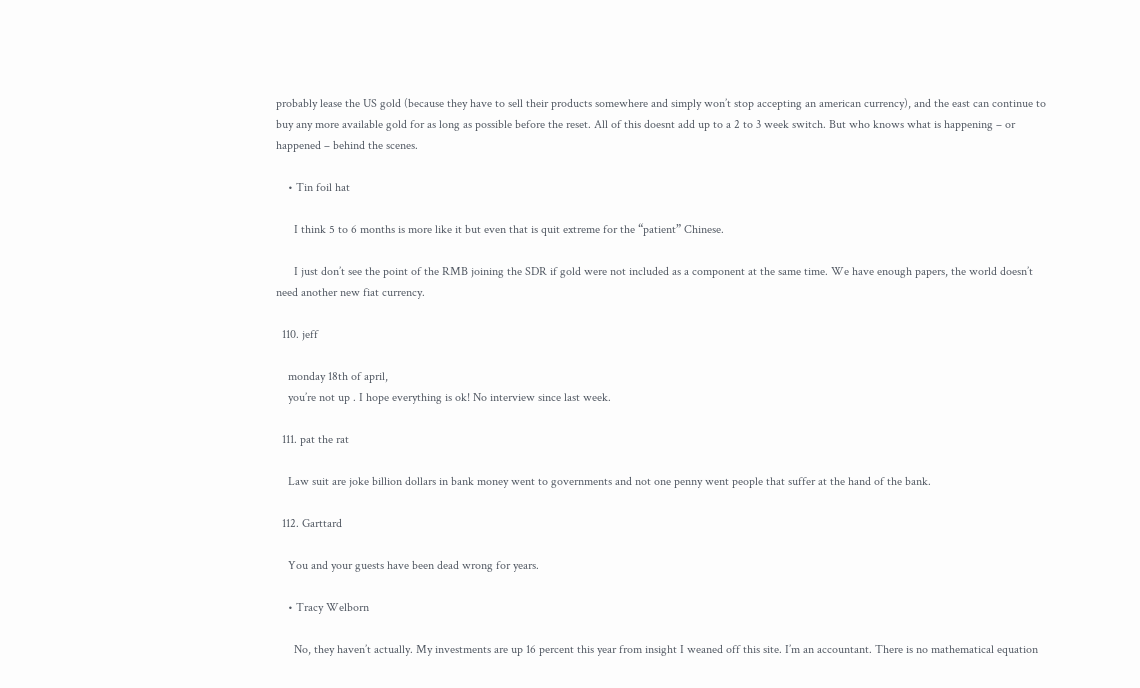probably lease the US gold (because they have to sell their products somewhere and simply won’t stop accepting an american currency), and the east can continue to buy any more available gold for as long as possible before the reset. All of this doesnt add up to a 2 to 3 week switch. But who knows what is happening – or happened – behind the scenes.

    • Tin foil hat

      I think 5 to 6 months is more like it but even that is quit extreme for the “patient” Chinese.

      I just don’t see the point of the RMB joining the SDR if gold were not included as a component at the same time. We have enough papers, the world doesn’t need another new fiat currency.

  110. jeff

    monday 18th of april,
    you’re not up . I hope everything is ok! No interview since last week.

  111. pat the rat

    Law suit are joke billion dollars in bank money went to governments and not one penny went people that suffer at the hand of the bank.

  112. Garttard

    You and your guests have been dead wrong for years.

    • Tracy Welborn

      No, they haven’t actually. My investments are up 16 percent this year from insight I weaned off this site. I’m an accountant. There is no mathematical equation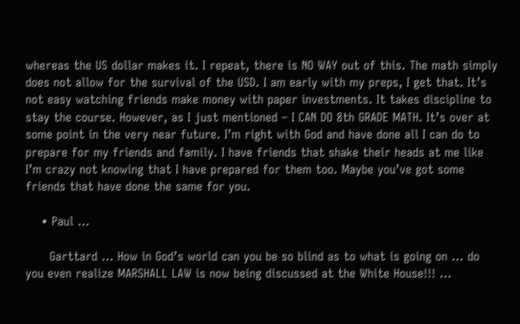whereas the US dollar makes it. I repeat, there is NO WAY out of this. The math simply does not allow for the survival of the USD. I am early with my preps, I get that. It’s not easy watching friends make money with paper investments. It takes discipline to stay the course. However, as I just mentioned – I CAN DO 8th GRADE MATH. It’s over at some point in the very near future. I’m right with God and have done all I can do to prepare for my friends and family. I have friends that shake their heads at me like I’m crazy not knowing that I have prepared for them too. Maybe you’ve got some friends that have done the same for you.

    • Paul ...

      Garttard … How in God’s world can you be so blind as to what is going on … do you even realize MARSHALL LAW is now being discussed at the White House!!! …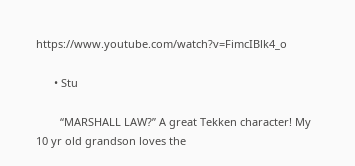https://www.youtube.com/watch?v=FimcIBlk4_o

      • Stu

        “MARSHALL LAW?” A great Tekken character! My 10 yr old grandson loves the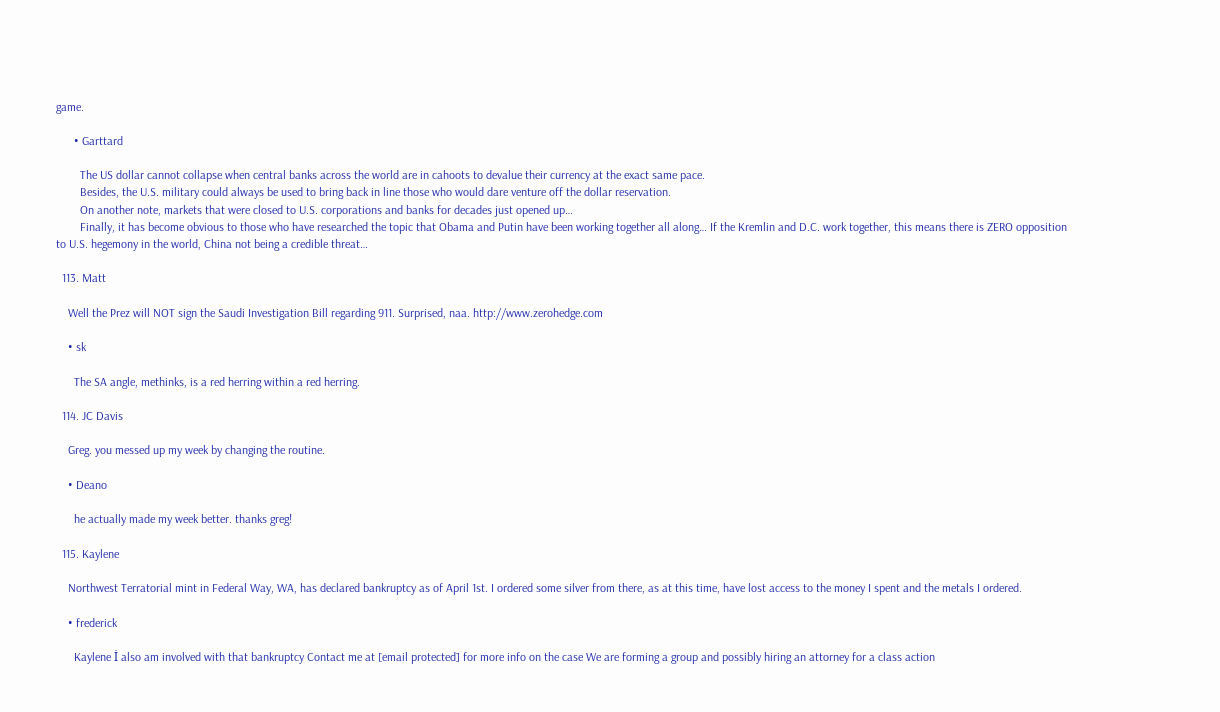game.

      • Garttard

        The US dollar cannot collapse when central banks across the world are in cahoots to devalue their currency at the exact same pace.
        Besides, the U.S. military could always be used to bring back in line those who would dare venture off the dollar reservation.
        On another note, markets that were closed to U.S. corporations and banks for decades just opened up…
        Finally, it has become obvious to those who have researched the topic that Obama and Putin have been working together all along… If the Kremlin and D.C. work together, this means there is ZERO opposition to U.S. hegemony in the world, China not being a credible threat…

  113. Matt

    Well the Prez will NOT sign the Saudi Investigation Bill regarding 911. Surprised, naa. http://www.zerohedge.com

    • sk

      The SA angle, methinks, is a red herring within a red herring.

  114. JC Davis

    Greg. you messed up my week by changing the routine.

    • Deano

      he actually made my week better. thanks greg!

  115. Kaylene

    Northwest Terratorial mint in Federal Way, WA, has declared bankruptcy as of April 1st. I ordered some silver from there, as at this time, have lost access to the money I spent and the metals I ordered.

    • frederick

      Kaylene İ also am involved with that bankruptcy Contact me at [email protected] for more info on the case We are forming a group and possibly hiring an attorney for a class action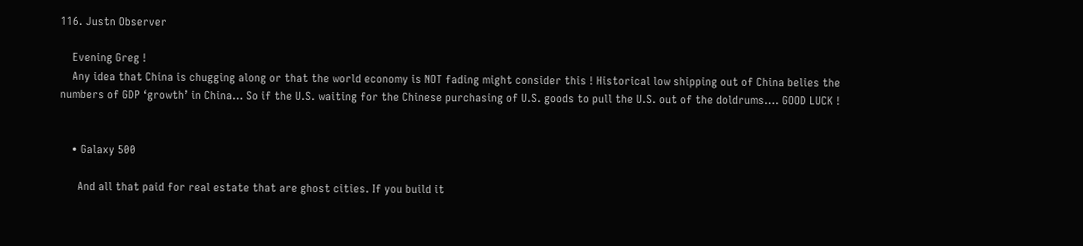116. Justn Observer

    Evening Greg !
    Any idea that China is chugging along or that the world economy is NOT fading might consider this ! Historical low shipping out of China belies the numbers of GDP ‘growth’ in China… So if the U.S. waiting for the Chinese purchasing of U.S. goods to pull the U.S. out of the doldrums…. GOOD LUCK !


    • Galaxy 500

      And all that paid for real estate that are ghost cities. If you build it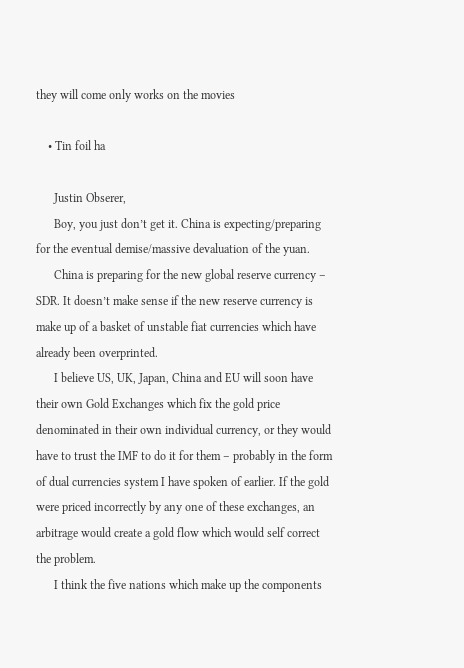they will come only works on the movies

    • Tin foil ha

      Justin Obserer,
      Boy, you just don’t get it. China is expecting/preparing for the eventual demise/massive devaluation of the yuan.
      China is preparing for the new global reserve currency – SDR. It doesn’t make sense if the new reserve currency is make up of a basket of unstable fiat currencies which have already been overprinted.
      I believe US, UK, Japan, China and EU will soon have their own Gold Exchanges which fix the gold price denominated in their own individual currency, or they would have to trust the IMF to do it for them – probably in the form of dual currencies system I have spoken of earlier. If the gold were priced incorrectly by any one of these exchanges, an arbitrage would create a gold flow which would self correct the problem.
      I think the five nations which make up the components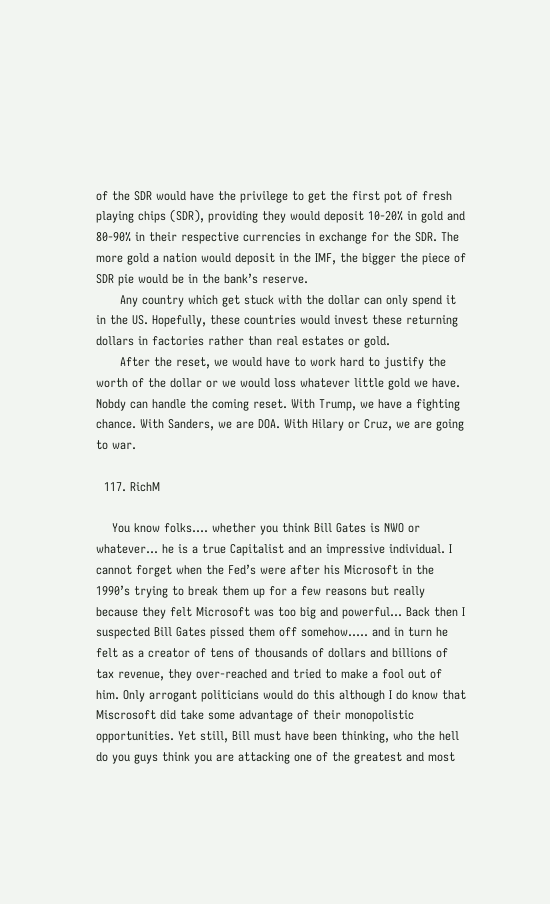of the SDR would have the privilege to get the first pot of fresh playing chips (SDR), providing they would deposit 10-20% in gold and 80-90% in their respective currencies in exchange for the SDR. The more gold a nation would deposit in the IMF, the bigger the piece of SDR pie would be in the bank’s reserve.
      Any country which get stuck with the dollar can only spend it in the US. Hopefully, these countries would invest these returning dollars in factories rather than real estates or gold.
      After the reset, we would have to work hard to justify the worth of the dollar or we would loss whatever little gold we have. Nobdy can handle the coming reset. With Trump, we have a fighting chance. With Sanders, we are DOA. With Hilary or Cruz, we are going to war.

  117. RichM

    You know folks…. whether you think Bill Gates is NWO or whatever… he is a true Capitalist and an impressive individual. I cannot forget when the Fed’s were after his Microsoft in the 1990’s trying to break them up for a few reasons but really because they felt Microsoft was too big and powerful… Back then I suspected Bill Gates pissed them off somehow….. and in turn he felt as a creator of tens of thousands of dollars and billions of tax revenue, they over-reached and tried to make a fool out of him. Only arrogant politicians would do this although I do know that Miscrosoft did take some advantage of their monopolistic opportunities. Yet still, Bill must have been thinking, who the hell do you guys think you are attacking one of the greatest and most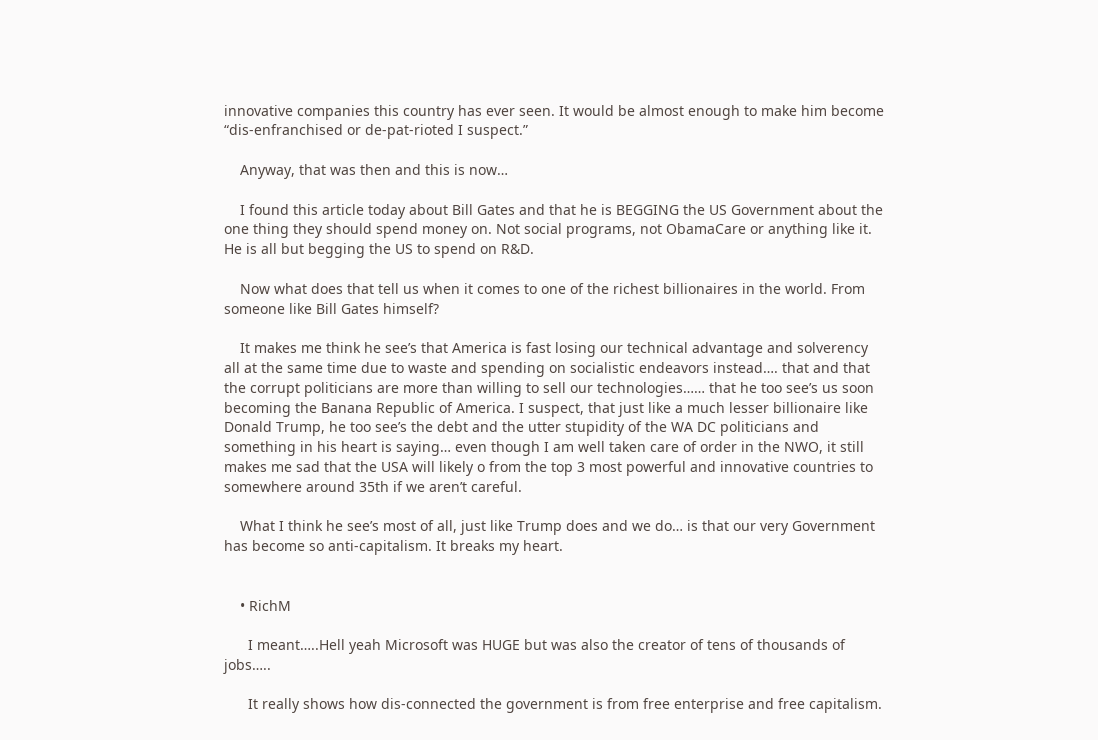innovative companies this country has ever seen. It would be almost enough to make him become “dis-enfranchised or de-pat-rioted I suspect.”

    Anyway, that was then and this is now…

    I found this article today about Bill Gates and that he is BEGGING the US Government about the one thing they should spend money on. Not social programs, not ObamaCare or anything like it. He is all but begging the US to spend on R&D.

    Now what does that tell us when it comes to one of the richest billionaires in the world. From someone like Bill Gates himself?

    It makes me think he see’s that America is fast losing our technical advantage and solverency all at the same time due to waste and spending on socialistic endeavors instead…. that and that the corrupt politicians are more than willing to sell our technologies…… that he too see’s us soon becoming the Banana Republic of America. I suspect, that just like a much lesser billionaire like Donald Trump, he too see’s the debt and the utter stupidity of the WA DC politicians and something in his heart is saying… even though I am well taken care of order in the NWO, it still makes me sad that the USA will likely o from the top 3 most powerful and innovative countries to somewhere around 35th if we aren’t careful.

    What I think he see’s most of all, just like Trump does and we do… is that our very Government has become so anti-capitalism. It breaks my heart.


    • RichM

      I meant…..Hell yeah Microsoft was HUGE but was also the creator of tens of thousands of jobs…..

      It really shows how dis-connected the government is from free enterprise and free capitalism.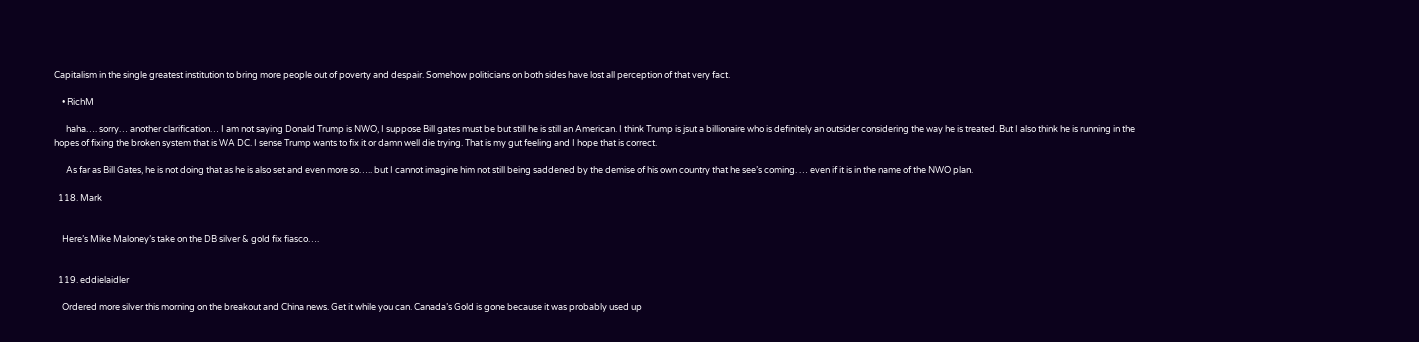Capitalism in the single greatest institution to bring more people out of poverty and despair. Somehow politicians on both sides have lost all perception of that very fact.

    • RichM

      haha…. sorry… another clarification… I am not saying Donald Trump is NWO, I suppose Bill gates must be but still he is still an American. I think Trump is jsut a billionaire who is definitely an outsider considering the way he is treated. But I also think he is running in the hopes of fixing the broken system that is WA DC. I sense Trump wants to fix it or damn well die trying. That is my gut feeling and I hope that is correct.

      As far as Bill Gates, he is not doing that as he is also set and even more so….. but I cannot imagine him not still being saddened by the demise of his own country that he see’s coming. … even if it is in the name of the NWO plan.

  118. Mark


    Here’s Mike Maloney’s take on the DB silver & gold fix fiasco….


  119. eddielaidler

    Ordered more silver this morning on the breakout and China news. Get it while you can. Canada’s Gold is gone because it was probably used up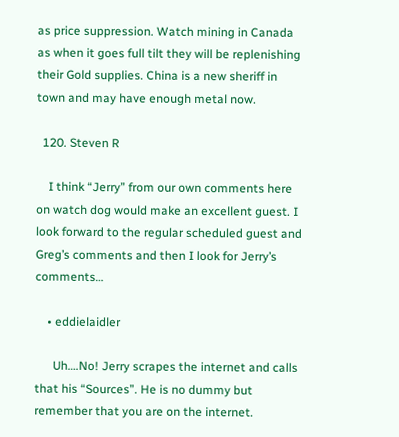as price suppression. Watch mining in Canada as when it goes full tilt they will be replenishing their Gold supplies. China is a new sheriff in town and may have enough metal now.

  120. Steven R

    I think “Jerry” from our own comments here on watch dog would make an excellent guest. I look forward to the regular scheduled guest and Greg’s comments and then I look for Jerry’s comments…

    • eddielaidler

      Uh….No! Jerry scrapes the internet and calls that his “Sources”. He is no dummy but remember that you are on the internet.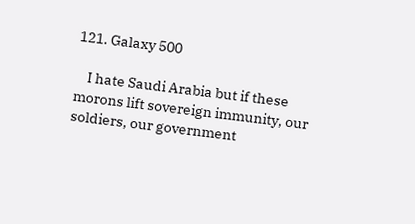121. Galaxy 500

    I hate Saudi Arabia but if these morons lift sovereign immunity, our soldiers, our government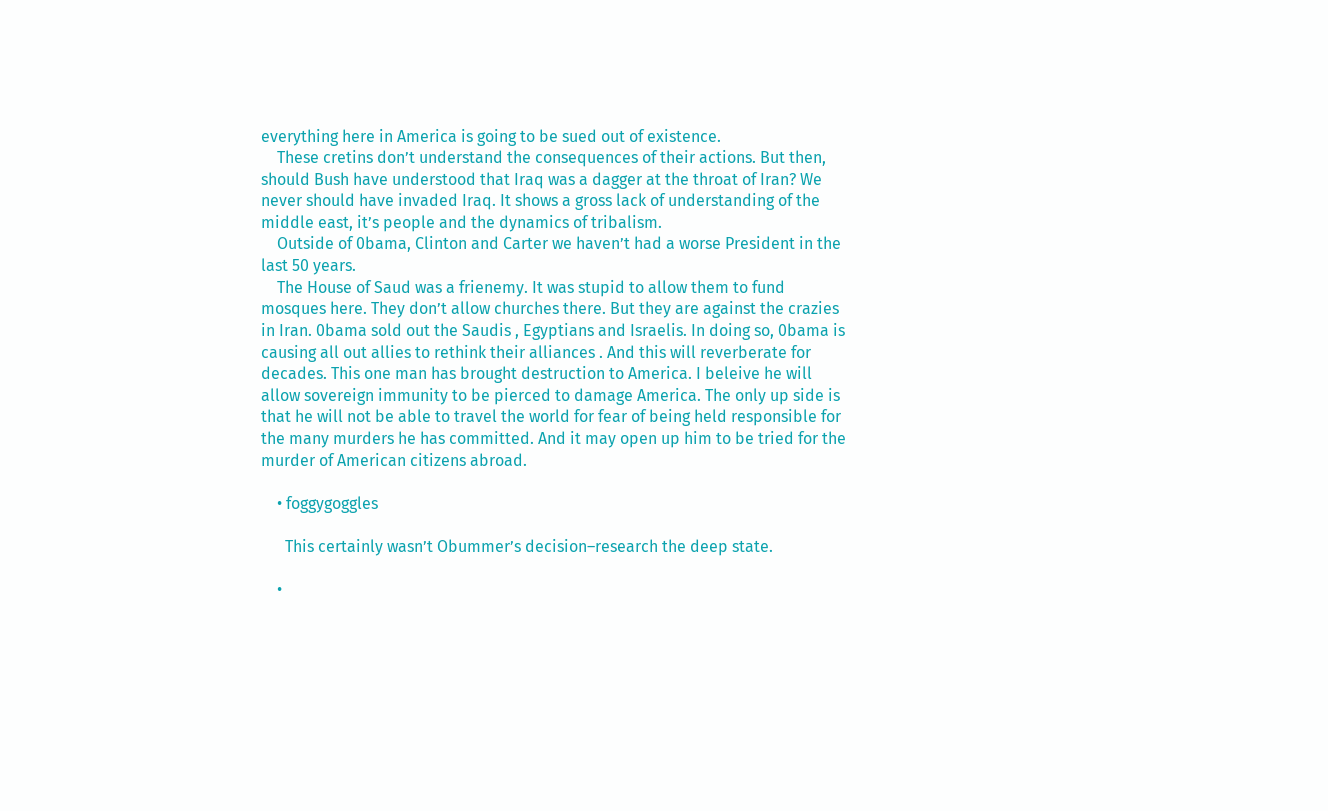everything here in America is going to be sued out of existence.
    These cretins don’t understand the consequences of their actions. But then, should Bush have understood that Iraq was a dagger at the throat of Iran? We never should have invaded Iraq. It shows a gross lack of understanding of the middle east, it’s people and the dynamics of tribalism.
    Outside of 0bama, Clinton and Carter we haven’t had a worse President in the last 50 years.
    The House of Saud was a frienemy. It was stupid to allow them to fund mosques here. They don’t allow churches there. But they are against the crazies in Iran. 0bama sold out the Saudis , Egyptians and Israelis. In doing so, 0bama is causing all out allies to rethink their alliances . And this will reverberate for decades. This one man has brought destruction to America. I beleive he will allow sovereign immunity to be pierced to damage America. The only up side is that he will not be able to travel the world for fear of being held responsible for the many murders he has committed. And it may open up him to be tried for the murder of American citizens abroad.

    • foggygoggles

      This certainly wasn’t Obummer’s decision–research the deep state.

    •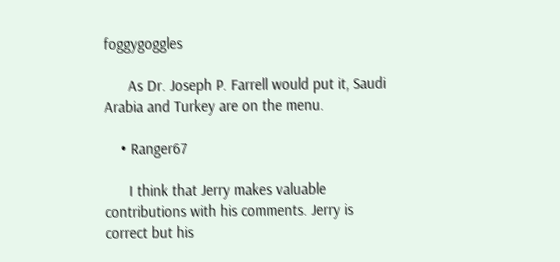foggygoggles

      As Dr. Joseph P. Farrell would put it, Saudi Arabia and Turkey are on the menu.

    • Ranger67

      I think that Jerry makes valuable contributions with his comments. Jerry is correct but his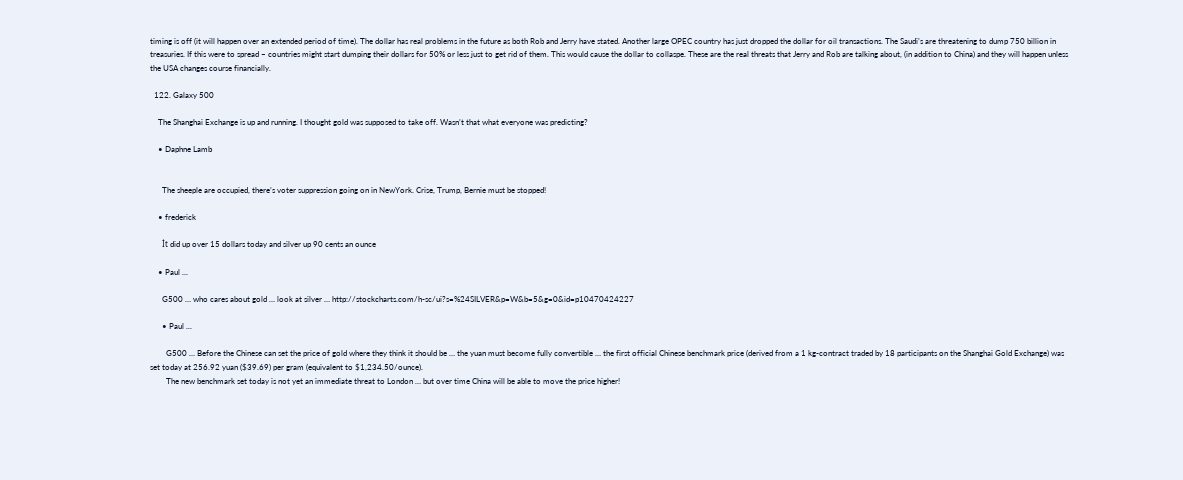timing is off (it will happen over an extended period of time). The dollar has real problems in the future as both Rob and Jerry have stated. Another large OPEC country has just dropped the dollar for oil transactions. The Saudi’s are threatening to dump 750 billion in treasuries. If this were to spread – countries might start dumping their dollars for 50% or less just to get rid of them. This would cause the dollar to collaspe. These are the real threats that Jerry and Rob are talking about, (in addition to China) and they will happen unless the USA changes course financially.

  122. Galaxy 500

    The Shanghai Exchange is up and running. I thought gold was supposed to take off. Wasn’t that what everyone was predicting?

    • Daphne Lamb


      The sheeple are occupied, there’s voter suppression going on in NewYork. Crise, Trump, Bernie must be stopped!

    • frederick

      İt did up over 15 dollars today and silver up 90 cents an ounce

    • Paul ...

      G500 … who cares about gold … look at silver … http://stockcharts.com/h-sc/ui?s=%24SILVER&p=W&b=5&g=0&id=p10470424227

      • Paul ...

        G500 … Before the Chinese can set the price of gold where they think it should be … the yuan must become fully convertible … the first official Chinese benchmark price (derived from a 1 kg-contract traded by 18 participants on the Shanghai Gold Exchange) was set today at 256.92 yuan ($39.69) per gram (equivalent to $1,234.50/ounce).
        The new benchmark set today is not yet an immediate threat to London … but over time China will be able to move the price higher!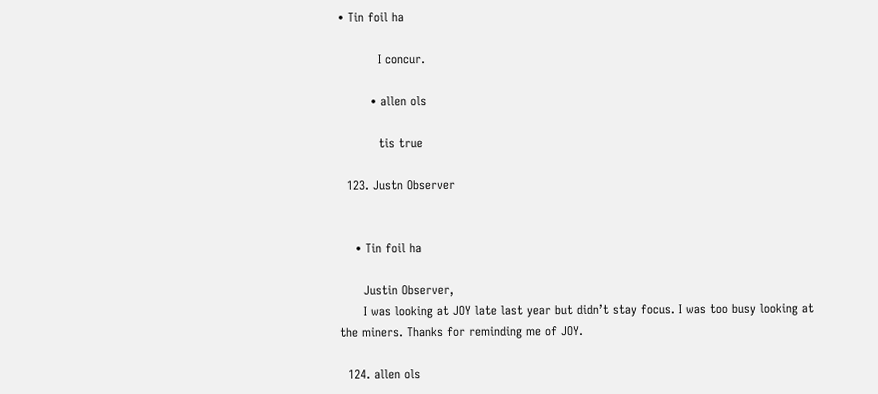• Tin foil ha

          I concur.

        • allen ols

          tis true

  123. Justn Observer


    • Tin foil ha

      Justin Observer,
      I was looking at JOY late last year but didn’t stay focus. I was too busy looking at the miners. Thanks for reminding me of JOY.

  124. allen ols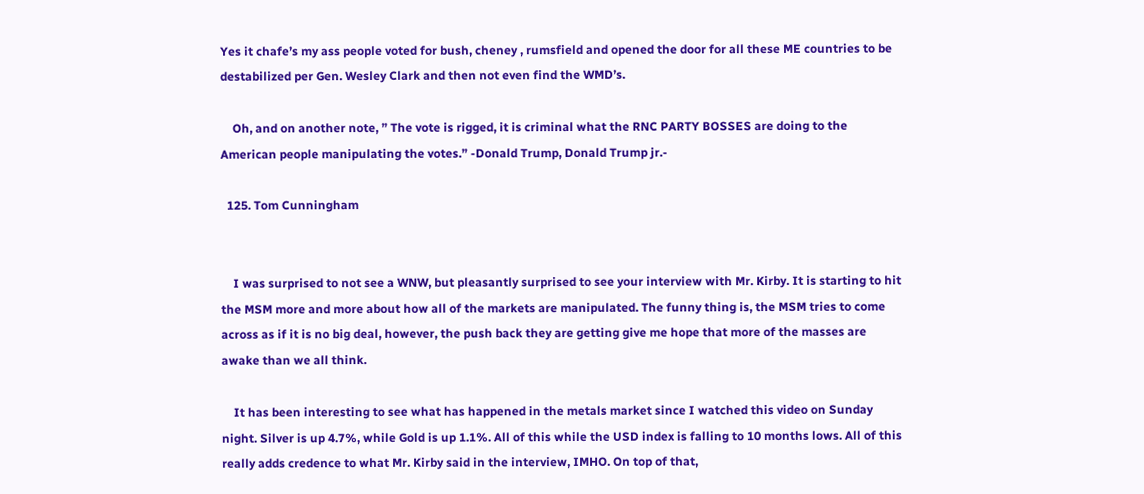Yes it chafe’s my ass people voted for bush, cheney , rumsfield and opened the door for all these ME countries to be destabilized per Gen. Wesley Clark and then not even find the WMD’s.

    Oh, and on another note, ” The vote is rigged, it is criminal what the RNC PARTY BOSSES are doing to the American people manipulating the votes.” -Donald Trump, Donald Trump jr.-

  125. Tom Cunningham


    I was surprised to not see a WNW, but pleasantly surprised to see your interview with Mr. Kirby. It is starting to hit the MSM more and more about how all of the markets are manipulated. The funny thing is, the MSM tries to come across as if it is no big deal, however, the push back they are getting give me hope that more of the masses are awake than we all think.

    It has been interesting to see what has happened in the metals market since I watched this video on Sunday night. Silver is up 4.7%, while Gold is up 1.1%. All of this while the USD index is falling to 10 months lows. All of this really adds credence to what Mr. Kirby said in the interview, IMHO. On top of that,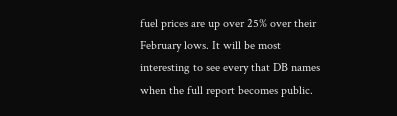fuel prices are up over 25% over their February lows. It will be most interesting to see every that DB names when the full report becomes public.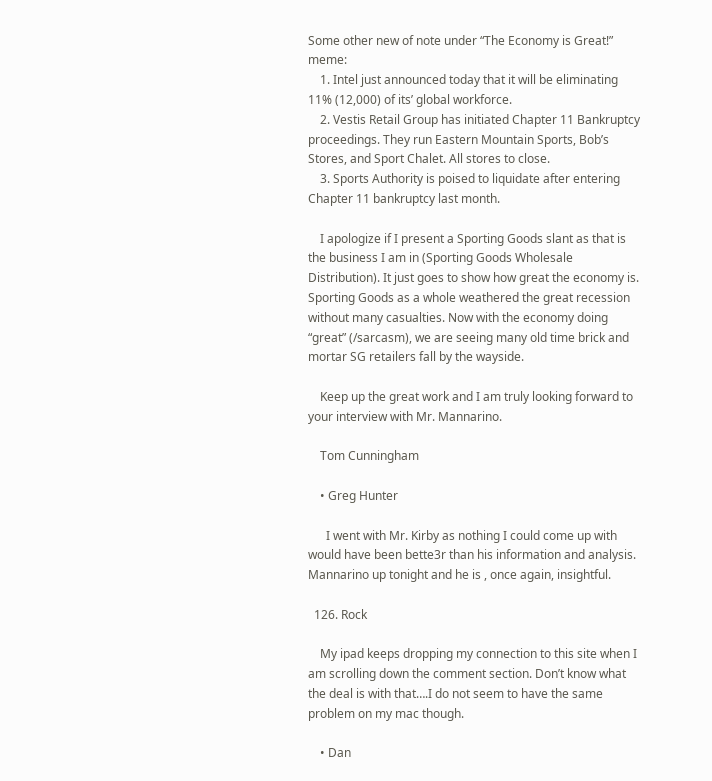Some other new of note under “The Economy is Great!” meme:
    1. Intel just announced today that it will be eliminating 11% (12,000) of its’ global workforce.
    2. Vestis Retail Group has initiated Chapter 11 Bankruptcy proceedings. They run Eastern Mountain Sports, Bob’s Stores, and Sport Chalet. All stores to close.
    3. Sports Authority is poised to liquidate after entering Chapter 11 bankruptcy last month.

    I apologize if I present a Sporting Goods slant as that is the business I am in (Sporting Goods Wholesale Distribution). It just goes to show how great the economy is. Sporting Goods as a whole weathered the great recession without many casualties. Now with the economy doing “great” (/sarcasm), we are seeing many old time brick and mortar SG retailers fall by the wayside.

    Keep up the great work and I am truly looking forward to your interview with Mr. Mannarino.

    Tom Cunningham

    • Greg Hunter

      I went with Mr. Kirby as nothing I could come up with would have been bette3r than his information and analysis. Mannarino up tonight and he is , once again, insightful.

  126. Rock

    My ipad keeps dropping my connection to this site when I am scrolling down the comment section. Don’t know what the deal is with that….I do not seem to have the same problem on my mac though.

    • Dan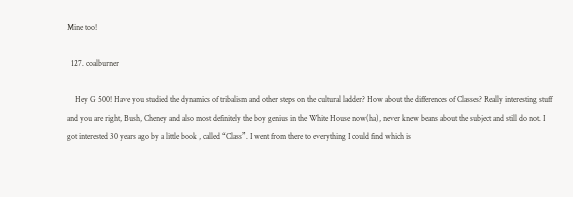Mine too!

  127. coalburner

    Hey G 500! Have you studied the dynamics of tribalism and other steps on the cultural ladder? How about the differences of Classes? Really interesting stuff and you are right, Bush, Cheney and also most definitely the boy genius in the White House now(ha), never knew beans about the subject and still do not. I got interested 30 years ago by a little book , called “Class”. I went from there to everything I could find which is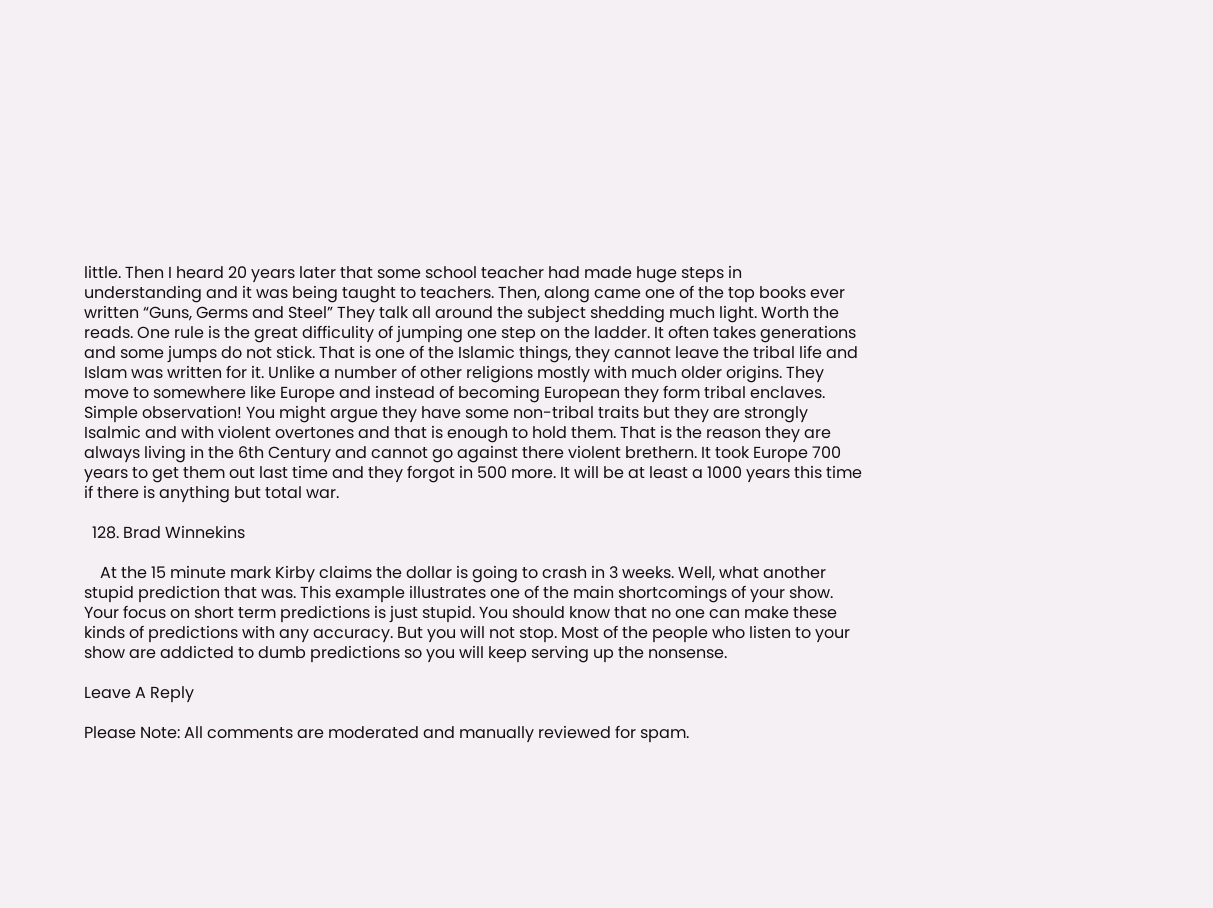little. Then I heard 20 years later that some school teacher had made huge steps in understanding and it was being taught to teachers. Then, along came one of the top books ever written “Guns, Germs and Steel” They talk all around the subject shedding much light. Worth the reads. One rule is the great difficulity of jumping one step on the ladder. It often takes generations and some jumps do not stick. That is one of the Islamic things, they cannot leave the tribal life and Islam was written for it. Unlike a number of other religions mostly with much older origins. They move to somewhere like Europe and instead of becoming European they form tribal enclaves. Simple observation! You might argue they have some non-tribal traits but they are strongly Isalmic and with violent overtones and that is enough to hold them. That is the reason they are always living in the 6th Century and cannot go against there violent brethern. It took Europe 700 years to get them out last time and they forgot in 500 more. It will be at least a 1000 years this time if there is anything but total war.

  128. Brad Winnekins

    At the 15 minute mark Kirby claims the dollar is going to crash in 3 weeks. Well, what another stupid prediction that was. This example illustrates one of the main shortcomings of your show. Your focus on short term predictions is just stupid. You should know that no one can make these kinds of predictions with any accuracy. But you will not stop. Most of the people who listen to your show are addicted to dumb predictions so you will keep serving up the nonsense.

Leave A Reply

Please Note: All comments are moderated and manually reviewed for spam.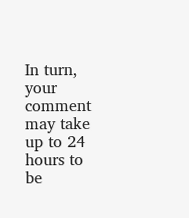In turn, your comment may take up to 24 hours to be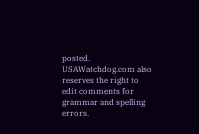posted. USAWatchdog.com also reserves the right to edit comments for grammar and spelling errors.